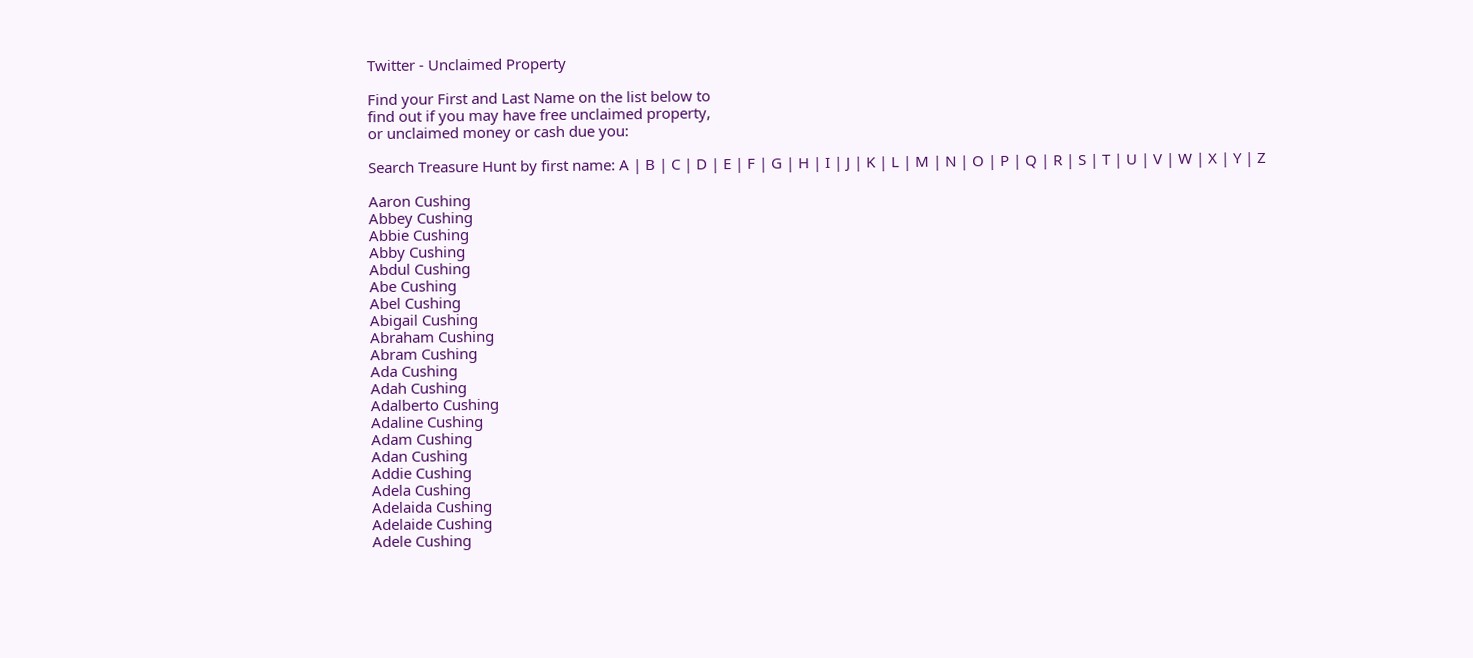Twitter - Unclaimed Property

Find your First and Last Name on the list below to
find out if you may have free unclaimed property,
or unclaimed money or cash due you:

Search Treasure Hunt by first name: A | B | C | D | E | F | G | H | I | J | K | L | M | N | O | P | Q | R | S | T | U | V | W | X | Y | Z

Aaron Cushing
Abbey Cushing
Abbie Cushing
Abby Cushing
Abdul Cushing
Abe Cushing
Abel Cushing
Abigail Cushing
Abraham Cushing
Abram Cushing
Ada Cushing
Adah Cushing
Adalberto Cushing
Adaline Cushing
Adam Cushing
Adan Cushing
Addie Cushing
Adela Cushing
Adelaida Cushing
Adelaide Cushing
Adele Cushing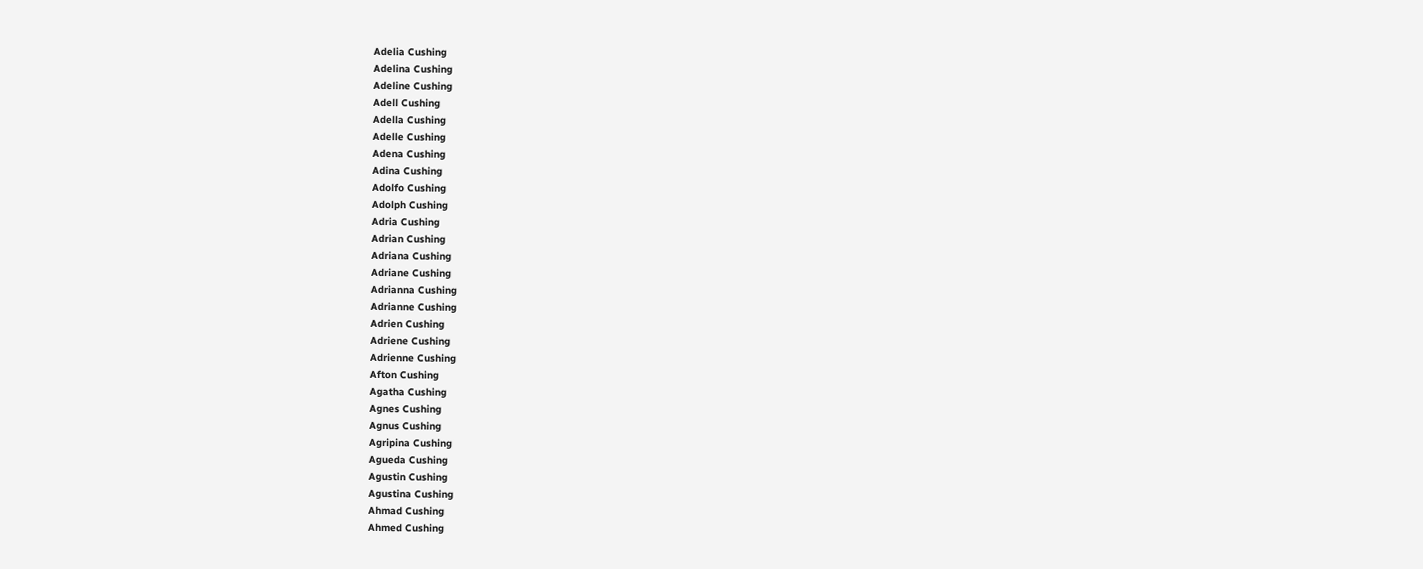Adelia Cushing
Adelina Cushing
Adeline Cushing
Adell Cushing
Adella Cushing
Adelle Cushing
Adena Cushing
Adina Cushing
Adolfo Cushing
Adolph Cushing
Adria Cushing
Adrian Cushing
Adriana Cushing
Adriane Cushing
Adrianna Cushing
Adrianne Cushing
Adrien Cushing
Adriene Cushing
Adrienne Cushing
Afton Cushing
Agatha Cushing
Agnes Cushing
Agnus Cushing
Agripina Cushing
Agueda Cushing
Agustin Cushing
Agustina Cushing
Ahmad Cushing
Ahmed Cushing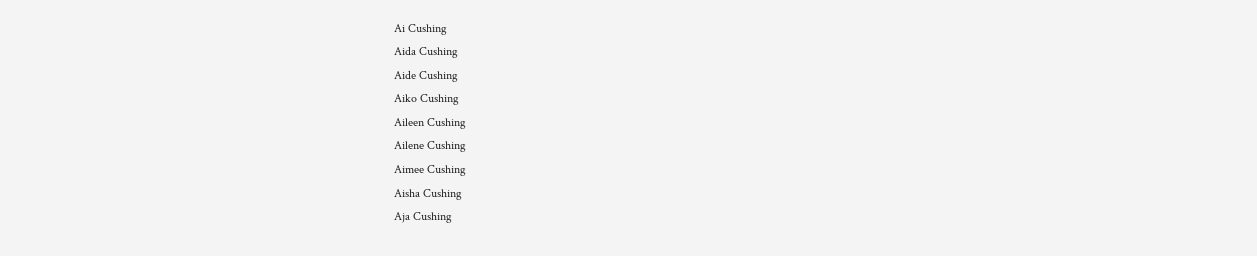Ai Cushing
Aida Cushing
Aide Cushing
Aiko Cushing
Aileen Cushing
Ailene Cushing
Aimee Cushing
Aisha Cushing
Aja Cushing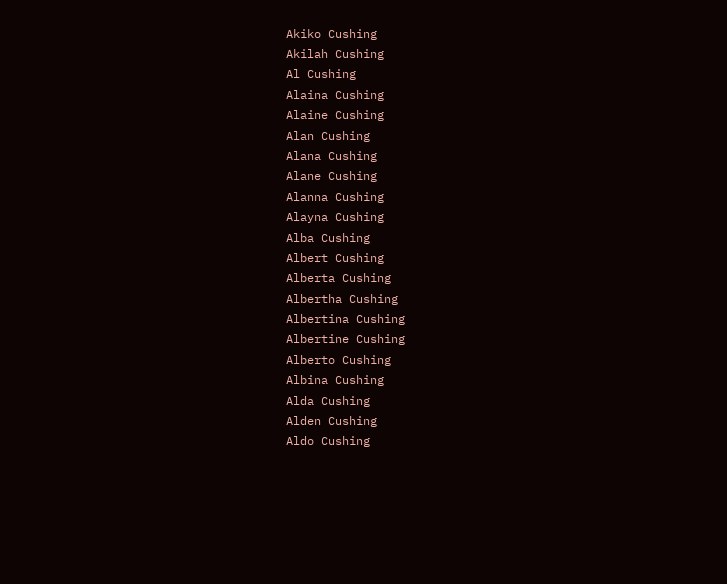Akiko Cushing
Akilah Cushing
Al Cushing
Alaina Cushing
Alaine Cushing
Alan Cushing
Alana Cushing
Alane Cushing
Alanna Cushing
Alayna Cushing
Alba Cushing
Albert Cushing
Alberta Cushing
Albertha Cushing
Albertina Cushing
Albertine Cushing
Alberto Cushing
Albina Cushing
Alda Cushing
Alden Cushing
Aldo Cushing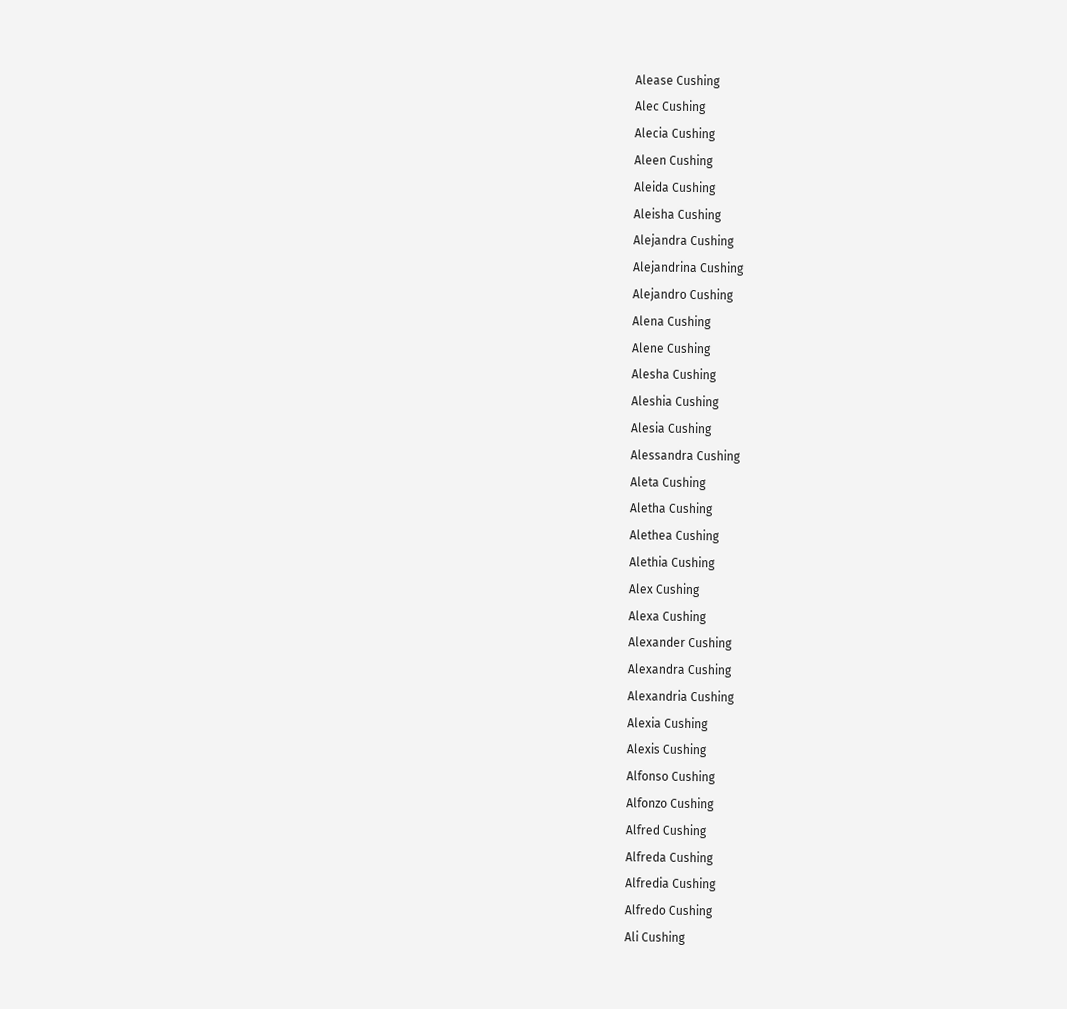Alease Cushing
Alec Cushing
Alecia Cushing
Aleen Cushing
Aleida Cushing
Aleisha Cushing
Alejandra Cushing
Alejandrina Cushing
Alejandro Cushing
Alena Cushing
Alene Cushing
Alesha Cushing
Aleshia Cushing
Alesia Cushing
Alessandra Cushing
Aleta Cushing
Aletha Cushing
Alethea Cushing
Alethia Cushing
Alex Cushing
Alexa Cushing
Alexander Cushing
Alexandra Cushing
Alexandria Cushing
Alexia Cushing
Alexis Cushing
Alfonso Cushing
Alfonzo Cushing
Alfred Cushing
Alfreda Cushing
Alfredia Cushing
Alfredo Cushing
Ali Cushing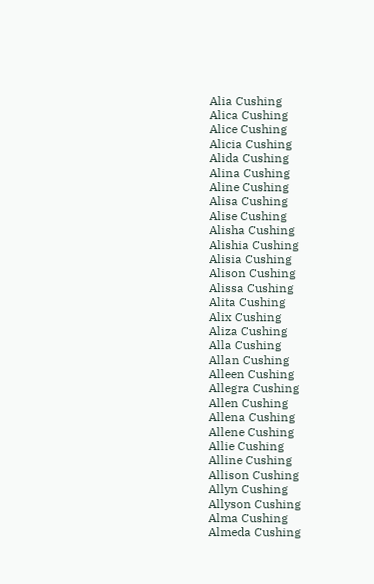Alia Cushing
Alica Cushing
Alice Cushing
Alicia Cushing
Alida Cushing
Alina Cushing
Aline Cushing
Alisa Cushing
Alise Cushing
Alisha Cushing
Alishia Cushing
Alisia Cushing
Alison Cushing
Alissa Cushing
Alita Cushing
Alix Cushing
Aliza Cushing
Alla Cushing
Allan Cushing
Alleen Cushing
Allegra Cushing
Allen Cushing
Allena Cushing
Allene Cushing
Allie Cushing
Alline Cushing
Allison Cushing
Allyn Cushing
Allyson Cushing
Alma Cushing
Almeda Cushing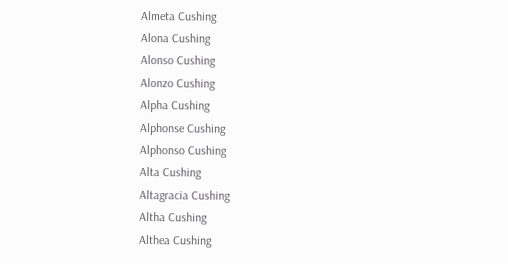Almeta Cushing
Alona Cushing
Alonso Cushing
Alonzo Cushing
Alpha Cushing
Alphonse Cushing
Alphonso Cushing
Alta Cushing
Altagracia Cushing
Altha Cushing
Althea Cushing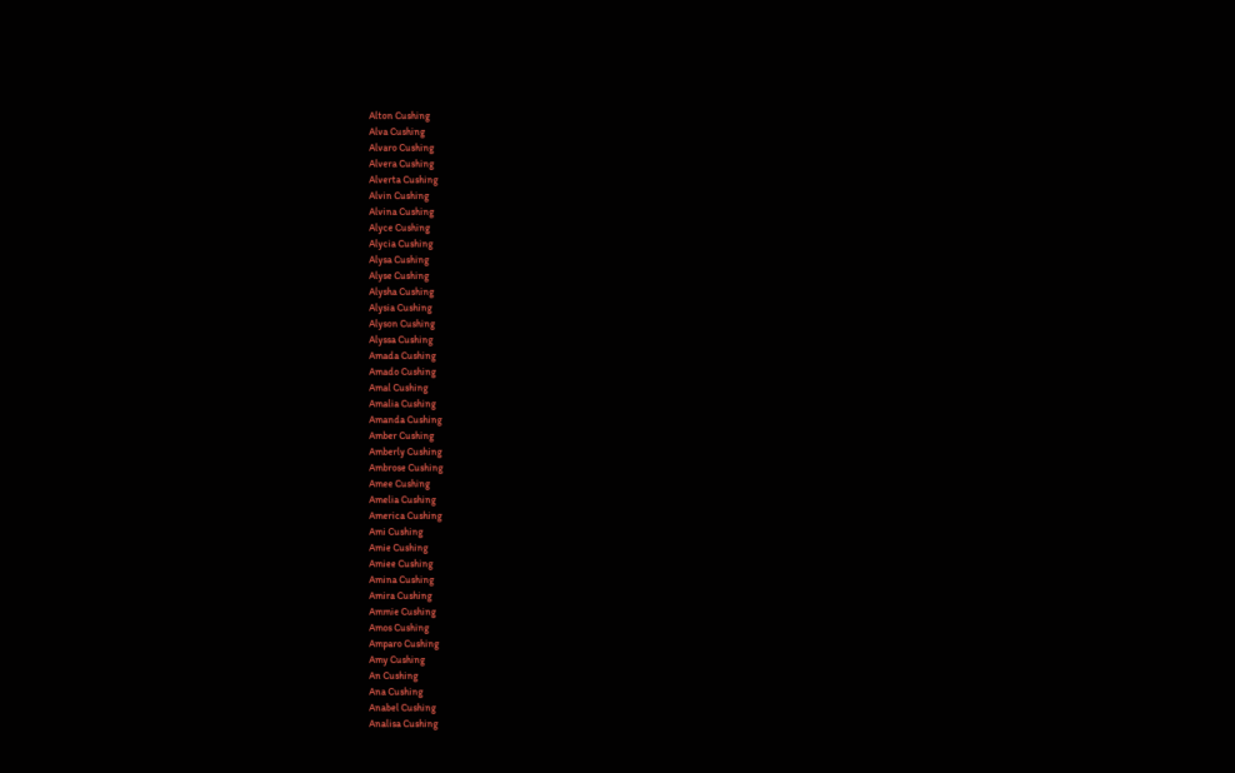Alton Cushing
Alva Cushing
Alvaro Cushing
Alvera Cushing
Alverta Cushing
Alvin Cushing
Alvina Cushing
Alyce Cushing
Alycia Cushing
Alysa Cushing
Alyse Cushing
Alysha Cushing
Alysia Cushing
Alyson Cushing
Alyssa Cushing
Amada Cushing
Amado Cushing
Amal Cushing
Amalia Cushing
Amanda Cushing
Amber Cushing
Amberly Cushing
Ambrose Cushing
Amee Cushing
Amelia Cushing
America Cushing
Ami Cushing
Amie Cushing
Amiee Cushing
Amina Cushing
Amira Cushing
Ammie Cushing
Amos Cushing
Amparo Cushing
Amy Cushing
An Cushing
Ana Cushing
Anabel Cushing
Analisa Cushing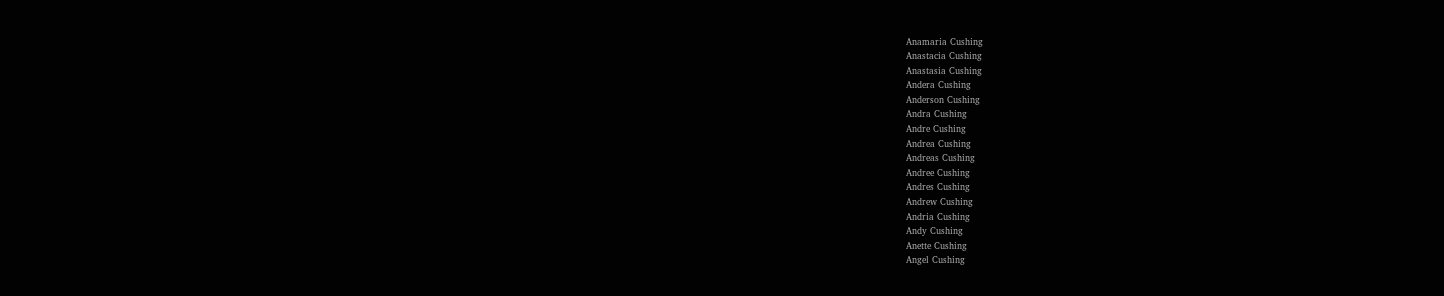Anamaria Cushing
Anastacia Cushing
Anastasia Cushing
Andera Cushing
Anderson Cushing
Andra Cushing
Andre Cushing
Andrea Cushing
Andreas Cushing
Andree Cushing
Andres Cushing
Andrew Cushing
Andria Cushing
Andy Cushing
Anette Cushing
Angel Cushing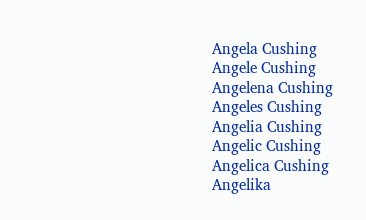Angela Cushing
Angele Cushing
Angelena Cushing
Angeles Cushing
Angelia Cushing
Angelic Cushing
Angelica Cushing
Angelika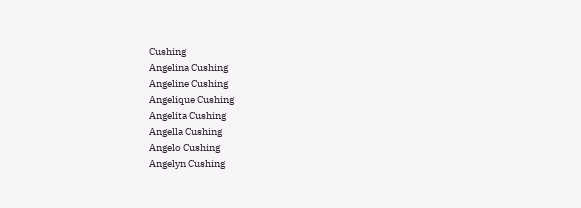Cushing
Angelina Cushing
Angeline Cushing
Angelique Cushing
Angelita Cushing
Angella Cushing
Angelo Cushing
Angelyn Cushing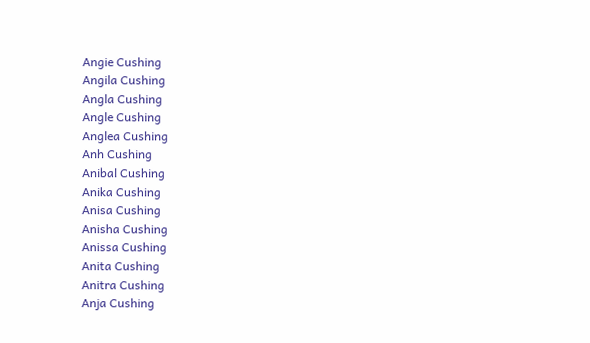Angie Cushing
Angila Cushing
Angla Cushing
Angle Cushing
Anglea Cushing
Anh Cushing
Anibal Cushing
Anika Cushing
Anisa Cushing
Anisha Cushing
Anissa Cushing
Anita Cushing
Anitra Cushing
Anja Cushing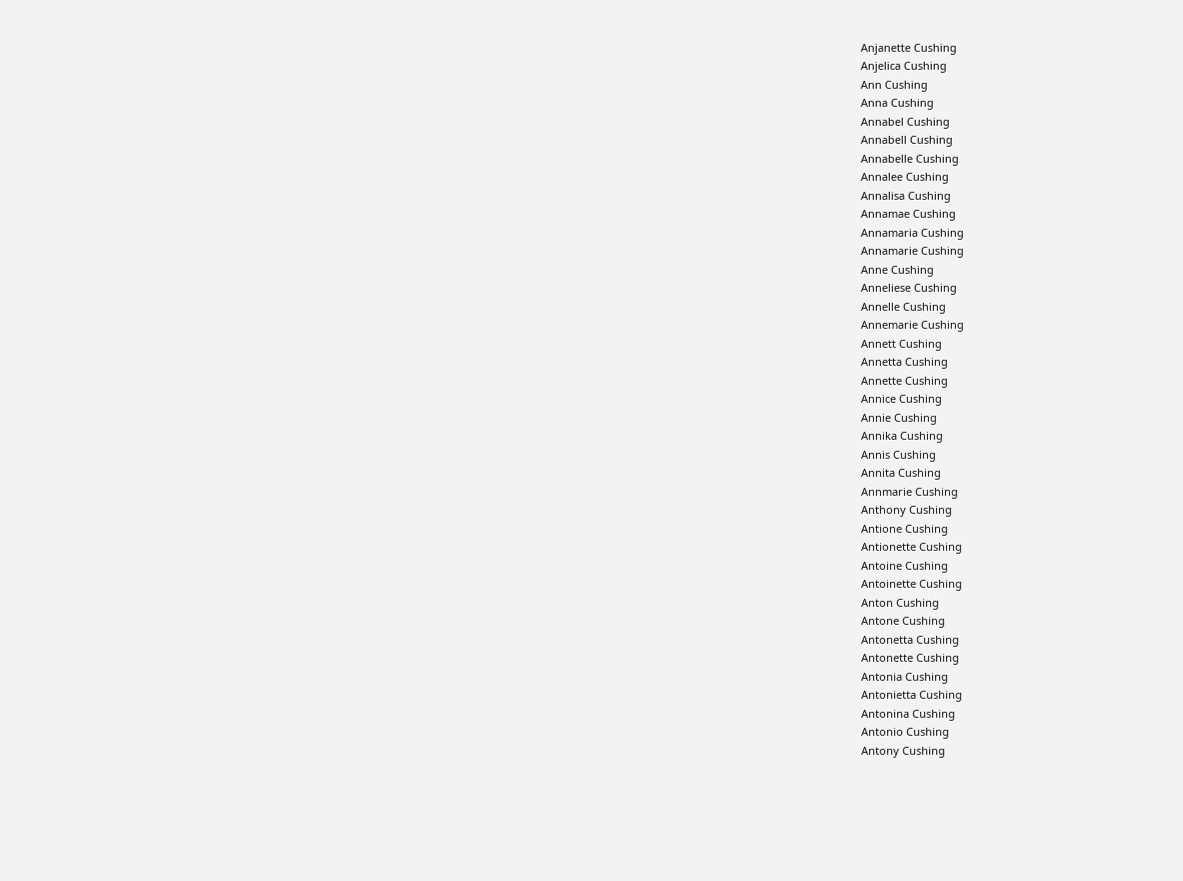Anjanette Cushing
Anjelica Cushing
Ann Cushing
Anna Cushing
Annabel Cushing
Annabell Cushing
Annabelle Cushing
Annalee Cushing
Annalisa Cushing
Annamae Cushing
Annamaria Cushing
Annamarie Cushing
Anne Cushing
Anneliese Cushing
Annelle Cushing
Annemarie Cushing
Annett Cushing
Annetta Cushing
Annette Cushing
Annice Cushing
Annie Cushing
Annika Cushing
Annis Cushing
Annita Cushing
Annmarie Cushing
Anthony Cushing
Antione Cushing
Antionette Cushing
Antoine Cushing
Antoinette Cushing
Anton Cushing
Antone Cushing
Antonetta Cushing
Antonette Cushing
Antonia Cushing
Antonietta Cushing
Antonina Cushing
Antonio Cushing
Antony Cushing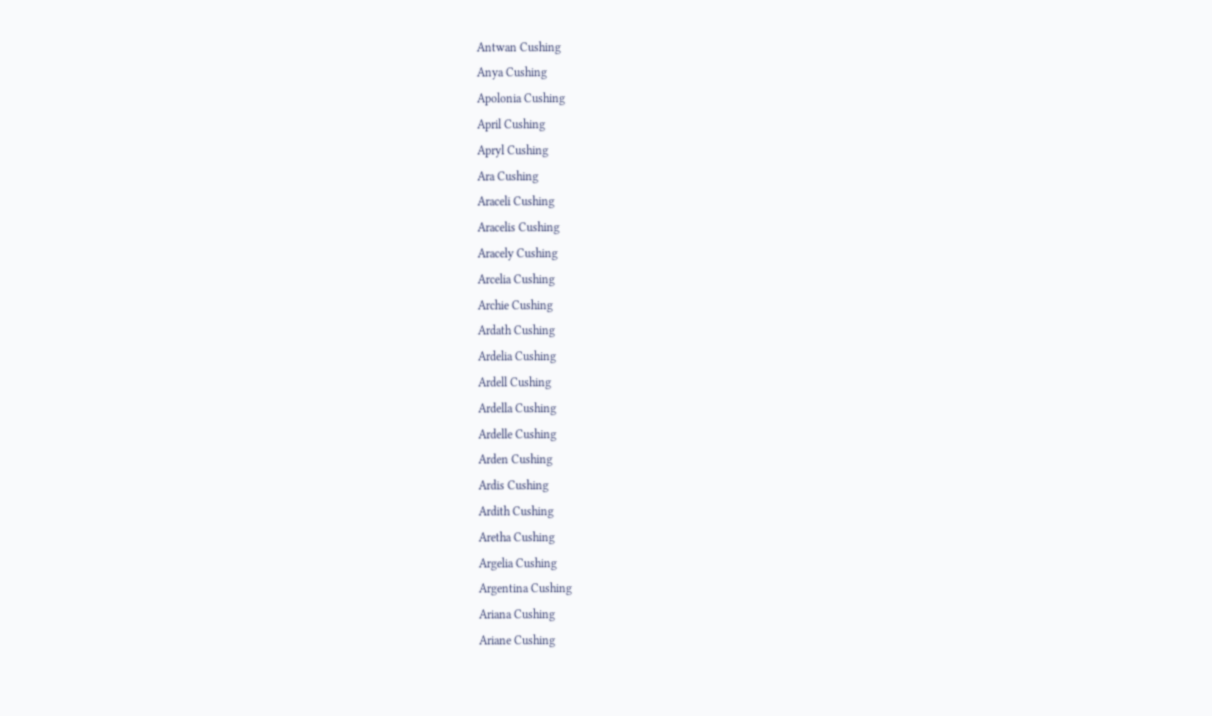Antwan Cushing
Anya Cushing
Apolonia Cushing
April Cushing
Apryl Cushing
Ara Cushing
Araceli Cushing
Aracelis Cushing
Aracely Cushing
Arcelia Cushing
Archie Cushing
Ardath Cushing
Ardelia Cushing
Ardell Cushing
Ardella Cushing
Ardelle Cushing
Arden Cushing
Ardis Cushing
Ardith Cushing
Aretha Cushing
Argelia Cushing
Argentina Cushing
Ariana Cushing
Ariane Cushing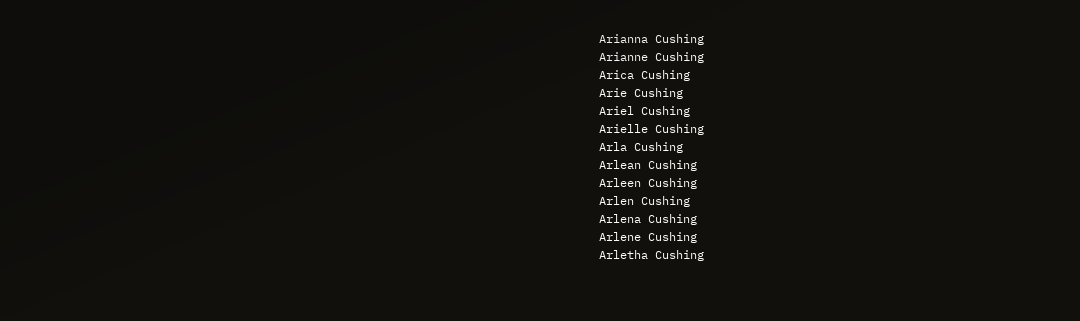Arianna Cushing
Arianne Cushing
Arica Cushing
Arie Cushing
Ariel Cushing
Arielle Cushing
Arla Cushing
Arlean Cushing
Arleen Cushing
Arlen Cushing
Arlena Cushing
Arlene Cushing
Arletha Cushing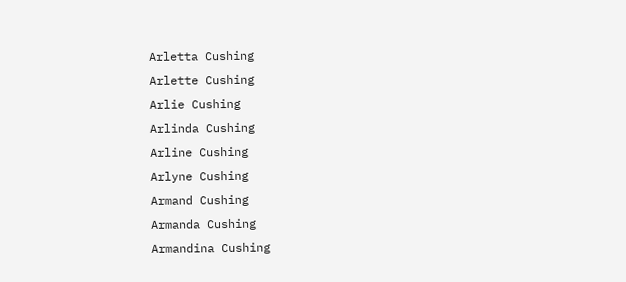Arletta Cushing
Arlette Cushing
Arlie Cushing
Arlinda Cushing
Arline Cushing
Arlyne Cushing
Armand Cushing
Armanda Cushing
Armandina Cushing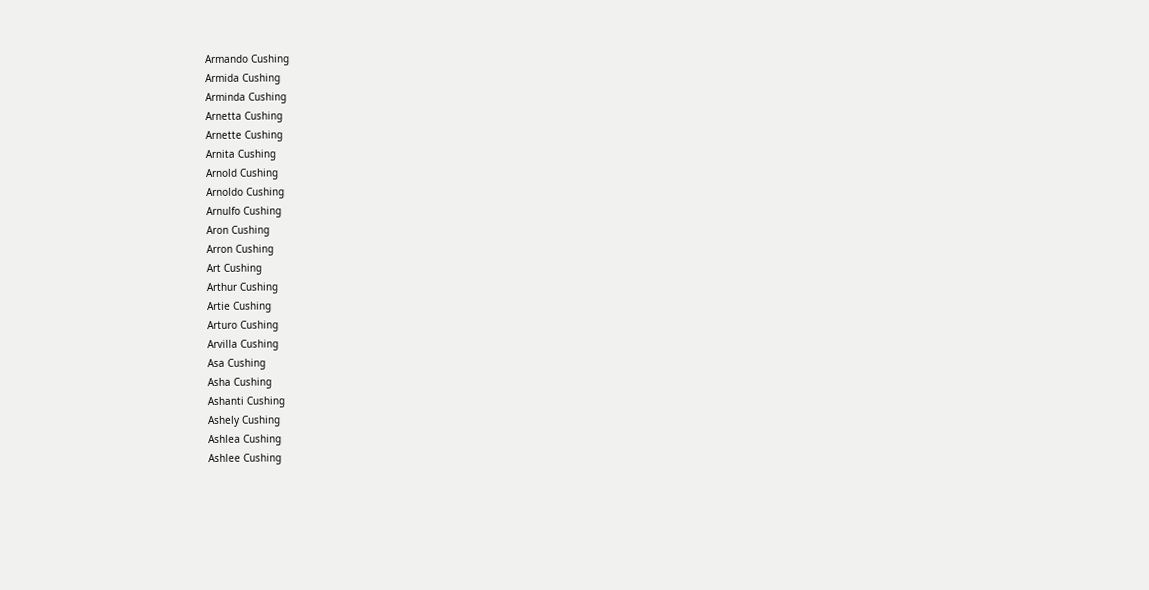Armando Cushing
Armida Cushing
Arminda Cushing
Arnetta Cushing
Arnette Cushing
Arnita Cushing
Arnold Cushing
Arnoldo Cushing
Arnulfo Cushing
Aron Cushing
Arron Cushing
Art Cushing
Arthur Cushing
Artie Cushing
Arturo Cushing
Arvilla Cushing
Asa Cushing
Asha Cushing
Ashanti Cushing
Ashely Cushing
Ashlea Cushing
Ashlee Cushing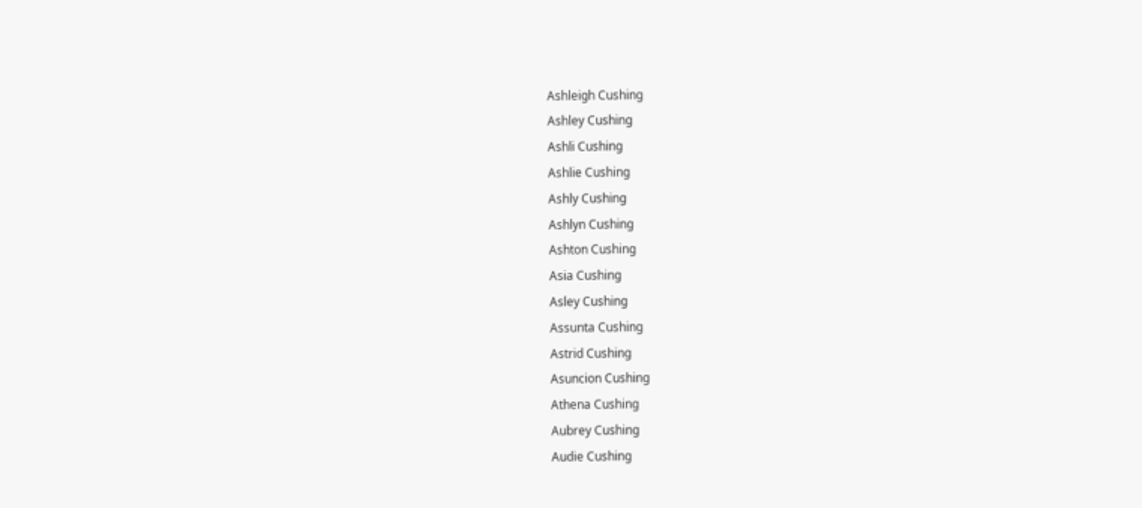Ashleigh Cushing
Ashley Cushing
Ashli Cushing
Ashlie Cushing
Ashly Cushing
Ashlyn Cushing
Ashton Cushing
Asia Cushing
Asley Cushing
Assunta Cushing
Astrid Cushing
Asuncion Cushing
Athena Cushing
Aubrey Cushing
Audie Cushing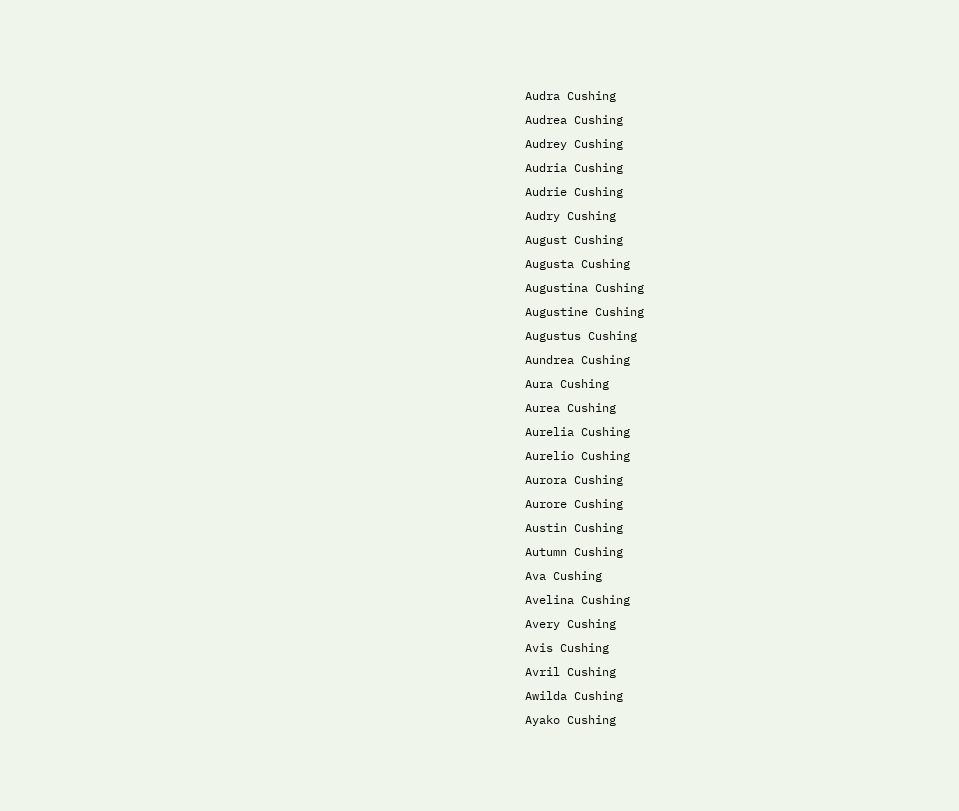Audra Cushing
Audrea Cushing
Audrey Cushing
Audria Cushing
Audrie Cushing
Audry Cushing
August Cushing
Augusta Cushing
Augustina Cushing
Augustine Cushing
Augustus Cushing
Aundrea Cushing
Aura Cushing
Aurea Cushing
Aurelia Cushing
Aurelio Cushing
Aurora Cushing
Aurore Cushing
Austin Cushing
Autumn Cushing
Ava Cushing
Avelina Cushing
Avery Cushing
Avis Cushing
Avril Cushing
Awilda Cushing
Ayako Cushing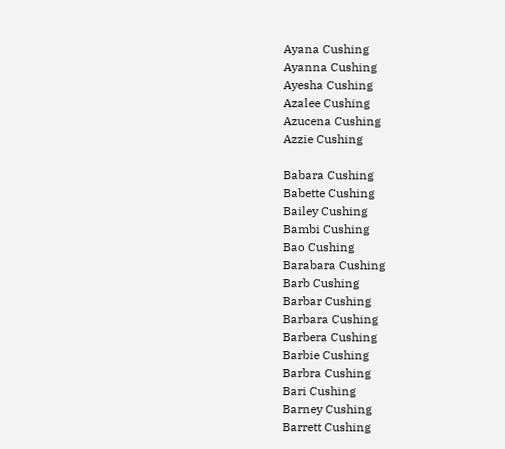Ayana Cushing
Ayanna Cushing
Ayesha Cushing
Azalee Cushing
Azucena Cushing
Azzie Cushing

Babara Cushing
Babette Cushing
Bailey Cushing
Bambi Cushing
Bao Cushing
Barabara Cushing
Barb Cushing
Barbar Cushing
Barbara Cushing
Barbera Cushing
Barbie Cushing
Barbra Cushing
Bari Cushing
Barney Cushing
Barrett Cushing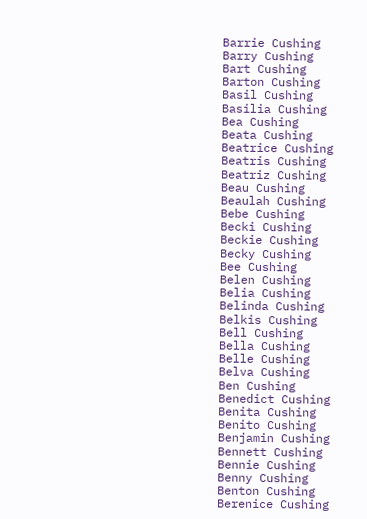Barrie Cushing
Barry Cushing
Bart Cushing
Barton Cushing
Basil Cushing
Basilia Cushing
Bea Cushing
Beata Cushing
Beatrice Cushing
Beatris Cushing
Beatriz Cushing
Beau Cushing
Beaulah Cushing
Bebe Cushing
Becki Cushing
Beckie Cushing
Becky Cushing
Bee Cushing
Belen Cushing
Belia Cushing
Belinda Cushing
Belkis Cushing
Bell Cushing
Bella Cushing
Belle Cushing
Belva Cushing
Ben Cushing
Benedict Cushing
Benita Cushing
Benito Cushing
Benjamin Cushing
Bennett Cushing
Bennie Cushing
Benny Cushing
Benton Cushing
Berenice Cushing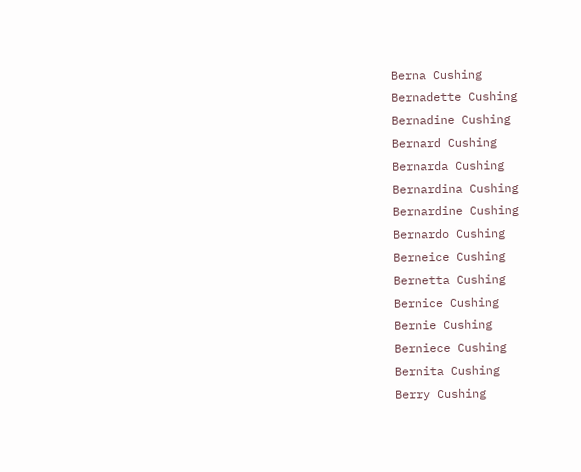Berna Cushing
Bernadette Cushing
Bernadine Cushing
Bernard Cushing
Bernarda Cushing
Bernardina Cushing
Bernardine Cushing
Bernardo Cushing
Berneice Cushing
Bernetta Cushing
Bernice Cushing
Bernie Cushing
Berniece Cushing
Bernita Cushing
Berry Cushing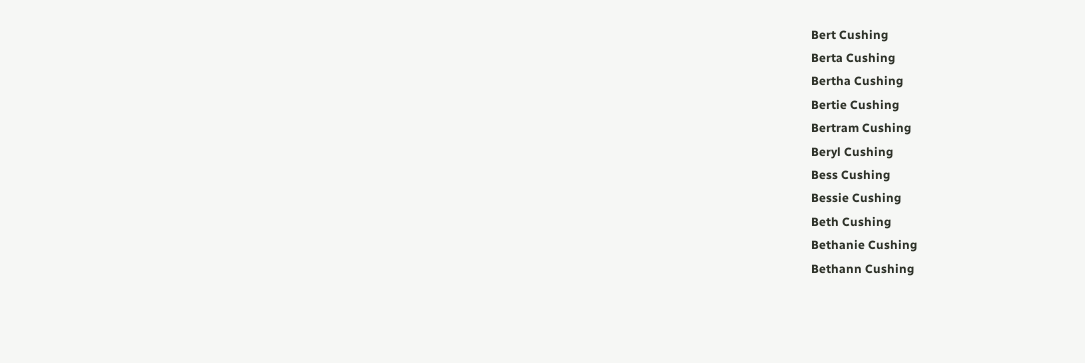Bert Cushing
Berta Cushing
Bertha Cushing
Bertie Cushing
Bertram Cushing
Beryl Cushing
Bess Cushing
Bessie Cushing
Beth Cushing
Bethanie Cushing
Bethann Cushing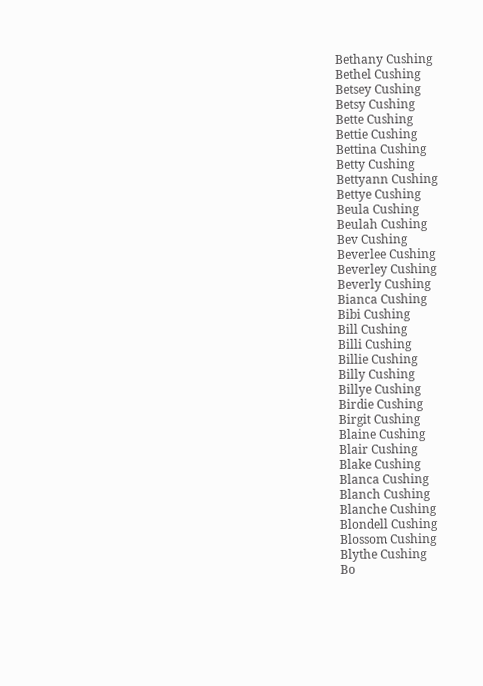Bethany Cushing
Bethel Cushing
Betsey Cushing
Betsy Cushing
Bette Cushing
Bettie Cushing
Bettina Cushing
Betty Cushing
Bettyann Cushing
Bettye Cushing
Beula Cushing
Beulah Cushing
Bev Cushing
Beverlee Cushing
Beverley Cushing
Beverly Cushing
Bianca Cushing
Bibi Cushing
Bill Cushing
Billi Cushing
Billie Cushing
Billy Cushing
Billye Cushing
Birdie Cushing
Birgit Cushing
Blaine Cushing
Blair Cushing
Blake Cushing
Blanca Cushing
Blanch Cushing
Blanche Cushing
Blondell Cushing
Blossom Cushing
Blythe Cushing
Bo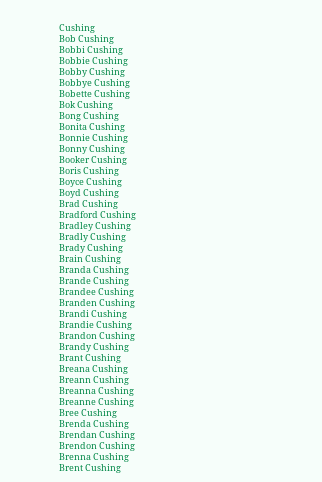Cushing
Bob Cushing
Bobbi Cushing
Bobbie Cushing
Bobby Cushing
Bobbye Cushing
Bobette Cushing
Bok Cushing
Bong Cushing
Bonita Cushing
Bonnie Cushing
Bonny Cushing
Booker Cushing
Boris Cushing
Boyce Cushing
Boyd Cushing
Brad Cushing
Bradford Cushing
Bradley Cushing
Bradly Cushing
Brady Cushing
Brain Cushing
Branda Cushing
Brande Cushing
Brandee Cushing
Branden Cushing
Brandi Cushing
Brandie Cushing
Brandon Cushing
Brandy Cushing
Brant Cushing
Breana Cushing
Breann Cushing
Breanna Cushing
Breanne Cushing
Bree Cushing
Brenda Cushing
Brendan Cushing
Brendon Cushing
Brenna Cushing
Brent Cushing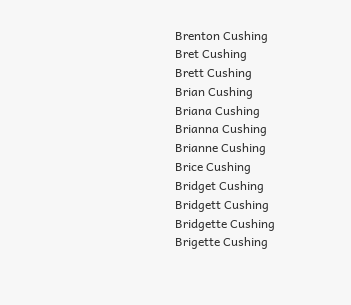Brenton Cushing
Bret Cushing
Brett Cushing
Brian Cushing
Briana Cushing
Brianna Cushing
Brianne Cushing
Brice Cushing
Bridget Cushing
Bridgett Cushing
Bridgette Cushing
Brigette Cushing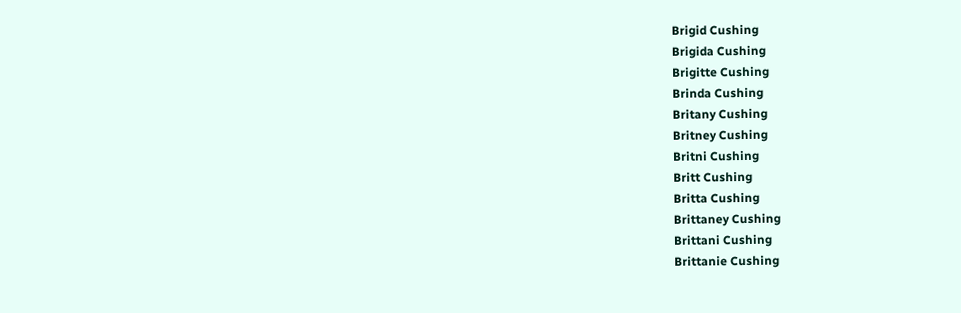Brigid Cushing
Brigida Cushing
Brigitte Cushing
Brinda Cushing
Britany Cushing
Britney Cushing
Britni Cushing
Britt Cushing
Britta Cushing
Brittaney Cushing
Brittani Cushing
Brittanie Cushing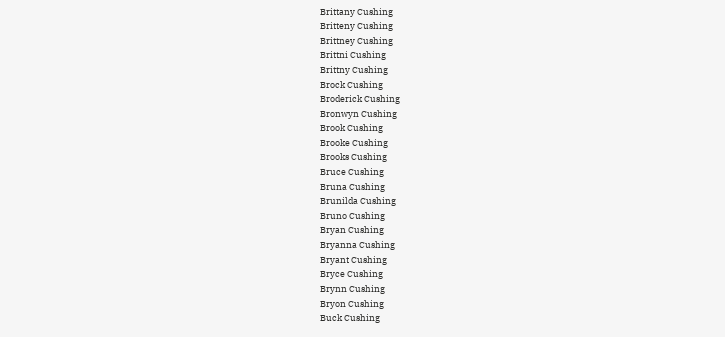Brittany Cushing
Britteny Cushing
Brittney Cushing
Brittni Cushing
Brittny Cushing
Brock Cushing
Broderick Cushing
Bronwyn Cushing
Brook Cushing
Brooke Cushing
Brooks Cushing
Bruce Cushing
Bruna Cushing
Brunilda Cushing
Bruno Cushing
Bryan Cushing
Bryanna Cushing
Bryant Cushing
Bryce Cushing
Brynn Cushing
Bryon Cushing
Buck Cushing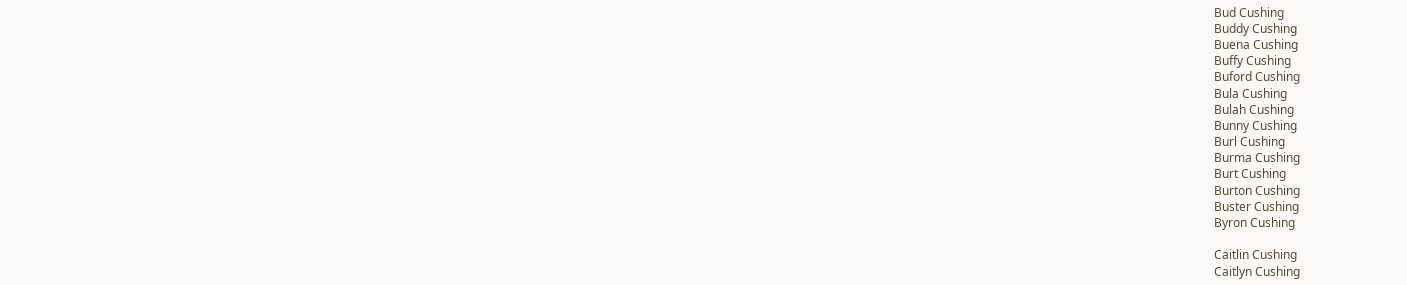Bud Cushing
Buddy Cushing
Buena Cushing
Buffy Cushing
Buford Cushing
Bula Cushing
Bulah Cushing
Bunny Cushing
Burl Cushing
Burma Cushing
Burt Cushing
Burton Cushing
Buster Cushing
Byron Cushing

Caitlin Cushing
Caitlyn Cushing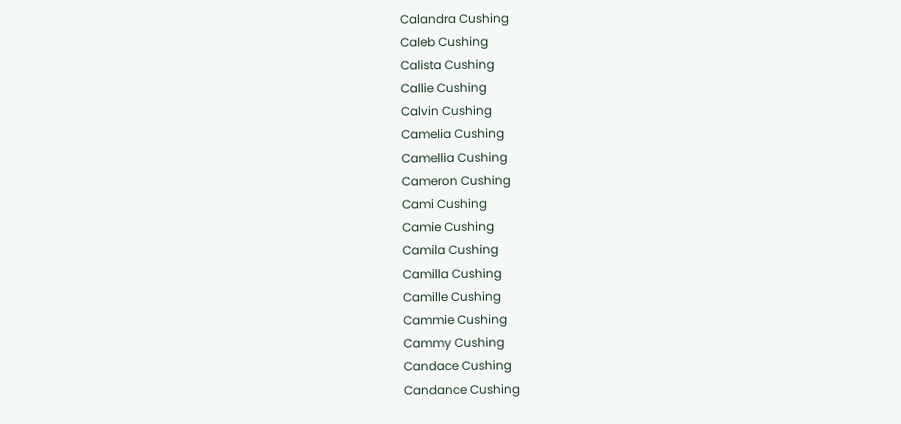Calandra Cushing
Caleb Cushing
Calista Cushing
Callie Cushing
Calvin Cushing
Camelia Cushing
Camellia Cushing
Cameron Cushing
Cami Cushing
Camie Cushing
Camila Cushing
Camilla Cushing
Camille Cushing
Cammie Cushing
Cammy Cushing
Candace Cushing
Candance Cushing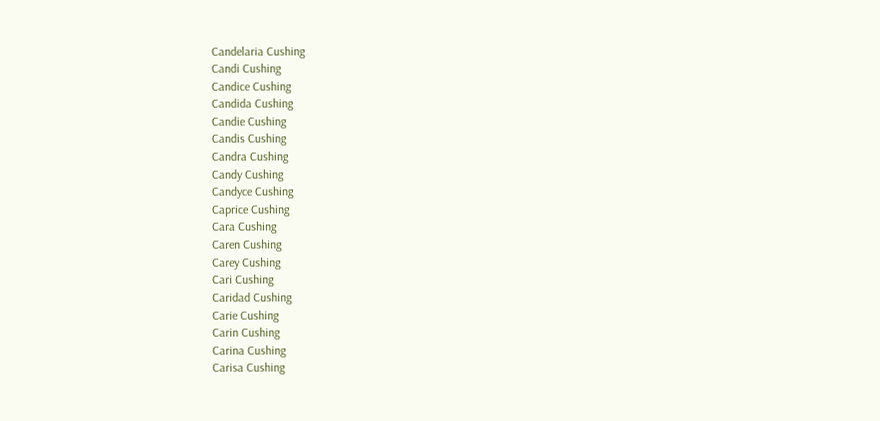Candelaria Cushing
Candi Cushing
Candice Cushing
Candida Cushing
Candie Cushing
Candis Cushing
Candra Cushing
Candy Cushing
Candyce Cushing
Caprice Cushing
Cara Cushing
Caren Cushing
Carey Cushing
Cari Cushing
Caridad Cushing
Carie Cushing
Carin Cushing
Carina Cushing
Carisa Cushing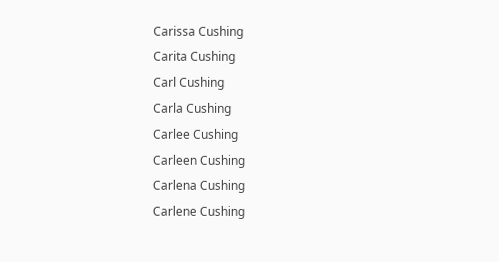Carissa Cushing
Carita Cushing
Carl Cushing
Carla Cushing
Carlee Cushing
Carleen Cushing
Carlena Cushing
Carlene Cushing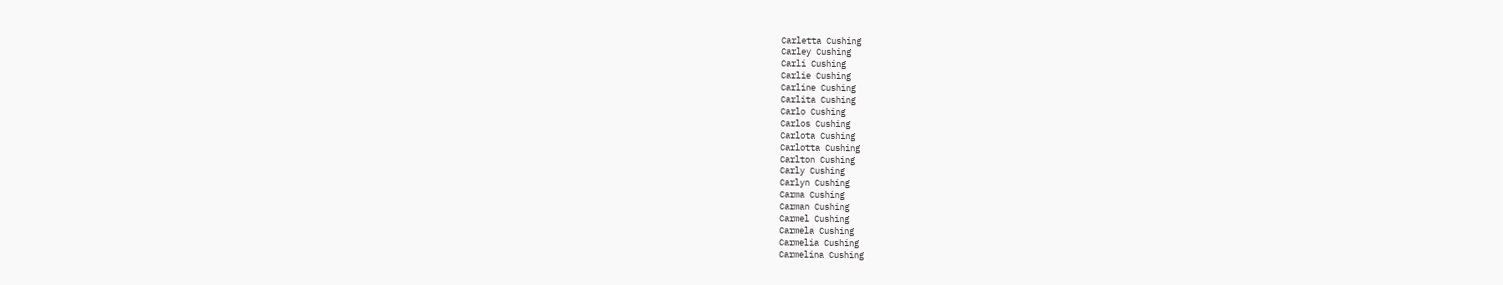Carletta Cushing
Carley Cushing
Carli Cushing
Carlie Cushing
Carline Cushing
Carlita Cushing
Carlo Cushing
Carlos Cushing
Carlota Cushing
Carlotta Cushing
Carlton Cushing
Carly Cushing
Carlyn Cushing
Carma Cushing
Carman Cushing
Carmel Cushing
Carmela Cushing
Carmelia Cushing
Carmelina Cushing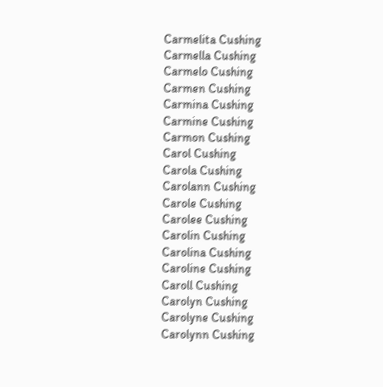Carmelita Cushing
Carmella Cushing
Carmelo Cushing
Carmen Cushing
Carmina Cushing
Carmine Cushing
Carmon Cushing
Carol Cushing
Carola Cushing
Carolann Cushing
Carole Cushing
Carolee Cushing
Carolin Cushing
Carolina Cushing
Caroline Cushing
Caroll Cushing
Carolyn Cushing
Carolyne Cushing
Carolynn Cushing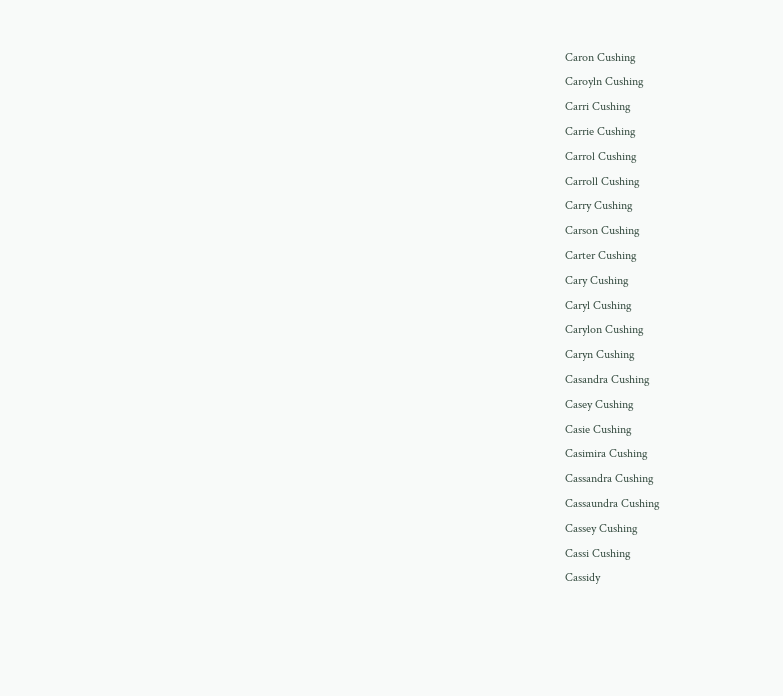Caron Cushing
Caroyln Cushing
Carri Cushing
Carrie Cushing
Carrol Cushing
Carroll Cushing
Carry Cushing
Carson Cushing
Carter Cushing
Cary Cushing
Caryl Cushing
Carylon Cushing
Caryn Cushing
Casandra Cushing
Casey Cushing
Casie Cushing
Casimira Cushing
Cassandra Cushing
Cassaundra Cushing
Cassey Cushing
Cassi Cushing
Cassidy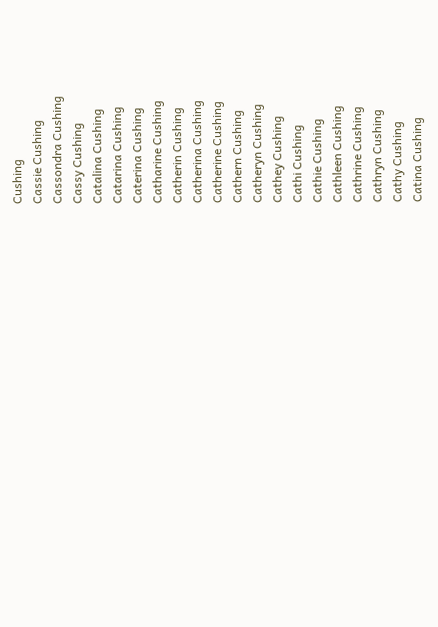Cushing
Cassie Cushing
Cassondra Cushing
Cassy Cushing
Catalina Cushing
Catarina Cushing
Caterina Cushing
Catharine Cushing
Catherin Cushing
Catherina Cushing
Catherine Cushing
Cathern Cushing
Catheryn Cushing
Cathey Cushing
Cathi Cushing
Cathie Cushing
Cathleen Cushing
Cathrine Cushing
Cathryn Cushing
Cathy Cushing
Catina Cushing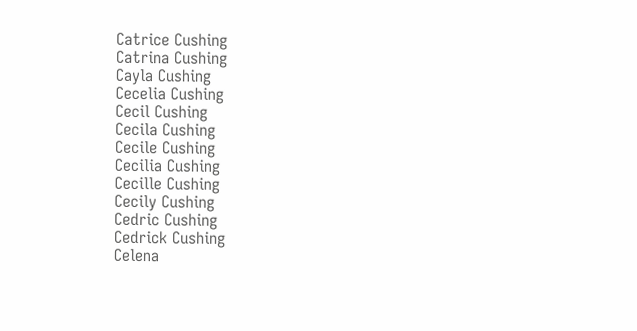Catrice Cushing
Catrina Cushing
Cayla Cushing
Cecelia Cushing
Cecil Cushing
Cecila Cushing
Cecile Cushing
Cecilia Cushing
Cecille Cushing
Cecily Cushing
Cedric Cushing
Cedrick Cushing
Celena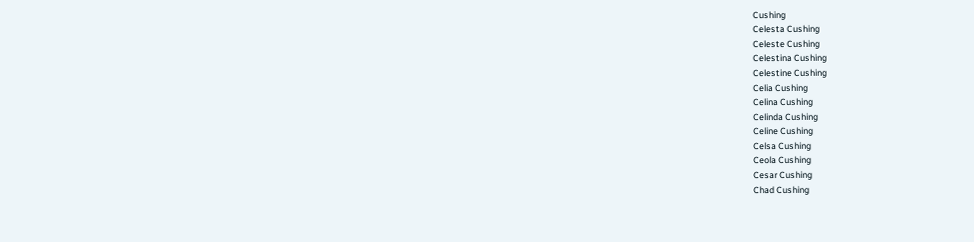Cushing
Celesta Cushing
Celeste Cushing
Celestina Cushing
Celestine Cushing
Celia Cushing
Celina Cushing
Celinda Cushing
Celine Cushing
Celsa Cushing
Ceola Cushing
Cesar Cushing
Chad Cushing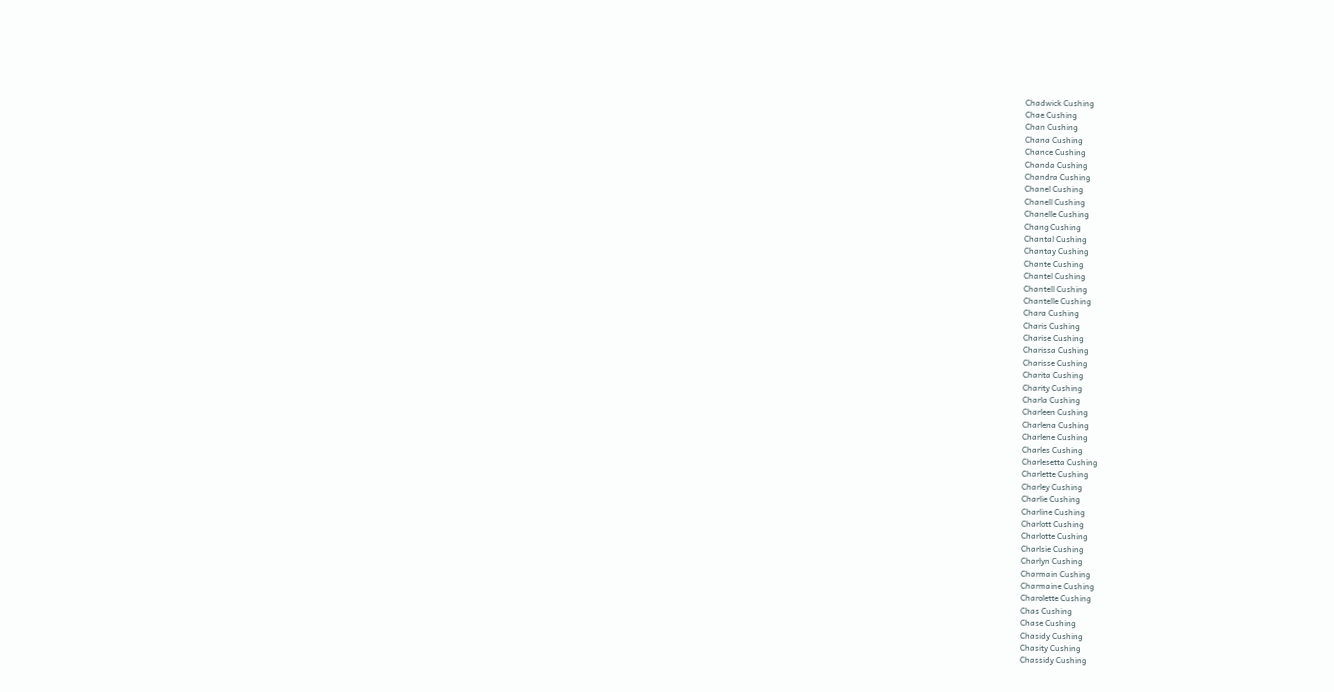Chadwick Cushing
Chae Cushing
Chan Cushing
Chana Cushing
Chance Cushing
Chanda Cushing
Chandra Cushing
Chanel Cushing
Chanell Cushing
Chanelle Cushing
Chang Cushing
Chantal Cushing
Chantay Cushing
Chante Cushing
Chantel Cushing
Chantell Cushing
Chantelle Cushing
Chara Cushing
Charis Cushing
Charise Cushing
Charissa Cushing
Charisse Cushing
Charita Cushing
Charity Cushing
Charla Cushing
Charleen Cushing
Charlena Cushing
Charlene Cushing
Charles Cushing
Charlesetta Cushing
Charlette Cushing
Charley Cushing
Charlie Cushing
Charline Cushing
Charlott Cushing
Charlotte Cushing
Charlsie Cushing
Charlyn Cushing
Charmain Cushing
Charmaine Cushing
Charolette Cushing
Chas Cushing
Chase Cushing
Chasidy Cushing
Chasity Cushing
Chassidy Cushing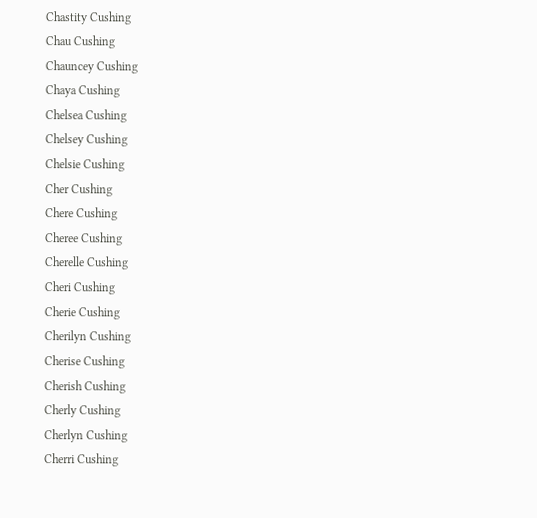Chastity Cushing
Chau Cushing
Chauncey Cushing
Chaya Cushing
Chelsea Cushing
Chelsey Cushing
Chelsie Cushing
Cher Cushing
Chere Cushing
Cheree Cushing
Cherelle Cushing
Cheri Cushing
Cherie Cushing
Cherilyn Cushing
Cherise Cushing
Cherish Cushing
Cherly Cushing
Cherlyn Cushing
Cherri Cushing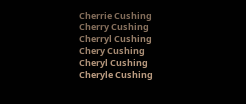Cherrie Cushing
Cherry Cushing
Cherryl Cushing
Chery Cushing
Cheryl Cushing
Cheryle Cushing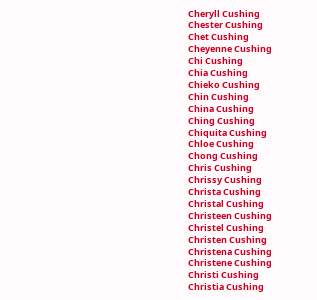Cheryll Cushing
Chester Cushing
Chet Cushing
Cheyenne Cushing
Chi Cushing
Chia Cushing
Chieko Cushing
Chin Cushing
China Cushing
Ching Cushing
Chiquita Cushing
Chloe Cushing
Chong Cushing
Chris Cushing
Chrissy Cushing
Christa Cushing
Christal Cushing
Christeen Cushing
Christel Cushing
Christen Cushing
Christena Cushing
Christene Cushing
Christi Cushing
Christia Cushing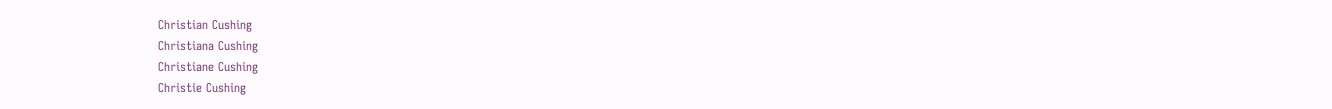Christian Cushing
Christiana Cushing
Christiane Cushing
Christie Cushing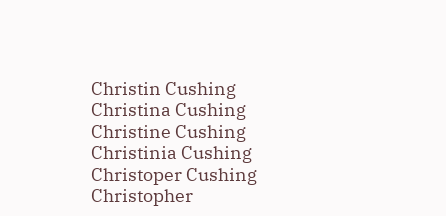Christin Cushing
Christina Cushing
Christine Cushing
Christinia Cushing
Christoper Cushing
Christopher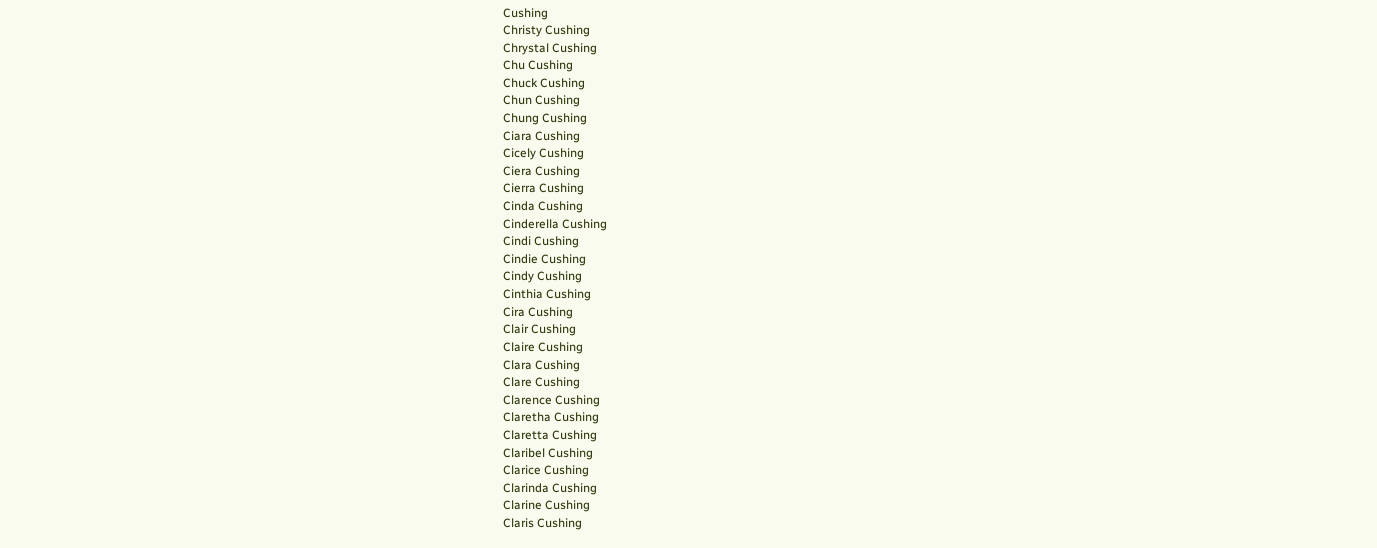Cushing
Christy Cushing
Chrystal Cushing
Chu Cushing
Chuck Cushing
Chun Cushing
Chung Cushing
Ciara Cushing
Cicely Cushing
Ciera Cushing
Cierra Cushing
Cinda Cushing
Cinderella Cushing
Cindi Cushing
Cindie Cushing
Cindy Cushing
Cinthia Cushing
Cira Cushing
Clair Cushing
Claire Cushing
Clara Cushing
Clare Cushing
Clarence Cushing
Claretha Cushing
Claretta Cushing
Claribel Cushing
Clarice Cushing
Clarinda Cushing
Clarine Cushing
Claris Cushing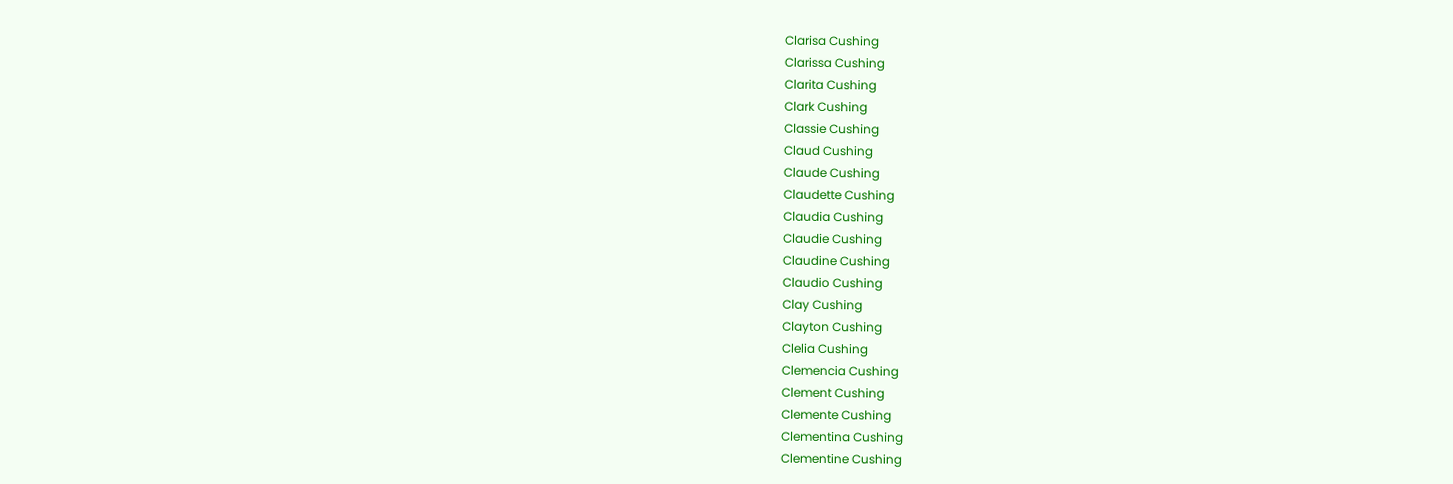Clarisa Cushing
Clarissa Cushing
Clarita Cushing
Clark Cushing
Classie Cushing
Claud Cushing
Claude Cushing
Claudette Cushing
Claudia Cushing
Claudie Cushing
Claudine Cushing
Claudio Cushing
Clay Cushing
Clayton Cushing
Clelia Cushing
Clemencia Cushing
Clement Cushing
Clemente Cushing
Clementina Cushing
Clementine Cushing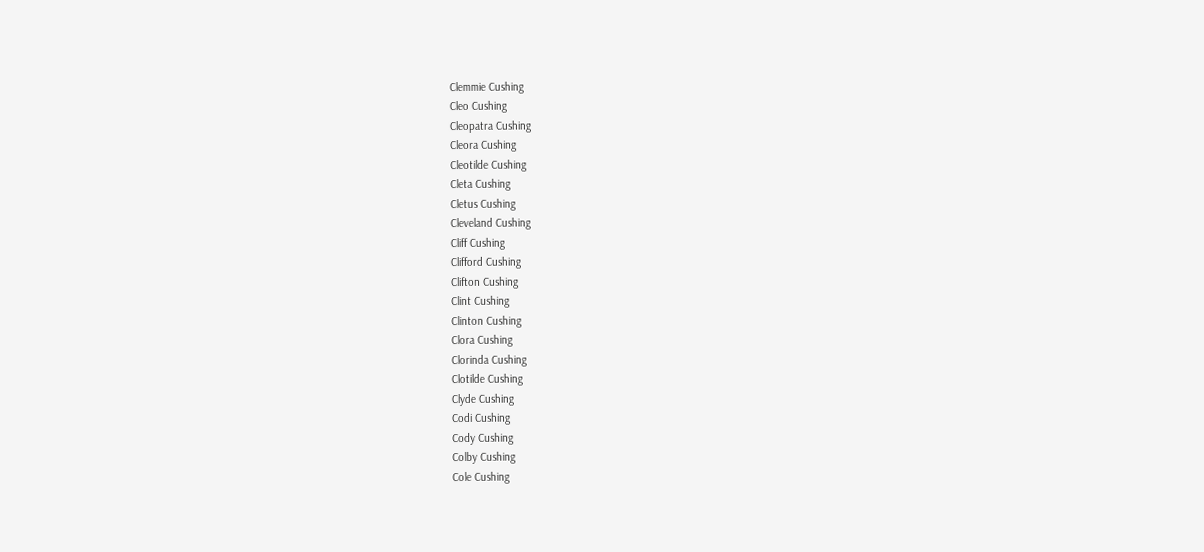Clemmie Cushing
Cleo Cushing
Cleopatra Cushing
Cleora Cushing
Cleotilde Cushing
Cleta Cushing
Cletus Cushing
Cleveland Cushing
Cliff Cushing
Clifford Cushing
Clifton Cushing
Clint Cushing
Clinton Cushing
Clora Cushing
Clorinda Cushing
Clotilde Cushing
Clyde Cushing
Codi Cushing
Cody Cushing
Colby Cushing
Cole Cushing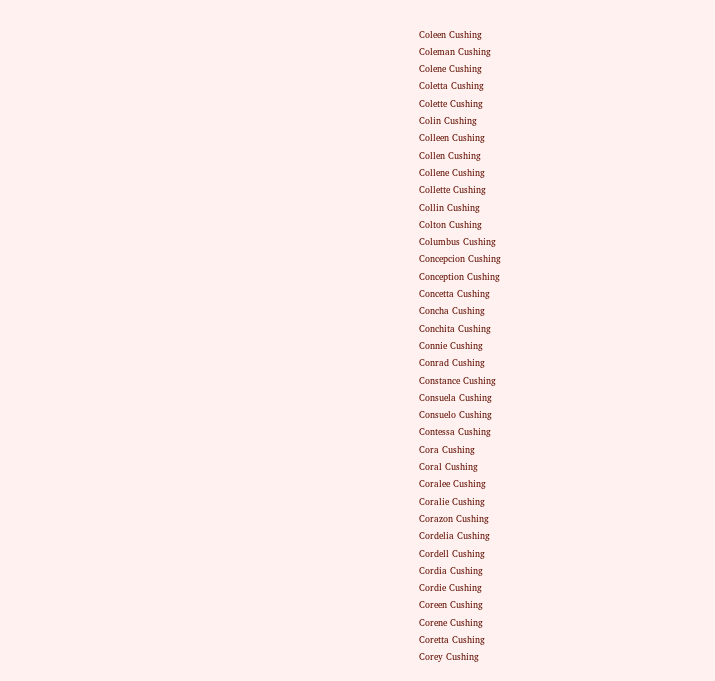Coleen Cushing
Coleman Cushing
Colene Cushing
Coletta Cushing
Colette Cushing
Colin Cushing
Colleen Cushing
Collen Cushing
Collene Cushing
Collette Cushing
Collin Cushing
Colton Cushing
Columbus Cushing
Concepcion Cushing
Conception Cushing
Concetta Cushing
Concha Cushing
Conchita Cushing
Connie Cushing
Conrad Cushing
Constance Cushing
Consuela Cushing
Consuelo Cushing
Contessa Cushing
Cora Cushing
Coral Cushing
Coralee Cushing
Coralie Cushing
Corazon Cushing
Cordelia Cushing
Cordell Cushing
Cordia Cushing
Cordie Cushing
Coreen Cushing
Corene Cushing
Coretta Cushing
Corey Cushing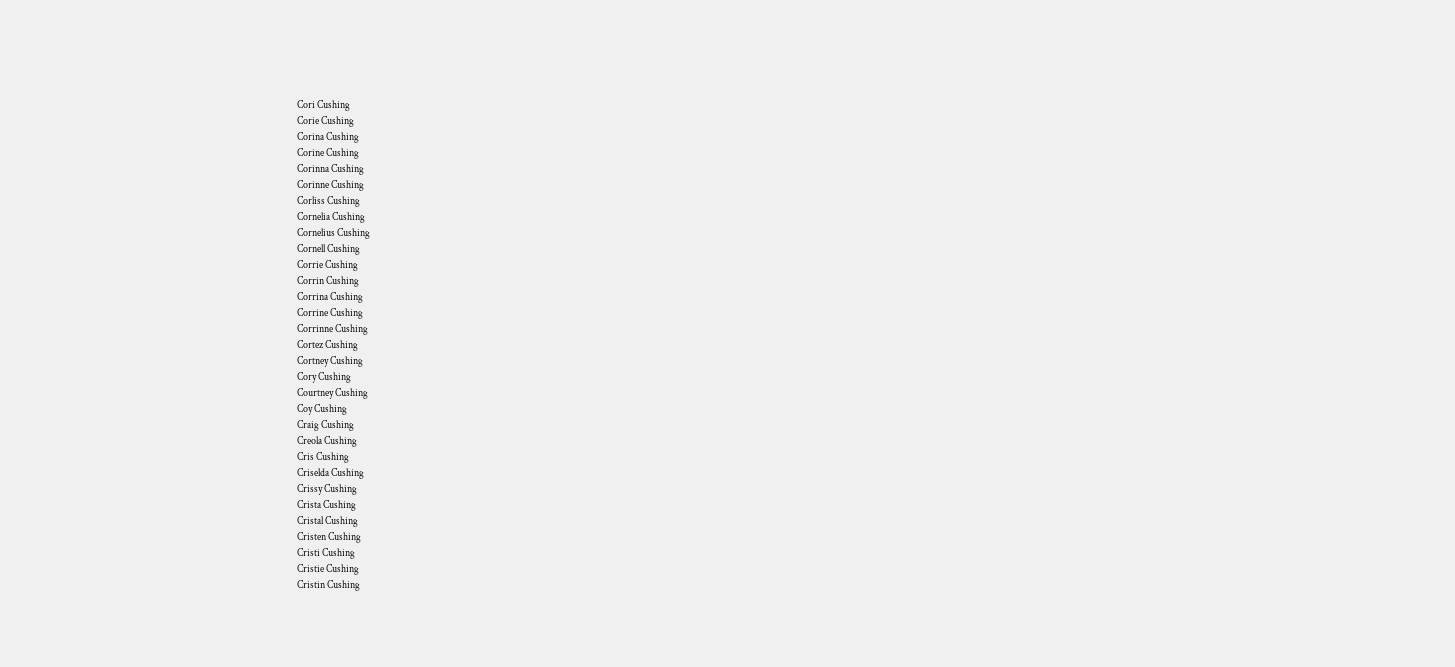Cori Cushing
Corie Cushing
Corina Cushing
Corine Cushing
Corinna Cushing
Corinne Cushing
Corliss Cushing
Cornelia Cushing
Cornelius Cushing
Cornell Cushing
Corrie Cushing
Corrin Cushing
Corrina Cushing
Corrine Cushing
Corrinne Cushing
Cortez Cushing
Cortney Cushing
Cory Cushing
Courtney Cushing
Coy Cushing
Craig Cushing
Creola Cushing
Cris Cushing
Criselda Cushing
Crissy Cushing
Crista Cushing
Cristal Cushing
Cristen Cushing
Cristi Cushing
Cristie Cushing
Cristin Cushing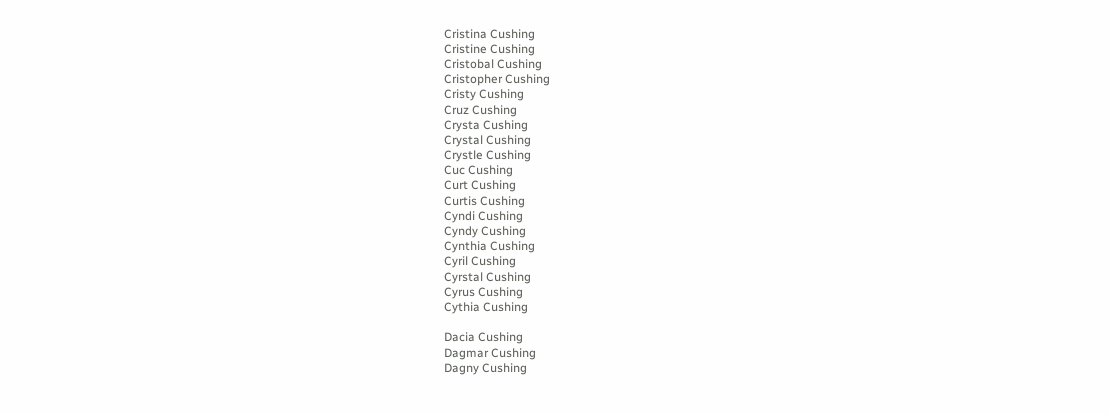Cristina Cushing
Cristine Cushing
Cristobal Cushing
Cristopher Cushing
Cristy Cushing
Cruz Cushing
Crysta Cushing
Crystal Cushing
Crystle Cushing
Cuc Cushing
Curt Cushing
Curtis Cushing
Cyndi Cushing
Cyndy Cushing
Cynthia Cushing
Cyril Cushing
Cyrstal Cushing
Cyrus Cushing
Cythia Cushing

Dacia Cushing
Dagmar Cushing
Dagny Cushing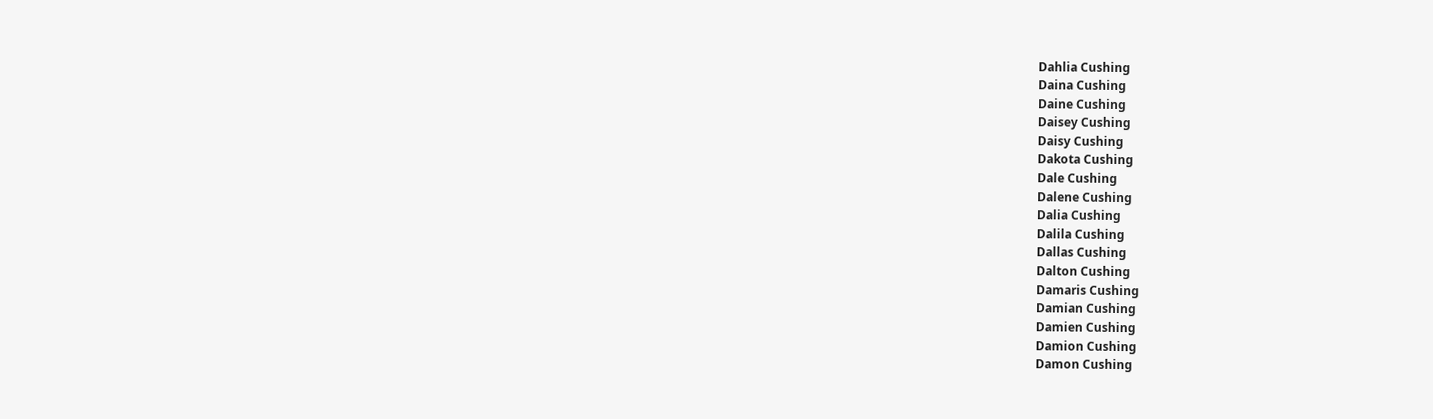Dahlia Cushing
Daina Cushing
Daine Cushing
Daisey Cushing
Daisy Cushing
Dakota Cushing
Dale Cushing
Dalene Cushing
Dalia Cushing
Dalila Cushing
Dallas Cushing
Dalton Cushing
Damaris Cushing
Damian Cushing
Damien Cushing
Damion Cushing
Damon Cushing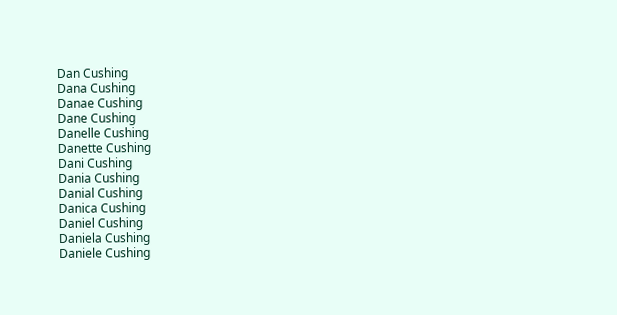Dan Cushing
Dana Cushing
Danae Cushing
Dane Cushing
Danelle Cushing
Danette Cushing
Dani Cushing
Dania Cushing
Danial Cushing
Danica Cushing
Daniel Cushing
Daniela Cushing
Daniele Cushing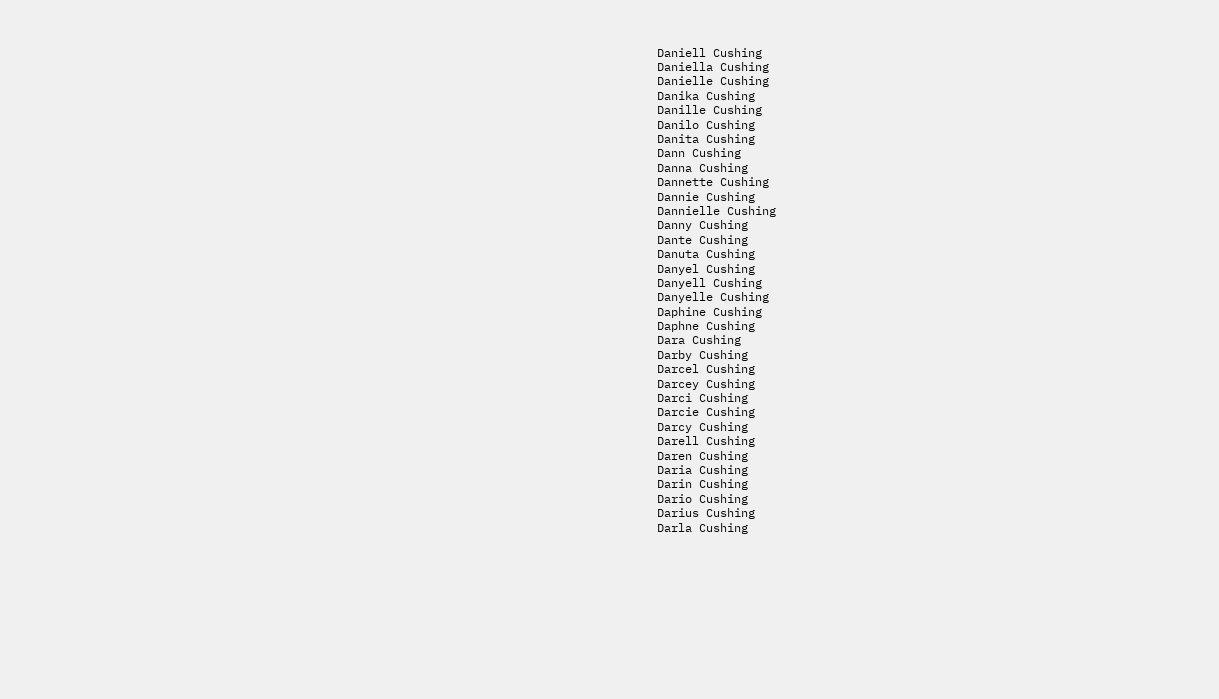Daniell Cushing
Daniella Cushing
Danielle Cushing
Danika Cushing
Danille Cushing
Danilo Cushing
Danita Cushing
Dann Cushing
Danna Cushing
Dannette Cushing
Dannie Cushing
Dannielle Cushing
Danny Cushing
Dante Cushing
Danuta Cushing
Danyel Cushing
Danyell Cushing
Danyelle Cushing
Daphine Cushing
Daphne Cushing
Dara Cushing
Darby Cushing
Darcel Cushing
Darcey Cushing
Darci Cushing
Darcie Cushing
Darcy Cushing
Darell Cushing
Daren Cushing
Daria Cushing
Darin Cushing
Dario Cushing
Darius Cushing
Darla Cushing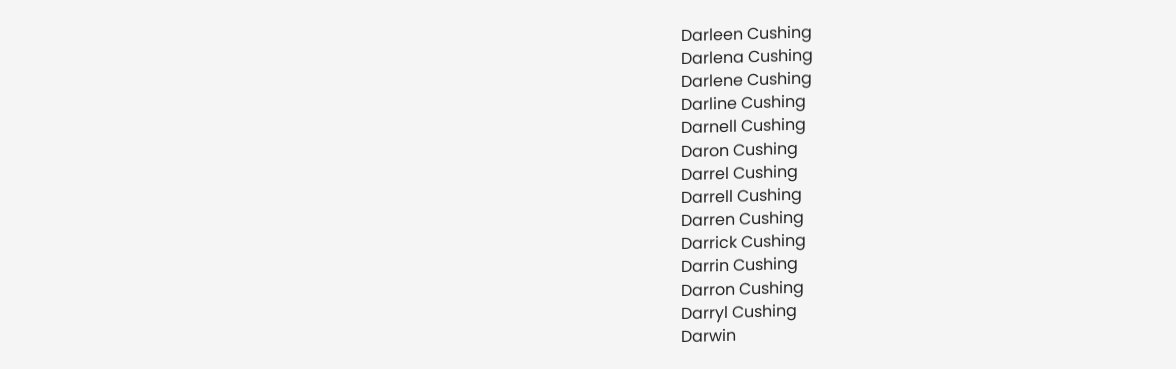Darleen Cushing
Darlena Cushing
Darlene Cushing
Darline Cushing
Darnell Cushing
Daron Cushing
Darrel Cushing
Darrell Cushing
Darren Cushing
Darrick Cushing
Darrin Cushing
Darron Cushing
Darryl Cushing
Darwin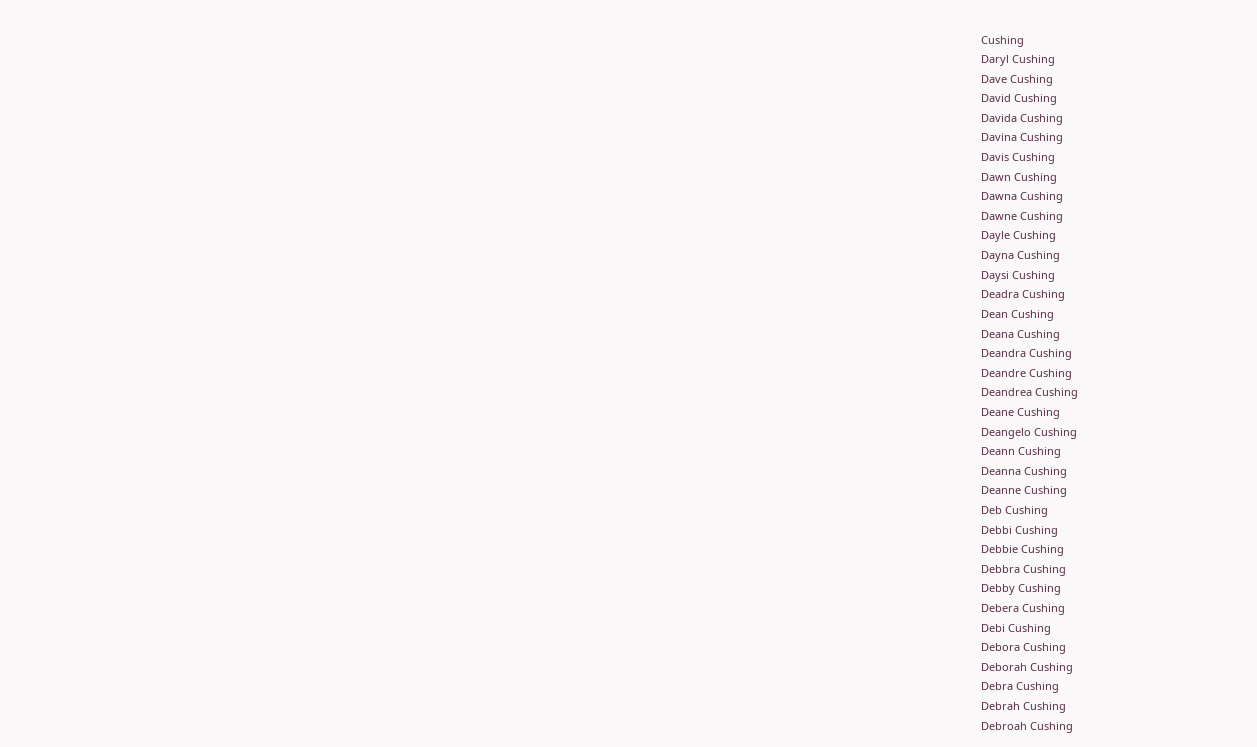Cushing
Daryl Cushing
Dave Cushing
David Cushing
Davida Cushing
Davina Cushing
Davis Cushing
Dawn Cushing
Dawna Cushing
Dawne Cushing
Dayle Cushing
Dayna Cushing
Daysi Cushing
Deadra Cushing
Dean Cushing
Deana Cushing
Deandra Cushing
Deandre Cushing
Deandrea Cushing
Deane Cushing
Deangelo Cushing
Deann Cushing
Deanna Cushing
Deanne Cushing
Deb Cushing
Debbi Cushing
Debbie Cushing
Debbra Cushing
Debby Cushing
Debera Cushing
Debi Cushing
Debora Cushing
Deborah Cushing
Debra Cushing
Debrah Cushing
Debroah Cushing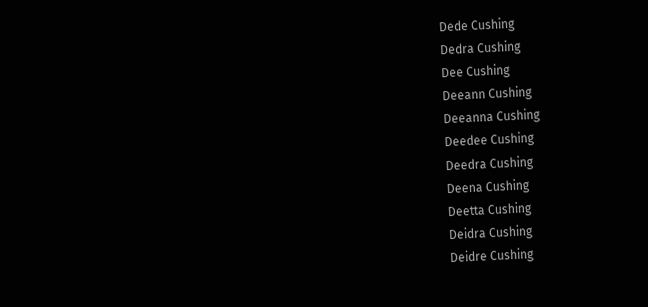Dede Cushing
Dedra Cushing
Dee Cushing
Deeann Cushing
Deeanna Cushing
Deedee Cushing
Deedra Cushing
Deena Cushing
Deetta Cushing
Deidra Cushing
Deidre Cushing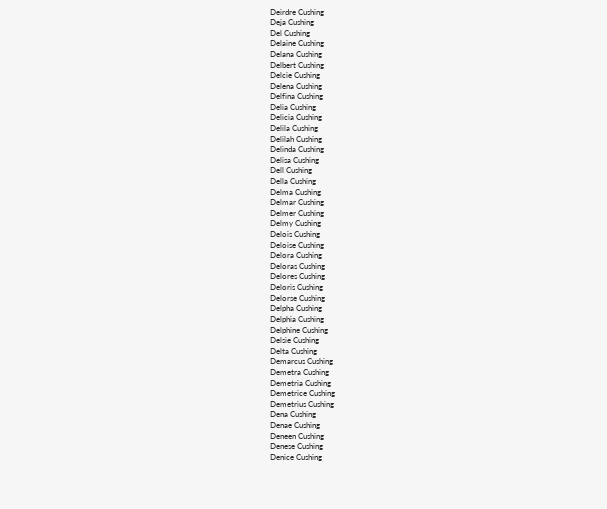Deirdre Cushing
Deja Cushing
Del Cushing
Delaine Cushing
Delana Cushing
Delbert Cushing
Delcie Cushing
Delena Cushing
Delfina Cushing
Delia Cushing
Delicia Cushing
Delila Cushing
Delilah Cushing
Delinda Cushing
Delisa Cushing
Dell Cushing
Della Cushing
Delma Cushing
Delmar Cushing
Delmer Cushing
Delmy Cushing
Delois Cushing
Deloise Cushing
Delora Cushing
Deloras Cushing
Delores Cushing
Deloris Cushing
Delorse Cushing
Delpha Cushing
Delphia Cushing
Delphine Cushing
Delsie Cushing
Delta Cushing
Demarcus Cushing
Demetra Cushing
Demetria Cushing
Demetrice Cushing
Demetrius Cushing
Dena Cushing
Denae Cushing
Deneen Cushing
Denese Cushing
Denice Cushing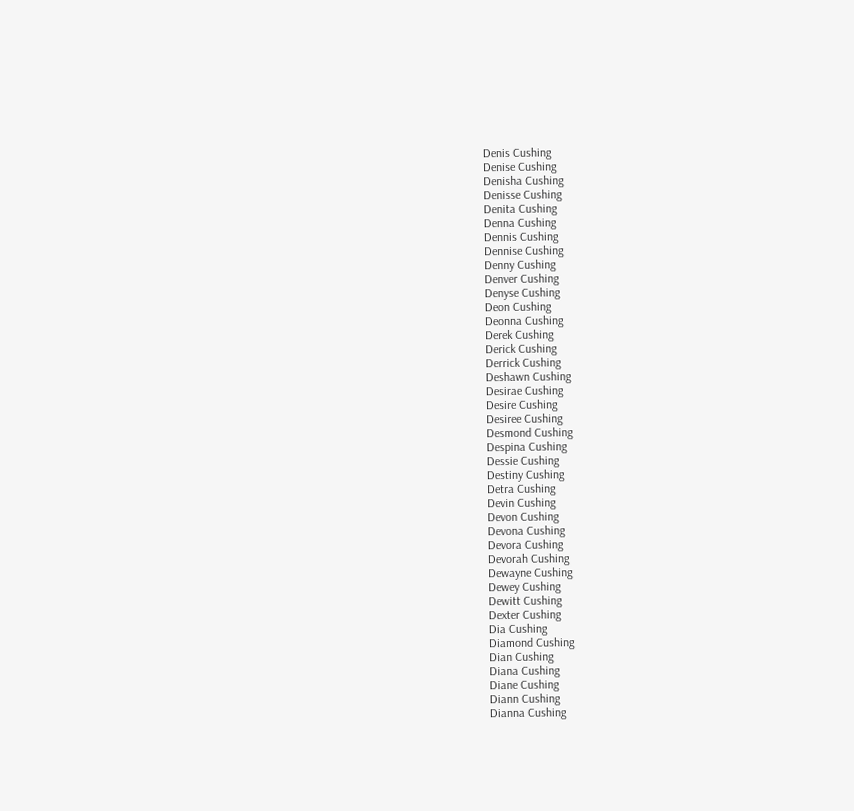Denis Cushing
Denise Cushing
Denisha Cushing
Denisse Cushing
Denita Cushing
Denna Cushing
Dennis Cushing
Dennise Cushing
Denny Cushing
Denver Cushing
Denyse Cushing
Deon Cushing
Deonna Cushing
Derek Cushing
Derick Cushing
Derrick Cushing
Deshawn Cushing
Desirae Cushing
Desire Cushing
Desiree Cushing
Desmond Cushing
Despina Cushing
Dessie Cushing
Destiny Cushing
Detra Cushing
Devin Cushing
Devon Cushing
Devona Cushing
Devora Cushing
Devorah Cushing
Dewayne Cushing
Dewey Cushing
Dewitt Cushing
Dexter Cushing
Dia Cushing
Diamond Cushing
Dian Cushing
Diana Cushing
Diane Cushing
Diann Cushing
Dianna Cushing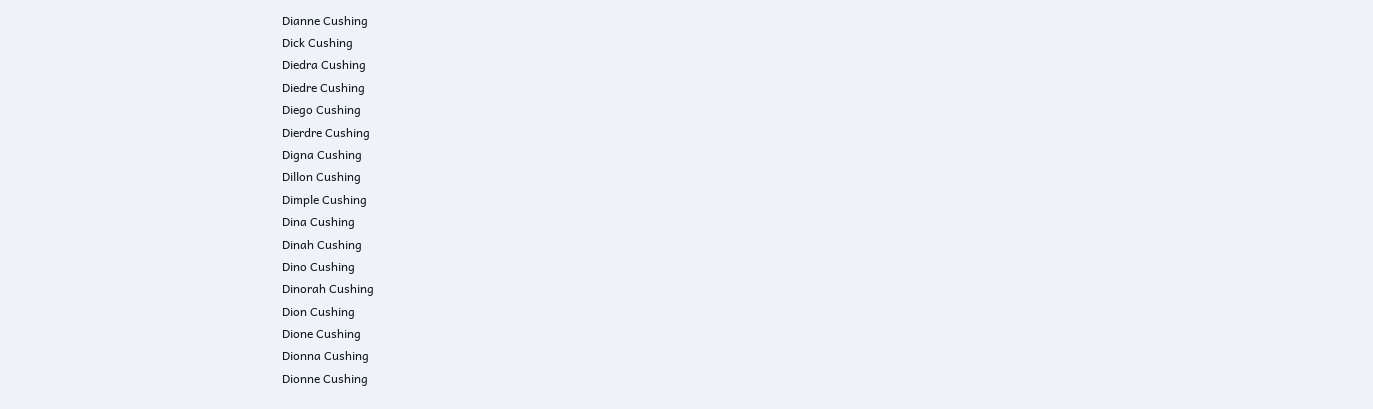Dianne Cushing
Dick Cushing
Diedra Cushing
Diedre Cushing
Diego Cushing
Dierdre Cushing
Digna Cushing
Dillon Cushing
Dimple Cushing
Dina Cushing
Dinah Cushing
Dino Cushing
Dinorah Cushing
Dion Cushing
Dione Cushing
Dionna Cushing
Dionne Cushing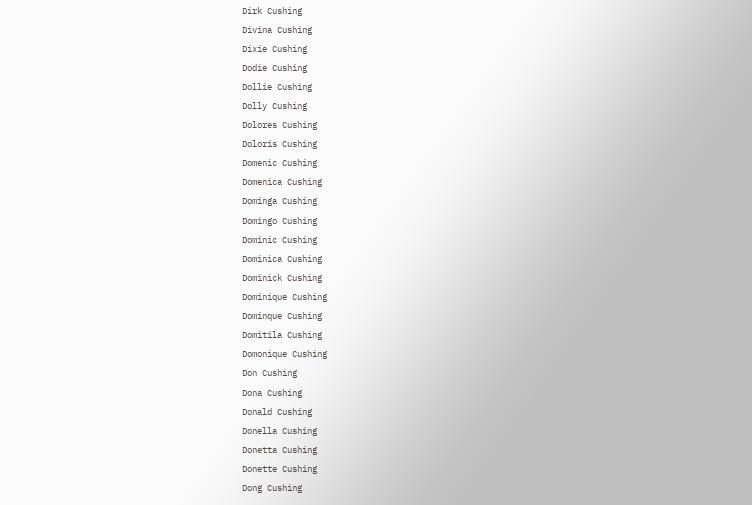Dirk Cushing
Divina Cushing
Dixie Cushing
Dodie Cushing
Dollie Cushing
Dolly Cushing
Dolores Cushing
Doloris Cushing
Domenic Cushing
Domenica Cushing
Dominga Cushing
Domingo Cushing
Dominic Cushing
Dominica Cushing
Dominick Cushing
Dominique Cushing
Dominque Cushing
Domitila Cushing
Domonique Cushing
Don Cushing
Dona Cushing
Donald Cushing
Donella Cushing
Donetta Cushing
Donette Cushing
Dong Cushing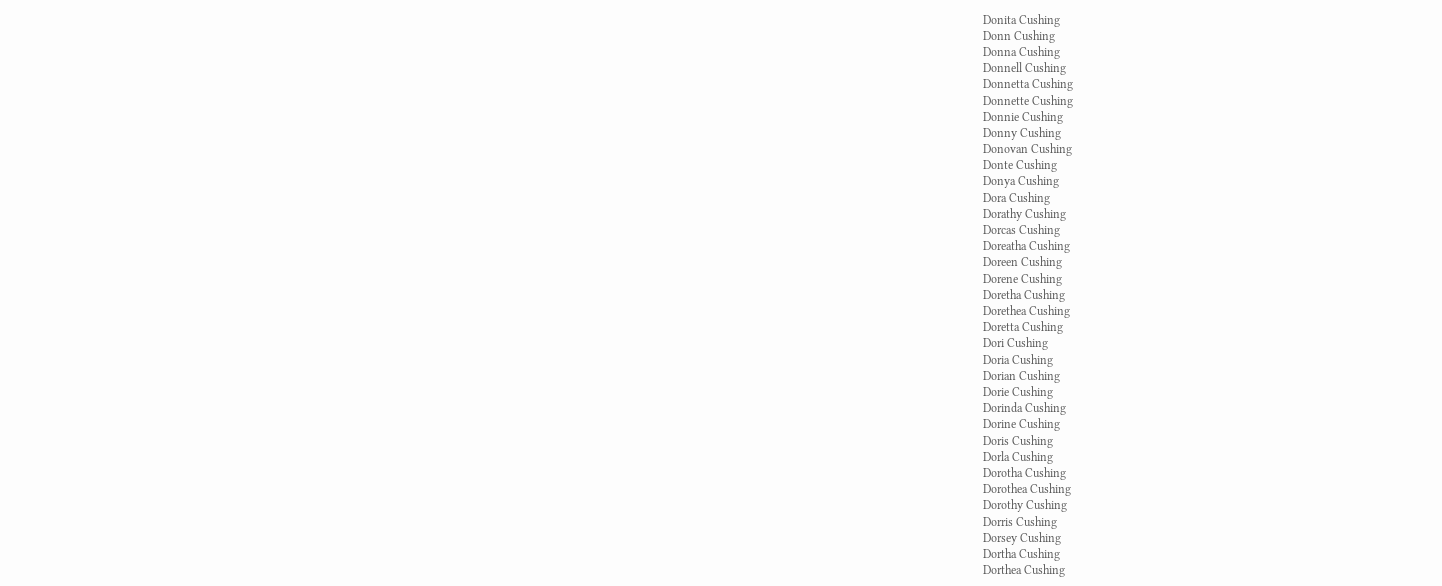Donita Cushing
Donn Cushing
Donna Cushing
Donnell Cushing
Donnetta Cushing
Donnette Cushing
Donnie Cushing
Donny Cushing
Donovan Cushing
Donte Cushing
Donya Cushing
Dora Cushing
Dorathy Cushing
Dorcas Cushing
Doreatha Cushing
Doreen Cushing
Dorene Cushing
Doretha Cushing
Dorethea Cushing
Doretta Cushing
Dori Cushing
Doria Cushing
Dorian Cushing
Dorie Cushing
Dorinda Cushing
Dorine Cushing
Doris Cushing
Dorla Cushing
Dorotha Cushing
Dorothea Cushing
Dorothy Cushing
Dorris Cushing
Dorsey Cushing
Dortha Cushing
Dorthea Cushing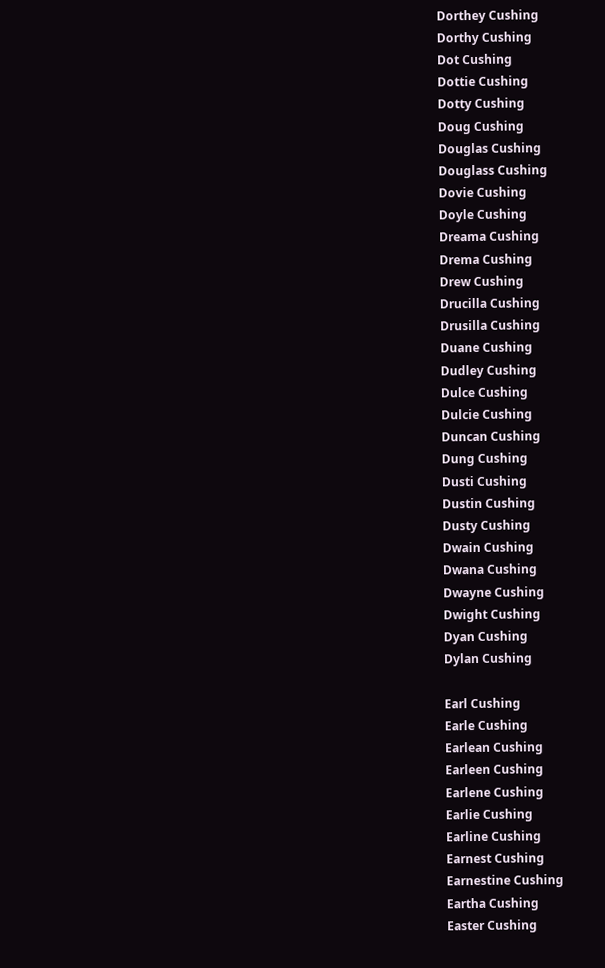Dorthey Cushing
Dorthy Cushing
Dot Cushing
Dottie Cushing
Dotty Cushing
Doug Cushing
Douglas Cushing
Douglass Cushing
Dovie Cushing
Doyle Cushing
Dreama Cushing
Drema Cushing
Drew Cushing
Drucilla Cushing
Drusilla Cushing
Duane Cushing
Dudley Cushing
Dulce Cushing
Dulcie Cushing
Duncan Cushing
Dung Cushing
Dusti Cushing
Dustin Cushing
Dusty Cushing
Dwain Cushing
Dwana Cushing
Dwayne Cushing
Dwight Cushing
Dyan Cushing
Dylan Cushing

Earl Cushing
Earle Cushing
Earlean Cushing
Earleen Cushing
Earlene Cushing
Earlie Cushing
Earline Cushing
Earnest Cushing
Earnestine Cushing
Eartha Cushing
Easter Cushing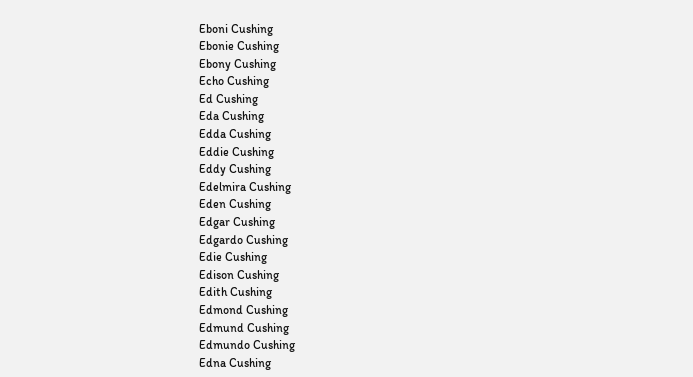Eboni Cushing
Ebonie Cushing
Ebony Cushing
Echo Cushing
Ed Cushing
Eda Cushing
Edda Cushing
Eddie Cushing
Eddy Cushing
Edelmira Cushing
Eden Cushing
Edgar Cushing
Edgardo Cushing
Edie Cushing
Edison Cushing
Edith Cushing
Edmond Cushing
Edmund Cushing
Edmundo Cushing
Edna Cushing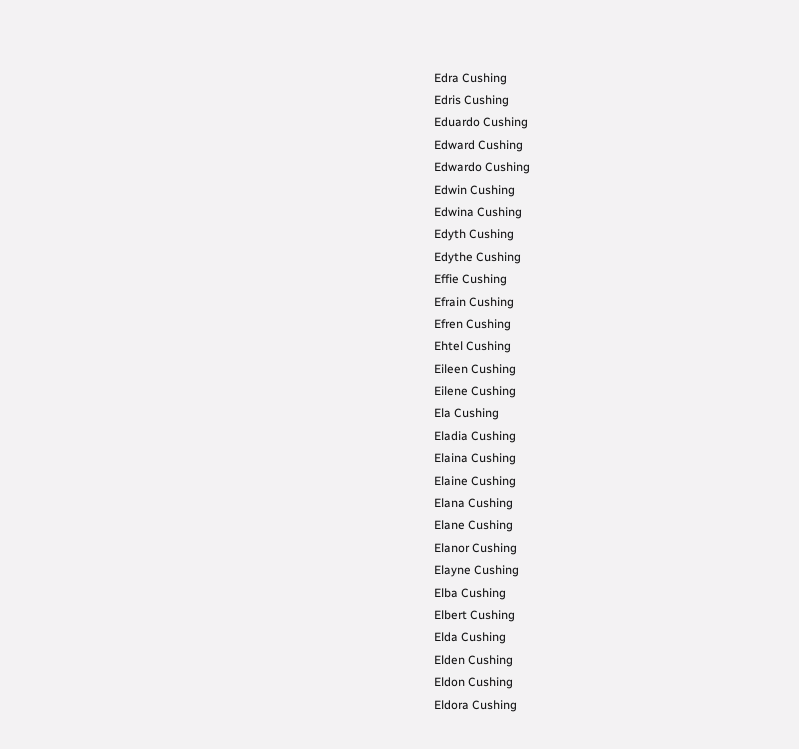Edra Cushing
Edris Cushing
Eduardo Cushing
Edward Cushing
Edwardo Cushing
Edwin Cushing
Edwina Cushing
Edyth Cushing
Edythe Cushing
Effie Cushing
Efrain Cushing
Efren Cushing
Ehtel Cushing
Eileen Cushing
Eilene Cushing
Ela Cushing
Eladia Cushing
Elaina Cushing
Elaine Cushing
Elana Cushing
Elane Cushing
Elanor Cushing
Elayne Cushing
Elba Cushing
Elbert Cushing
Elda Cushing
Elden Cushing
Eldon Cushing
Eldora Cushing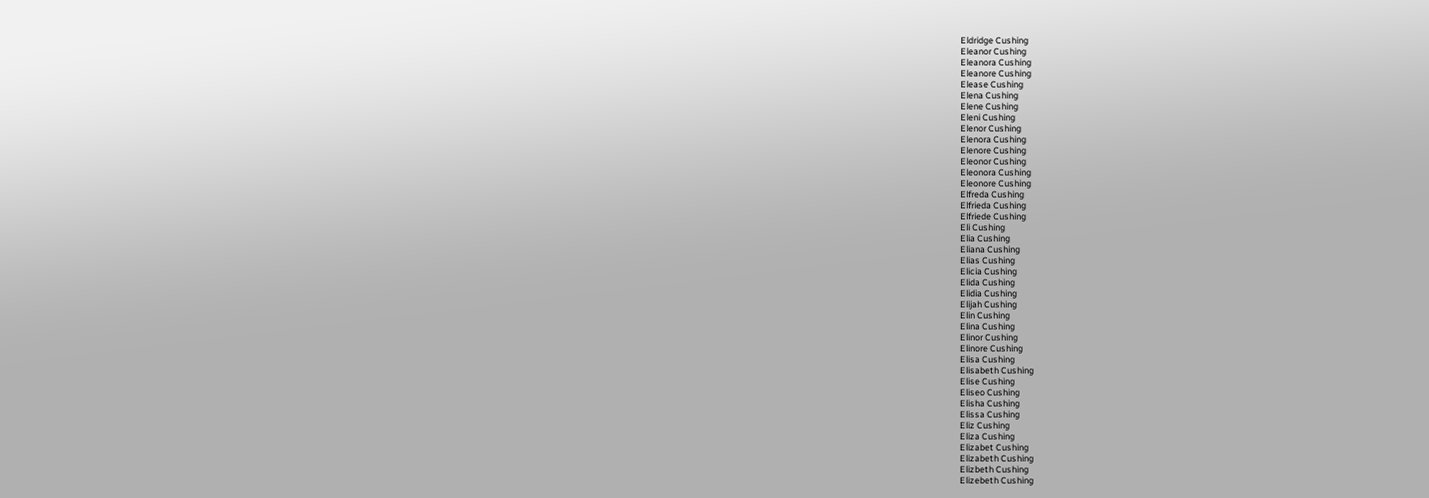Eldridge Cushing
Eleanor Cushing
Eleanora Cushing
Eleanore Cushing
Elease Cushing
Elena Cushing
Elene Cushing
Eleni Cushing
Elenor Cushing
Elenora Cushing
Elenore Cushing
Eleonor Cushing
Eleonora Cushing
Eleonore Cushing
Elfreda Cushing
Elfrieda Cushing
Elfriede Cushing
Eli Cushing
Elia Cushing
Eliana Cushing
Elias Cushing
Elicia Cushing
Elida Cushing
Elidia Cushing
Elijah Cushing
Elin Cushing
Elina Cushing
Elinor Cushing
Elinore Cushing
Elisa Cushing
Elisabeth Cushing
Elise Cushing
Eliseo Cushing
Elisha Cushing
Elissa Cushing
Eliz Cushing
Eliza Cushing
Elizabet Cushing
Elizabeth Cushing
Elizbeth Cushing
Elizebeth Cushing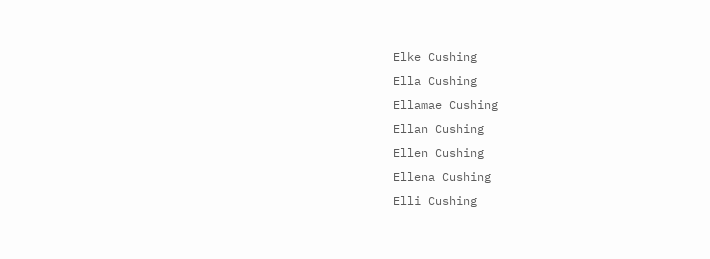Elke Cushing
Ella Cushing
Ellamae Cushing
Ellan Cushing
Ellen Cushing
Ellena Cushing
Elli Cushing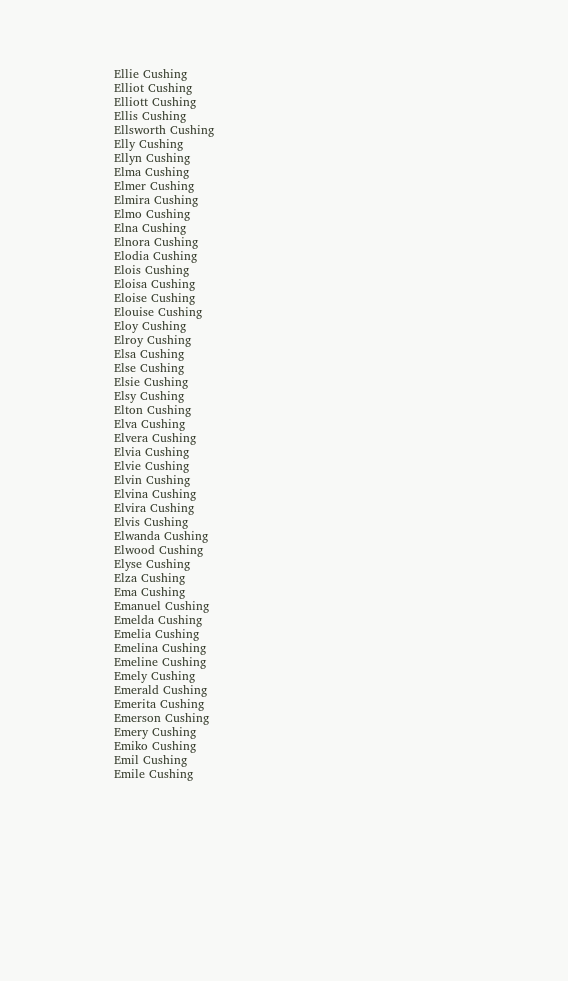Ellie Cushing
Elliot Cushing
Elliott Cushing
Ellis Cushing
Ellsworth Cushing
Elly Cushing
Ellyn Cushing
Elma Cushing
Elmer Cushing
Elmira Cushing
Elmo Cushing
Elna Cushing
Elnora Cushing
Elodia Cushing
Elois Cushing
Eloisa Cushing
Eloise Cushing
Elouise Cushing
Eloy Cushing
Elroy Cushing
Elsa Cushing
Else Cushing
Elsie Cushing
Elsy Cushing
Elton Cushing
Elva Cushing
Elvera Cushing
Elvia Cushing
Elvie Cushing
Elvin Cushing
Elvina Cushing
Elvira Cushing
Elvis Cushing
Elwanda Cushing
Elwood Cushing
Elyse Cushing
Elza Cushing
Ema Cushing
Emanuel Cushing
Emelda Cushing
Emelia Cushing
Emelina Cushing
Emeline Cushing
Emely Cushing
Emerald Cushing
Emerita Cushing
Emerson Cushing
Emery Cushing
Emiko Cushing
Emil Cushing
Emile Cushing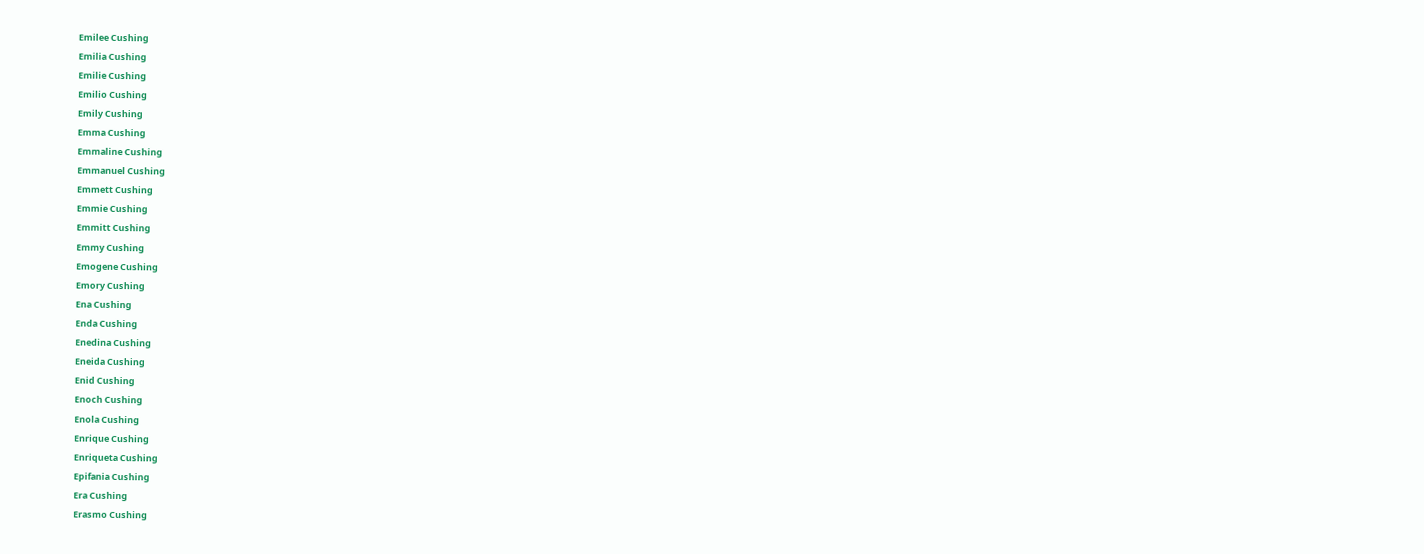Emilee Cushing
Emilia Cushing
Emilie Cushing
Emilio Cushing
Emily Cushing
Emma Cushing
Emmaline Cushing
Emmanuel Cushing
Emmett Cushing
Emmie Cushing
Emmitt Cushing
Emmy Cushing
Emogene Cushing
Emory Cushing
Ena Cushing
Enda Cushing
Enedina Cushing
Eneida Cushing
Enid Cushing
Enoch Cushing
Enola Cushing
Enrique Cushing
Enriqueta Cushing
Epifania Cushing
Era Cushing
Erasmo Cushing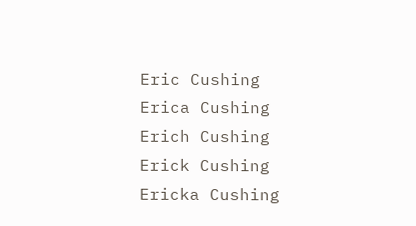Eric Cushing
Erica Cushing
Erich Cushing
Erick Cushing
Ericka Cushing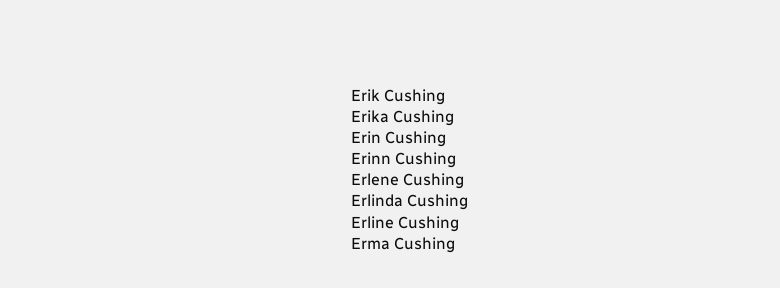Erik Cushing
Erika Cushing
Erin Cushing
Erinn Cushing
Erlene Cushing
Erlinda Cushing
Erline Cushing
Erma Cushing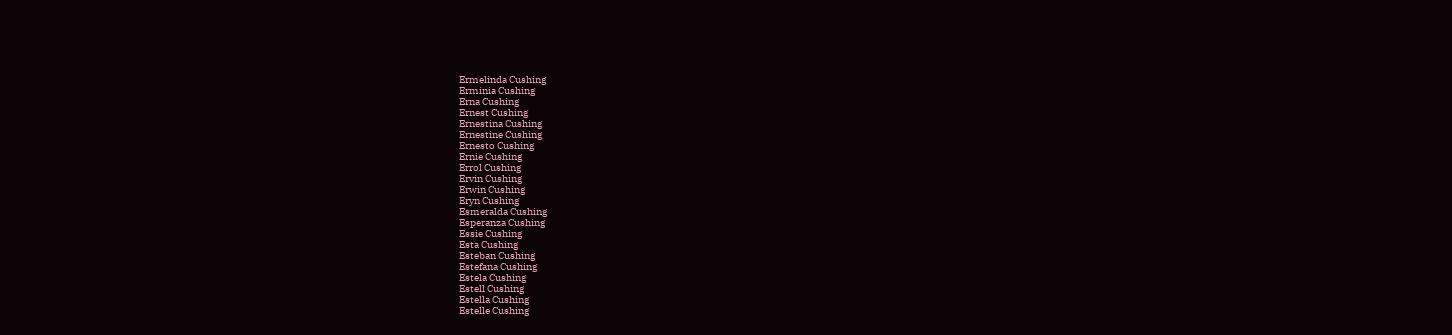Ermelinda Cushing
Erminia Cushing
Erna Cushing
Ernest Cushing
Ernestina Cushing
Ernestine Cushing
Ernesto Cushing
Ernie Cushing
Errol Cushing
Ervin Cushing
Erwin Cushing
Eryn Cushing
Esmeralda Cushing
Esperanza Cushing
Essie Cushing
Esta Cushing
Esteban Cushing
Estefana Cushing
Estela Cushing
Estell Cushing
Estella Cushing
Estelle Cushing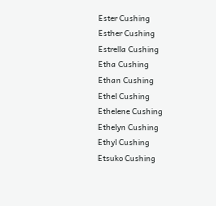Ester Cushing
Esther Cushing
Estrella Cushing
Etha Cushing
Ethan Cushing
Ethel Cushing
Ethelene Cushing
Ethelyn Cushing
Ethyl Cushing
Etsuko Cushing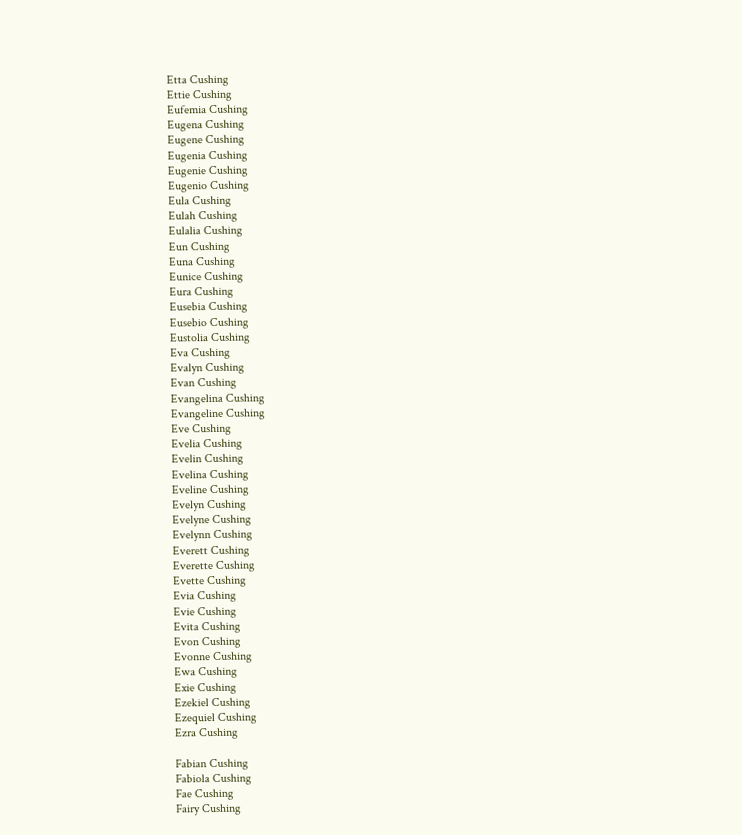Etta Cushing
Ettie Cushing
Eufemia Cushing
Eugena Cushing
Eugene Cushing
Eugenia Cushing
Eugenie Cushing
Eugenio Cushing
Eula Cushing
Eulah Cushing
Eulalia Cushing
Eun Cushing
Euna Cushing
Eunice Cushing
Eura Cushing
Eusebia Cushing
Eusebio Cushing
Eustolia Cushing
Eva Cushing
Evalyn Cushing
Evan Cushing
Evangelina Cushing
Evangeline Cushing
Eve Cushing
Evelia Cushing
Evelin Cushing
Evelina Cushing
Eveline Cushing
Evelyn Cushing
Evelyne Cushing
Evelynn Cushing
Everett Cushing
Everette Cushing
Evette Cushing
Evia Cushing
Evie Cushing
Evita Cushing
Evon Cushing
Evonne Cushing
Ewa Cushing
Exie Cushing
Ezekiel Cushing
Ezequiel Cushing
Ezra Cushing

Fabian Cushing
Fabiola Cushing
Fae Cushing
Fairy Cushing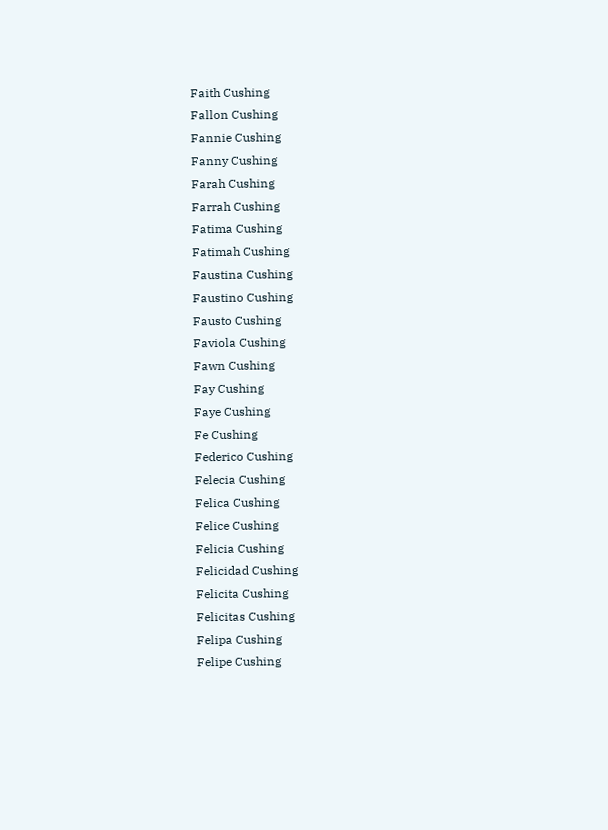Faith Cushing
Fallon Cushing
Fannie Cushing
Fanny Cushing
Farah Cushing
Farrah Cushing
Fatima Cushing
Fatimah Cushing
Faustina Cushing
Faustino Cushing
Fausto Cushing
Faviola Cushing
Fawn Cushing
Fay Cushing
Faye Cushing
Fe Cushing
Federico Cushing
Felecia Cushing
Felica Cushing
Felice Cushing
Felicia Cushing
Felicidad Cushing
Felicita Cushing
Felicitas Cushing
Felipa Cushing
Felipe Cushing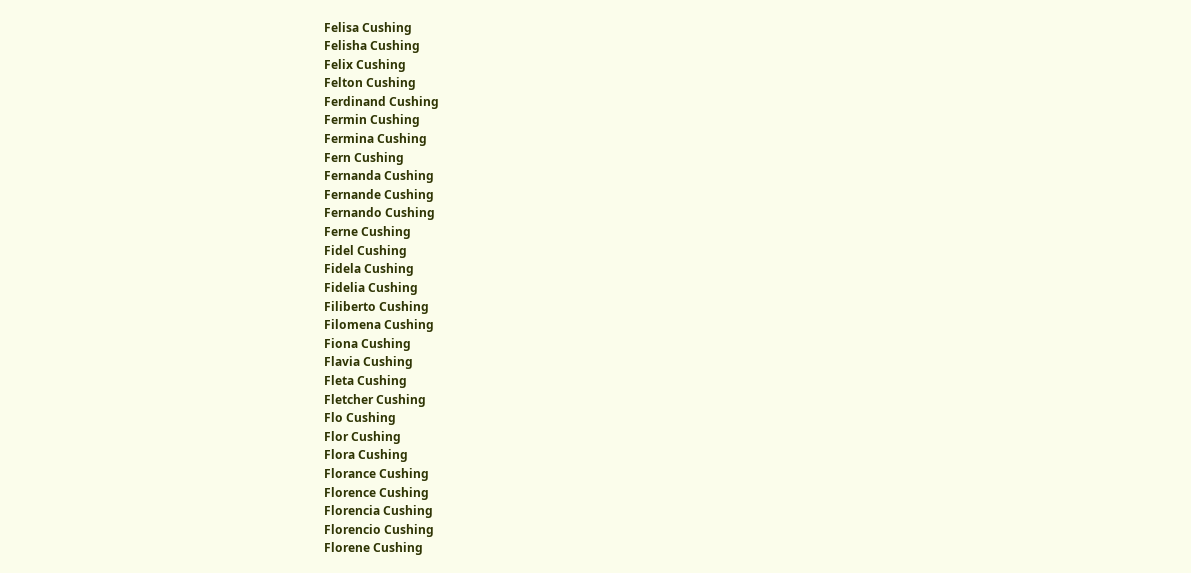Felisa Cushing
Felisha Cushing
Felix Cushing
Felton Cushing
Ferdinand Cushing
Fermin Cushing
Fermina Cushing
Fern Cushing
Fernanda Cushing
Fernande Cushing
Fernando Cushing
Ferne Cushing
Fidel Cushing
Fidela Cushing
Fidelia Cushing
Filiberto Cushing
Filomena Cushing
Fiona Cushing
Flavia Cushing
Fleta Cushing
Fletcher Cushing
Flo Cushing
Flor Cushing
Flora Cushing
Florance Cushing
Florence Cushing
Florencia Cushing
Florencio Cushing
Florene Cushing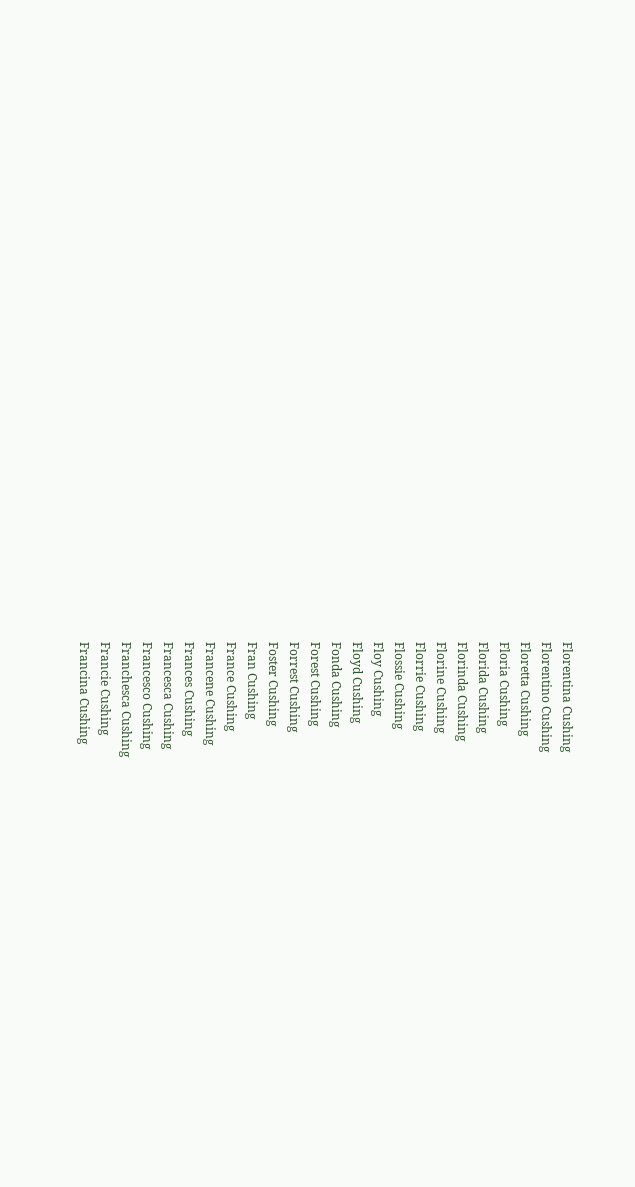Florentina Cushing
Florentino Cushing
Floretta Cushing
Floria Cushing
Florida Cushing
Florinda Cushing
Florine Cushing
Florrie Cushing
Flossie Cushing
Floy Cushing
Floyd Cushing
Fonda Cushing
Forest Cushing
Forrest Cushing
Foster Cushing
Fran Cushing
France Cushing
Francene Cushing
Frances Cushing
Francesca Cushing
Francesco Cushing
Franchesca Cushing
Francie Cushing
Francina Cushing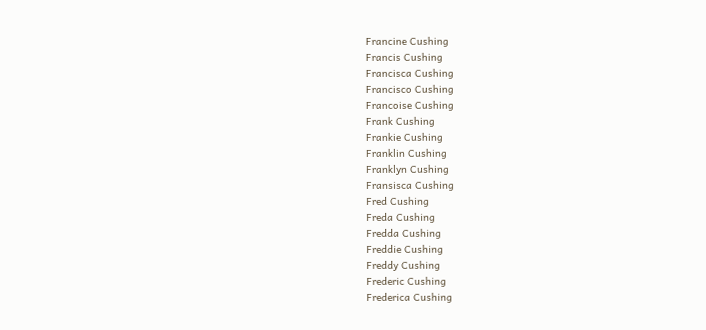Francine Cushing
Francis Cushing
Francisca Cushing
Francisco Cushing
Francoise Cushing
Frank Cushing
Frankie Cushing
Franklin Cushing
Franklyn Cushing
Fransisca Cushing
Fred Cushing
Freda Cushing
Fredda Cushing
Freddie Cushing
Freddy Cushing
Frederic Cushing
Frederica Cushing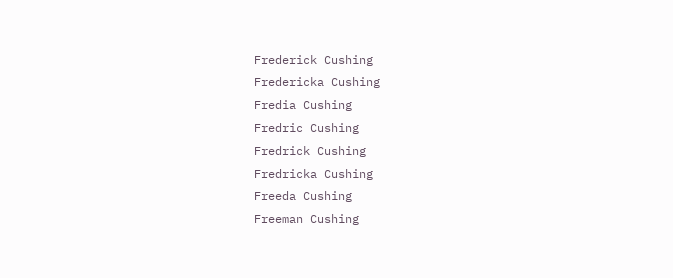Frederick Cushing
Fredericka Cushing
Fredia Cushing
Fredric Cushing
Fredrick Cushing
Fredricka Cushing
Freeda Cushing
Freeman Cushing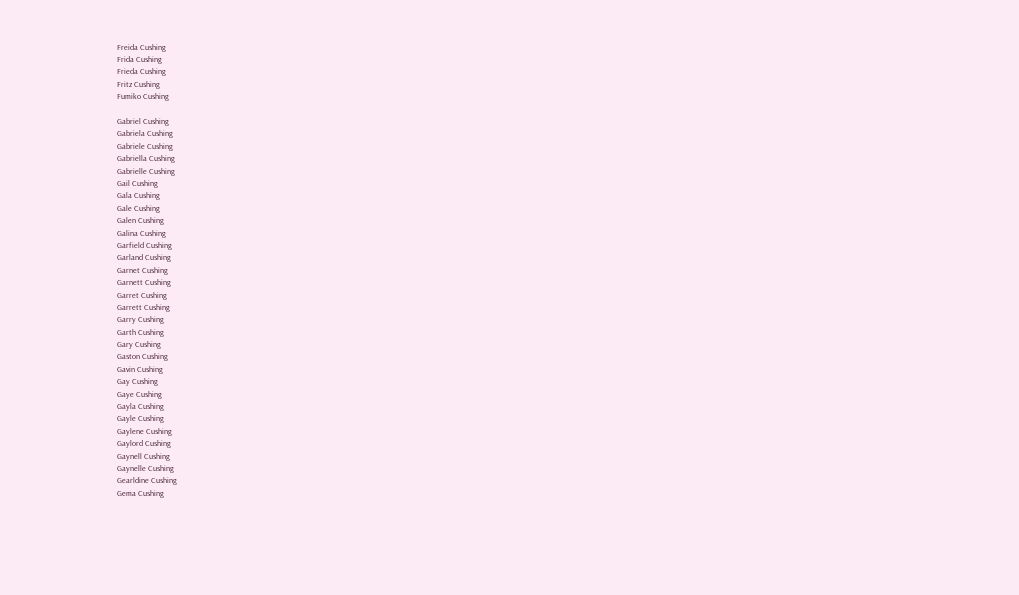Freida Cushing
Frida Cushing
Frieda Cushing
Fritz Cushing
Fumiko Cushing

Gabriel Cushing
Gabriela Cushing
Gabriele Cushing
Gabriella Cushing
Gabrielle Cushing
Gail Cushing
Gala Cushing
Gale Cushing
Galen Cushing
Galina Cushing
Garfield Cushing
Garland Cushing
Garnet Cushing
Garnett Cushing
Garret Cushing
Garrett Cushing
Garry Cushing
Garth Cushing
Gary Cushing
Gaston Cushing
Gavin Cushing
Gay Cushing
Gaye Cushing
Gayla Cushing
Gayle Cushing
Gaylene Cushing
Gaylord Cushing
Gaynell Cushing
Gaynelle Cushing
Gearldine Cushing
Gema Cushing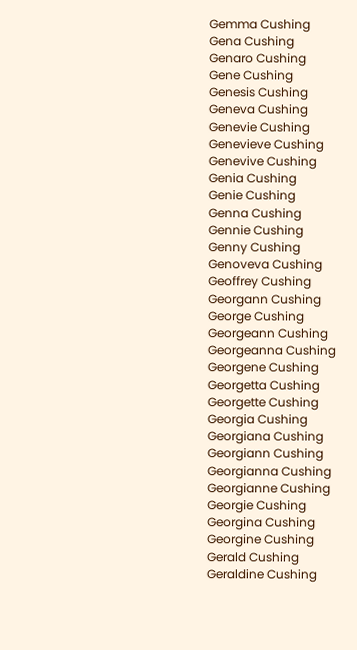Gemma Cushing
Gena Cushing
Genaro Cushing
Gene Cushing
Genesis Cushing
Geneva Cushing
Genevie Cushing
Genevieve Cushing
Genevive Cushing
Genia Cushing
Genie Cushing
Genna Cushing
Gennie Cushing
Genny Cushing
Genoveva Cushing
Geoffrey Cushing
Georgann Cushing
George Cushing
Georgeann Cushing
Georgeanna Cushing
Georgene Cushing
Georgetta Cushing
Georgette Cushing
Georgia Cushing
Georgiana Cushing
Georgiann Cushing
Georgianna Cushing
Georgianne Cushing
Georgie Cushing
Georgina Cushing
Georgine Cushing
Gerald Cushing
Geraldine Cushing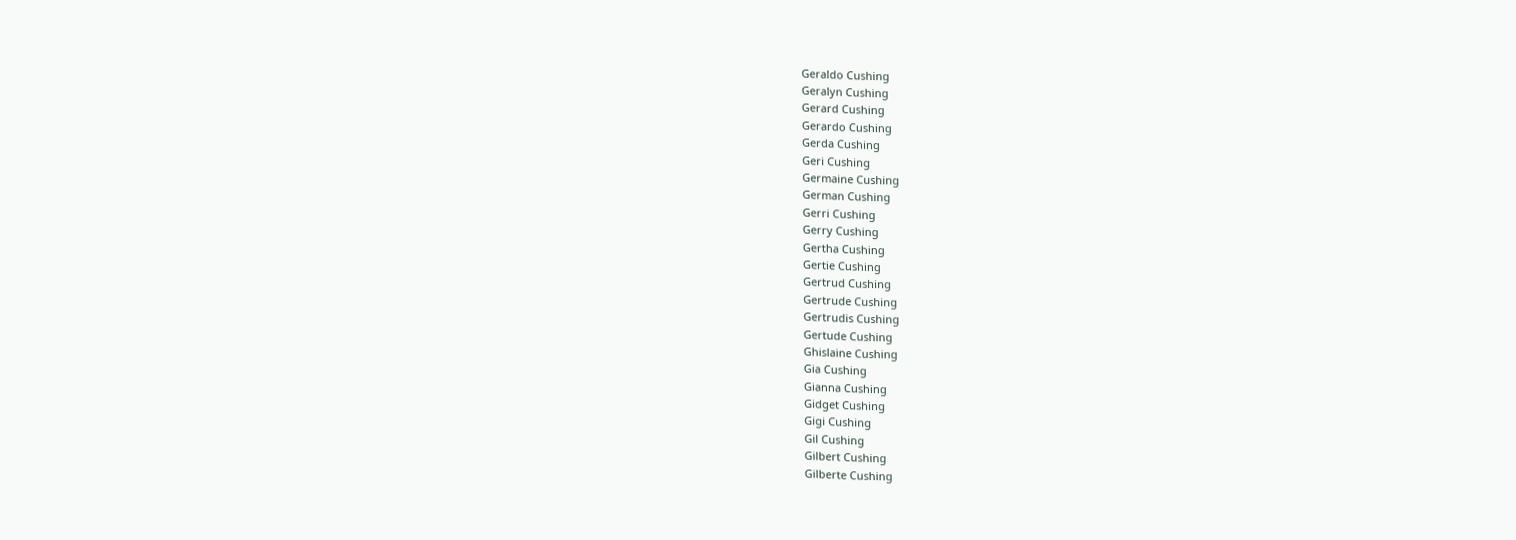Geraldo Cushing
Geralyn Cushing
Gerard Cushing
Gerardo Cushing
Gerda Cushing
Geri Cushing
Germaine Cushing
German Cushing
Gerri Cushing
Gerry Cushing
Gertha Cushing
Gertie Cushing
Gertrud Cushing
Gertrude Cushing
Gertrudis Cushing
Gertude Cushing
Ghislaine Cushing
Gia Cushing
Gianna Cushing
Gidget Cushing
Gigi Cushing
Gil Cushing
Gilbert Cushing
Gilberte Cushing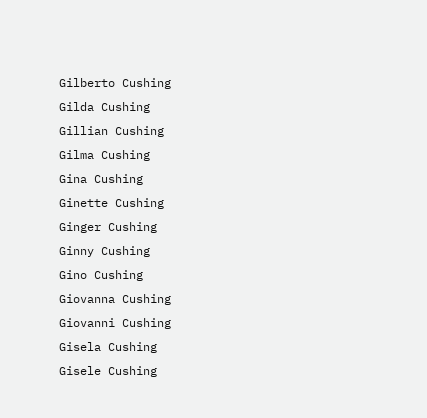Gilberto Cushing
Gilda Cushing
Gillian Cushing
Gilma Cushing
Gina Cushing
Ginette Cushing
Ginger Cushing
Ginny Cushing
Gino Cushing
Giovanna Cushing
Giovanni Cushing
Gisela Cushing
Gisele Cushing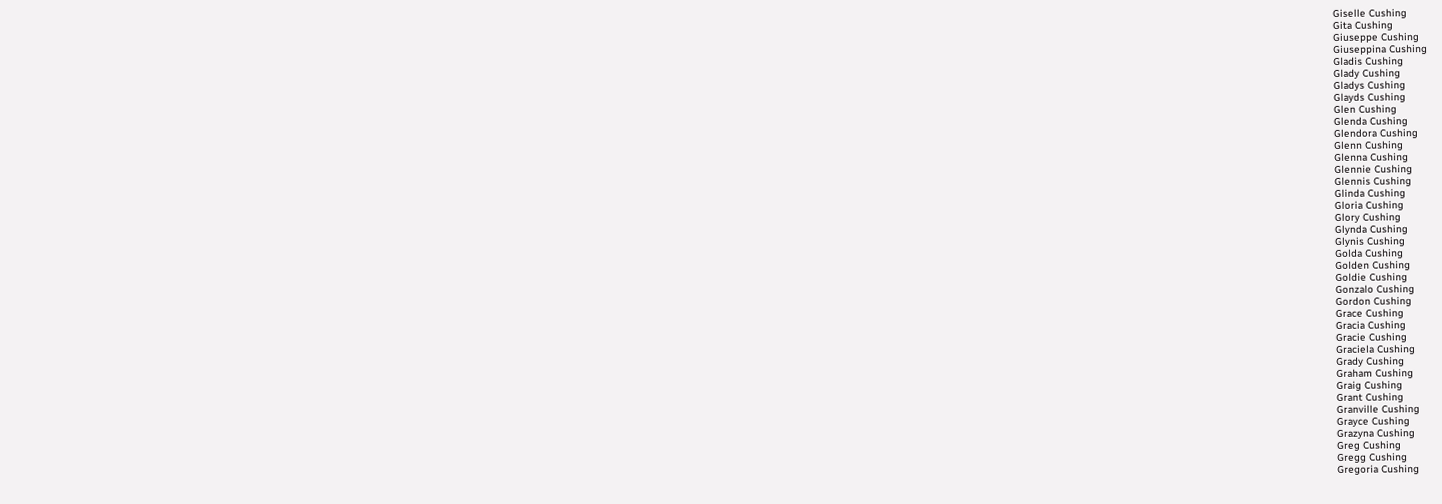Giselle Cushing
Gita Cushing
Giuseppe Cushing
Giuseppina Cushing
Gladis Cushing
Glady Cushing
Gladys Cushing
Glayds Cushing
Glen Cushing
Glenda Cushing
Glendora Cushing
Glenn Cushing
Glenna Cushing
Glennie Cushing
Glennis Cushing
Glinda Cushing
Gloria Cushing
Glory Cushing
Glynda Cushing
Glynis Cushing
Golda Cushing
Golden Cushing
Goldie Cushing
Gonzalo Cushing
Gordon Cushing
Grace Cushing
Gracia Cushing
Gracie Cushing
Graciela Cushing
Grady Cushing
Graham Cushing
Graig Cushing
Grant Cushing
Granville Cushing
Grayce Cushing
Grazyna Cushing
Greg Cushing
Gregg Cushing
Gregoria Cushing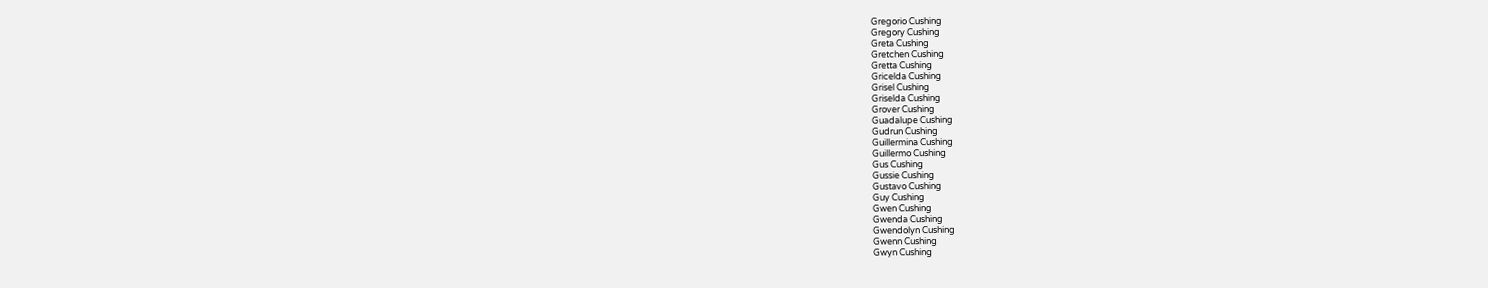Gregorio Cushing
Gregory Cushing
Greta Cushing
Gretchen Cushing
Gretta Cushing
Gricelda Cushing
Grisel Cushing
Griselda Cushing
Grover Cushing
Guadalupe Cushing
Gudrun Cushing
Guillermina Cushing
Guillermo Cushing
Gus Cushing
Gussie Cushing
Gustavo Cushing
Guy Cushing
Gwen Cushing
Gwenda Cushing
Gwendolyn Cushing
Gwenn Cushing
Gwyn Cushing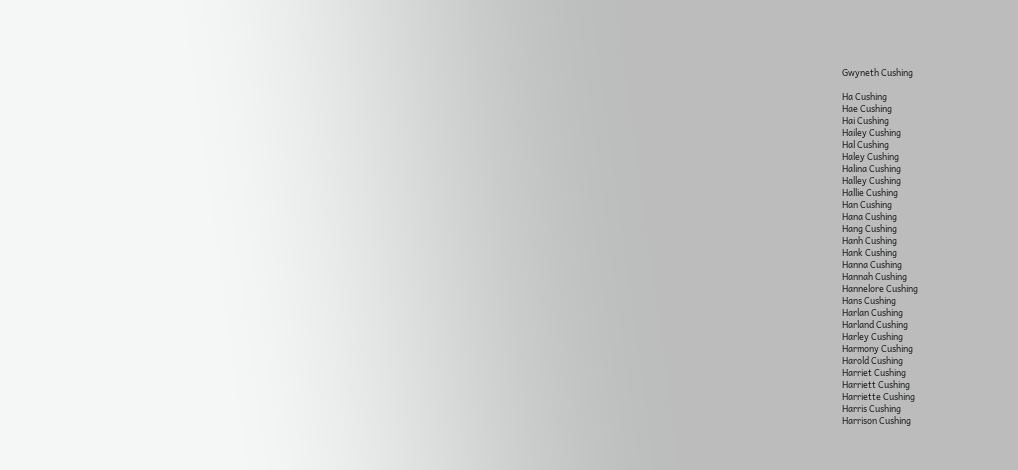Gwyneth Cushing

Ha Cushing
Hae Cushing
Hai Cushing
Hailey Cushing
Hal Cushing
Haley Cushing
Halina Cushing
Halley Cushing
Hallie Cushing
Han Cushing
Hana Cushing
Hang Cushing
Hanh Cushing
Hank Cushing
Hanna Cushing
Hannah Cushing
Hannelore Cushing
Hans Cushing
Harlan Cushing
Harland Cushing
Harley Cushing
Harmony Cushing
Harold Cushing
Harriet Cushing
Harriett Cushing
Harriette Cushing
Harris Cushing
Harrison Cushing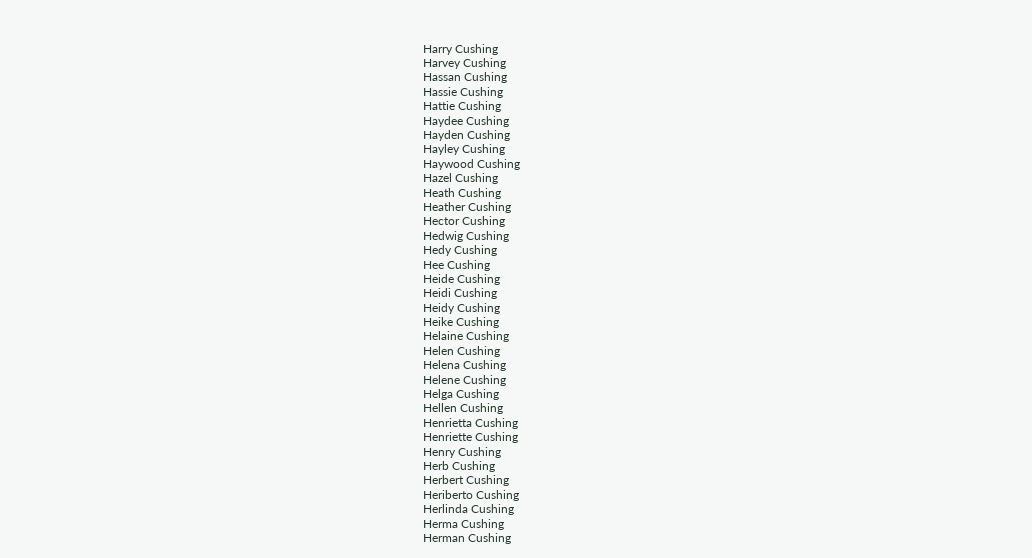Harry Cushing
Harvey Cushing
Hassan Cushing
Hassie Cushing
Hattie Cushing
Haydee Cushing
Hayden Cushing
Hayley Cushing
Haywood Cushing
Hazel Cushing
Heath Cushing
Heather Cushing
Hector Cushing
Hedwig Cushing
Hedy Cushing
Hee Cushing
Heide Cushing
Heidi Cushing
Heidy Cushing
Heike Cushing
Helaine Cushing
Helen Cushing
Helena Cushing
Helene Cushing
Helga Cushing
Hellen Cushing
Henrietta Cushing
Henriette Cushing
Henry Cushing
Herb Cushing
Herbert Cushing
Heriberto Cushing
Herlinda Cushing
Herma Cushing
Herman Cushing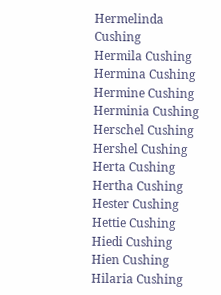Hermelinda Cushing
Hermila Cushing
Hermina Cushing
Hermine Cushing
Herminia Cushing
Herschel Cushing
Hershel Cushing
Herta Cushing
Hertha Cushing
Hester Cushing
Hettie Cushing
Hiedi Cushing
Hien Cushing
Hilaria Cushing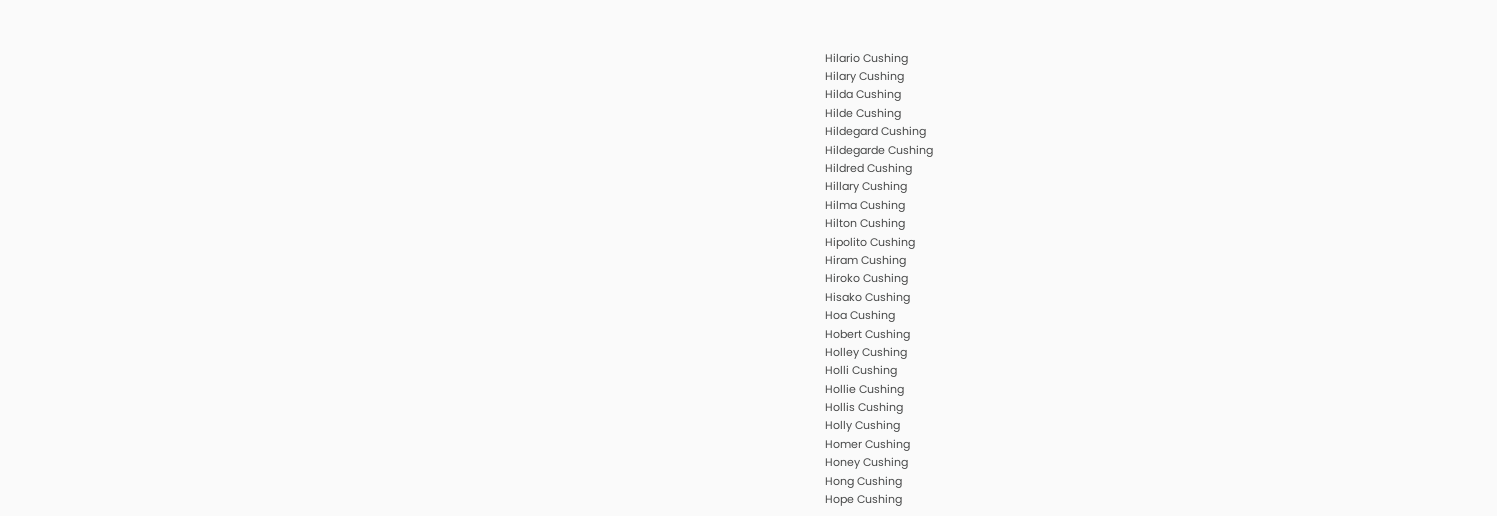Hilario Cushing
Hilary Cushing
Hilda Cushing
Hilde Cushing
Hildegard Cushing
Hildegarde Cushing
Hildred Cushing
Hillary Cushing
Hilma Cushing
Hilton Cushing
Hipolito Cushing
Hiram Cushing
Hiroko Cushing
Hisako Cushing
Hoa Cushing
Hobert Cushing
Holley Cushing
Holli Cushing
Hollie Cushing
Hollis Cushing
Holly Cushing
Homer Cushing
Honey Cushing
Hong Cushing
Hope Cushing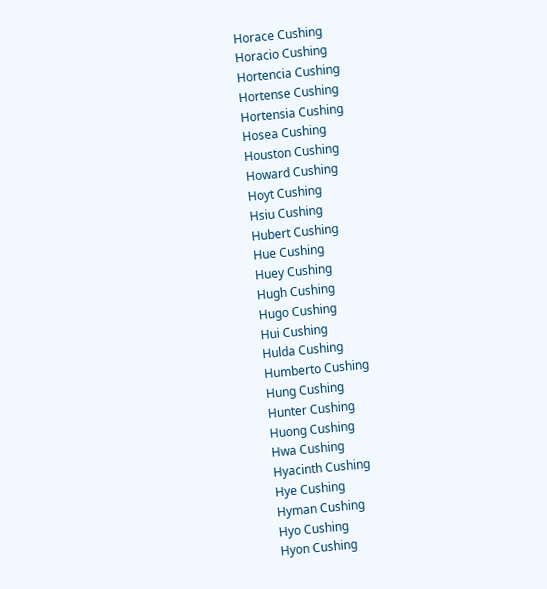Horace Cushing
Horacio Cushing
Hortencia Cushing
Hortense Cushing
Hortensia Cushing
Hosea Cushing
Houston Cushing
Howard Cushing
Hoyt Cushing
Hsiu Cushing
Hubert Cushing
Hue Cushing
Huey Cushing
Hugh Cushing
Hugo Cushing
Hui Cushing
Hulda Cushing
Humberto Cushing
Hung Cushing
Hunter Cushing
Huong Cushing
Hwa Cushing
Hyacinth Cushing
Hye Cushing
Hyman Cushing
Hyo Cushing
Hyon Cushing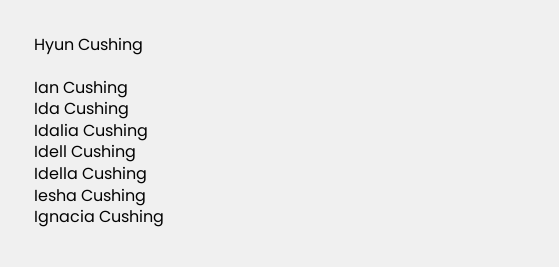Hyun Cushing

Ian Cushing
Ida Cushing
Idalia Cushing
Idell Cushing
Idella Cushing
Iesha Cushing
Ignacia Cushing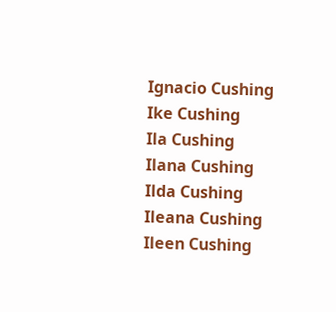Ignacio Cushing
Ike Cushing
Ila Cushing
Ilana Cushing
Ilda Cushing
Ileana Cushing
Ileen Cushing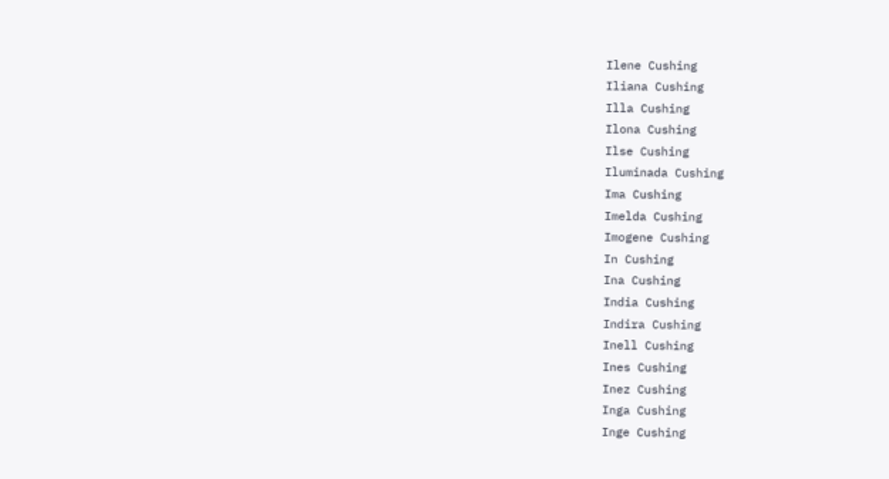Ilene Cushing
Iliana Cushing
Illa Cushing
Ilona Cushing
Ilse Cushing
Iluminada Cushing
Ima Cushing
Imelda Cushing
Imogene Cushing
In Cushing
Ina Cushing
India Cushing
Indira Cushing
Inell Cushing
Ines Cushing
Inez Cushing
Inga Cushing
Inge Cushing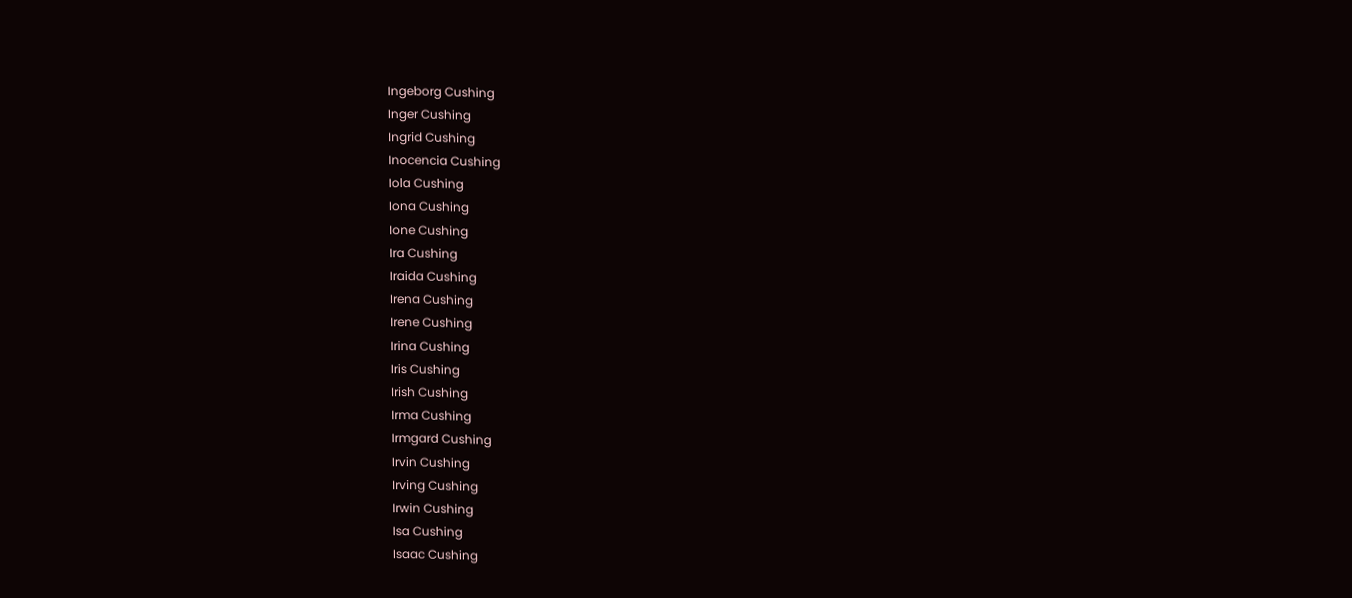Ingeborg Cushing
Inger Cushing
Ingrid Cushing
Inocencia Cushing
Iola Cushing
Iona Cushing
Ione Cushing
Ira Cushing
Iraida Cushing
Irena Cushing
Irene Cushing
Irina Cushing
Iris Cushing
Irish Cushing
Irma Cushing
Irmgard Cushing
Irvin Cushing
Irving Cushing
Irwin Cushing
Isa Cushing
Isaac Cushing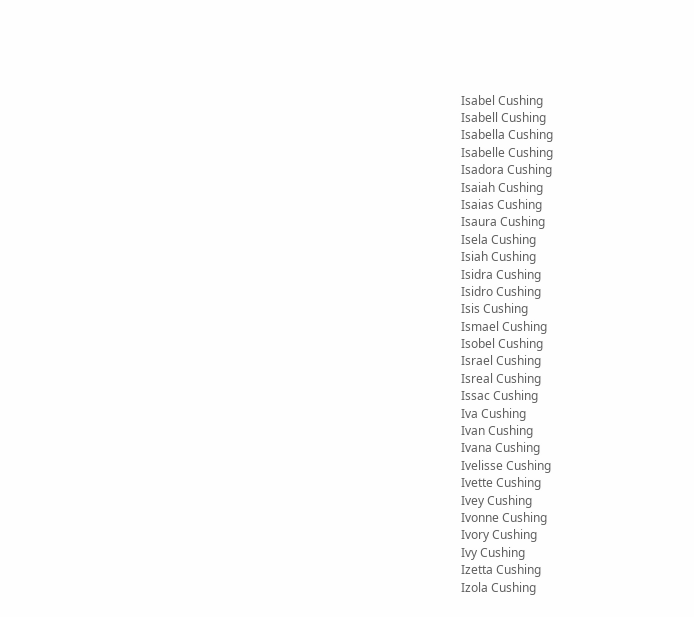Isabel Cushing
Isabell Cushing
Isabella Cushing
Isabelle Cushing
Isadora Cushing
Isaiah Cushing
Isaias Cushing
Isaura Cushing
Isela Cushing
Isiah Cushing
Isidra Cushing
Isidro Cushing
Isis Cushing
Ismael Cushing
Isobel Cushing
Israel Cushing
Isreal Cushing
Issac Cushing
Iva Cushing
Ivan Cushing
Ivana Cushing
Ivelisse Cushing
Ivette Cushing
Ivey Cushing
Ivonne Cushing
Ivory Cushing
Ivy Cushing
Izetta Cushing
Izola Cushing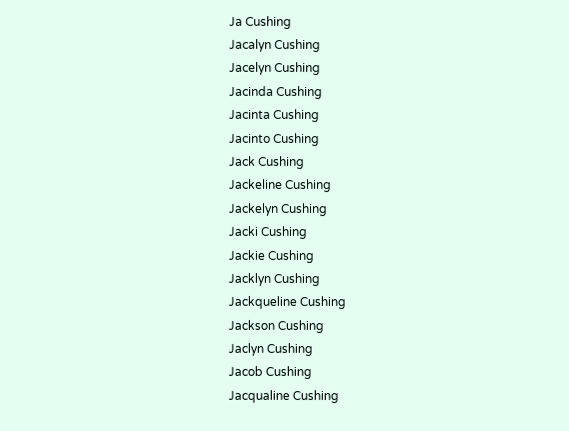Ja Cushing
Jacalyn Cushing
Jacelyn Cushing
Jacinda Cushing
Jacinta Cushing
Jacinto Cushing
Jack Cushing
Jackeline Cushing
Jackelyn Cushing
Jacki Cushing
Jackie Cushing
Jacklyn Cushing
Jackqueline Cushing
Jackson Cushing
Jaclyn Cushing
Jacob Cushing
Jacqualine Cushing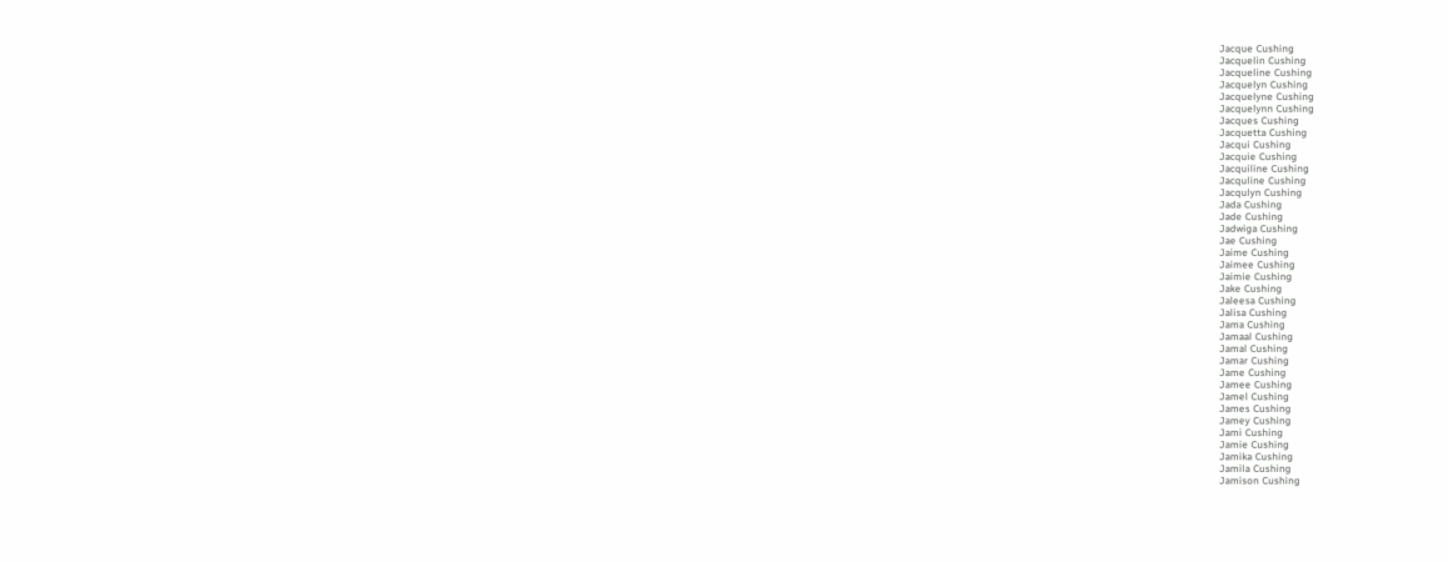Jacque Cushing
Jacquelin Cushing
Jacqueline Cushing
Jacquelyn Cushing
Jacquelyne Cushing
Jacquelynn Cushing
Jacques Cushing
Jacquetta Cushing
Jacqui Cushing
Jacquie Cushing
Jacquiline Cushing
Jacquline Cushing
Jacqulyn Cushing
Jada Cushing
Jade Cushing
Jadwiga Cushing
Jae Cushing
Jaime Cushing
Jaimee Cushing
Jaimie Cushing
Jake Cushing
Jaleesa Cushing
Jalisa Cushing
Jama Cushing
Jamaal Cushing
Jamal Cushing
Jamar Cushing
Jame Cushing
Jamee Cushing
Jamel Cushing
James Cushing
Jamey Cushing
Jami Cushing
Jamie Cushing
Jamika Cushing
Jamila Cushing
Jamison Cushing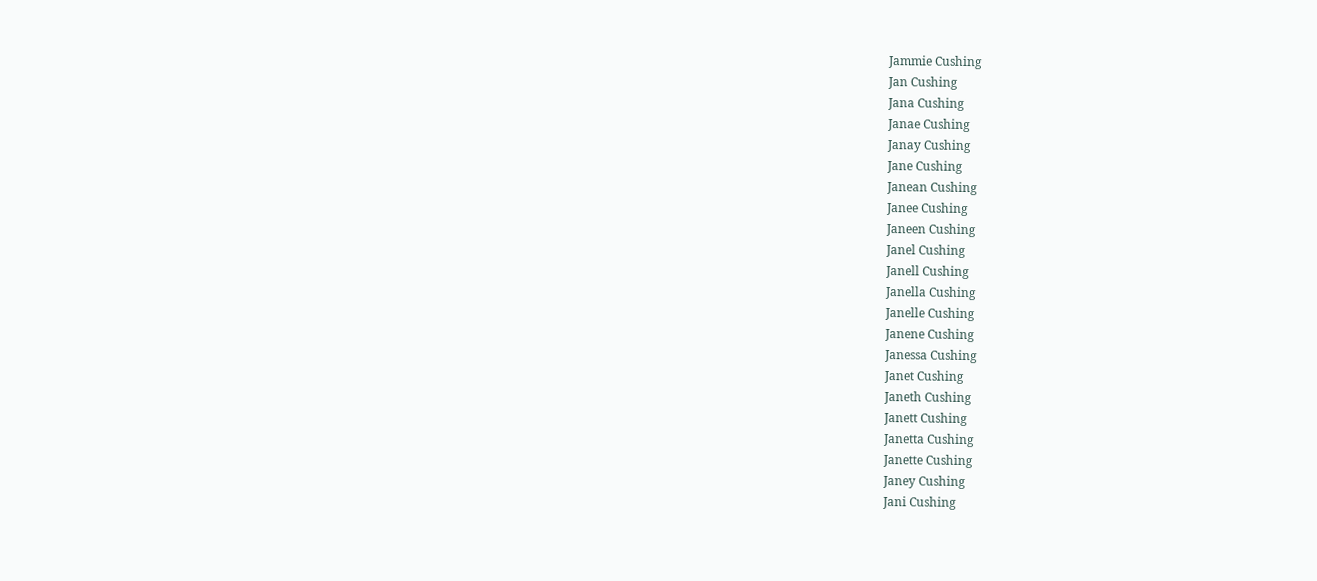Jammie Cushing
Jan Cushing
Jana Cushing
Janae Cushing
Janay Cushing
Jane Cushing
Janean Cushing
Janee Cushing
Janeen Cushing
Janel Cushing
Janell Cushing
Janella Cushing
Janelle Cushing
Janene Cushing
Janessa Cushing
Janet Cushing
Janeth Cushing
Janett Cushing
Janetta Cushing
Janette Cushing
Janey Cushing
Jani Cushing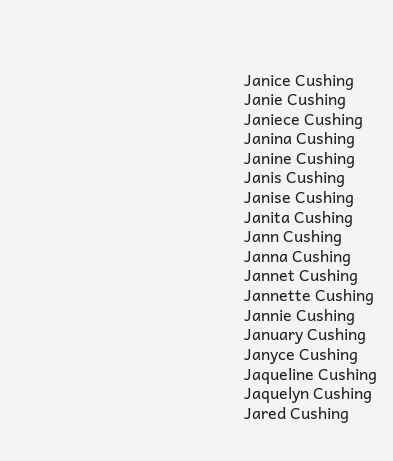Janice Cushing
Janie Cushing
Janiece Cushing
Janina Cushing
Janine Cushing
Janis Cushing
Janise Cushing
Janita Cushing
Jann Cushing
Janna Cushing
Jannet Cushing
Jannette Cushing
Jannie Cushing
January Cushing
Janyce Cushing
Jaqueline Cushing
Jaquelyn Cushing
Jared Cushing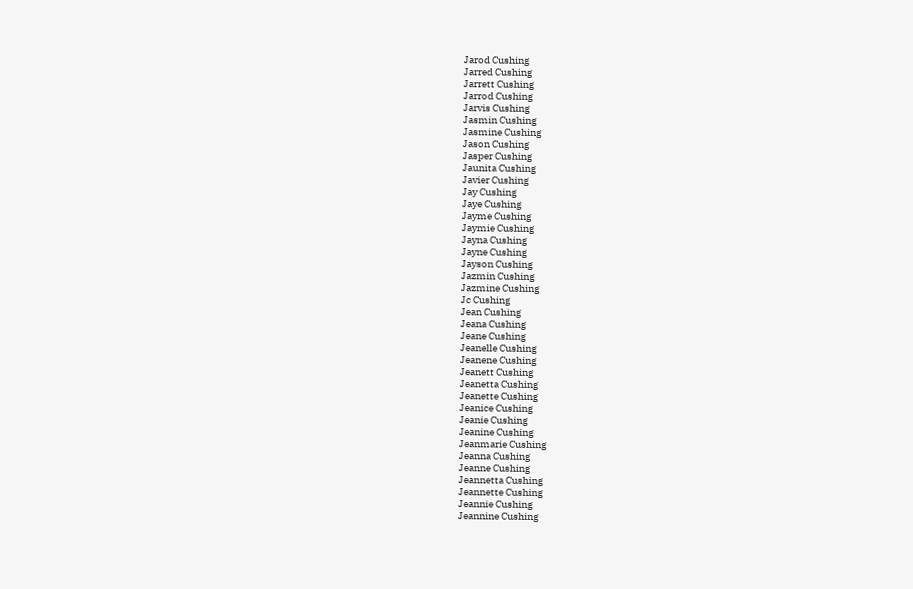Jarod Cushing
Jarred Cushing
Jarrett Cushing
Jarrod Cushing
Jarvis Cushing
Jasmin Cushing
Jasmine Cushing
Jason Cushing
Jasper Cushing
Jaunita Cushing
Javier Cushing
Jay Cushing
Jaye Cushing
Jayme Cushing
Jaymie Cushing
Jayna Cushing
Jayne Cushing
Jayson Cushing
Jazmin Cushing
Jazmine Cushing
Jc Cushing
Jean Cushing
Jeana Cushing
Jeane Cushing
Jeanelle Cushing
Jeanene Cushing
Jeanett Cushing
Jeanetta Cushing
Jeanette Cushing
Jeanice Cushing
Jeanie Cushing
Jeanine Cushing
Jeanmarie Cushing
Jeanna Cushing
Jeanne Cushing
Jeannetta Cushing
Jeannette Cushing
Jeannie Cushing
Jeannine Cushing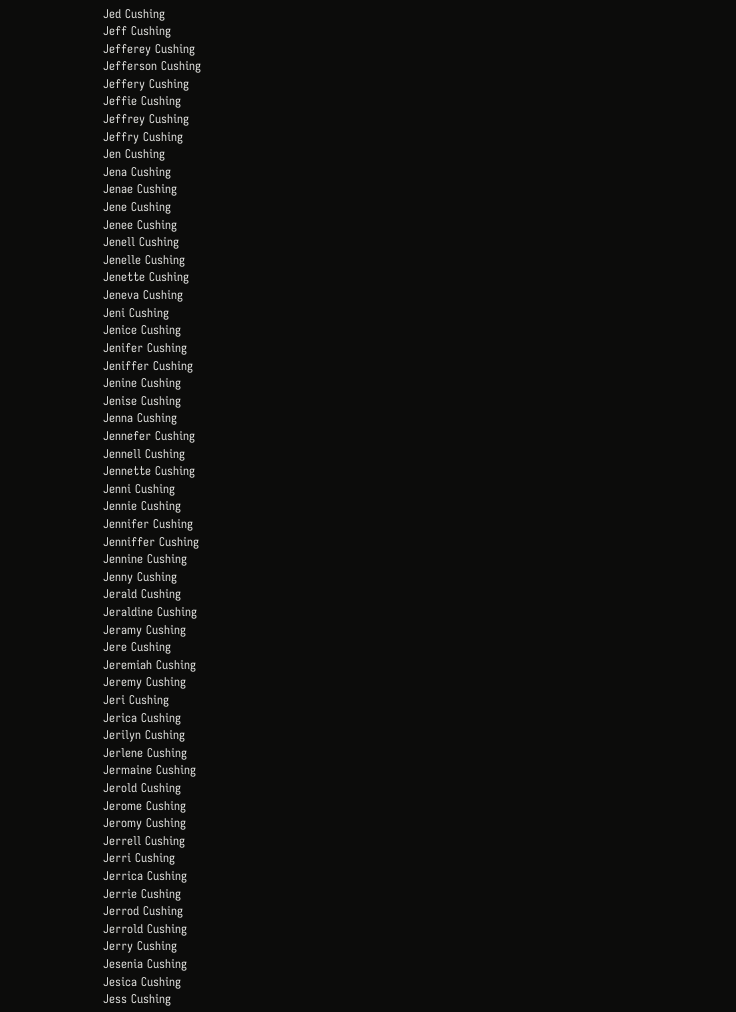Jed Cushing
Jeff Cushing
Jefferey Cushing
Jefferson Cushing
Jeffery Cushing
Jeffie Cushing
Jeffrey Cushing
Jeffry Cushing
Jen Cushing
Jena Cushing
Jenae Cushing
Jene Cushing
Jenee Cushing
Jenell Cushing
Jenelle Cushing
Jenette Cushing
Jeneva Cushing
Jeni Cushing
Jenice Cushing
Jenifer Cushing
Jeniffer Cushing
Jenine Cushing
Jenise Cushing
Jenna Cushing
Jennefer Cushing
Jennell Cushing
Jennette Cushing
Jenni Cushing
Jennie Cushing
Jennifer Cushing
Jenniffer Cushing
Jennine Cushing
Jenny Cushing
Jerald Cushing
Jeraldine Cushing
Jeramy Cushing
Jere Cushing
Jeremiah Cushing
Jeremy Cushing
Jeri Cushing
Jerica Cushing
Jerilyn Cushing
Jerlene Cushing
Jermaine Cushing
Jerold Cushing
Jerome Cushing
Jeromy Cushing
Jerrell Cushing
Jerri Cushing
Jerrica Cushing
Jerrie Cushing
Jerrod Cushing
Jerrold Cushing
Jerry Cushing
Jesenia Cushing
Jesica Cushing
Jess Cushing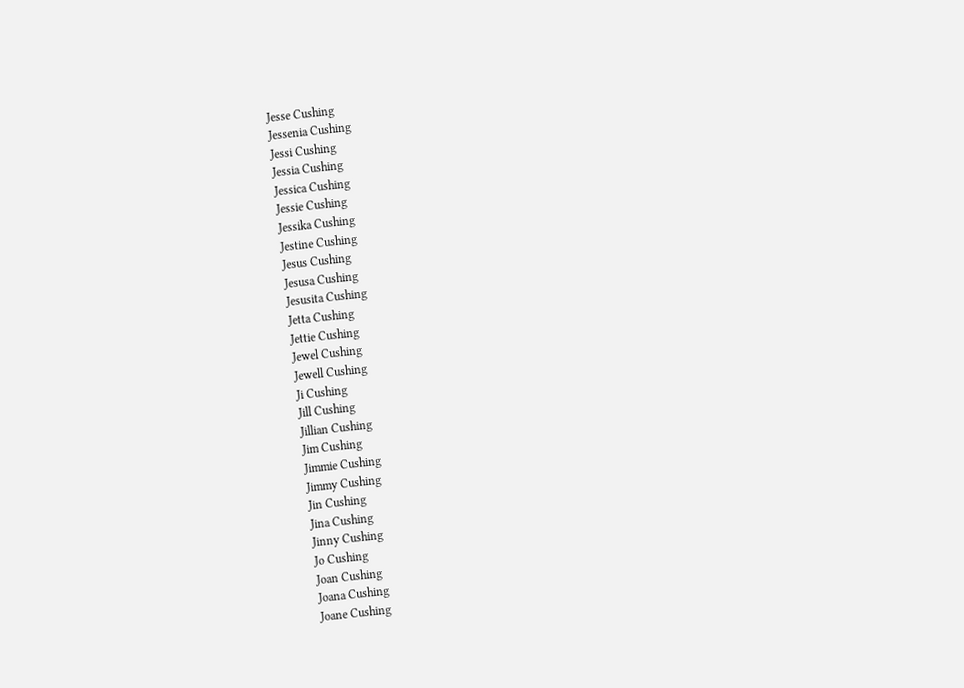Jesse Cushing
Jessenia Cushing
Jessi Cushing
Jessia Cushing
Jessica Cushing
Jessie Cushing
Jessika Cushing
Jestine Cushing
Jesus Cushing
Jesusa Cushing
Jesusita Cushing
Jetta Cushing
Jettie Cushing
Jewel Cushing
Jewell Cushing
Ji Cushing
Jill Cushing
Jillian Cushing
Jim Cushing
Jimmie Cushing
Jimmy Cushing
Jin Cushing
Jina Cushing
Jinny Cushing
Jo Cushing
Joan Cushing
Joana Cushing
Joane Cushing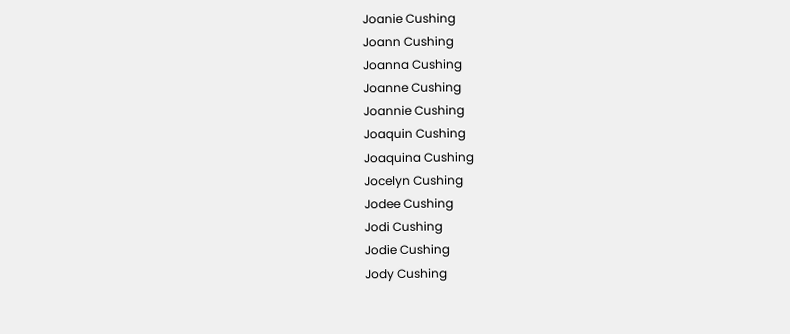Joanie Cushing
Joann Cushing
Joanna Cushing
Joanne Cushing
Joannie Cushing
Joaquin Cushing
Joaquina Cushing
Jocelyn Cushing
Jodee Cushing
Jodi Cushing
Jodie Cushing
Jody Cushing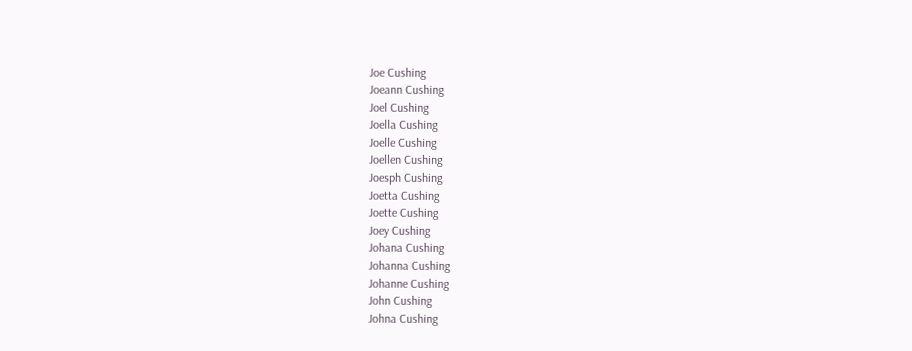Joe Cushing
Joeann Cushing
Joel Cushing
Joella Cushing
Joelle Cushing
Joellen Cushing
Joesph Cushing
Joetta Cushing
Joette Cushing
Joey Cushing
Johana Cushing
Johanna Cushing
Johanne Cushing
John Cushing
Johna Cushing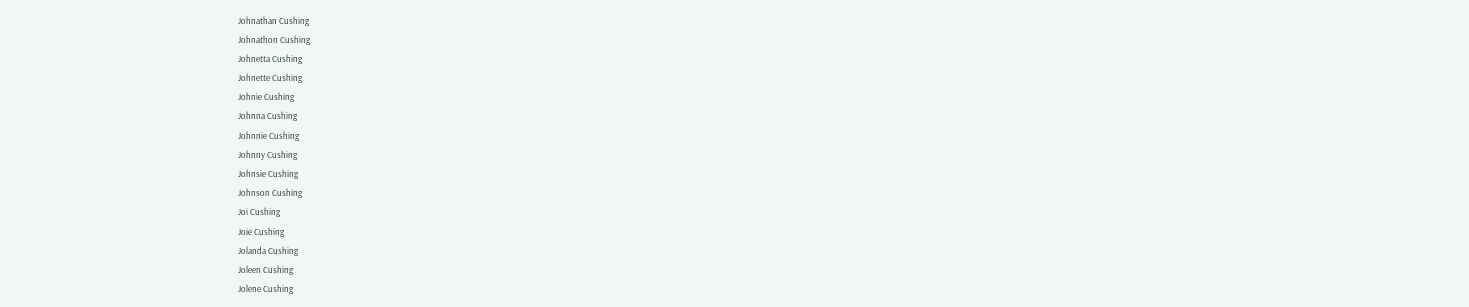Johnathan Cushing
Johnathon Cushing
Johnetta Cushing
Johnette Cushing
Johnie Cushing
Johnna Cushing
Johnnie Cushing
Johnny Cushing
Johnsie Cushing
Johnson Cushing
Joi Cushing
Joie Cushing
Jolanda Cushing
Joleen Cushing
Jolene Cushing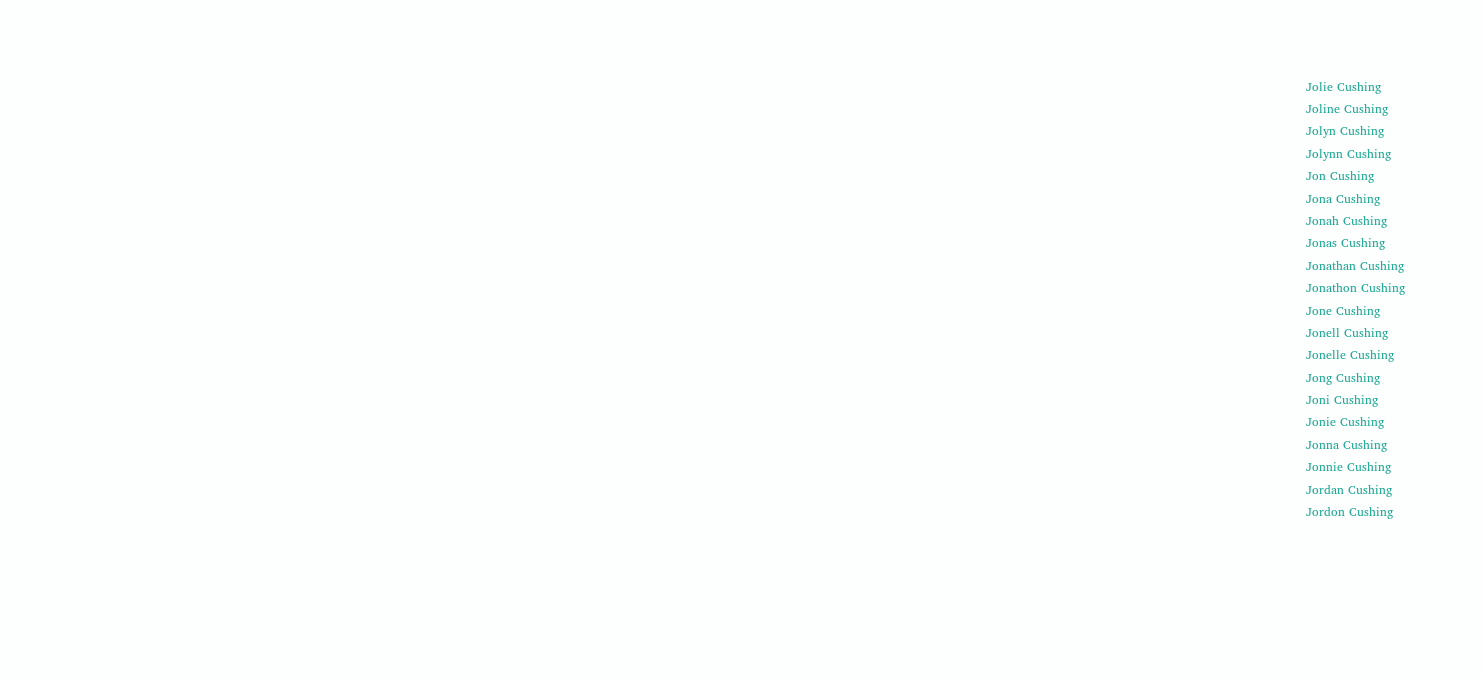Jolie Cushing
Joline Cushing
Jolyn Cushing
Jolynn Cushing
Jon Cushing
Jona Cushing
Jonah Cushing
Jonas Cushing
Jonathan Cushing
Jonathon Cushing
Jone Cushing
Jonell Cushing
Jonelle Cushing
Jong Cushing
Joni Cushing
Jonie Cushing
Jonna Cushing
Jonnie Cushing
Jordan Cushing
Jordon Cushing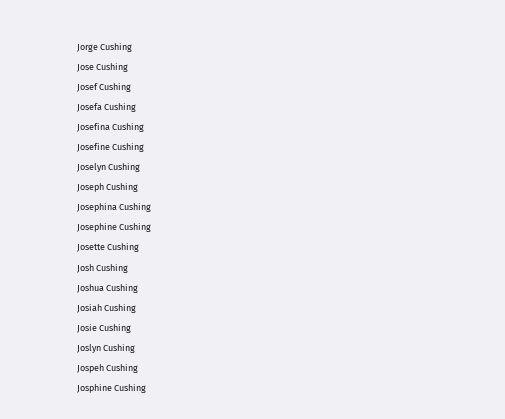Jorge Cushing
Jose Cushing
Josef Cushing
Josefa Cushing
Josefina Cushing
Josefine Cushing
Joselyn Cushing
Joseph Cushing
Josephina Cushing
Josephine Cushing
Josette Cushing
Josh Cushing
Joshua Cushing
Josiah Cushing
Josie Cushing
Joslyn Cushing
Jospeh Cushing
Josphine Cushing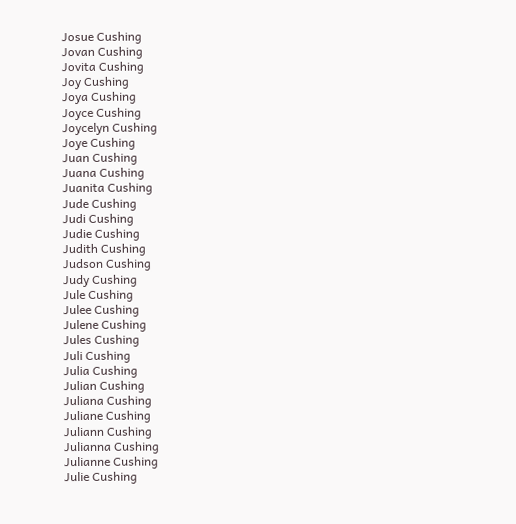Josue Cushing
Jovan Cushing
Jovita Cushing
Joy Cushing
Joya Cushing
Joyce Cushing
Joycelyn Cushing
Joye Cushing
Juan Cushing
Juana Cushing
Juanita Cushing
Jude Cushing
Judi Cushing
Judie Cushing
Judith Cushing
Judson Cushing
Judy Cushing
Jule Cushing
Julee Cushing
Julene Cushing
Jules Cushing
Juli Cushing
Julia Cushing
Julian Cushing
Juliana Cushing
Juliane Cushing
Juliann Cushing
Julianna Cushing
Julianne Cushing
Julie Cushing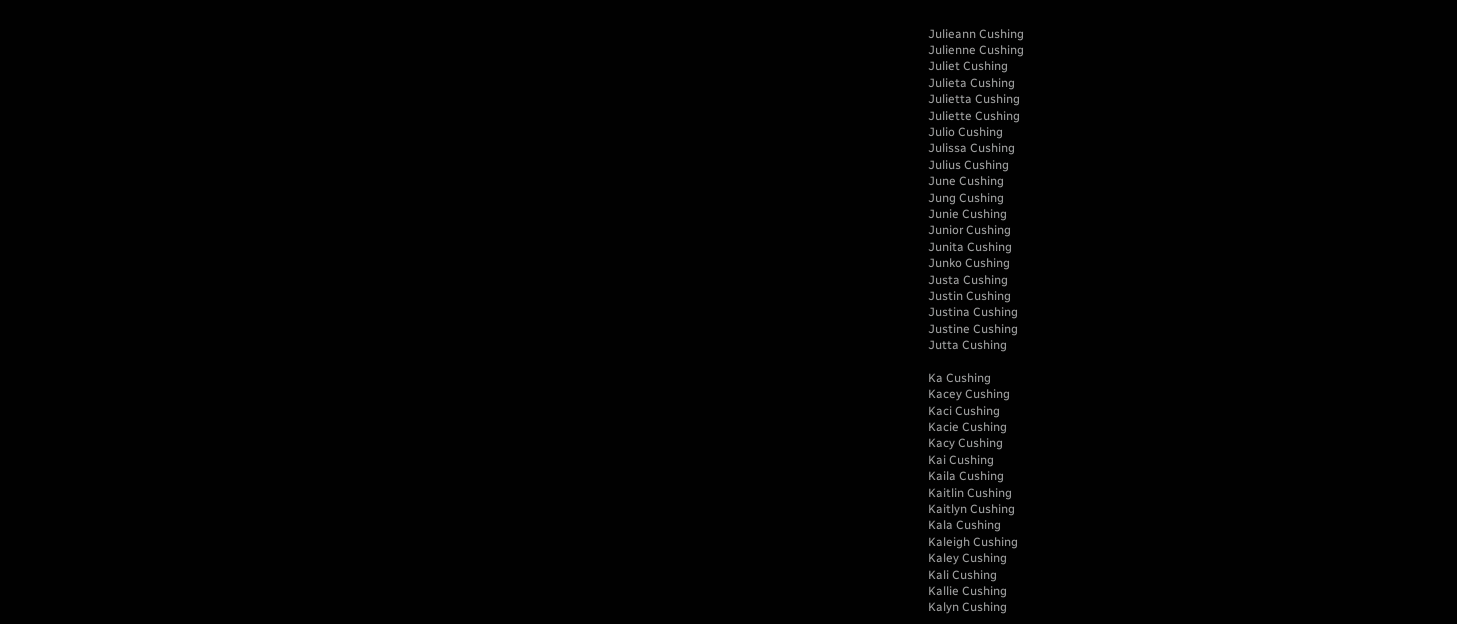Julieann Cushing
Julienne Cushing
Juliet Cushing
Julieta Cushing
Julietta Cushing
Juliette Cushing
Julio Cushing
Julissa Cushing
Julius Cushing
June Cushing
Jung Cushing
Junie Cushing
Junior Cushing
Junita Cushing
Junko Cushing
Justa Cushing
Justin Cushing
Justina Cushing
Justine Cushing
Jutta Cushing

Ka Cushing
Kacey Cushing
Kaci Cushing
Kacie Cushing
Kacy Cushing
Kai Cushing
Kaila Cushing
Kaitlin Cushing
Kaitlyn Cushing
Kala Cushing
Kaleigh Cushing
Kaley Cushing
Kali Cushing
Kallie Cushing
Kalyn Cushing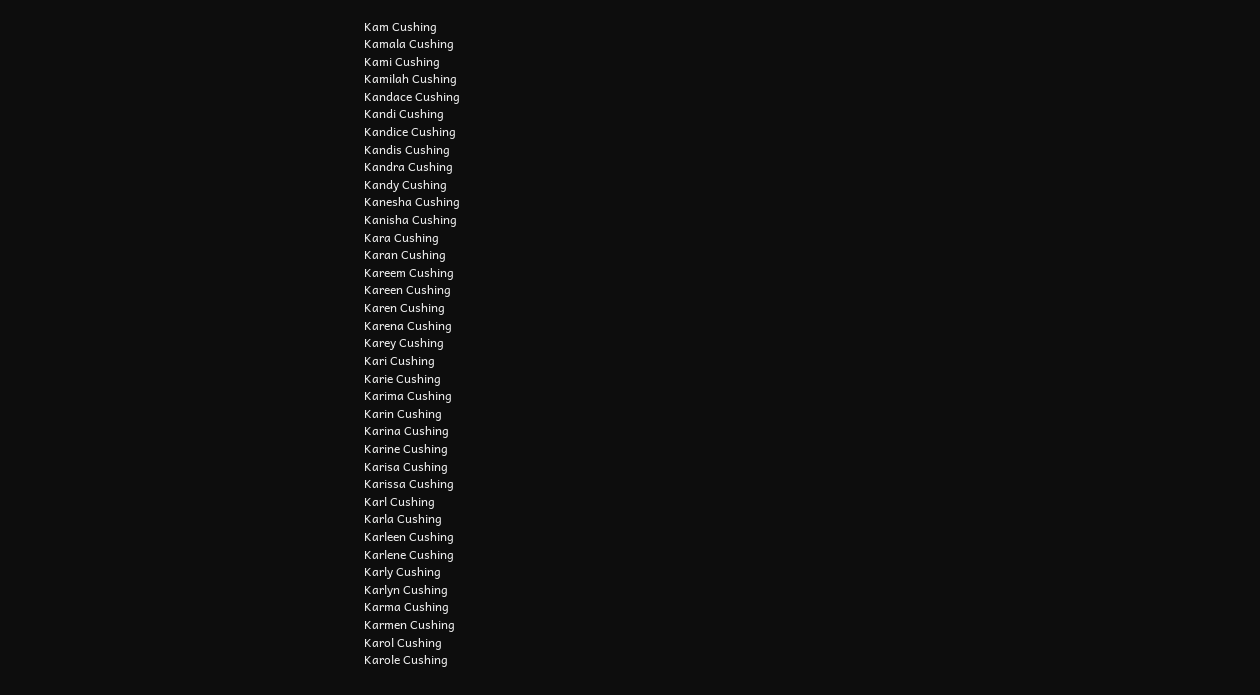Kam Cushing
Kamala Cushing
Kami Cushing
Kamilah Cushing
Kandace Cushing
Kandi Cushing
Kandice Cushing
Kandis Cushing
Kandra Cushing
Kandy Cushing
Kanesha Cushing
Kanisha Cushing
Kara Cushing
Karan Cushing
Kareem Cushing
Kareen Cushing
Karen Cushing
Karena Cushing
Karey Cushing
Kari Cushing
Karie Cushing
Karima Cushing
Karin Cushing
Karina Cushing
Karine Cushing
Karisa Cushing
Karissa Cushing
Karl Cushing
Karla Cushing
Karleen Cushing
Karlene Cushing
Karly Cushing
Karlyn Cushing
Karma Cushing
Karmen Cushing
Karol Cushing
Karole Cushing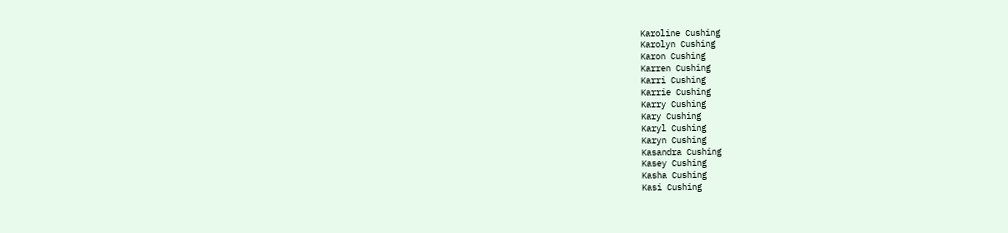Karoline Cushing
Karolyn Cushing
Karon Cushing
Karren Cushing
Karri Cushing
Karrie Cushing
Karry Cushing
Kary Cushing
Karyl Cushing
Karyn Cushing
Kasandra Cushing
Kasey Cushing
Kasha Cushing
Kasi Cushing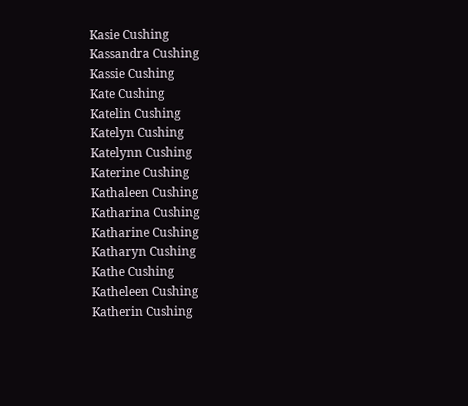Kasie Cushing
Kassandra Cushing
Kassie Cushing
Kate Cushing
Katelin Cushing
Katelyn Cushing
Katelynn Cushing
Katerine Cushing
Kathaleen Cushing
Katharina Cushing
Katharine Cushing
Katharyn Cushing
Kathe Cushing
Katheleen Cushing
Katherin Cushing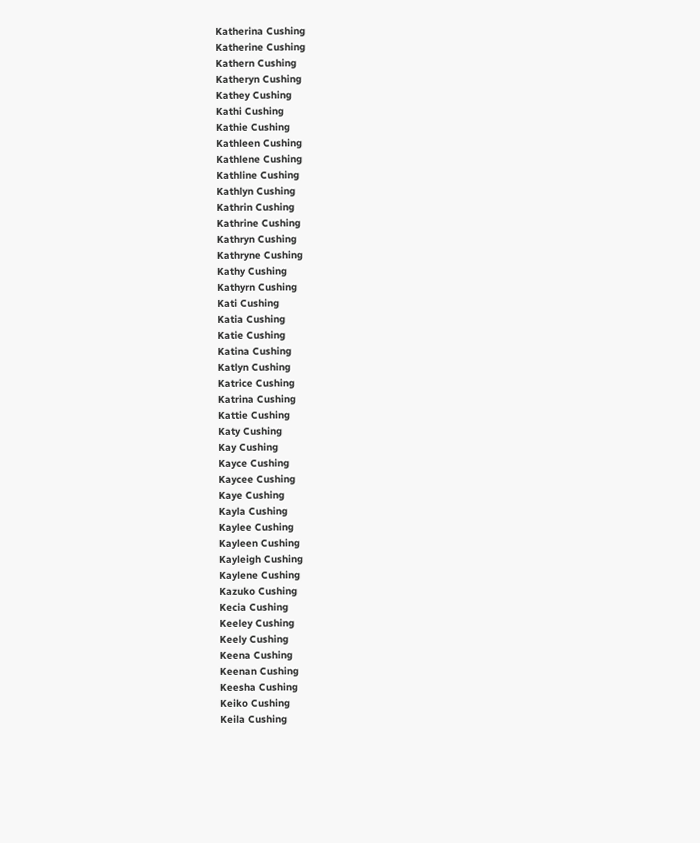Katherina Cushing
Katherine Cushing
Kathern Cushing
Katheryn Cushing
Kathey Cushing
Kathi Cushing
Kathie Cushing
Kathleen Cushing
Kathlene Cushing
Kathline Cushing
Kathlyn Cushing
Kathrin Cushing
Kathrine Cushing
Kathryn Cushing
Kathryne Cushing
Kathy Cushing
Kathyrn Cushing
Kati Cushing
Katia Cushing
Katie Cushing
Katina Cushing
Katlyn Cushing
Katrice Cushing
Katrina Cushing
Kattie Cushing
Katy Cushing
Kay Cushing
Kayce Cushing
Kaycee Cushing
Kaye Cushing
Kayla Cushing
Kaylee Cushing
Kayleen Cushing
Kayleigh Cushing
Kaylene Cushing
Kazuko Cushing
Kecia Cushing
Keeley Cushing
Keely Cushing
Keena Cushing
Keenan Cushing
Keesha Cushing
Keiko Cushing
Keila Cushing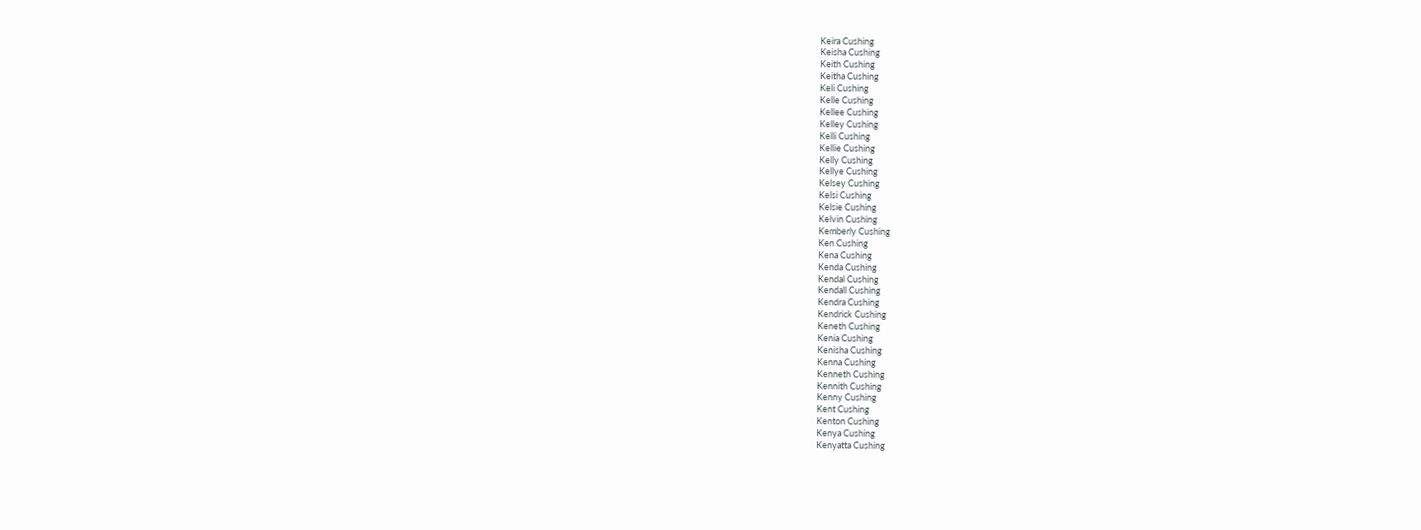Keira Cushing
Keisha Cushing
Keith Cushing
Keitha Cushing
Keli Cushing
Kelle Cushing
Kellee Cushing
Kelley Cushing
Kelli Cushing
Kellie Cushing
Kelly Cushing
Kellye Cushing
Kelsey Cushing
Kelsi Cushing
Kelsie Cushing
Kelvin Cushing
Kemberly Cushing
Ken Cushing
Kena Cushing
Kenda Cushing
Kendal Cushing
Kendall Cushing
Kendra Cushing
Kendrick Cushing
Keneth Cushing
Kenia Cushing
Kenisha Cushing
Kenna Cushing
Kenneth Cushing
Kennith Cushing
Kenny Cushing
Kent Cushing
Kenton Cushing
Kenya Cushing
Kenyatta Cushing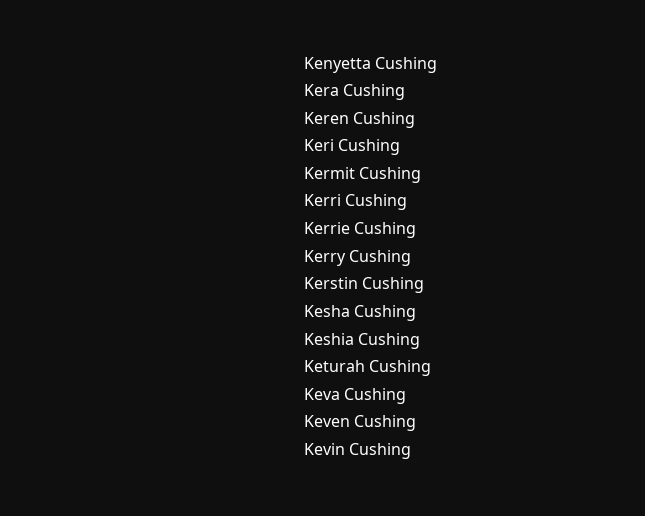Kenyetta Cushing
Kera Cushing
Keren Cushing
Keri Cushing
Kermit Cushing
Kerri Cushing
Kerrie Cushing
Kerry Cushing
Kerstin Cushing
Kesha Cushing
Keshia Cushing
Keturah Cushing
Keva Cushing
Keven Cushing
Kevin Cushing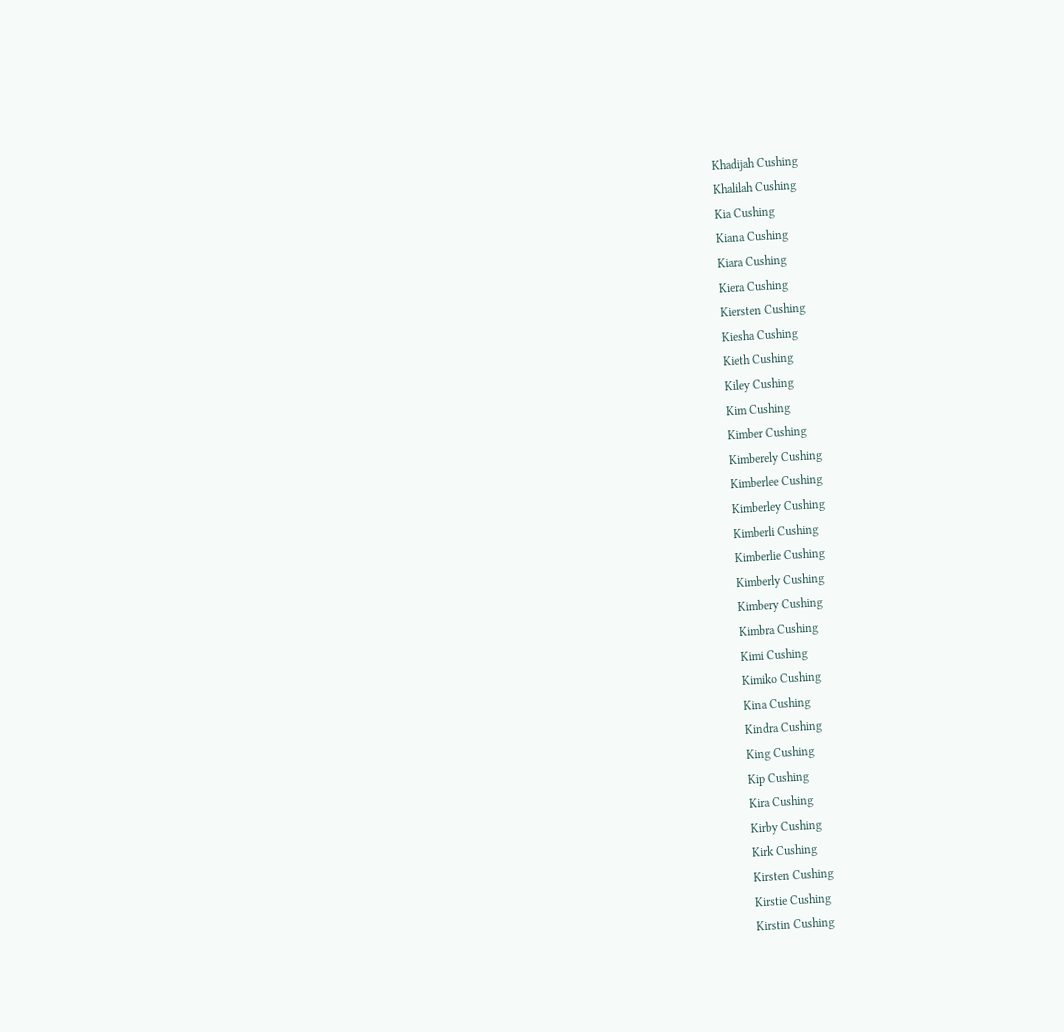Khadijah Cushing
Khalilah Cushing
Kia Cushing
Kiana Cushing
Kiara Cushing
Kiera Cushing
Kiersten Cushing
Kiesha Cushing
Kieth Cushing
Kiley Cushing
Kim Cushing
Kimber Cushing
Kimberely Cushing
Kimberlee Cushing
Kimberley Cushing
Kimberli Cushing
Kimberlie Cushing
Kimberly Cushing
Kimbery Cushing
Kimbra Cushing
Kimi Cushing
Kimiko Cushing
Kina Cushing
Kindra Cushing
King Cushing
Kip Cushing
Kira Cushing
Kirby Cushing
Kirk Cushing
Kirsten Cushing
Kirstie Cushing
Kirstin Cushing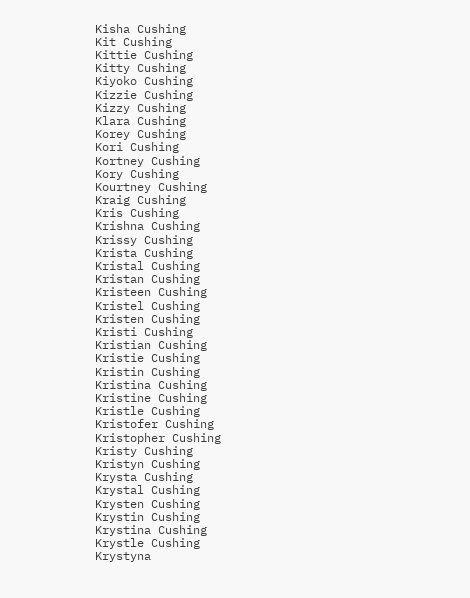Kisha Cushing
Kit Cushing
Kittie Cushing
Kitty Cushing
Kiyoko Cushing
Kizzie Cushing
Kizzy Cushing
Klara Cushing
Korey Cushing
Kori Cushing
Kortney Cushing
Kory Cushing
Kourtney Cushing
Kraig Cushing
Kris Cushing
Krishna Cushing
Krissy Cushing
Krista Cushing
Kristal Cushing
Kristan Cushing
Kristeen Cushing
Kristel Cushing
Kristen Cushing
Kristi Cushing
Kristian Cushing
Kristie Cushing
Kristin Cushing
Kristina Cushing
Kristine Cushing
Kristle Cushing
Kristofer Cushing
Kristopher Cushing
Kristy Cushing
Kristyn Cushing
Krysta Cushing
Krystal Cushing
Krysten Cushing
Krystin Cushing
Krystina Cushing
Krystle Cushing
Krystyna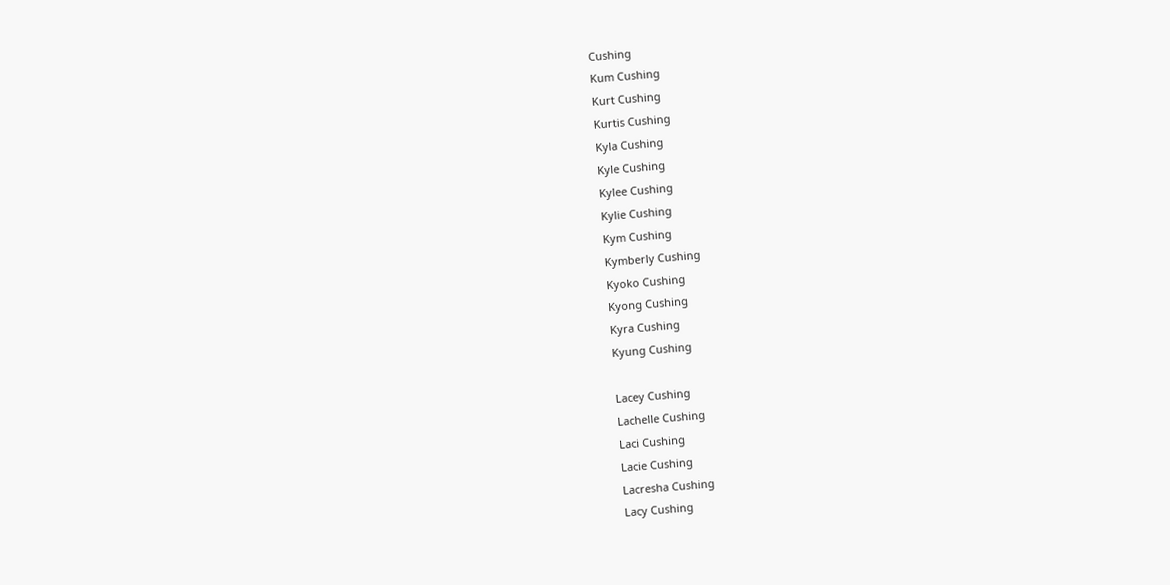Cushing
Kum Cushing
Kurt Cushing
Kurtis Cushing
Kyla Cushing
Kyle Cushing
Kylee Cushing
Kylie Cushing
Kym Cushing
Kymberly Cushing
Kyoko Cushing
Kyong Cushing
Kyra Cushing
Kyung Cushing

Lacey Cushing
Lachelle Cushing
Laci Cushing
Lacie Cushing
Lacresha Cushing
Lacy Cushing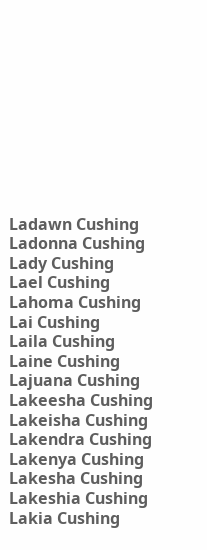Ladawn Cushing
Ladonna Cushing
Lady Cushing
Lael Cushing
Lahoma Cushing
Lai Cushing
Laila Cushing
Laine Cushing
Lajuana Cushing
Lakeesha Cushing
Lakeisha Cushing
Lakendra Cushing
Lakenya Cushing
Lakesha Cushing
Lakeshia Cushing
Lakia Cushing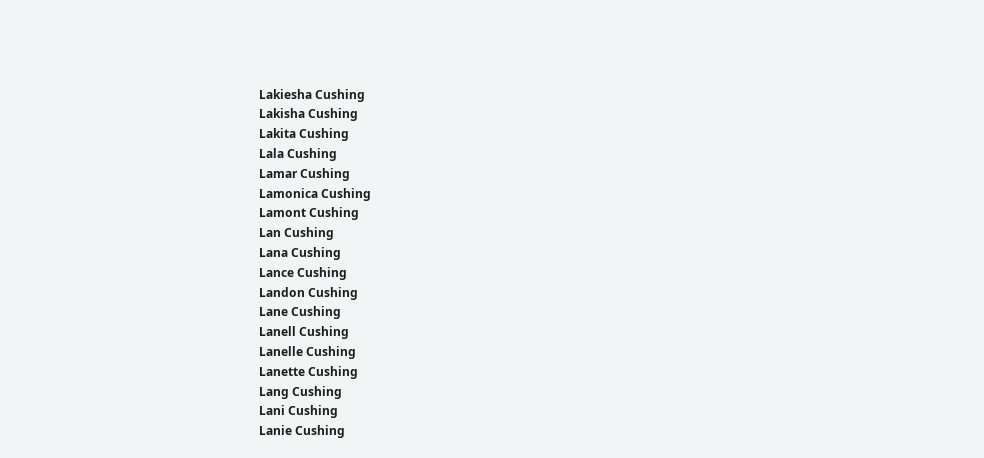Lakiesha Cushing
Lakisha Cushing
Lakita Cushing
Lala Cushing
Lamar Cushing
Lamonica Cushing
Lamont Cushing
Lan Cushing
Lana Cushing
Lance Cushing
Landon Cushing
Lane Cushing
Lanell Cushing
Lanelle Cushing
Lanette Cushing
Lang Cushing
Lani Cushing
Lanie Cushing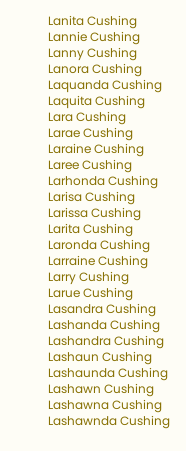Lanita Cushing
Lannie Cushing
Lanny Cushing
Lanora Cushing
Laquanda Cushing
Laquita Cushing
Lara Cushing
Larae Cushing
Laraine Cushing
Laree Cushing
Larhonda Cushing
Larisa Cushing
Larissa Cushing
Larita Cushing
Laronda Cushing
Larraine Cushing
Larry Cushing
Larue Cushing
Lasandra Cushing
Lashanda Cushing
Lashandra Cushing
Lashaun Cushing
Lashaunda Cushing
Lashawn Cushing
Lashawna Cushing
Lashawnda Cushing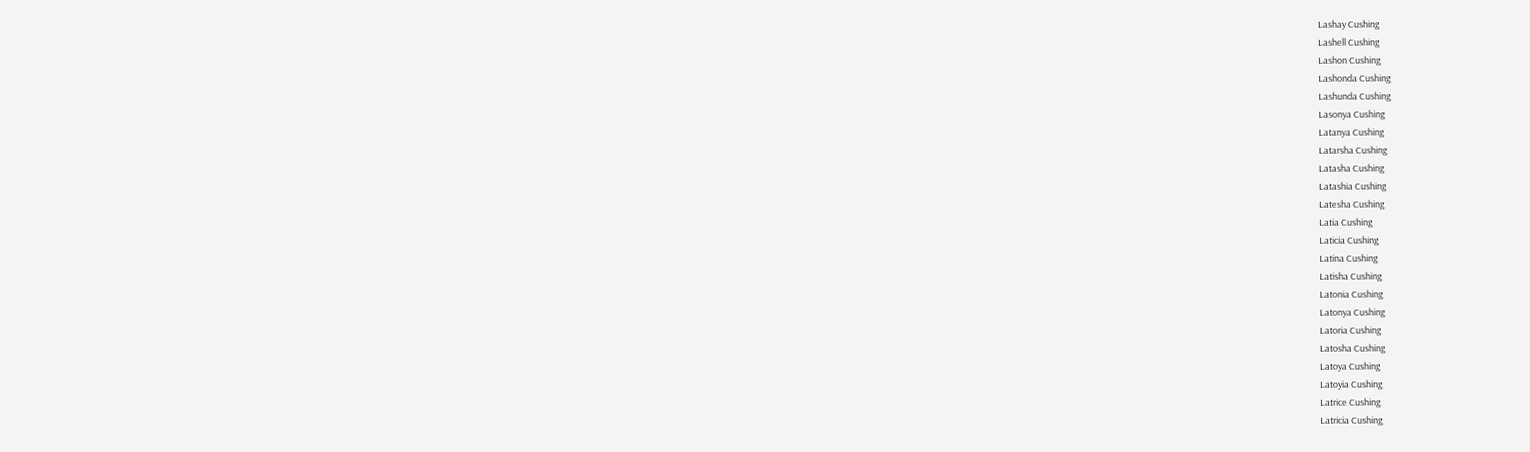Lashay Cushing
Lashell Cushing
Lashon Cushing
Lashonda Cushing
Lashunda Cushing
Lasonya Cushing
Latanya Cushing
Latarsha Cushing
Latasha Cushing
Latashia Cushing
Latesha Cushing
Latia Cushing
Laticia Cushing
Latina Cushing
Latisha Cushing
Latonia Cushing
Latonya Cushing
Latoria Cushing
Latosha Cushing
Latoya Cushing
Latoyia Cushing
Latrice Cushing
Latricia Cushing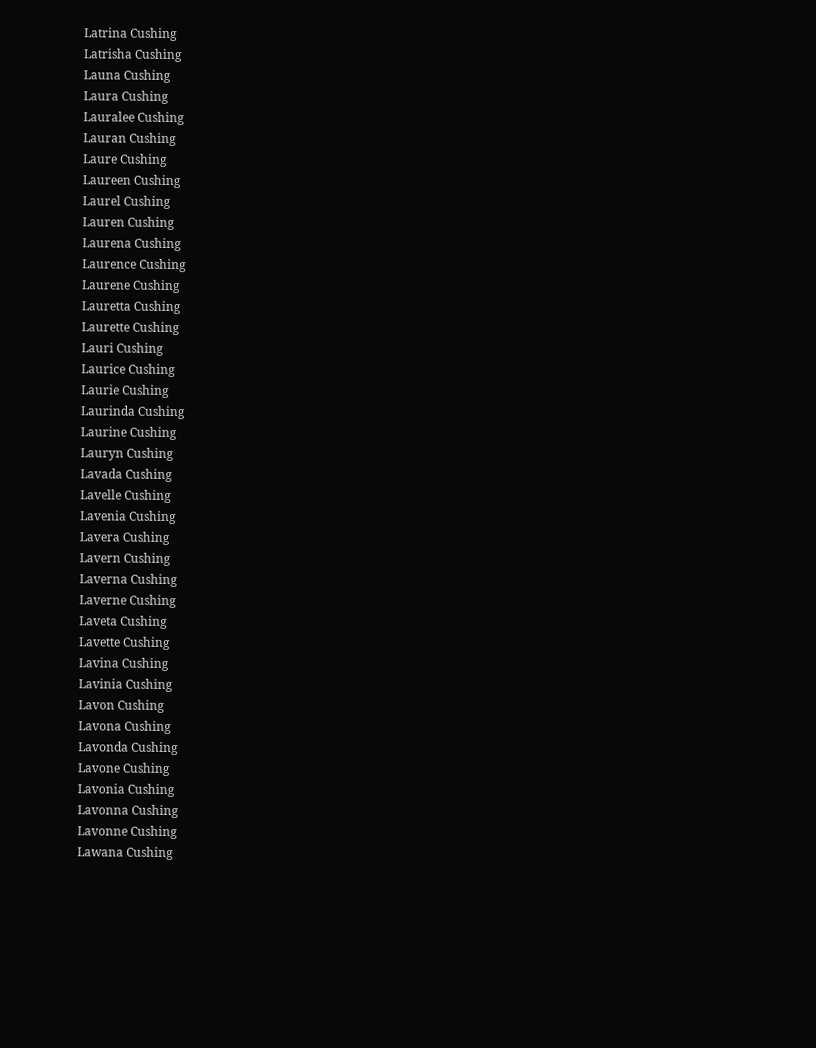Latrina Cushing
Latrisha Cushing
Launa Cushing
Laura Cushing
Lauralee Cushing
Lauran Cushing
Laure Cushing
Laureen Cushing
Laurel Cushing
Lauren Cushing
Laurena Cushing
Laurence Cushing
Laurene Cushing
Lauretta Cushing
Laurette Cushing
Lauri Cushing
Laurice Cushing
Laurie Cushing
Laurinda Cushing
Laurine Cushing
Lauryn Cushing
Lavada Cushing
Lavelle Cushing
Lavenia Cushing
Lavera Cushing
Lavern Cushing
Laverna Cushing
Laverne Cushing
Laveta Cushing
Lavette Cushing
Lavina Cushing
Lavinia Cushing
Lavon Cushing
Lavona Cushing
Lavonda Cushing
Lavone Cushing
Lavonia Cushing
Lavonna Cushing
Lavonne Cushing
Lawana Cushing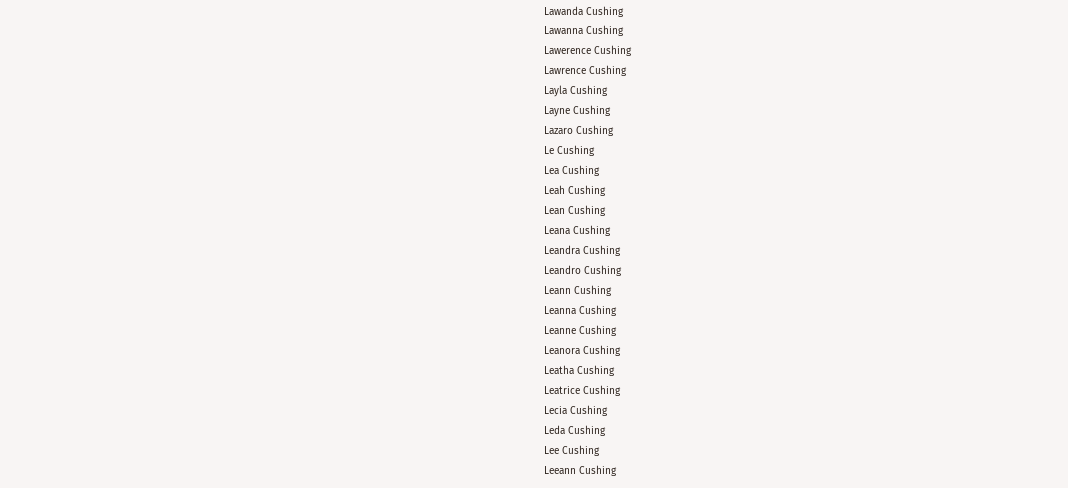Lawanda Cushing
Lawanna Cushing
Lawerence Cushing
Lawrence Cushing
Layla Cushing
Layne Cushing
Lazaro Cushing
Le Cushing
Lea Cushing
Leah Cushing
Lean Cushing
Leana Cushing
Leandra Cushing
Leandro Cushing
Leann Cushing
Leanna Cushing
Leanne Cushing
Leanora Cushing
Leatha Cushing
Leatrice Cushing
Lecia Cushing
Leda Cushing
Lee Cushing
Leeann Cushing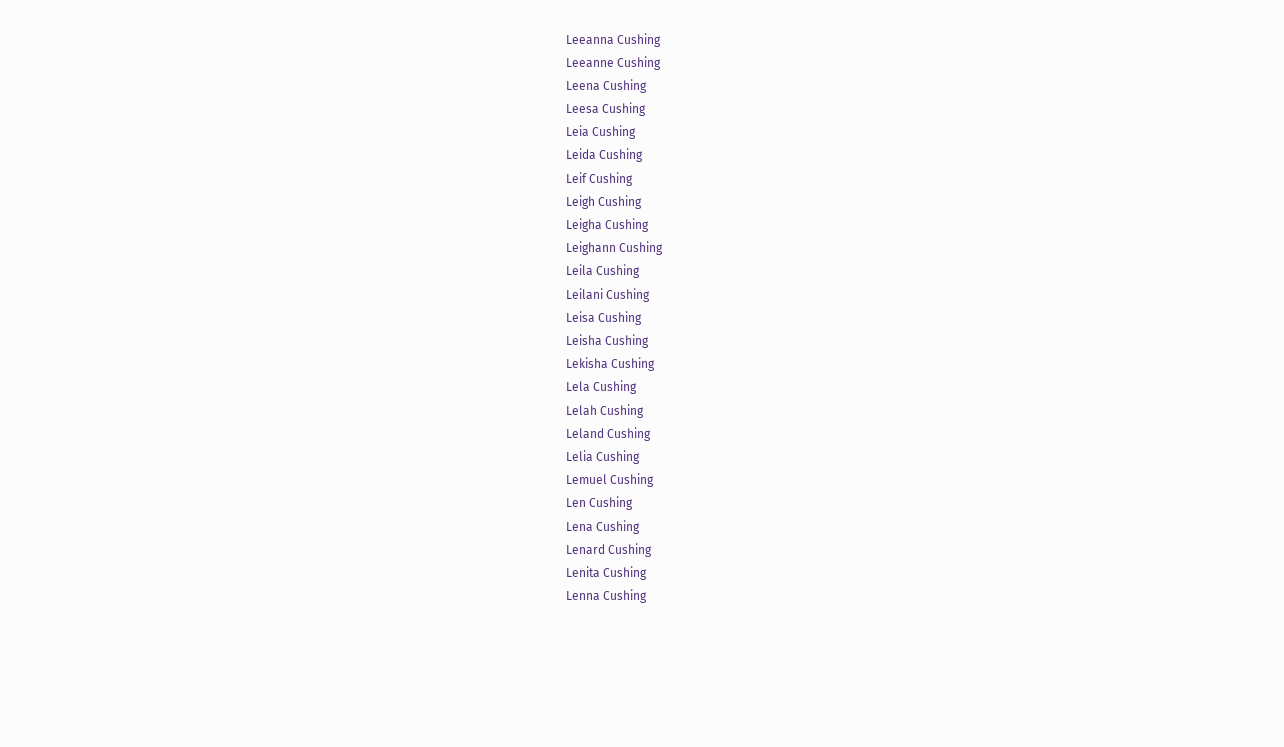Leeanna Cushing
Leeanne Cushing
Leena Cushing
Leesa Cushing
Leia Cushing
Leida Cushing
Leif Cushing
Leigh Cushing
Leigha Cushing
Leighann Cushing
Leila Cushing
Leilani Cushing
Leisa Cushing
Leisha Cushing
Lekisha Cushing
Lela Cushing
Lelah Cushing
Leland Cushing
Lelia Cushing
Lemuel Cushing
Len Cushing
Lena Cushing
Lenard Cushing
Lenita Cushing
Lenna Cushing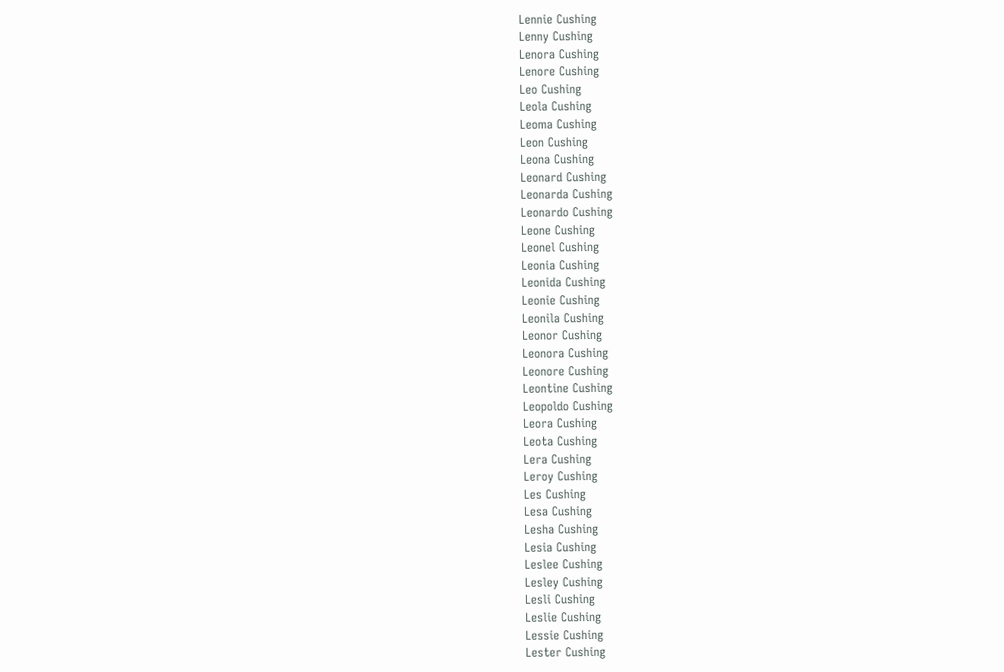Lennie Cushing
Lenny Cushing
Lenora Cushing
Lenore Cushing
Leo Cushing
Leola Cushing
Leoma Cushing
Leon Cushing
Leona Cushing
Leonard Cushing
Leonarda Cushing
Leonardo Cushing
Leone Cushing
Leonel Cushing
Leonia Cushing
Leonida Cushing
Leonie Cushing
Leonila Cushing
Leonor Cushing
Leonora Cushing
Leonore Cushing
Leontine Cushing
Leopoldo Cushing
Leora Cushing
Leota Cushing
Lera Cushing
Leroy Cushing
Les Cushing
Lesa Cushing
Lesha Cushing
Lesia Cushing
Leslee Cushing
Lesley Cushing
Lesli Cushing
Leslie Cushing
Lessie Cushing
Lester Cushing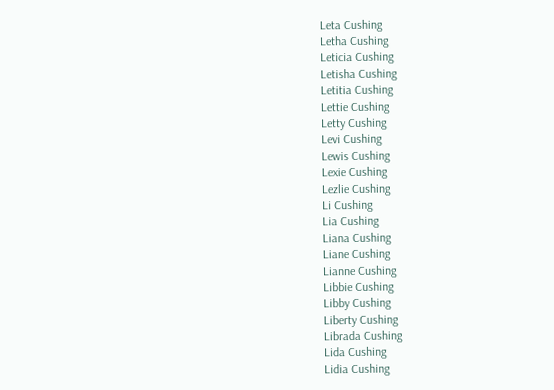Leta Cushing
Letha Cushing
Leticia Cushing
Letisha Cushing
Letitia Cushing
Lettie Cushing
Letty Cushing
Levi Cushing
Lewis Cushing
Lexie Cushing
Lezlie Cushing
Li Cushing
Lia Cushing
Liana Cushing
Liane Cushing
Lianne Cushing
Libbie Cushing
Libby Cushing
Liberty Cushing
Librada Cushing
Lida Cushing
Lidia Cushing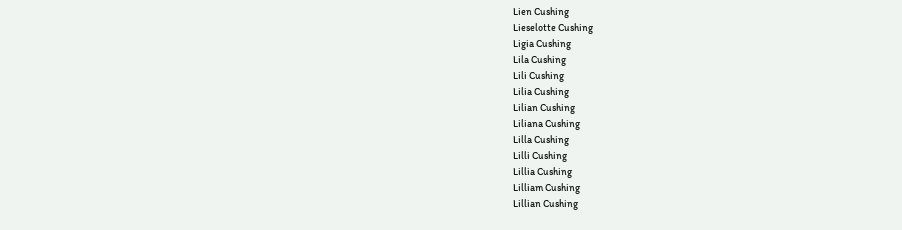Lien Cushing
Lieselotte Cushing
Ligia Cushing
Lila Cushing
Lili Cushing
Lilia Cushing
Lilian Cushing
Liliana Cushing
Lilla Cushing
Lilli Cushing
Lillia Cushing
Lilliam Cushing
Lillian Cushing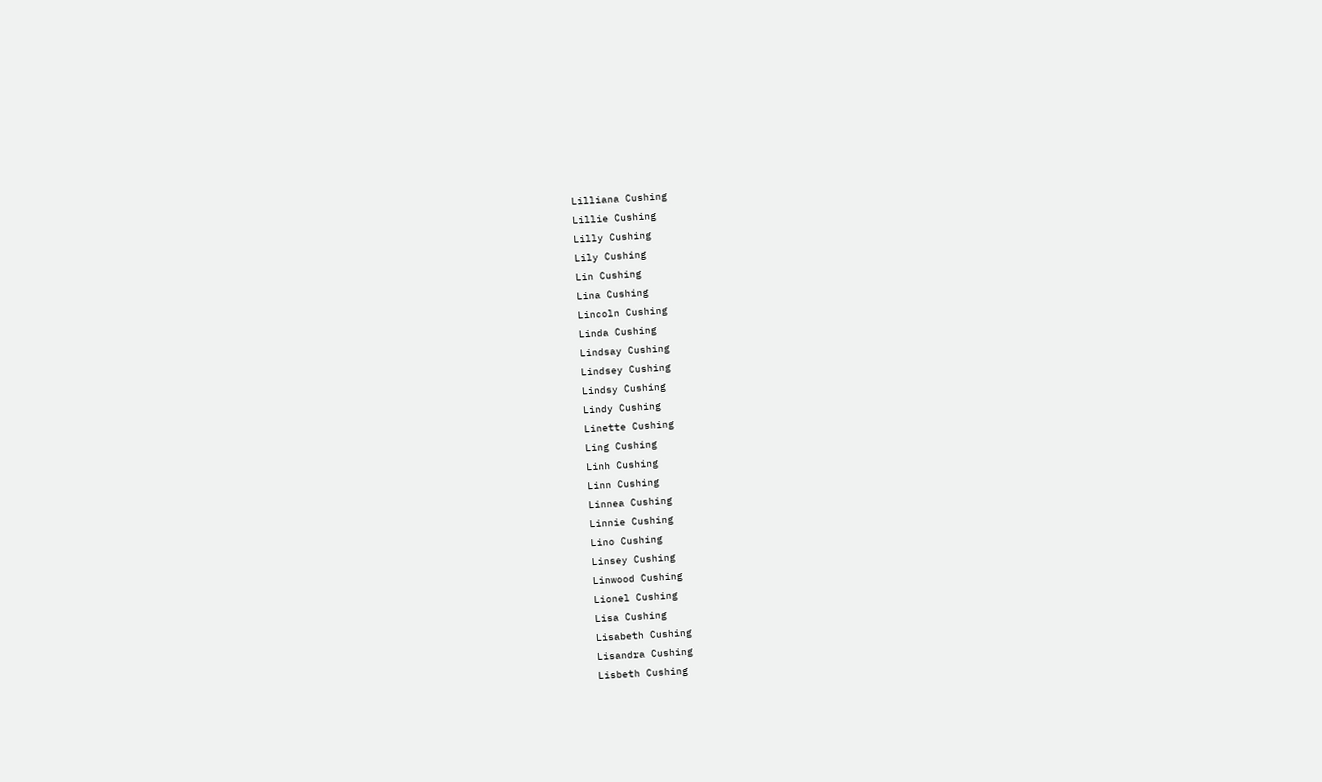Lilliana Cushing
Lillie Cushing
Lilly Cushing
Lily Cushing
Lin Cushing
Lina Cushing
Lincoln Cushing
Linda Cushing
Lindsay Cushing
Lindsey Cushing
Lindsy Cushing
Lindy Cushing
Linette Cushing
Ling Cushing
Linh Cushing
Linn Cushing
Linnea Cushing
Linnie Cushing
Lino Cushing
Linsey Cushing
Linwood Cushing
Lionel Cushing
Lisa Cushing
Lisabeth Cushing
Lisandra Cushing
Lisbeth Cushing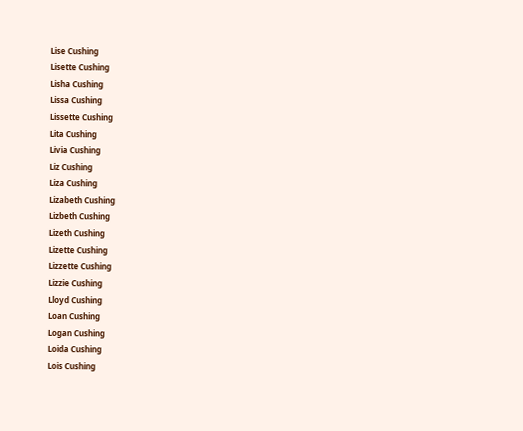Lise Cushing
Lisette Cushing
Lisha Cushing
Lissa Cushing
Lissette Cushing
Lita Cushing
Livia Cushing
Liz Cushing
Liza Cushing
Lizabeth Cushing
Lizbeth Cushing
Lizeth Cushing
Lizette Cushing
Lizzette Cushing
Lizzie Cushing
Lloyd Cushing
Loan Cushing
Logan Cushing
Loida Cushing
Lois Cushing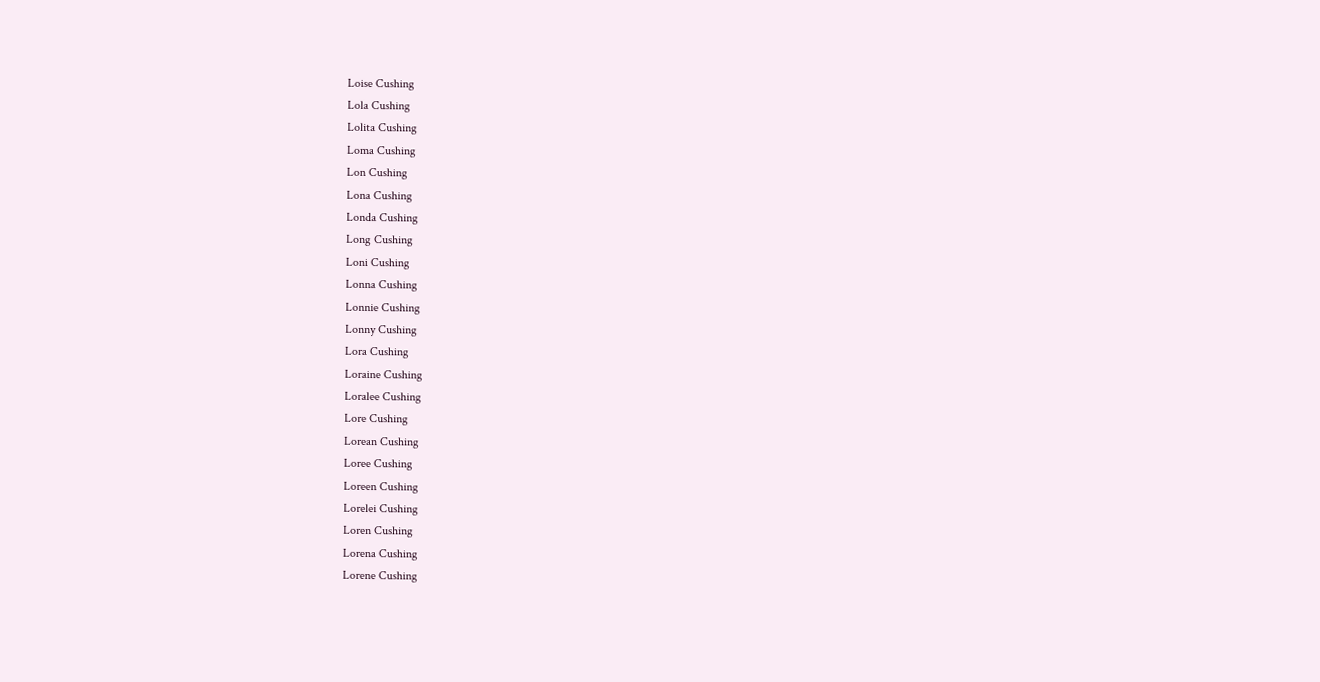Loise Cushing
Lola Cushing
Lolita Cushing
Loma Cushing
Lon Cushing
Lona Cushing
Londa Cushing
Long Cushing
Loni Cushing
Lonna Cushing
Lonnie Cushing
Lonny Cushing
Lora Cushing
Loraine Cushing
Loralee Cushing
Lore Cushing
Lorean Cushing
Loree Cushing
Loreen Cushing
Lorelei Cushing
Loren Cushing
Lorena Cushing
Lorene Cushing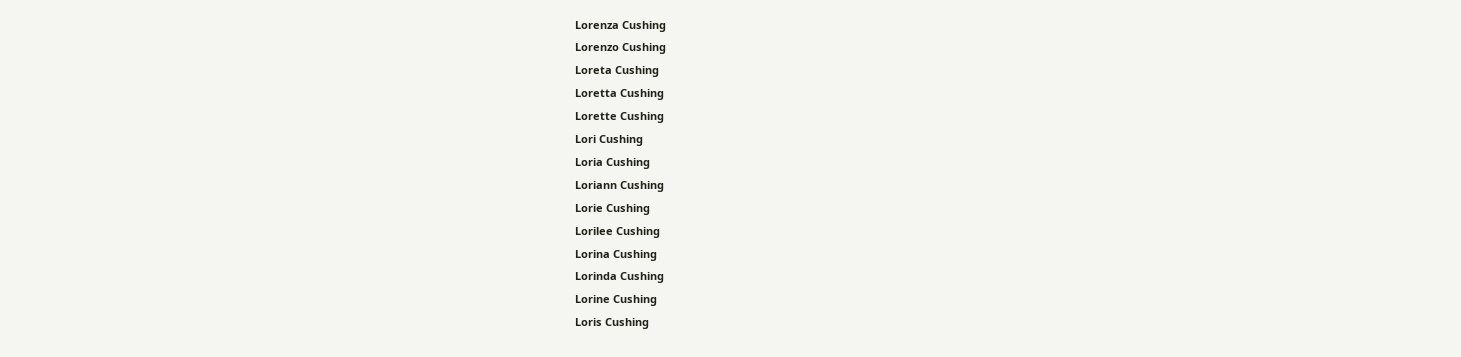Lorenza Cushing
Lorenzo Cushing
Loreta Cushing
Loretta Cushing
Lorette Cushing
Lori Cushing
Loria Cushing
Loriann Cushing
Lorie Cushing
Lorilee Cushing
Lorina Cushing
Lorinda Cushing
Lorine Cushing
Loris Cushing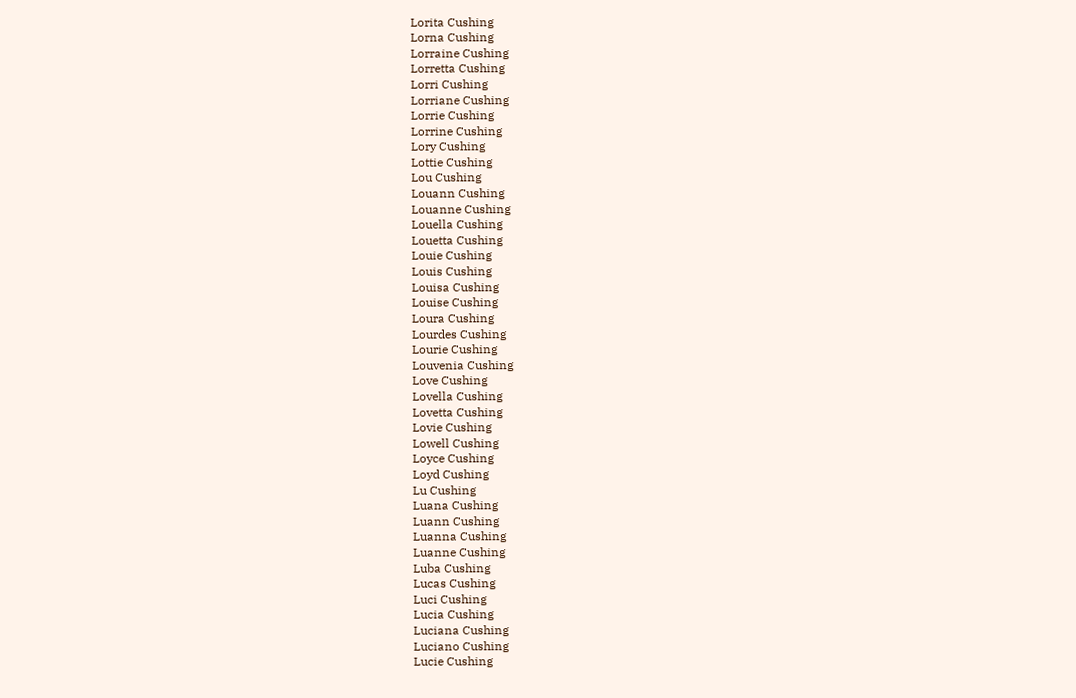Lorita Cushing
Lorna Cushing
Lorraine Cushing
Lorretta Cushing
Lorri Cushing
Lorriane Cushing
Lorrie Cushing
Lorrine Cushing
Lory Cushing
Lottie Cushing
Lou Cushing
Louann Cushing
Louanne Cushing
Louella Cushing
Louetta Cushing
Louie Cushing
Louis Cushing
Louisa Cushing
Louise Cushing
Loura Cushing
Lourdes Cushing
Lourie Cushing
Louvenia Cushing
Love Cushing
Lovella Cushing
Lovetta Cushing
Lovie Cushing
Lowell Cushing
Loyce Cushing
Loyd Cushing
Lu Cushing
Luana Cushing
Luann Cushing
Luanna Cushing
Luanne Cushing
Luba Cushing
Lucas Cushing
Luci Cushing
Lucia Cushing
Luciana Cushing
Luciano Cushing
Lucie Cushing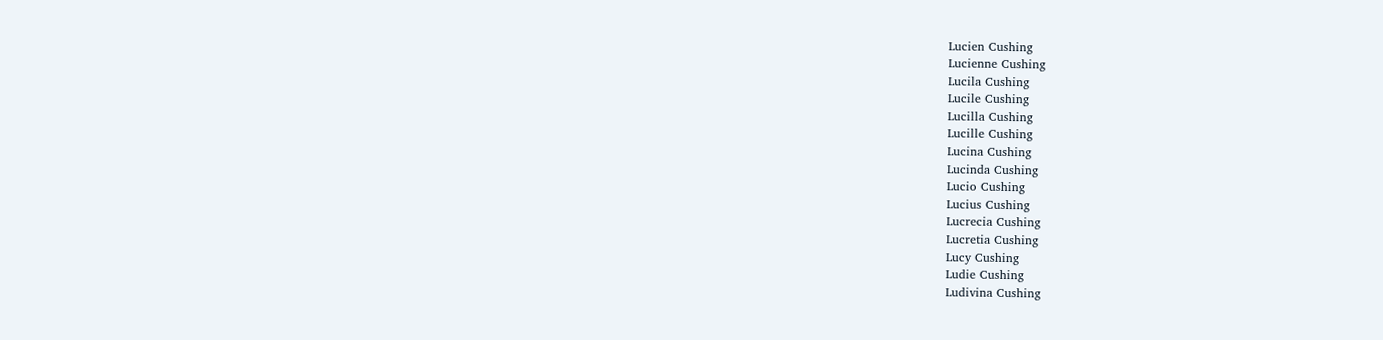Lucien Cushing
Lucienne Cushing
Lucila Cushing
Lucile Cushing
Lucilla Cushing
Lucille Cushing
Lucina Cushing
Lucinda Cushing
Lucio Cushing
Lucius Cushing
Lucrecia Cushing
Lucretia Cushing
Lucy Cushing
Ludie Cushing
Ludivina Cushing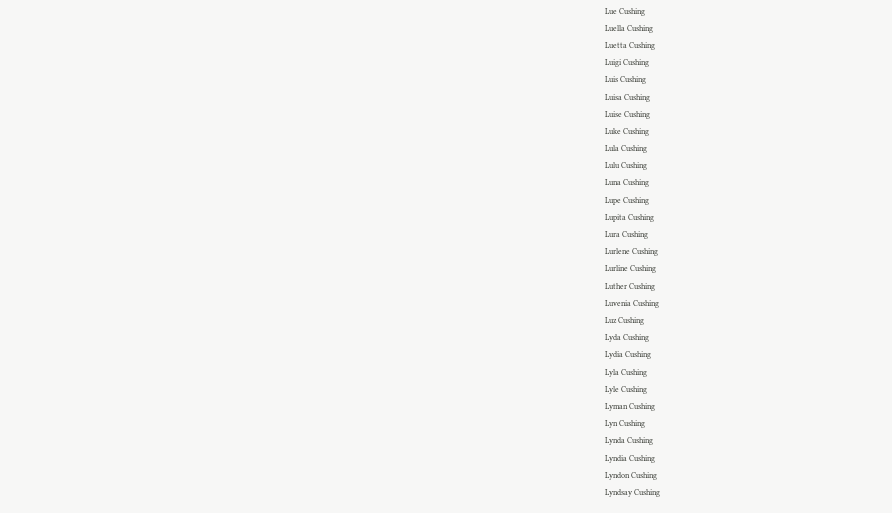Lue Cushing
Luella Cushing
Luetta Cushing
Luigi Cushing
Luis Cushing
Luisa Cushing
Luise Cushing
Luke Cushing
Lula Cushing
Lulu Cushing
Luna Cushing
Lupe Cushing
Lupita Cushing
Lura Cushing
Lurlene Cushing
Lurline Cushing
Luther Cushing
Luvenia Cushing
Luz Cushing
Lyda Cushing
Lydia Cushing
Lyla Cushing
Lyle Cushing
Lyman Cushing
Lyn Cushing
Lynda Cushing
Lyndia Cushing
Lyndon Cushing
Lyndsay Cushing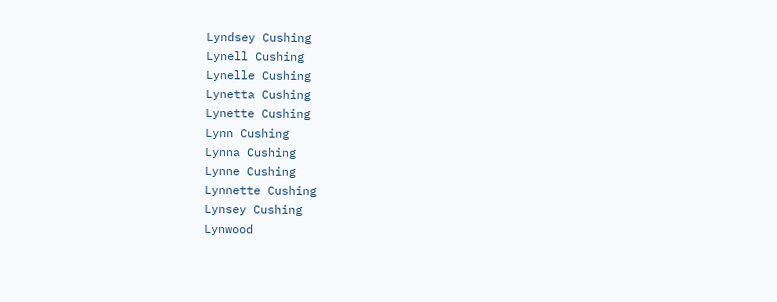Lyndsey Cushing
Lynell Cushing
Lynelle Cushing
Lynetta Cushing
Lynette Cushing
Lynn Cushing
Lynna Cushing
Lynne Cushing
Lynnette Cushing
Lynsey Cushing
Lynwood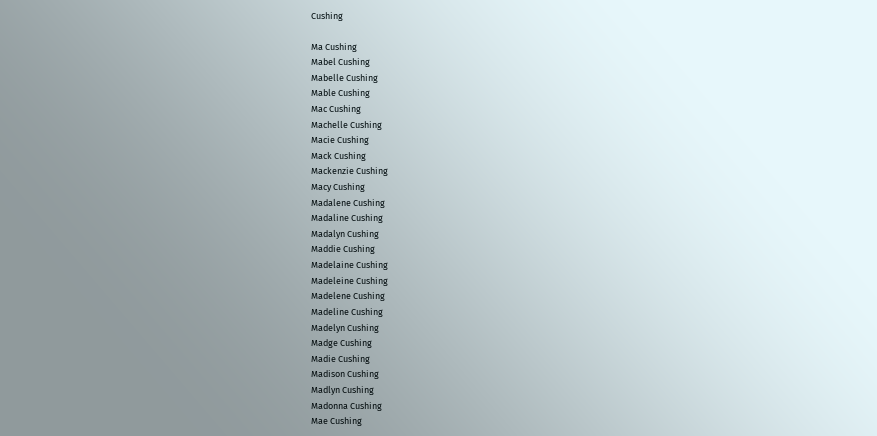Cushing

Ma Cushing
Mabel Cushing
Mabelle Cushing
Mable Cushing
Mac Cushing
Machelle Cushing
Macie Cushing
Mack Cushing
Mackenzie Cushing
Macy Cushing
Madalene Cushing
Madaline Cushing
Madalyn Cushing
Maddie Cushing
Madelaine Cushing
Madeleine Cushing
Madelene Cushing
Madeline Cushing
Madelyn Cushing
Madge Cushing
Madie Cushing
Madison Cushing
Madlyn Cushing
Madonna Cushing
Mae Cushing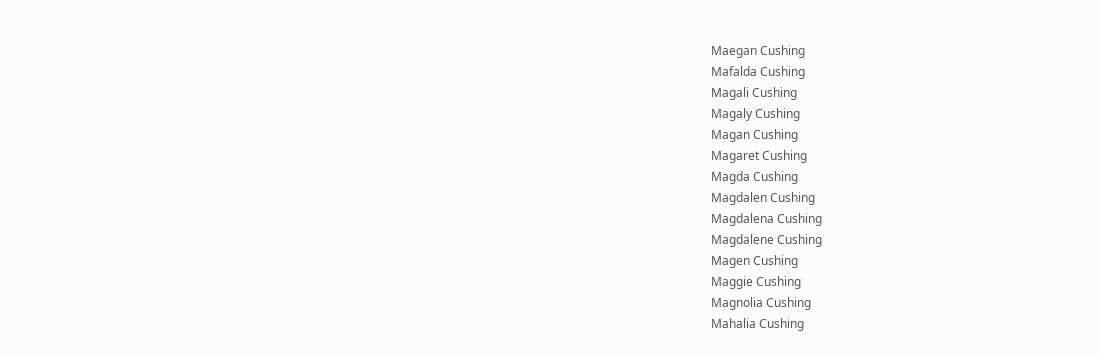Maegan Cushing
Mafalda Cushing
Magali Cushing
Magaly Cushing
Magan Cushing
Magaret Cushing
Magda Cushing
Magdalen Cushing
Magdalena Cushing
Magdalene Cushing
Magen Cushing
Maggie Cushing
Magnolia Cushing
Mahalia Cushing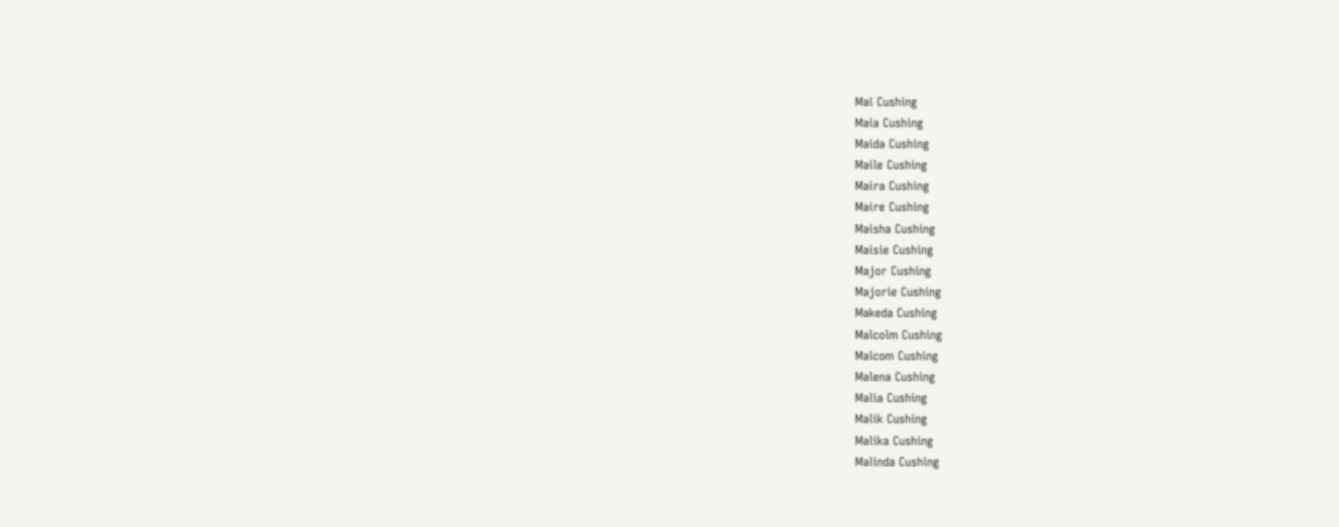Mai Cushing
Maia Cushing
Maida Cushing
Maile Cushing
Maira Cushing
Maire Cushing
Maisha Cushing
Maisie Cushing
Major Cushing
Majorie Cushing
Makeda Cushing
Malcolm Cushing
Malcom Cushing
Malena Cushing
Malia Cushing
Malik Cushing
Malika Cushing
Malinda Cushing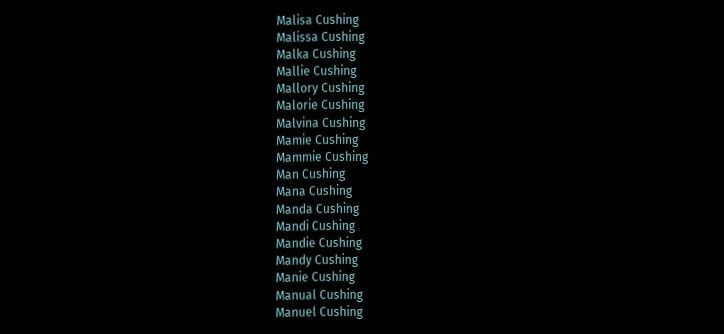Malisa Cushing
Malissa Cushing
Malka Cushing
Mallie Cushing
Mallory Cushing
Malorie Cushing
Malvina Cushing
Mamie Cushing
Mammie Cushing
Man Cushing
Mana Cushing
Manda Cushing
Mandi Cushing
Mandie Cushing
Mandy Cushing
Manie Cushing
Manual Cushing
Manuel Cushing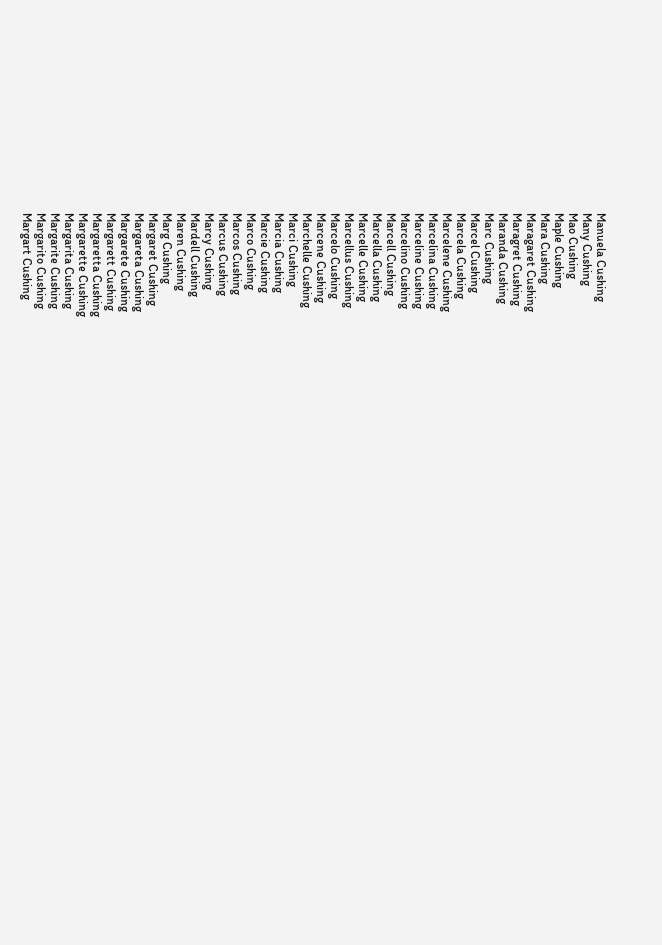Manuela Cushing
Many Cushing
Mao Cushing
Maple Cushing
Mara Cushing
Maragaret Cushing
Maragret Cushing
Maranda Cushing
Marc Cushing
Marcel Cushing
Marcela Cushing
Marcelene Cushing
Marcelina Cushing
Marceline Cushing
Marcelino Cushing
Marcell Cushing
Marcella Cushing
Marcelle Cushing
Marcellus Cushing
Marcelo Cushing
Marcene Cushing
Marchelle Cushing
Marci Cushing
Marcia Cushing
Marcie Cushing
Marco Cushing
Marcos Cushing
Marcus Cushing
Marcy Cushing
Mardell Cushing
Maren Cushing
Marg Cushing
Margaret Cushing
Margareta Cushing
Margarete Cushing
Margarett Cushing
Margaretta Cushing
Margarette Cushing
Margarita Cushing
Margarite Cushing
Margarito Cushing
Margart Cushing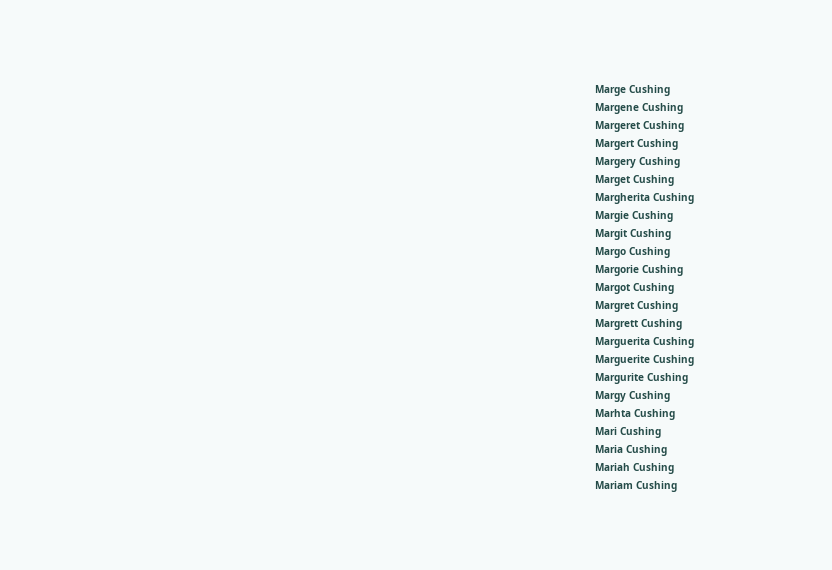Marge Cushing
Margene Cushing
Margeret Cushing
Margert Cushing
Margery Cushing
Marget Cushing
Margherita Cushing
Margie Cushing
Margit Cushing
Margo Cushing
Margorie Cushing
Margot Cushing
Margret Cushing
Margrett Cushing
Marguerita Cushing
Marguerite Cushing
Margurite Cushing
Margy Cushing
Marhta Cushing
Mari Cushing
Maria Cushing
Mariah Cushing
Mariam Cushing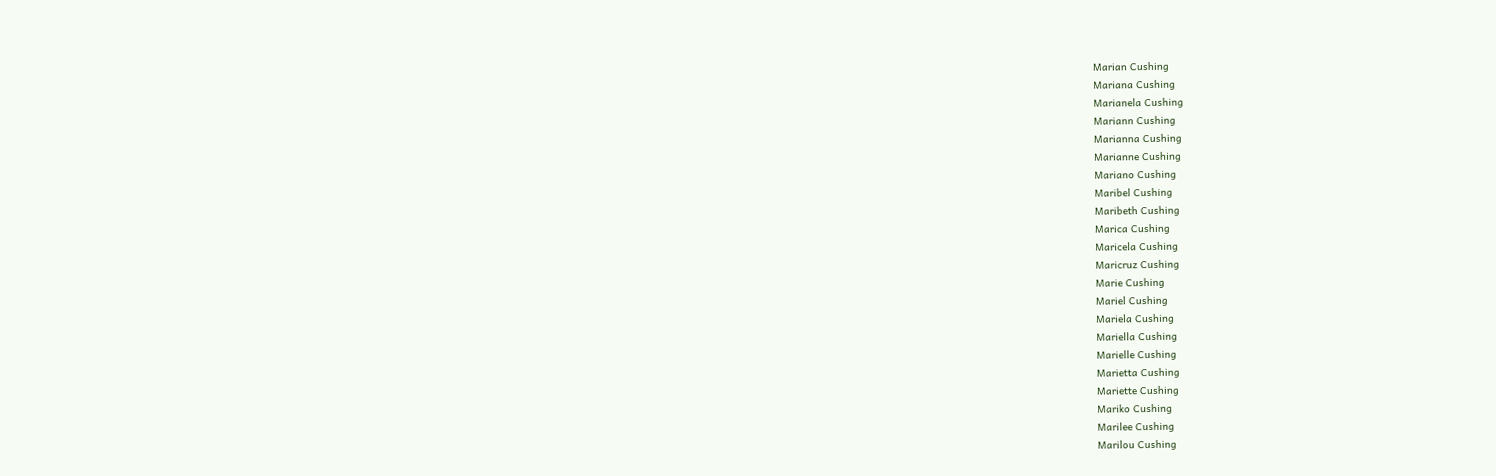Marian Cushing
Mariana Cushing
Marianela Cushing
Mariann Cushing
Marianna Cushing
Marianne Cushing
Mariano Cushing
Maribel Cushing
Maribeth Cushing
Marica Cushing
Maricela Cushing
Maricruz Cushing
Marie Cushing
Mariel Cushing
Mariela Cushing
Mariella Cushing
Marielle Cushing
Marietta Cushing
Mariette Cushing
Mariko Cushing
Marilee Cushing
Marilou Cushing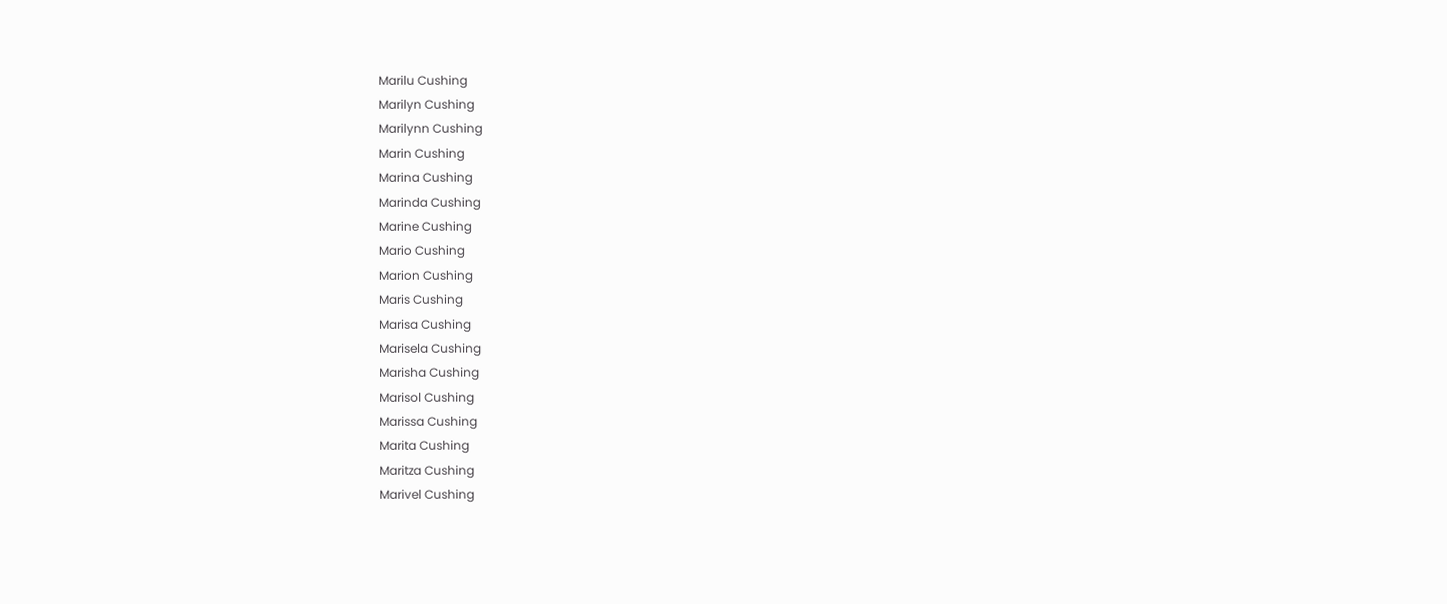Marilu Cushing
Marilyn Cushing
Marilynn Cushing
Marin Cushing
Marina Cushing
Marinda Cushing
Marine Cushing
Mario Cushing
Marion Cushing
Maris Cushing
Marisa Cushing
Marisela Cushing
Marisha Cushing
Marisol Cushing
Marissa Cushing
Marita Cushing
Maritza Cushing
Marivel Cushing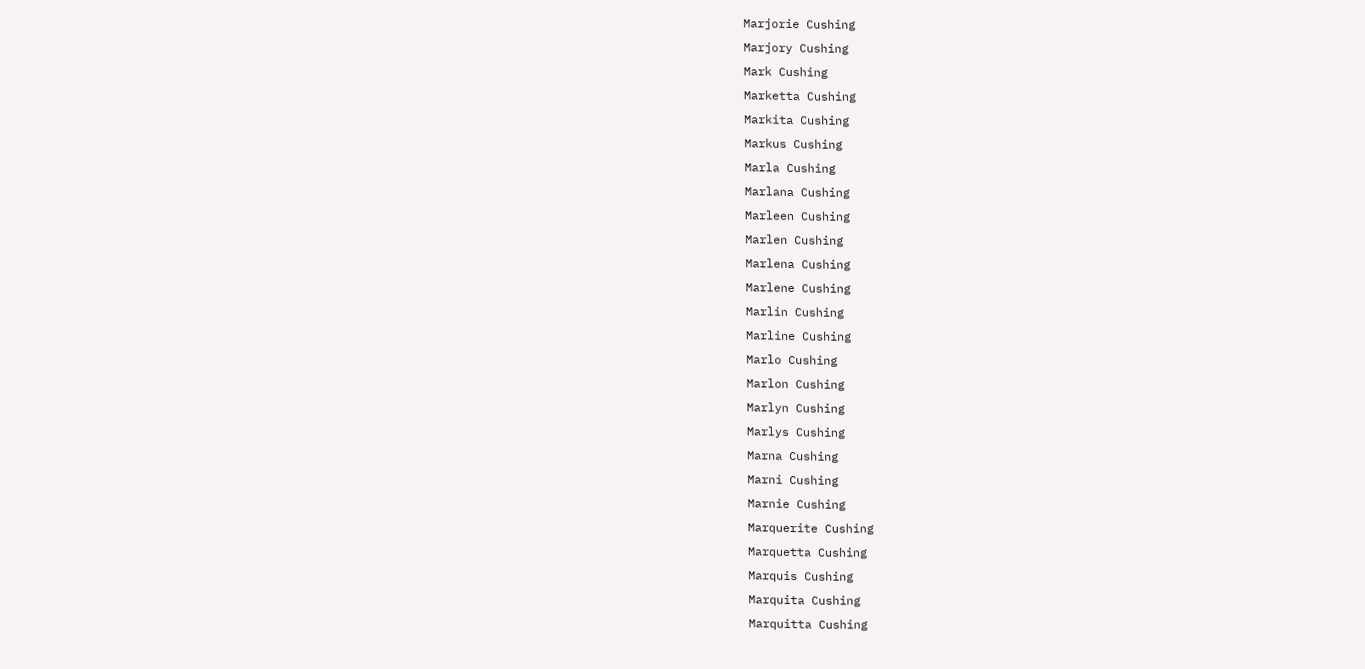Marjorie Cushing
Marjory Cushing
Mark Cushing
Marketta Cushing
Markita Cushing
Markus Cushing
Marla Cushing
Marlana Cushing
Marleen Cushing
Marlen Cushing
Marlena Cushing
Marlene Cushing
Marlin Cushing
Marline Cushing
Marlo Cushing
Marlon Cushing
Marlyn Cushing
Marlys Cushing
Marna Cushing
Marni Cushing
Marnie Cushing
Marquerite Cushing
Marquetta Cushing
Marquis Cushing
Marquita Cushing
Marquitta Cushing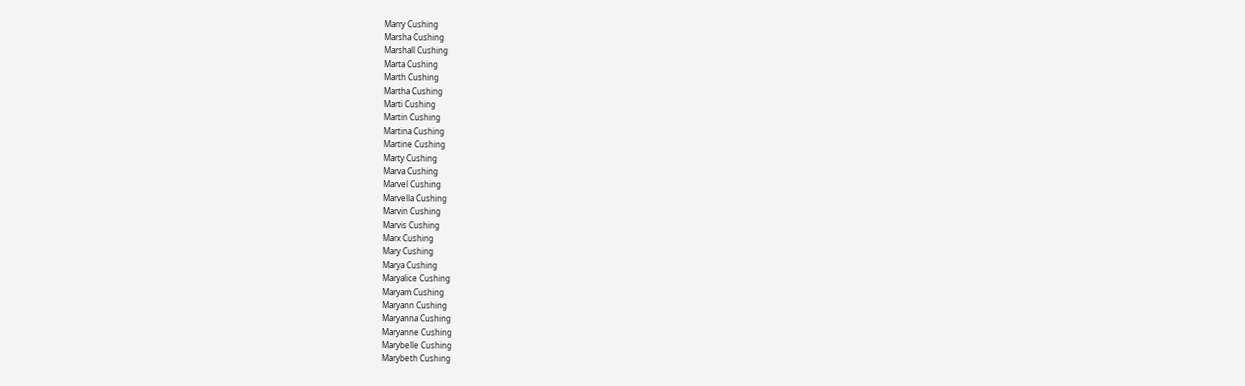Marry Cushing
Marsha Cushing
Marshall Cushing
Marta Cushing
Marth Cushing
Martha Cushing
Marti Cushing
Martin Cushing
Martina Cushing
Martine Cushing
Marty Cushing
Marva Cushing
Marvel Cushing
Marvella Cushing
Marvin Cushing
Marvis Cushing
Marx Cushing
Mary Cushing
Marya Cushing
Maryalice Cushing
Maryam Cushing
Maryann Cushing
Maryanna Cushing
Maryanne Cushing
Marybelle Cushing
Marybeth Cushing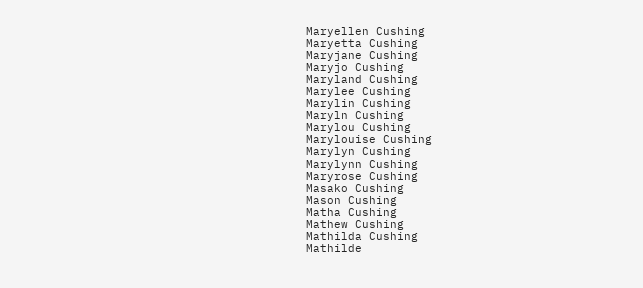Maryellen Cushing
Maryetta Cushing
Maryjane Cushing
Maryjo Cushing
Maryland Cushing
Marylee Cushing
Marylin Cushing
Maryln Cushing
Marylou Cushing
Marylouise Cushing
Marylyn Cushing
Marylynn Cushing
Maryrose Cushing
Masako Cushing
Mason Cushing
Matha Cushing
Mathew Cushing
Mathilda Cushing
Mathilde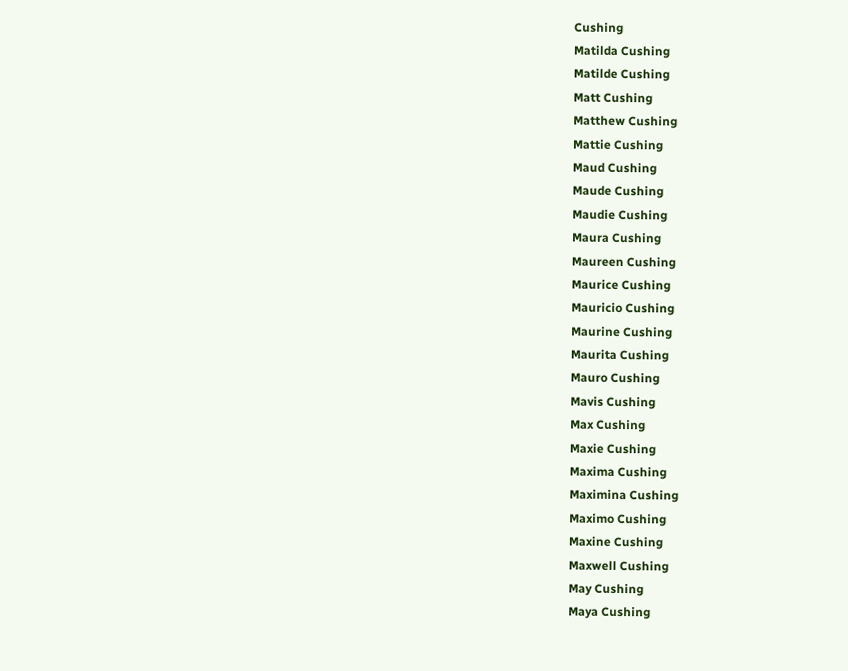Cushing
Matilda Cushing
Matilde Cushing
Matt Cushing
Matthew Cushing
Mattie Cushing
Maud Cushing
Maude Cushing
Maudie Cushing
Maura Cushing
Maureen Cushing
Maurice Cushing
Mauricio Cushing
Maurine Cushing
Maurita Cushing
Mauro Cushing
Mavis Cushing
Max Cushing
Maxie Cushing
Maxima Cushing
Maximina Cushing
Maximo Cushing
Maxine Cushing
Maxwell Cushing
May Cushing
Maya Cushing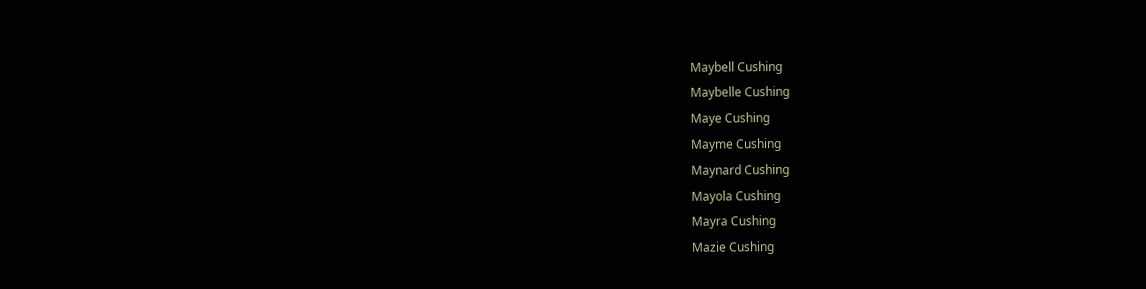Maybell Cushing
Maybelle Cushing
Maye Cushing
Mayme Cushing
Maynard Cushing
Mayola Cushing
Mayra Cushing
Mazie Cushing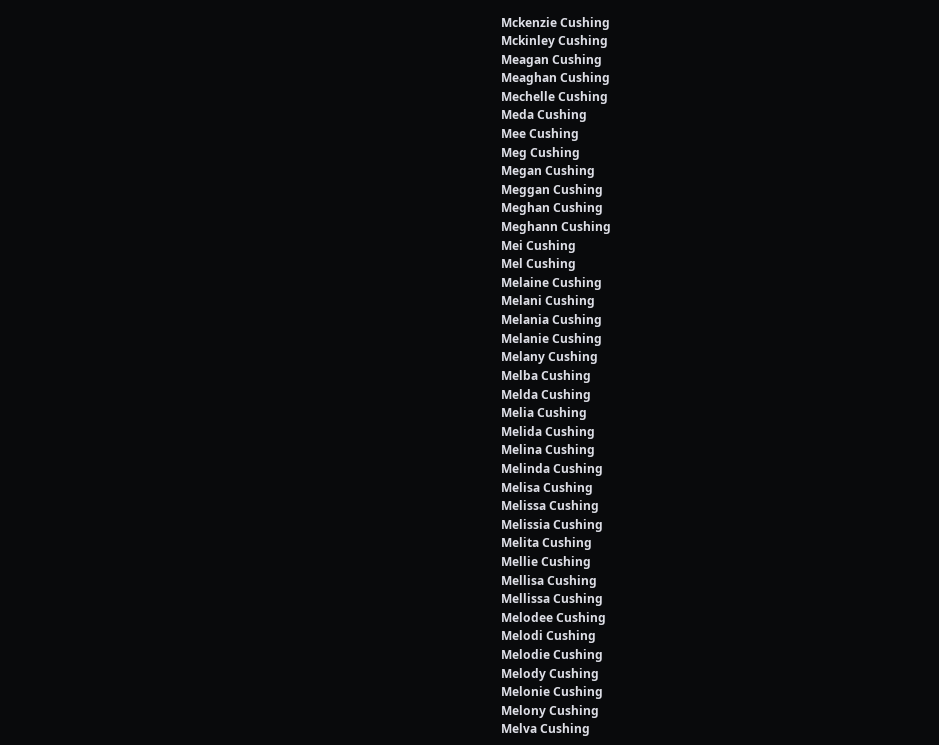Mckenzie Cushing
Mckinley Cushing
Meagan Cushing
Meaghan Cushing
Mechelle Cushing
Meda Cushing
Mee Cushing
Meg Cushing
Megan Cushing
Meggan Cushing
Meghan Cushing
Meghann Cushing
Mei Cushing
Mel Cushing
Melaine Cushing
Melani Cushing
Melania Cushing
Melanie Cushing
Melany Cushing
Melba Cushing
Melda Cushing
Melia Cushing
Melida Cushing
Melina Cushing
Melinda Cushing
Melisa Cushing
Melissa Cushing
Melissia Cushing
Melita Cushing
Mellie Cushing
Mellisa Cushing
Mellissa Cushing
Melodee Cushing
Melodi Cushing
Melodie Cushing
Melody Cushing
Melonie Cushing
Melony Cushing
Melva Cushing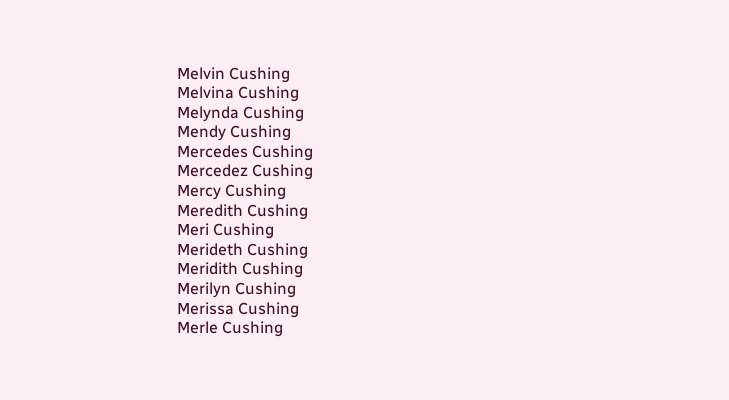Melvin Cushing
Melvina Cushing
Melynda Cushing
Mendy Cushing
Mercedes Cushing
Mercedez Cushing
Mercy Cushing
Meredith Cushing
Meri Cushing
Merideth Cushing
Meridith Cushing
Merilyn Cushing
Merissa Cushing
Merle Cushing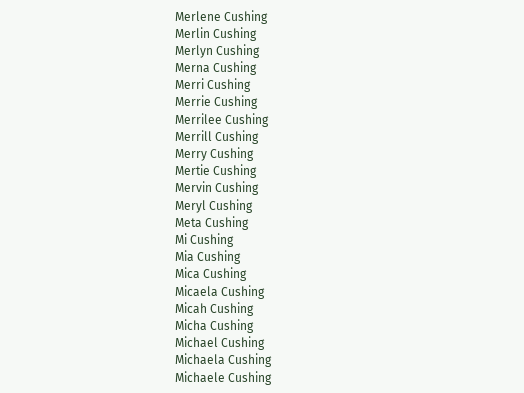Merlene Cushing
Merlin Cushing
Merlyn Cushing
Merna Cushing
Merri Cushing
Merrie Cushing
Merrilee Cushing
Merrill Cushing
Merry Cushing
Mertie Cushing
Mervin Cushing
Meryl Cushing
Meta Cushing
Mi Cushing
Mia Cushing
Mica Cushing
Micaela Cushing
Micah Cushing
Micha Cushing
Michael Cushing
Michaela Cushing
Michaele Cushing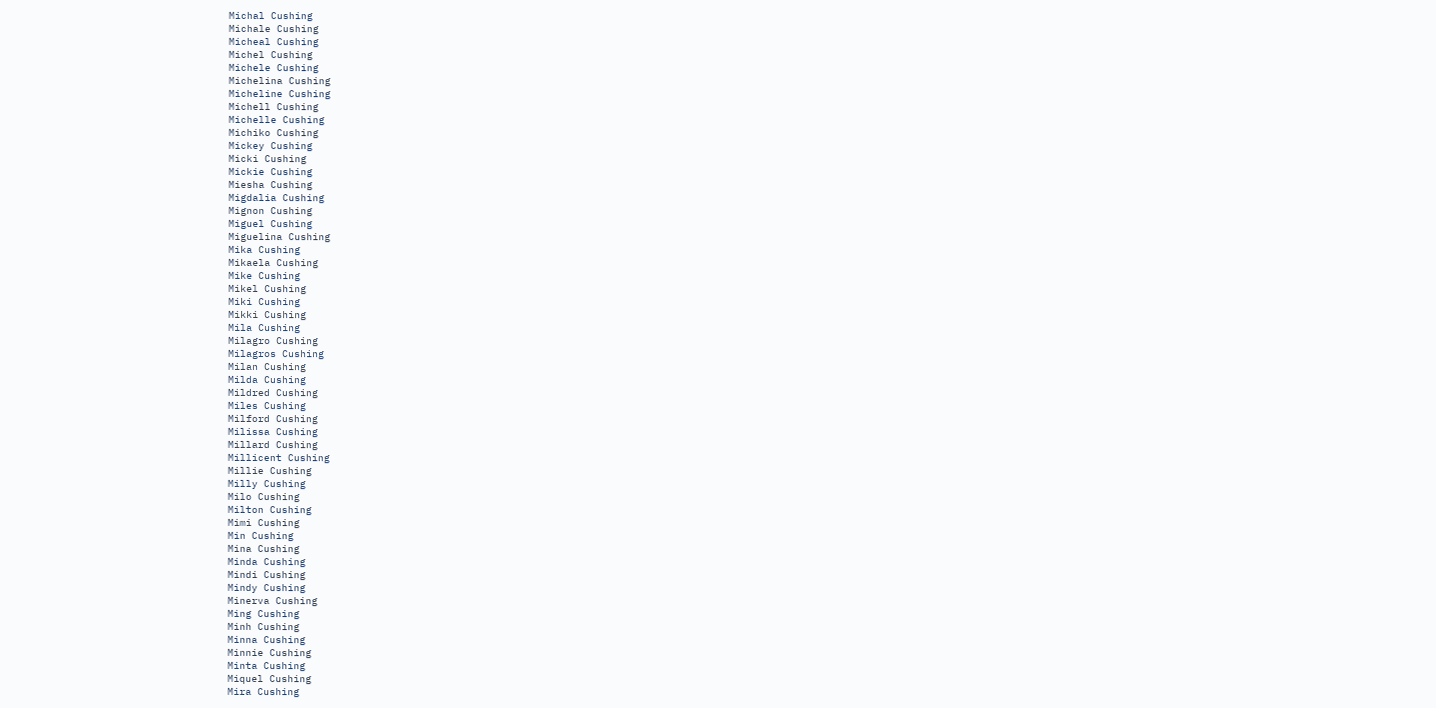Michal Cushing
Michale Cushing
Micheal Cushing
Michel Cushing
Michele Cushing
Michelina Cushing
Micheline Cushing
Michell Cushing
Michelle Cushing
Michiko Cushing
Mickey Cushing
Micki Cushing
Mickie Cushing
Miesha Cushing
Migdalia Cushing
Mignon Cushing
Miguel Cushing
Miguelina Cushing
Mika Cushing
Mikaela Cushing
Mike Cushing
Mikel Cushing
Miki Cushing
Mikki Cushing
Mila Cushing
Milagro Cushing
Milagros Cushing
Milan Cushing
Milda Cushing
Mildred Cushing
Miles Cushing
Milford Cushing
Milissa Cushing
Millard Cushing
Millicent Cushing
Millie Cushing
Milly Cushing
Milo Cushing
Milton Cushing
Mimi Cushing
Min Cushing
Mina Cushing
Minda Cushing
Mindi Cushing
Mindy Cushing
Minerva Cushing
Ming Cushing
Minh Cushing
Minna Cushing
Minnie Cushing
Minta Cushing
Miquel Cushing
Mira Cushing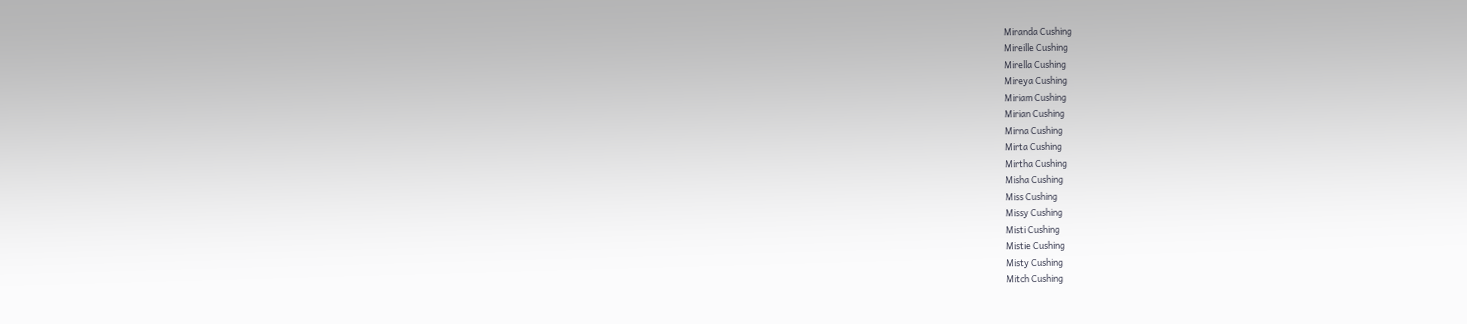Miranda Cushing
Mireille Cushing
Mirella Cushing
Mireya Cushing
Miriam Cushing
Mirian Cushing
Mirna Cushing
Mirta Cushing
Mirtha Cushing
Misha Cushing
Miss Cushing
Missy Cushing
Misti Cushing
Mistie Cushing
Misty Cushing
Mitch Cushing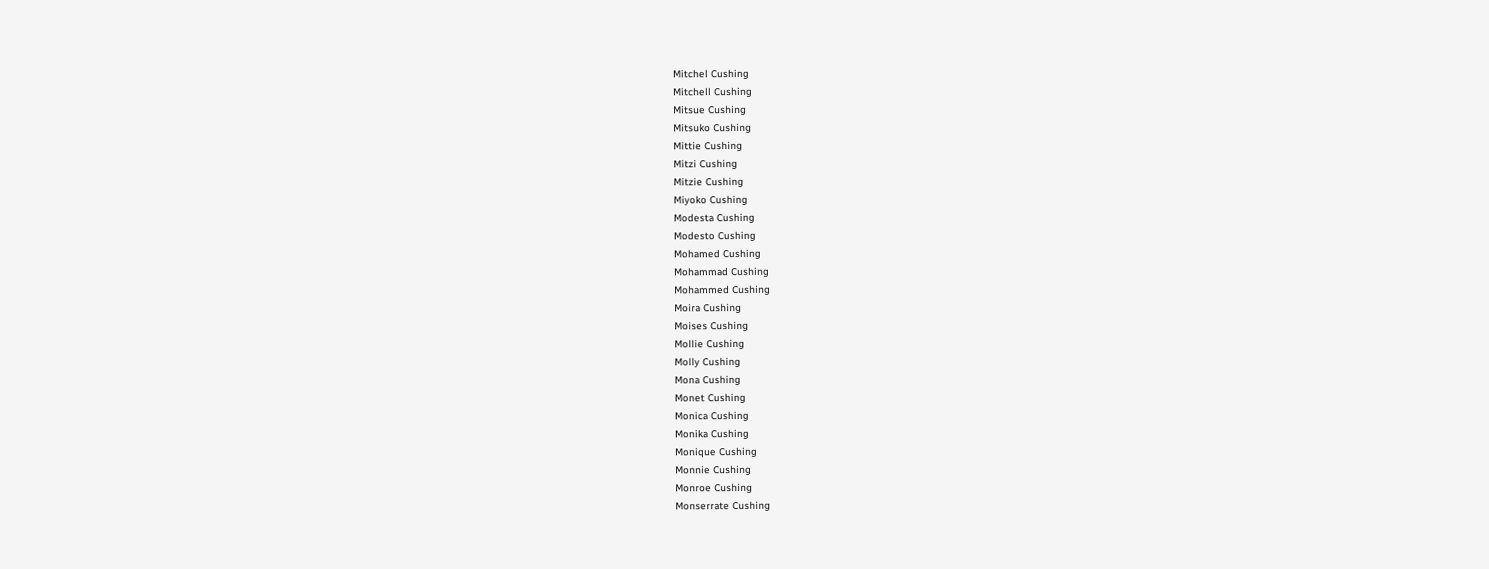Mitchel Cushing
Mitchell Cushing
Mitsue Cushing
Mitsuko Cushing
Mittie Cushing
Mitzi Cushing
Mitzie Cushing
Miyoko Cushing
Modesta Cushing
Modesto Cushing
Mohamed Cushing
Mohammad Cushing
Mohammed Cushing
Moira Cushing
Moises Cushing
Mollie Cushing
Molly Cushing
Mona Cushing
Monet Cushing
Monica Cushing
Monika Cushing
Monique Cushing
Monnie Cushing
Monroe Cushing
Monserrate Cushing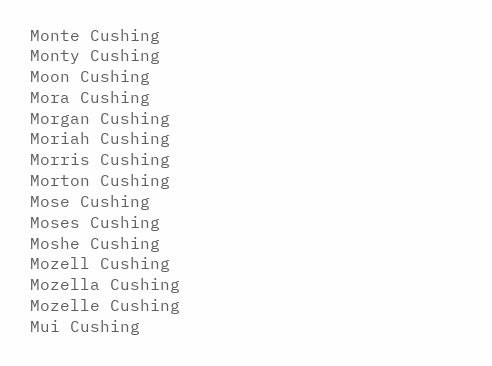Monte Cushing
Monty Cushing
Moon Cushing
Mora Cushing
Morgan Cushing
Moriah Cushing
Morris Cushing
Morton Cushing
Mose Cushing
Moses Cushing
Moshe Cushing
Mozell Cushing
Mozella Cushing
Mozelle Cushing
Mui Cushing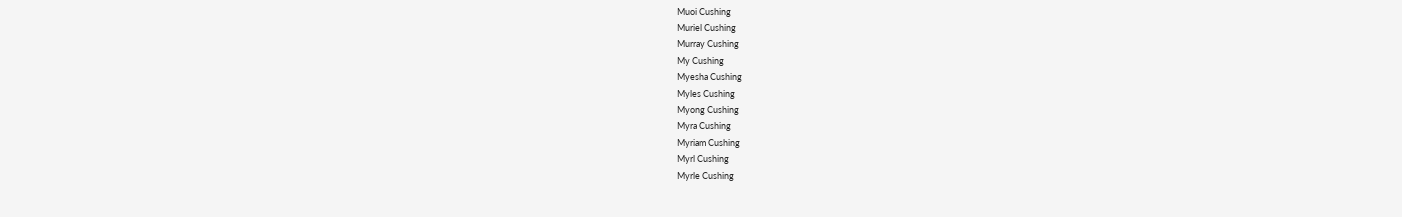Muoi Cushing
Muriel Cushing
Murray Cushing
My Cushing
Myesha Cushing
Myles Cushing
Myong Cushing
Myra Cushing
Myriam Cushing
Myrl Cushing
Myrle Cushing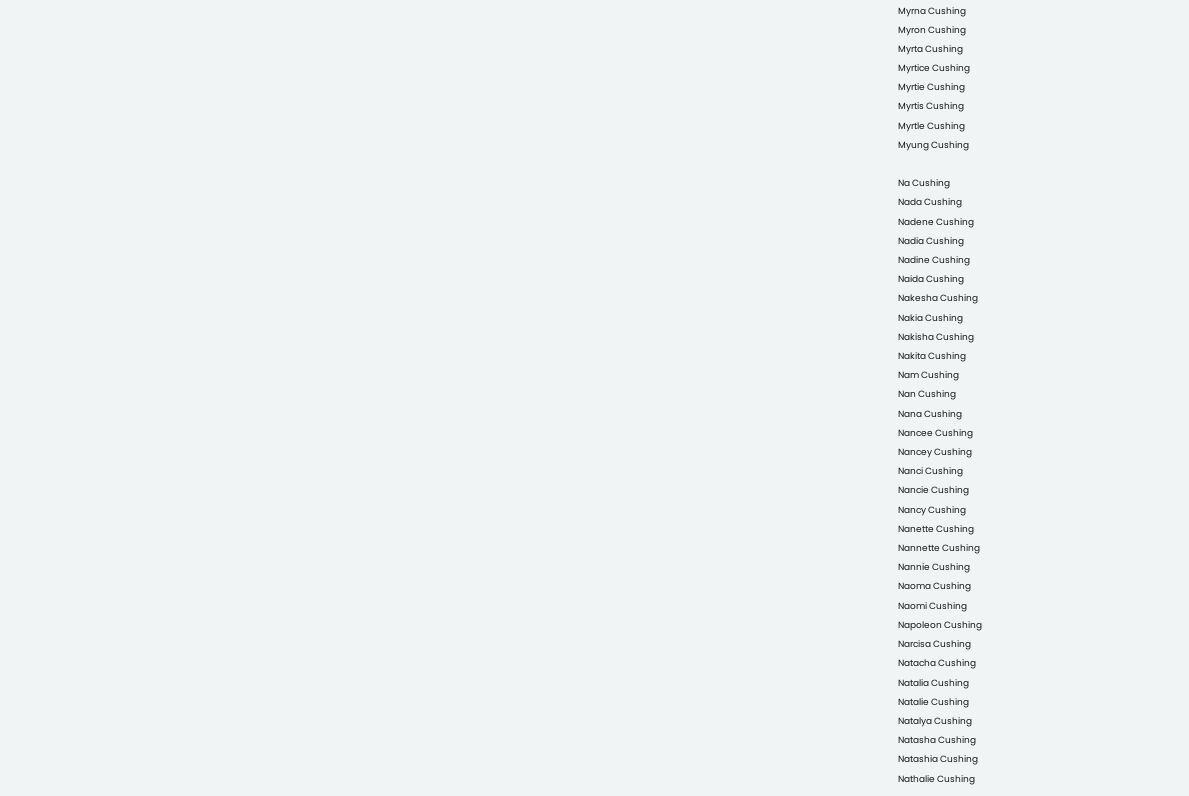Myrna Cushing
Myron Cushing
Myrta Cushing
Myrtice Cushing
Myrtie Cushing
Myrtis Cushing
Myrtle Cushing
Myung Cushing

Na Cushing
Nada Cushing
Nadene Cushing
Nadia Cushing
Nadine Cushing
Naida Cushing
Nakesha Cushing
Nakia Cushing
Nakisha Cushing
Nakita Cushing
Nam Cushing
Nan Cushing
Nana Cushing
Nancee Cushing
Nancey Cushing
Nanci Cushing
Nancie Cushing
Nancy Cushing
Nanette Cushing
Nannette Cushing
Nannie Cushing
Naoma Cushing
Naomi Cushing
Napoleon Cushing
Narcisa Cushing
Natacha Cushing
Natalia Cushing
Natalie Cushing
Natalya Cushing
Natasha Cushing
Natashia Cushing
Nathalie Cushing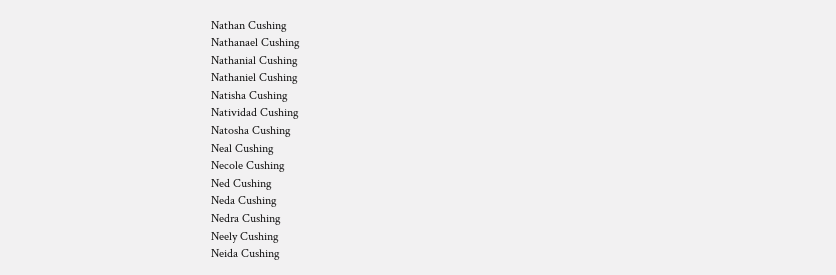Nathan Cushing
Nathanael Cushing
Nathanial Cushing
Nathaniel Cushing
Natisha Cushing
Natividad Cushing
Natosha Cushing
Neal Cushing
Necole Cushing
Ned Cushing
Neda Cushing
Nedra Cushing
Neely Cushing
Neida Cushing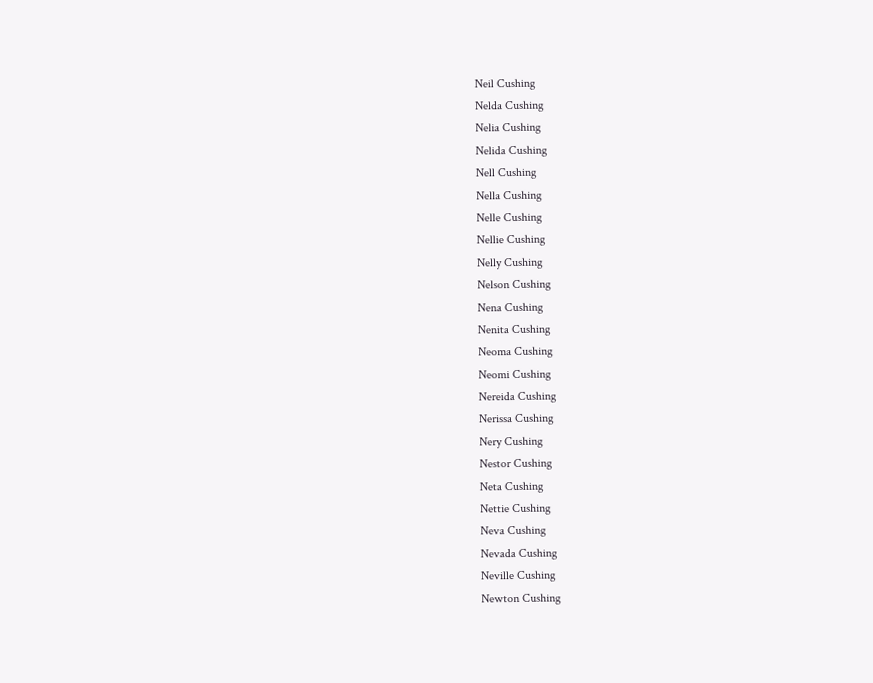Neil Cushing
Nelda Cushing
Nelia Cushing
Nelida Cushing
Nell Cushing
Nella Cushing
Nelle Cushing
Nellie Cushing
Nelly Cushing
Nelson Cushing
Nena Cushing
Nenita Cushing
Neoma Cushing
Neomi Cushing
Nereida Cushing
Nerissa Cushing
Nery Cushing
Nestor Cushing
Neta Cushing
Nettie Cushing
Neva Cushing
Nevada Cushing
Neville Cushing
Newton Cushing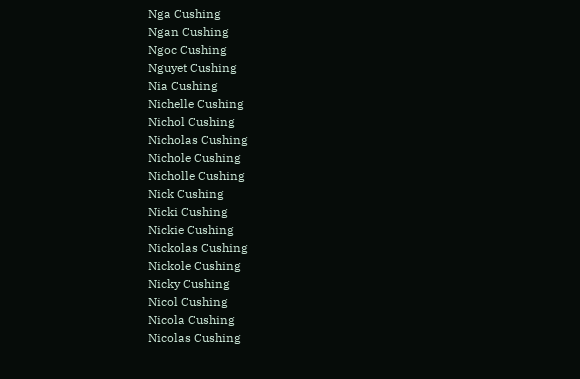Nga Cushing
Ngan Cushing
Ngoc Cushing
Nguyet Cushing
Nia Cushing
Nichelle Cushing
Nichol Cushing
Nicholas Cushing
Nichole Cushing
Nicholle Cushing
Nick Cushing
Nicki Cushing
Nickie Cushing
Nickolas Cushing
Nickole Cushing
Nicky Cushing
Nicol Cushing
Nicola Cushing
Nicolas Cushing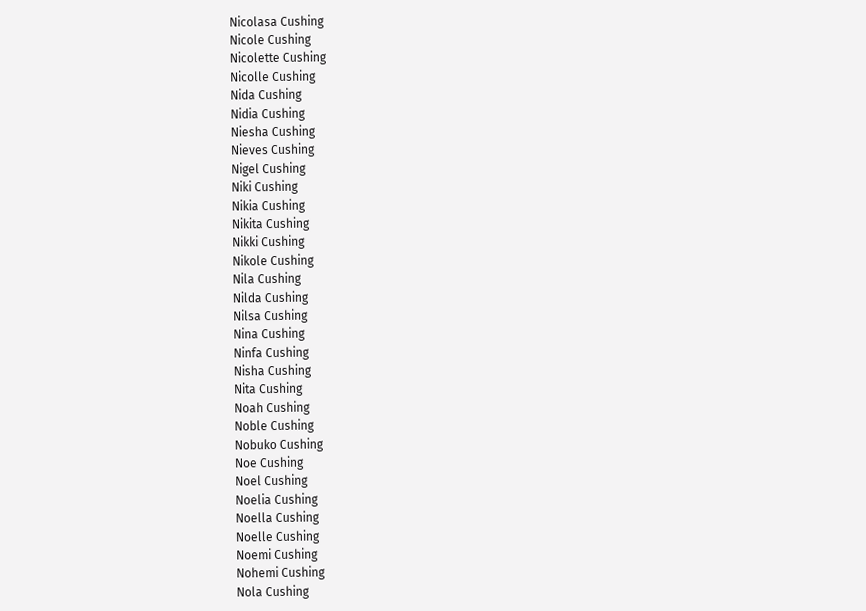Nicolasa Cushing
Nicole Cushing
Nicolette Cushing
Nicolle Cushing
Nida Cushing
Nidia Cushing
Niesha Cushing
Nieves Cushing
Nigel Cushing
Niki Cushing
Nikia Cushing
Nikita Cushing
Nikki Cushing
Nikole Cushing
Nila Cushing
Nilda Cushing
Nilsa Cushing
Nina Cushing
Ninfa Cushing
Nisha Cushing
Nita Cushing
Noah Cushing
Noble Cushing
Nobuko Cushing
Noe Cushing
Noel Cushing
Noelia Cushing
Noella Cushing
Noelle Cushing
Noemi Cushing
Nohemi Cushing
Nola Cushing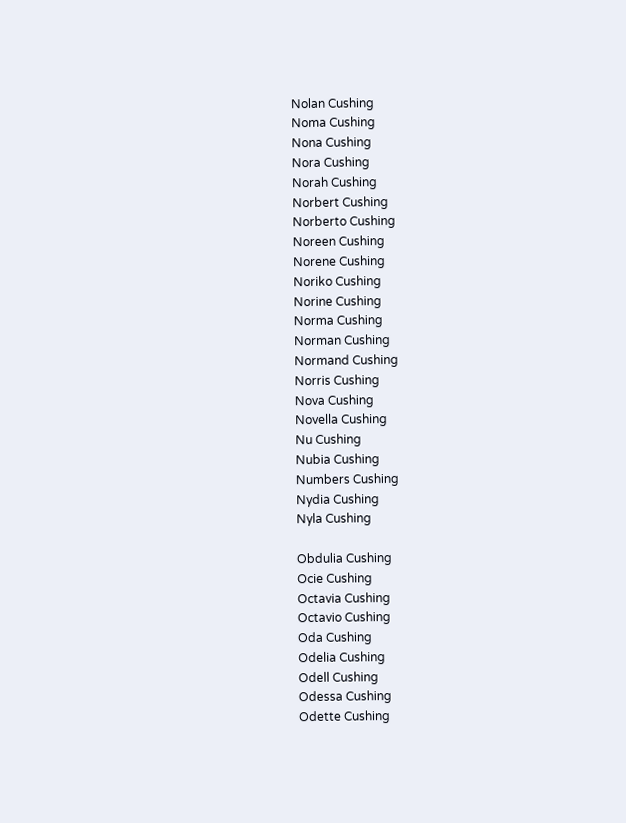Nolan Cushing
Noma Cushing
Nona Cushing
Nora Cushing
Norah Cushing
Norbert Cushing
Norberto Cushing
Noreen Cushing
Norene Cushing
Noriko Cushing
Norine Cushing
Norma Cushing
Norman Cushing
Normand Cushing
Norris Cushing
Nova Cushing
Novella Cushing
Nu Cushing
Nubia Cushing
Numbers Cushing
Nydia Cushing
Nyla Cushing

Obdulia Cushing
Ocie Cushing
Octavia Cushing
Octavio Cushing
Oda Cushing
Odelia Cushing
Odell Cushing
Odessa Cushing
Odette Cushing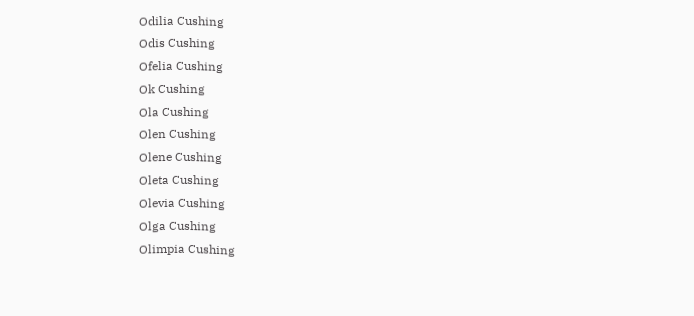Odilia Cushing
Odis Cushing
Ofelia Cushing
Ok Cushing
Ola Cushing
Olen Cushing
Olene Cushing
Oleta Cushing
Olevia Cushing
Olga Cushing
Olimpia Cushing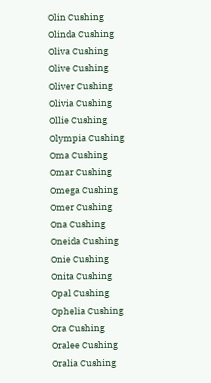Olin Cushing
Olinda Cushing
Oliva Cushing
Olive Cushing
Oliver Cushing
Olivia Cushing
Ollie Cushing
Olympia Cushing
Oma Cushing
Omar Cushing
Omega Cushing
Omer Cushing
Ona Cushing
Oneida Cushing
Onie Cushing
Onita Cushing
Opal Cushing
Ophelia Cushing
Ora Cushing
Oralee Cushing
Oralia Cushing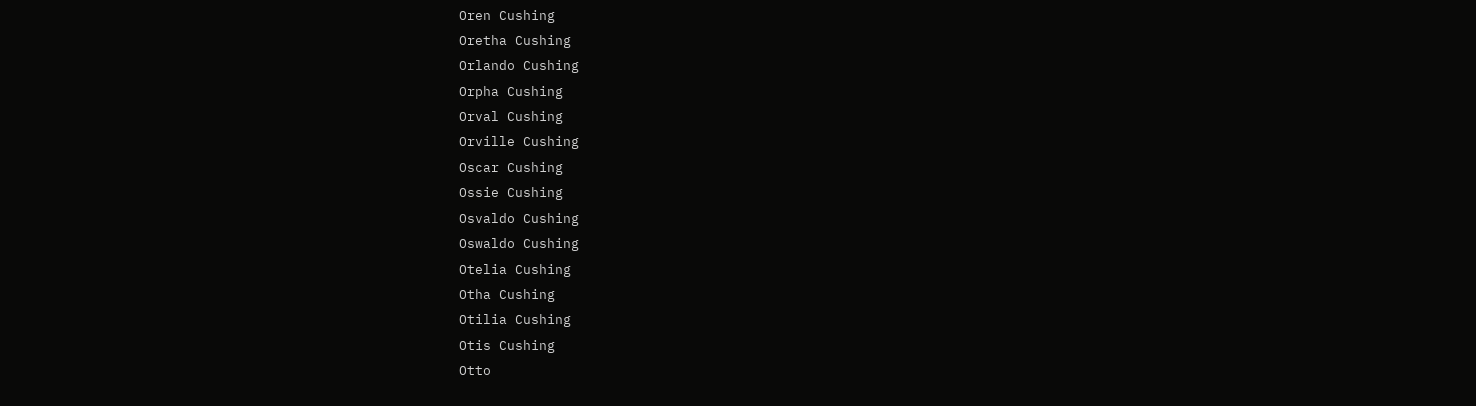Oren Cushing
Oretha Cushing
Orlando Cushing
Orpha Cushing
Orval Cushing
Orville Cushing
Oscar Cushing
Ossie Cushing
Osvaldo Cushing
Oswaldo Cushing
Otelia Cushing
Otha Cushing
Otilia Cushing
Otis Cushing
Otto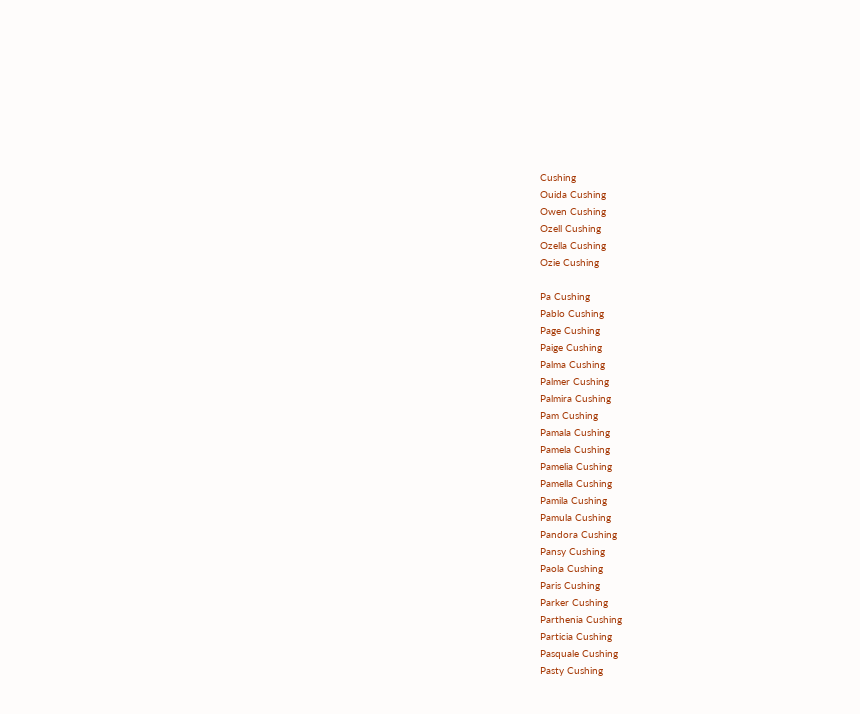Cushing
Ouida Cushing
Owen Cushing
Ozell Cushing
Ozella Cushing
Ozie Cushing

Pa Cushing
Pablo Cushing
Page Cushing
Paige Cushing
Palma Cushing
Palmer Cushing
Palmira Cushing
Pam Cushing
Pamala Cushing
Pamela Cushing
Pamelia Cushing
Pamella Cushing
Pamila Cushing
Pamula Cushing
Pandora Cushing
Pansy Cushing
Paola Cushing
Paris Cushing
Parker Cushing
Parthenia Cushing
Particia Cushing
Pasquale Cushing
Pasty Cushing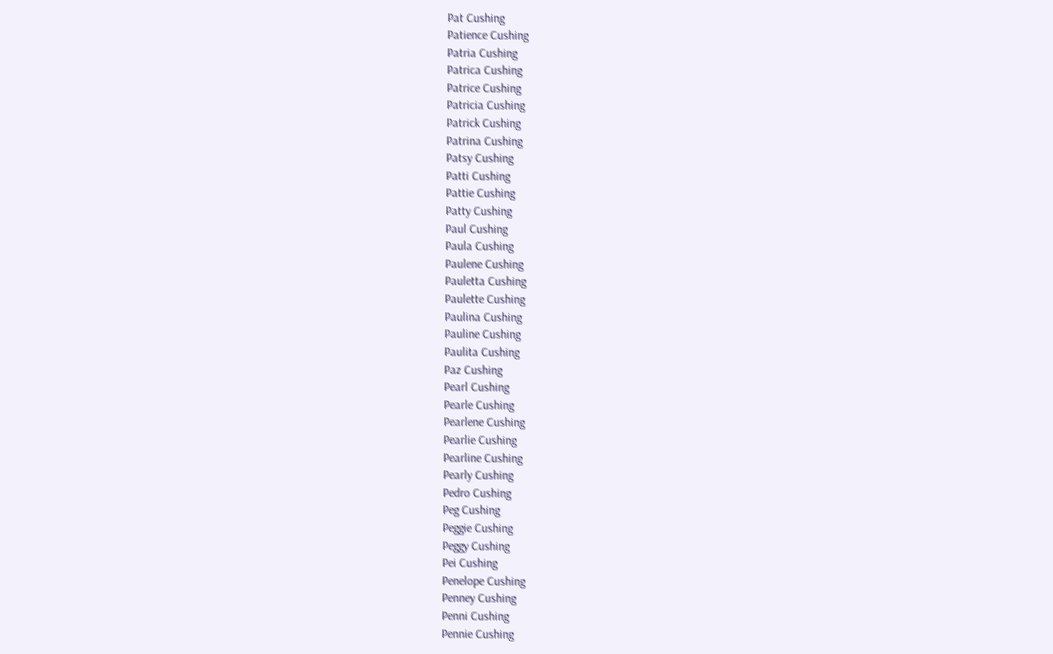Pat Cushing
Patience Cushing
Patria Cushing
Patrica Cushing
Patrice Cushing
Patricia Cushing
Patrick Cushing
Patrina Cushing
Patsy Cushing
Patti Cushing
Pattie Cushing
Patty Cushing
Paul Cushing
Paula Cushing
Paulene Cushing
Pauletta Cushing
Paulette Cushing
Paulina Cushing
Pauline Cushing
Paulita Cushing
Paz Cushing
Pearl Cushing
Pearle Cushing
Pearlene Cushing
Pearlie Cushing
Pearline Cushing
Pearly Cushing
Pedro Cushing
Peg Cushing
Peggie Cushing
Peggy Cushing
Pei Cushing
Penelope Cushing
Penney Cushing
Penni Cushing
Pennie Cushing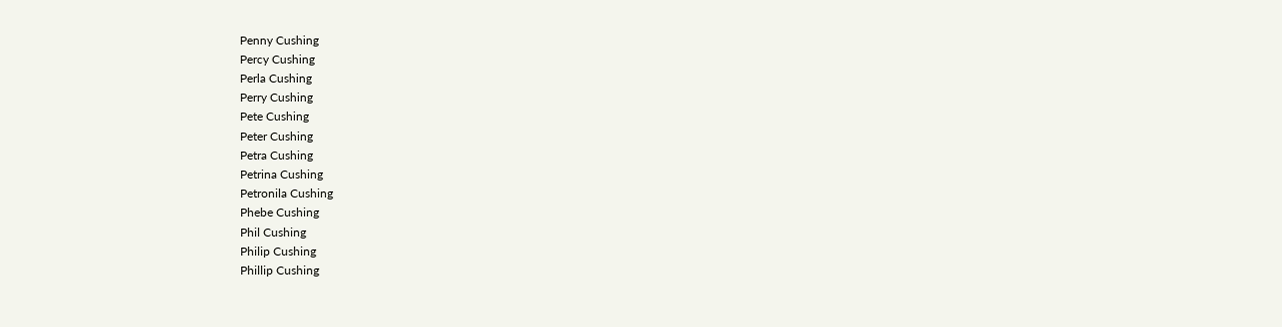Penny Cushing
Percy Cushing
Perla Cushing
Perry Cushing
Pete Cushing
Peter Cushing
Petra Cushing
Petrina Cushing
Petronila Cushing
Phebe Cushing
Phil Cushing
Philip Cushing
Phillip Cushing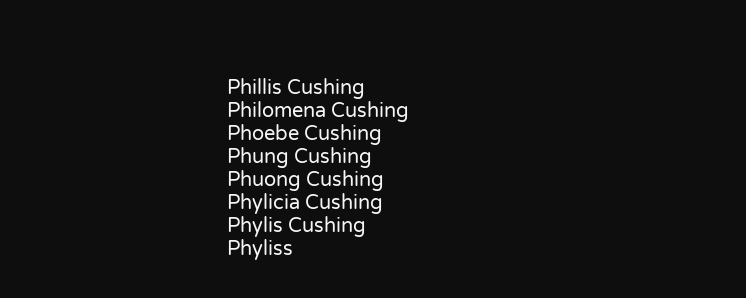Phillis Cushing
Philomena Cushing
Phoebe Cushing
Phung Cushing
Phuong Cushing
Phylicia Cushing
Phylis Cushing
Phyliss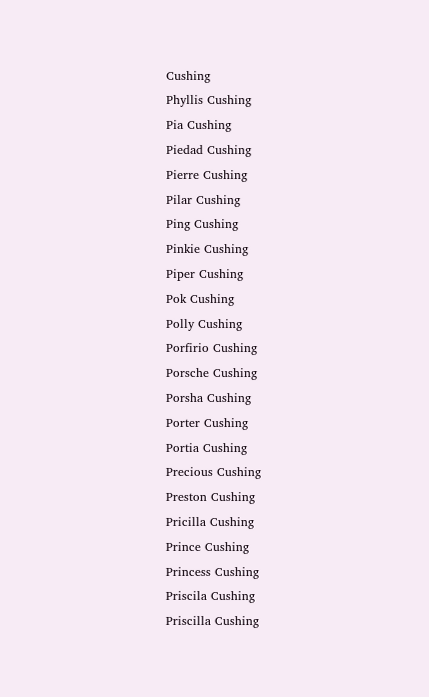Cushing
Phyllis Cushing
Pia Cushing
Piedad Cushing
Pierre Cushing
Pilar Cushing
Ping Cushing
Pinkie Cushing
Piper Cushing
Pok Cushing
Polly Cushing
Porfirio Cushing
Porsche Cushing
Porsha Cushing
Porter Cushing
Portia Cushing
Precious Cushing
Preston Cushing
Pricilla Cushing
Prince Cushing
Princess Cushing
Priscila Cushing
Priscilla Cushing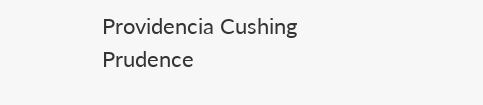Providencia Cushing
Prudence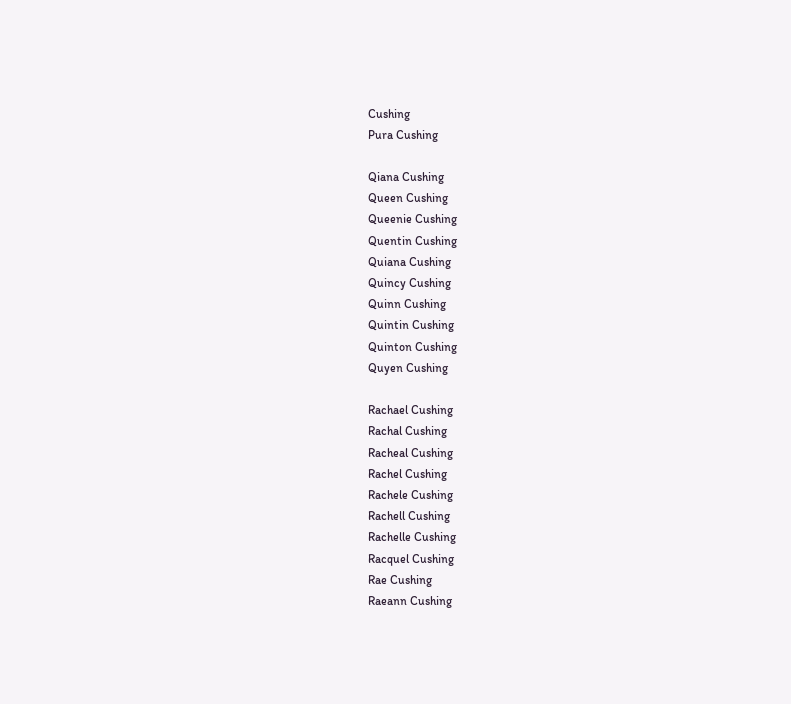Cushing
Pura Cushing

Qiana Cushing
Queen Cushing
Queenie Cushing
Quentin Cushing
Quiana Cushing
Quincy Cushing
Quinn Cushing
Quintin Cushing
Quinton Cushing
Quyen Cushing

Rachael Cushing
Rachal Cushing
Racheal Cushing
Rachel Cushing
Rachele Cushing
Rachell Cushing
Rachelle Cushing
Racquel Cushing
Rae Cushing
Raeann Cushing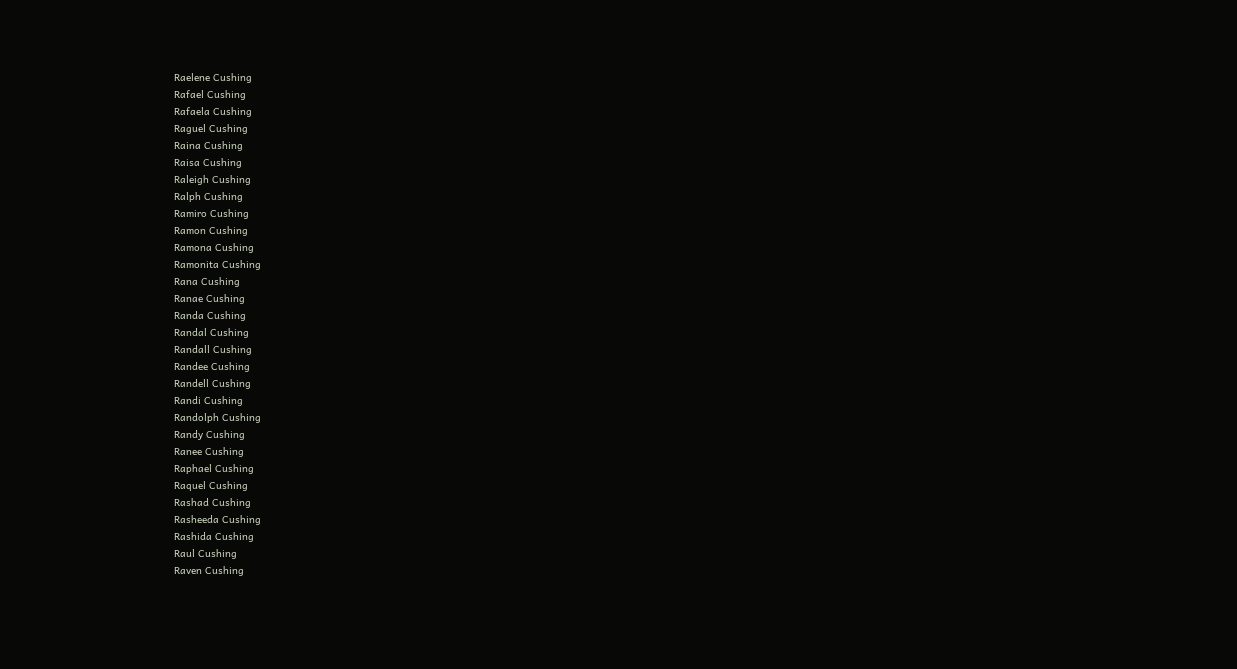Raelene Cushing
Rafael Cushing
Rafaela Cushing
Raguel Cushing
Raina Cushing
Raisa Cushing
Raleigh Cushing
Ralph Cushing
Ramiro Cushing
Ramon Cushing
Ramona Cushing
Ramonita Cushing
Rana Cushing
Ranae Cushing
Randa Cushing
Randal Cushing
Randall Cushing
Randee Cushing
Randell Cushing
Randi Cushing
Randolph Cushing
Randy Cushing
Ranee Cushing
Raphael Cushing
Raquel Cushing
Rashad Cushing
Rasheeda Cushing
Rashida Cushing
Raul Cushing
Raven Cushing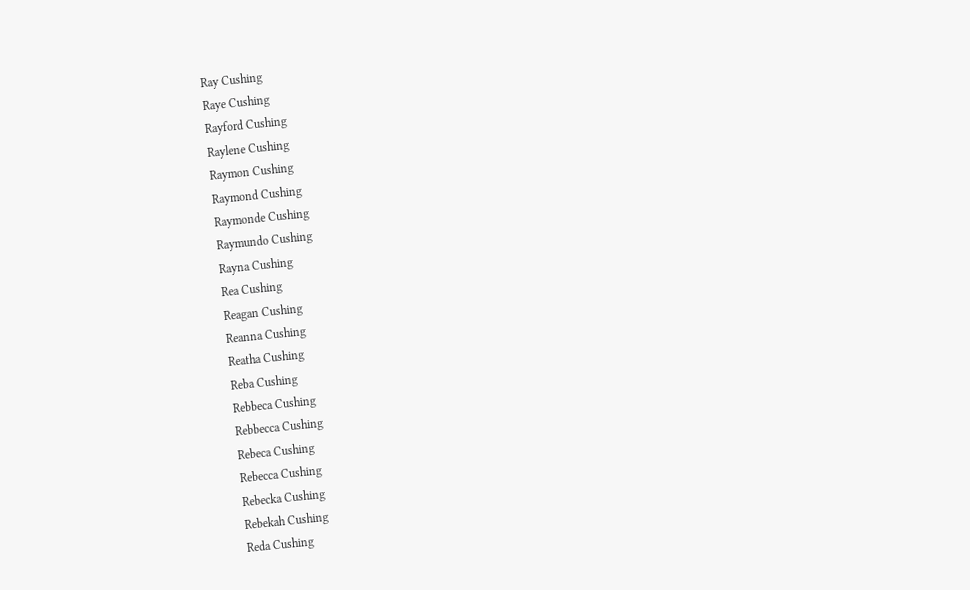Ray Cushing
Raye Cushing
Rayford Cushing
Raylene Cushing
Raymon Cushing
Raymond Cushing
Raymonde Cushing
Raymundo Cushing
Rayna Cushing
Rea Cushing
Reagan Cushing
Reanna Cushing
Reatha Cushing
Reba Cushing
Rebbeca Cushing
Rebbecca Cushing
Rebeca Cushing
Rebecca Cushing
Rebecka Cushing
Rebekah Cushing
Reda Cushing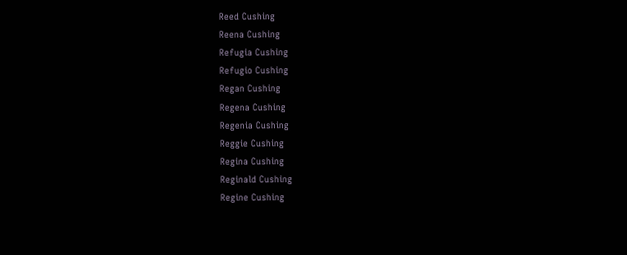Reed Cushing
Reena Cushing
Refugia Cushing
Refugio Cushing
Regan Cushing
Regena Cushing
Regenia Cushing
Reggie Cushing
Regina Cushing
Reginald Cushing
Regine Cushing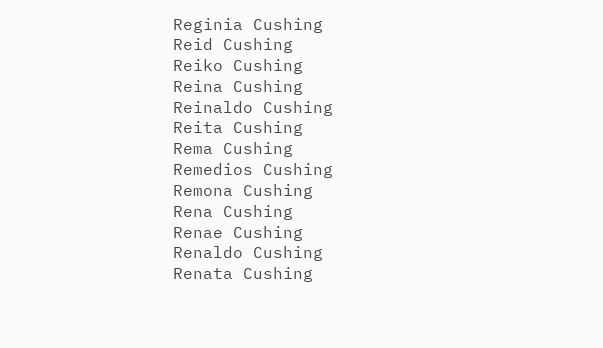Reginia Cushing
Reid Cushing
Reiko Cushing
Reina Cushing
Reinaldo Cushing
Reita Cushing
Rema Cushing
Remedios Cushing
Remona Cushing
Rena Cushing
Renae Cushing
Renaldo Cushing
Renata Cushing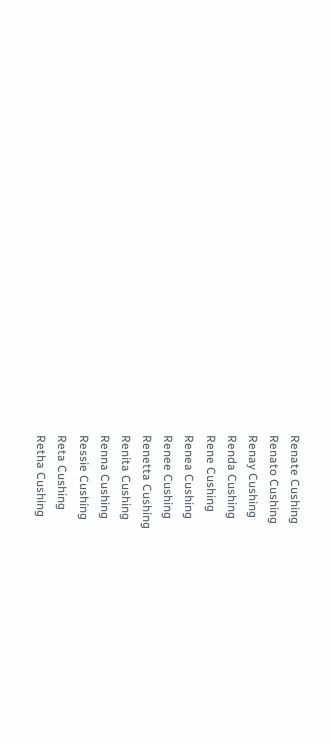Renate Cushing
Renato Cushing
Renay Cushing
Renda Cushing
Rene Cushing
Renea Cushing
Renee Cushing
Renetta Cushing
Renita Cushing
Renna Cushing
Ressie Cushing
Reta Cushing
Retha Cushing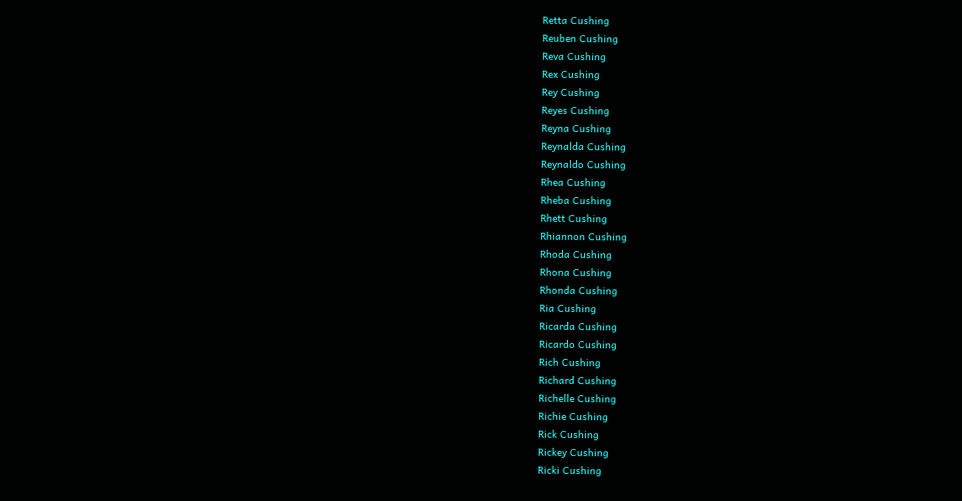Retta Cushing
Reuben Cushing
Reva Cushing
Rex Cushing
Rey Cushing
Reyes Cushing
Reyna Cushing
Reynalda Cushing
Reynaldo Cushing
Rhea Cushing
Rheba Cushing
Rhett Cushing
Rhiannon Cushing
Rhoda Cushing
Rhona Cushing
Rhonda Cushing
Ria Cushing
Ricarda Cushing
Ricardo Cushing
Rich Cushing
Richard Cushing
Richelle Cushing
Richie Cushing
Rick Cushing
Rickey Cushing
Ricki Cushing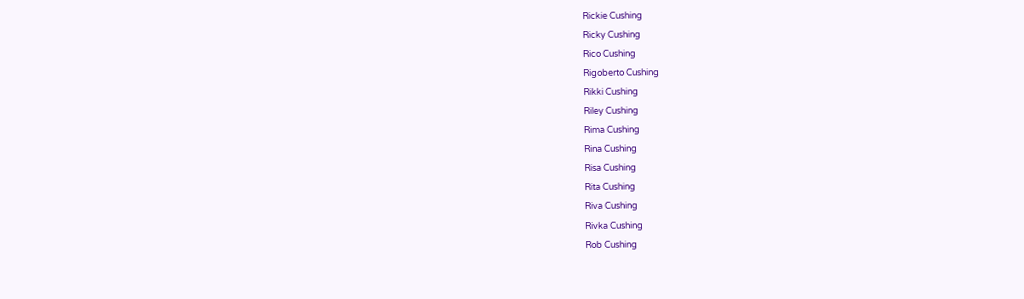Rickie Cushing
Ricky Cushing
Rico Cushing
Rigoberto Cushing
Rikki Cushing
Riley Cushing
Rima Cushing
Rina Cushing
Risa Cushing
Rita Cushing
Riva Cushing
Rivka Cushing
Rob Cushing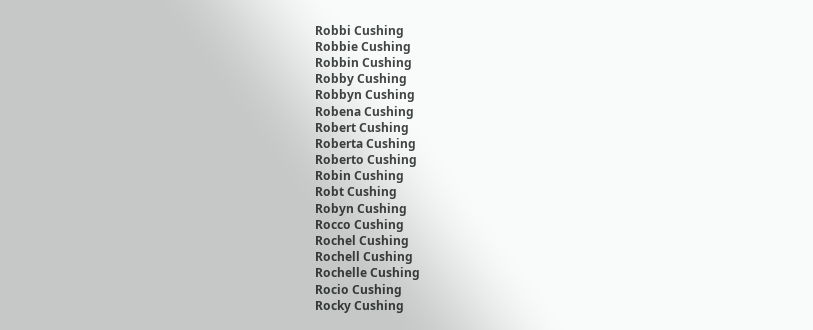Robbi Cushing
Robbie Cushing
Robbin Cushing
Robby Cushing
Robbyn Cushing
Robena Cushing
Robert Cushing
Roberta Cushing
Roberto Cushing
Robin Cushing
Robt Cushing
Robyn Cushing
Rocco Cushing
Rochel Cushing
Rochell Cushing
Rochelle Cushing
Rocio Cushing
Rocky Cushing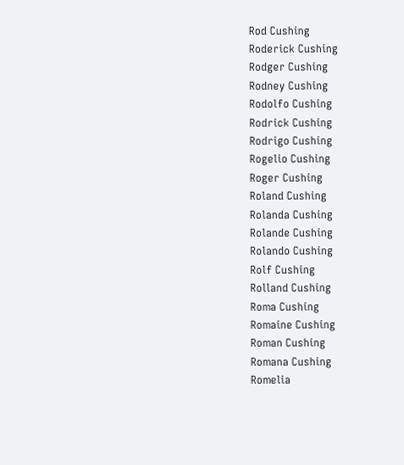Rod Cushing
Roderick Cushing
Rodger Cushing
Rodney Cushing
Rodolfo Cushing
Rodrick Cushing
Rodrigo Cushing
Rogelio Cushing
Roger Cushing
Roland Cushing
Rolanda Cushing
Rolande Cushing
Rolando Cushing
Rolf Cushing
Rolland Cushing
Roma Cushing
Romaine Cushing
Roman Cushing
Romana Cushing
Romelia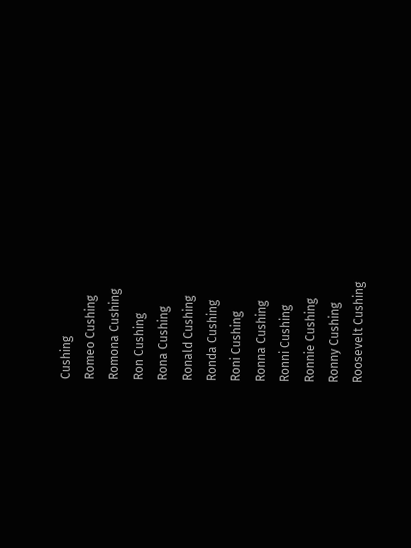Cushing
Romeo Cushing
Romona Cushing
Ron Cushing
Rona Cushing
Ronald Cushing
Ronda Cushing
Roni Cushing
Ronna Cushing
Ronni Cushing
Ronnie Cushing
Ronny Cushing
Roosevelt Cushing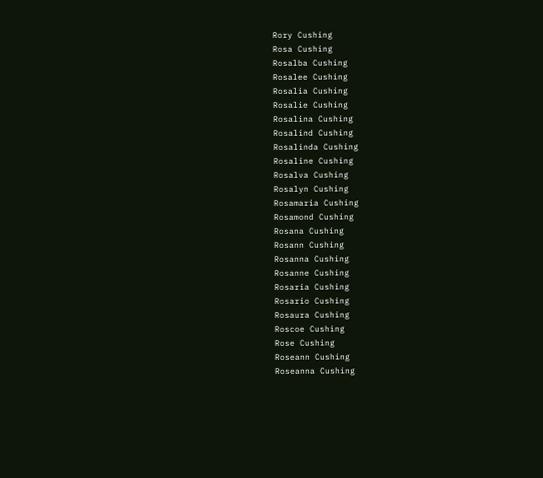Rory Cushing
Rosa Cushing
Rosalba Cushing
Rosalee Cushing
Rosalia Cushing
Rosalie Cushing
Rosalina Cushing
Rosalind Cushing
Rosalinda Cushing
Rosaline Cushing
Rosalva Cushing
Rosalyn Cushing
Rosamaria Cushing
Rosamond Cushing
Rosana Cushing
Rosann Cushing
Rosanna Cushing
Rosanne Cushing
Rosaria Cushing
Rosario Cushing
Rosaura Cushing
Roscoe Cushing
Rose Cushing
Roseann Cushing
Roseanna Cushing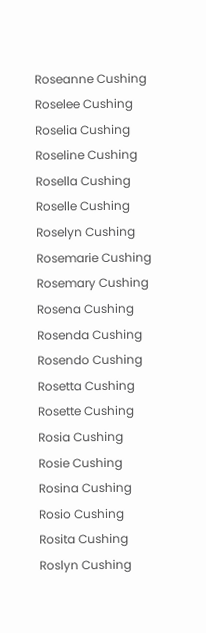Roseanne Cushing
Roselee Cushing
Roselia Cushing
Roseline Cushing
Rosella Cushing
Roselle Cushing
Roselyn Cushing
Rosemarie Cushing
Rosemary Cushing
Rosena Cushing
Rosenda Cushing
Rosendo Cushing
Rosetta Cushing
Rosette Cushing
Rosia Cushing
Rosie Cushing
Rosina Cushing
Rosio Cushing
Rosita Cushing
Roslyn Cushing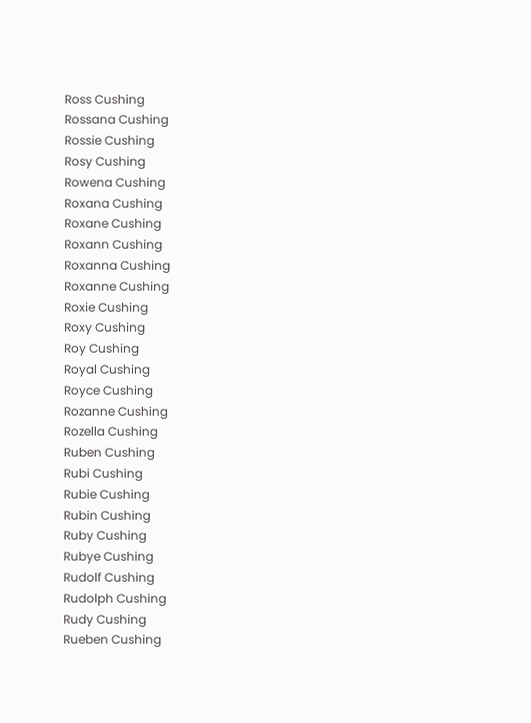Ross Cushing
Rossana Cushing
Rossie Cushing
Rosy Cushing
Rowena Cushing
Roxana Cushing
Roxane Cushing
Roxann Cushing
Roxanna Cushing
Roxanne Cushing
Roxie Cushing
Roxy Cushing
Roy Cushing
Royal Cushing
Royce Cushing
Rozanne Cushing
Rozella Cushing
Ruben Cushing
Rubi Cushing
Rubie Cushing
Rubin Cushing
Ruby Cushing
Rubye Cushing
Rudolf Cushing
Rudolph Cushing
Rudy Cushing
Rueben Cushing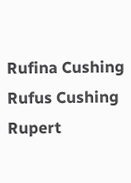Rufina Cushing
Rufus Cushing
Rupert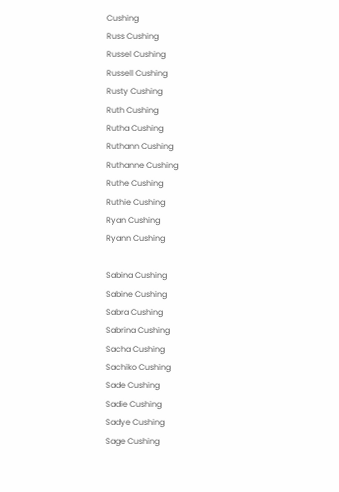Cushing
Russ Cushing
Russel Cushing
Russell Cushing
Rusty Cushing
Ruth Cushing
Rutha Cushing
Ruthann Cushing
Ruthanne Cushing
Ruthe Cushing
Ruthie Cushing
Ryan Cushing
Ryann Cushing

Sabina Cushing
Sabine Cushing
Sabra Cushing
Sabrina Cushing
Sacha Cushing
Sachiko Cushing
Sade Cushing
Sadie Cushing
Sadye Cushing
Sage Cushing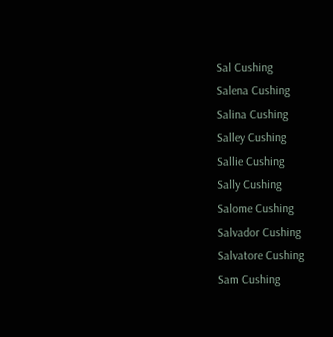Sal Cushing
Salena Cushing
Salina Cushing
Salley Cushing
Sallie Cushing
Sally Cushing
Salome Cushing
Salvador Cushing
Salvatore Cushing
Sam Cushing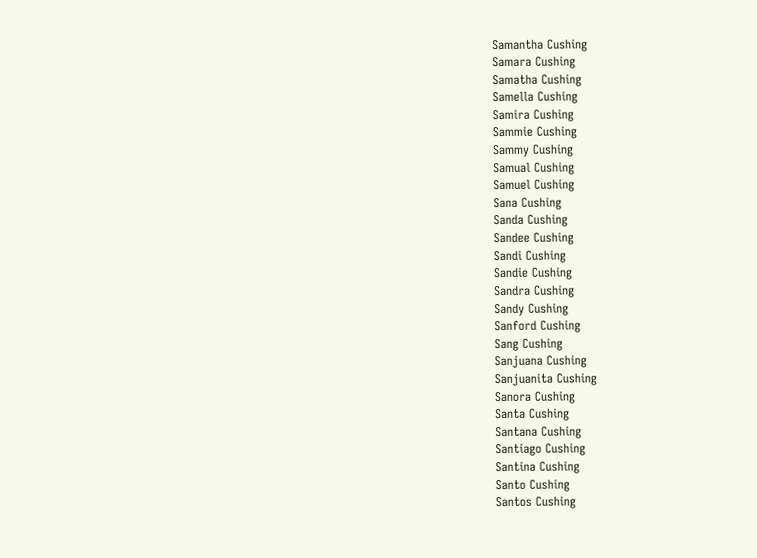Samantha Cushing
Samara Cushing
Samatha Cushing
Samella Cushing
Samira Cushing
Sammie Cushing
Sammy Cushing
Samual Cushing
Samuel Cushing
Sana Cushing
Sanda Cushing
Sandee Cushing
Sandi Cushing
Sandie Cushing
Sandra Cushing
Sandy Cushing
Sanford Cushing
Sang Cushing
Sanjuana Cushing
Sanjuanita Cushing
Sanora Cushing
Santa Cushing
Santana Cushing
Santiago Cushing
Santina Cushing
Santo Cushing
Santos Cushing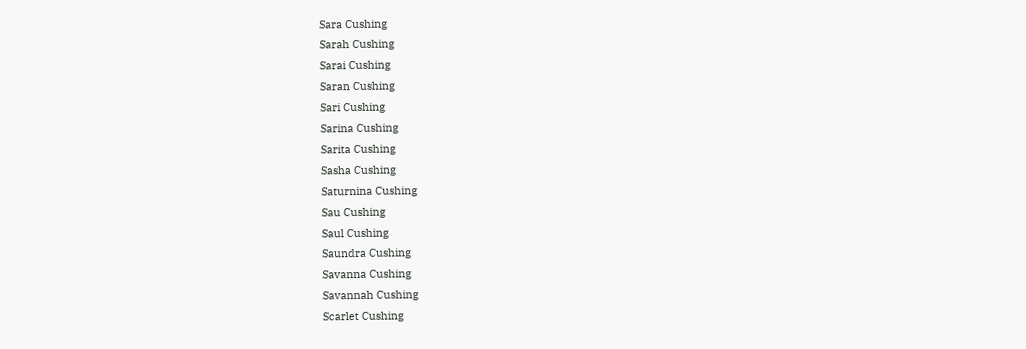Sara Cushing
Sarah Cushing
Sarai Cushing
Saran Cushing
Sari Cushing
Sarina Cushing
Sarita Cushing
Sasha Cushing
Saturnina Cushing
Sau Cushing
Saul Cushing
Saundra Cushing
Savanna Cushing
Savannah Cushing
Scarlet Cushing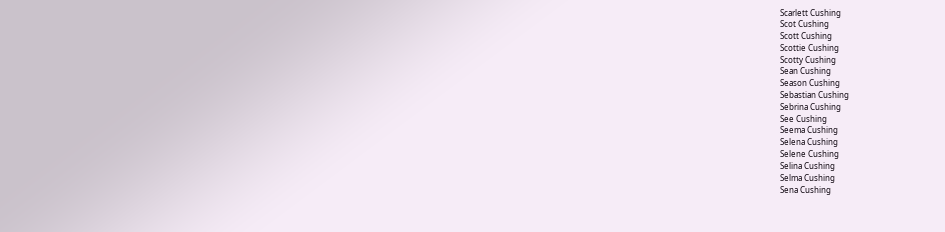Scarlett Cushing
Scot Cushing
Scott Cushing
Scottie Cushing
Scotty Cushing
Sean Cushing
Season Cushing
Sebastian Cushing
Sebrina Cushing
See Cushing
Seema Cushing
Selena Cushing
Selene Cushing
Selina Cushing
Selma Cushing
Sena Cushing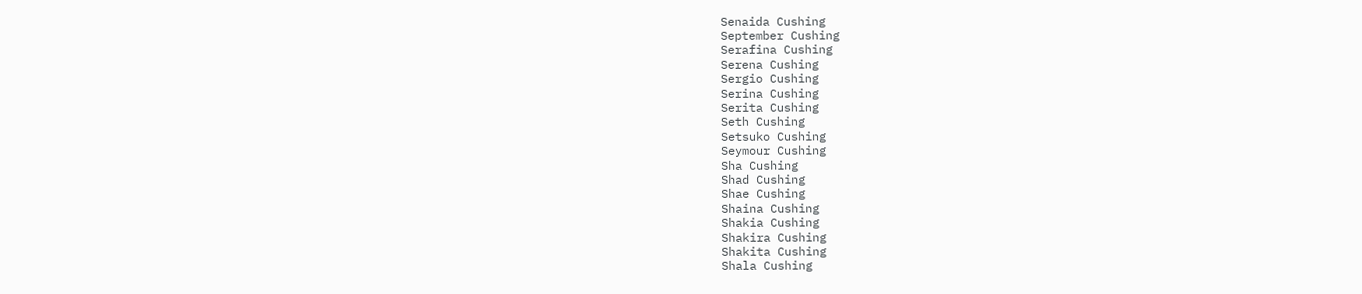Senaida Cushing
September Cushing
Serafina Cushing
Serena Cushing
Sergio Cushing
Serina Cushing
Serita Cushing
Seth Cushing
Setsuko Cushing
Seymour Cushing
Sha Cushing
Shad Cushing
Shae Cushing
Shaina Cushing
Shakia Cushing
Shakira Cushing
Shakita Cushing
Shala Cushing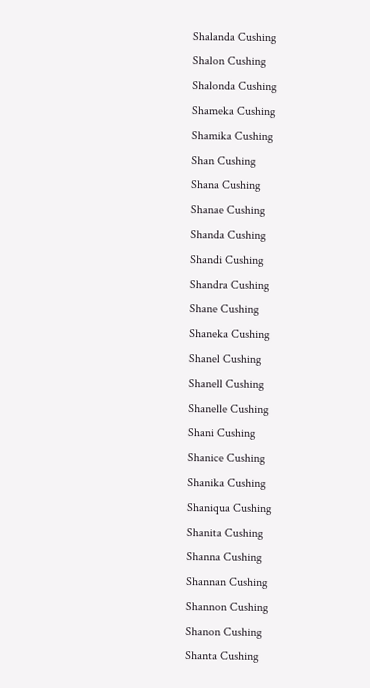Shalanda Cushing
Shalon Cushing
Shalonda Cushing
Shameka Cushing
Shamika Cushing
Shan Cushing
Shana Cushing
Shanae Cushing
Shanda Cushing
Shandi Cushing
Shandra Cushing
Shane Cushing
Shaneka Cushing
Shanel Cushing
Shanell Cushing
Shanelle Cushing
Shani Cushing
Shanice Cushing
Shanika Cushing
Shaniqua Cushing
Shanita Cushing
Shanna Cushing
Shannan Cushing
Shannon Cushing
Shanon Cushing
Shanta Cushing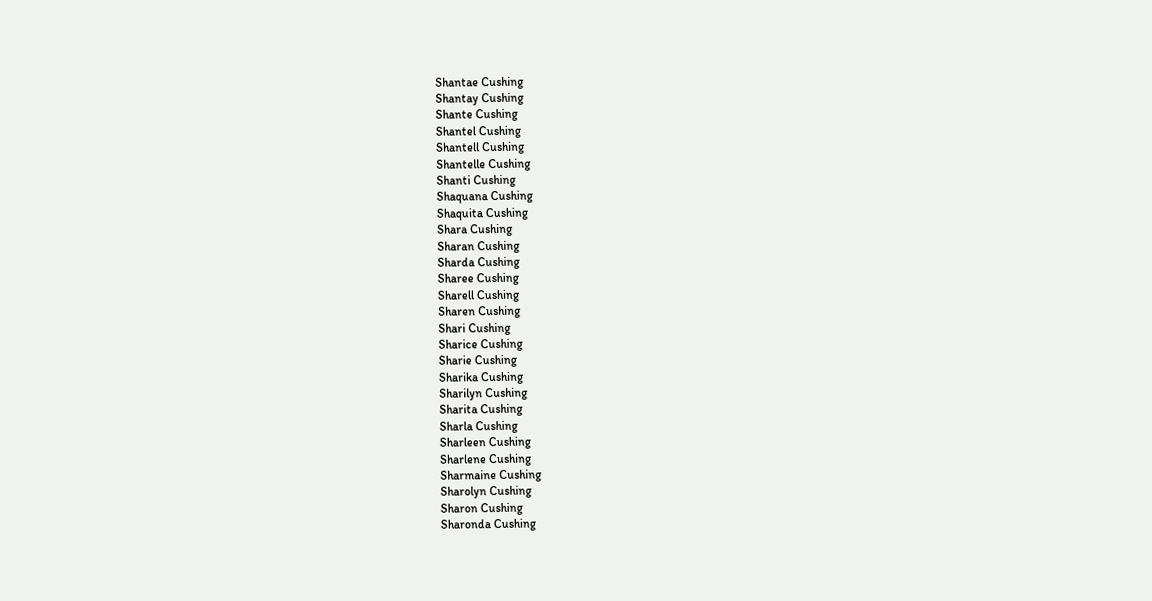Shantae Cushing
Shantay Cushing
Shante Cushing
Shantel Cushing
Shantell Cushing
Shantelle Cushing
Shanti Cushing
Shaquana Cushing
Shaquita Cushing
Shara Cushing
Sharan Cushing
Sharda Cushing
Sharee Cushing
Sharell Cushing
Sharen Cushing
Shari Cushing
Sharice Cushing
Sharie Cushing
Sharika Cushing
Sharilyn Cushing
Sharita Cushing
Sharla Cushing
Sharleen Cushing
Sharlene Cushing
Sharmaine Cushing
Sharolyn Cushing
Sharon Cushing
Sharonda Cushing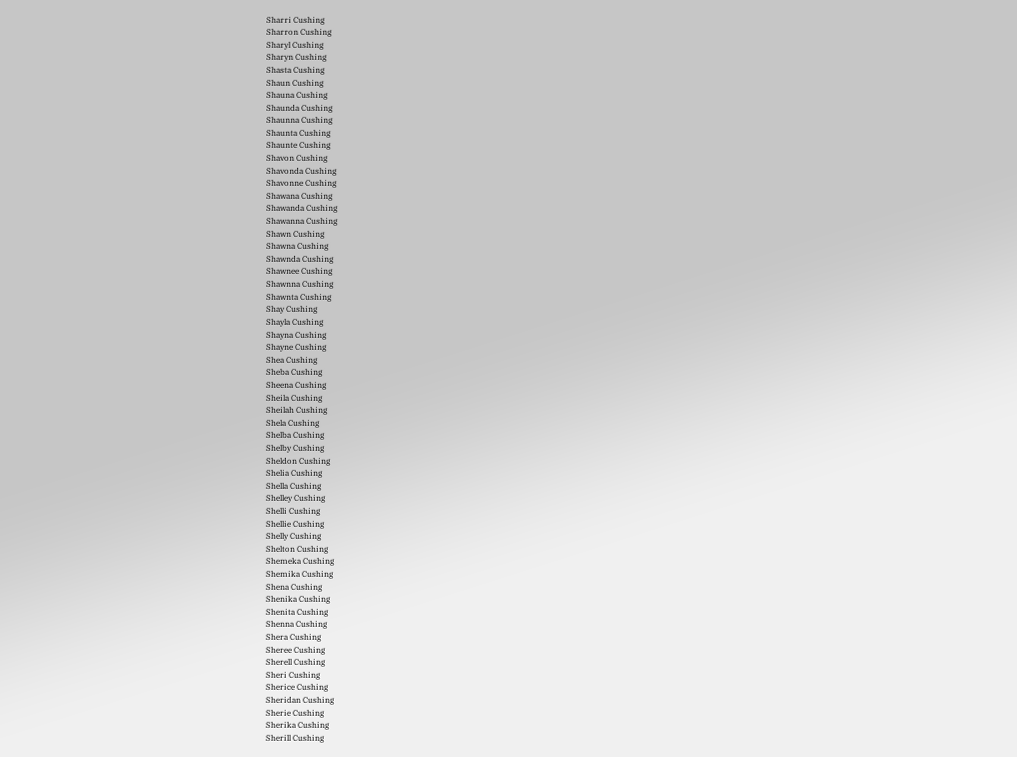Sharri Cushing
Sharron Cushing
Sharyl Cushing
Sharyn Cushing
Shasta Cushing
Shaun Cushing
Shauna Cushing
Shaunda Cushing
Shaunna Cushing
Shaunta Cushing
Shaunte Cushing
Shavon Cushing
Shavonda Cushing
Shavonne Cushing
Shawana Cushing
Shawanda Cushing
Shawanna Cushing
Shawn Cushing
Shawna Cushing
Shawnda Cushing
Shawnee Cushing
Shawnna Cushing
Shawnta Cushing
Shay Cushing
Shayla Cushing
Shayna Cushing
Shayne Cushing
Shea Cushing
Sheba Cushing
Sheena Cushing
Sheila Cushing
Sheilah Cushing
Shela Cushing
Shelba Cushing
Shelby Cushing
Sheldon Cushing
Shelia Cushing
Shella Cushing
Shelley Cushing
Shelli Cushing
Shellie Cushing
Shelly Cushing
Shelton Cushing
Shemeka Cushing
Shemika Cushing
Shena Cushing
Shenika Cushing
Shenita Cushing
Shenna Cushing
Shera Cushing
Sheree Cushing
Sherell Cushing
Sheri Cushing
Sherice Cushing
Sheridan Cushing
Sherie Cushing
Sherika Cushing
Sherill Cushing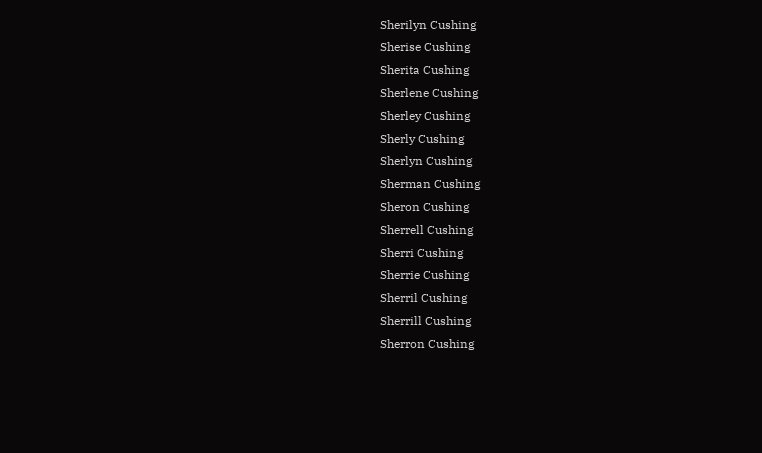Sherilyn Cushing
Sherise Cushing
Sherita Cushing
Sherlene Cushing
Sherley Cushing
Sherly Cushing
Sherlyn Cushing
Sherman Cushing
Sheron Cushing
Sherrell Cushing
Sherri Cushing
Sherrie Cushing
Sherril Cushing
Sherrill Cushing
Sherron Cushing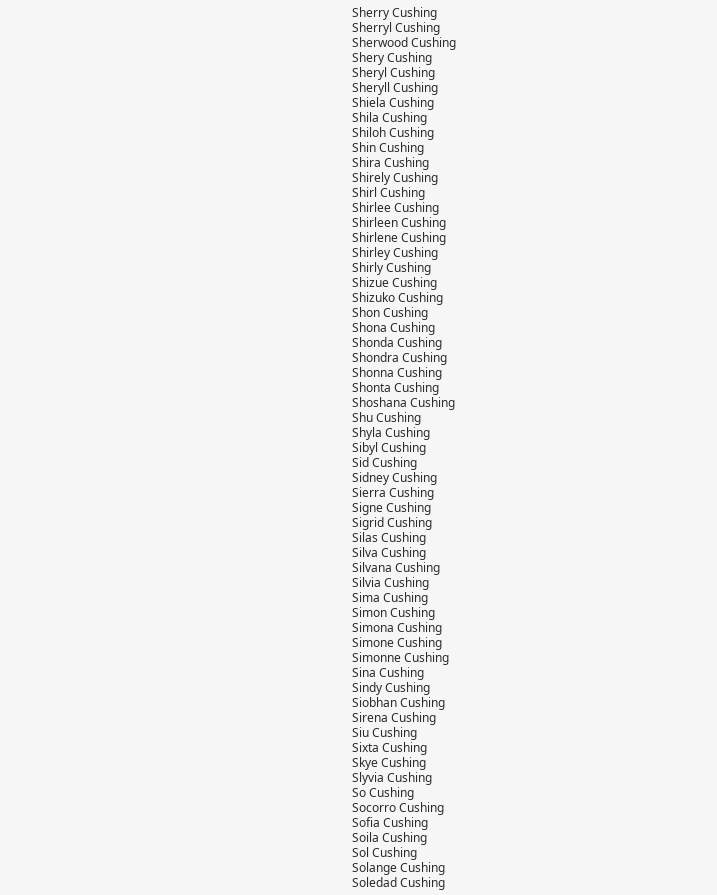Sherry Cushing
Sherryl Cushing
Sherwood Cushing
Shery Cushing
Sheryl Cushing
Sheryll Cushing
Shiela Cushing
Shila Cushing
Shiloh Cushing
Shin Cushing
Shira Cushing
Shirely Cushing
Shirl Cushing
Shirlee Cushing
Shirleen Cushing
Shirlene Cushing
Shirley Cushing
Shirly Cushing
Shizue Cushing
Shizuko Cushing
Shon Cushing
Shona Cushing
Shonda Cushing
Shondra Cushing
Shonna Cushing
Shonta Cushing
Shoshana Cushing
Shu Cushing
Shyla Cushing
Sibyl Cushing
Sid Cushing
Sidney Cushing
Sierra Cushing
Signe Cushing
Sigrid Cushing
Silas Cushing
Silva Cushing
Silvana Cushing
Silvia Cushing
Sima Cushing
Simon Cushing
Simona Cushing
Simone Cushing
Simonne Cushing
Sina Cushing
Sindy Cushing
Siobhan Cushing
Sirena Cushing
Siu Cushing
Sixta Cushing
Skye Cushing
Slyvia Cushing
So Cushing
Socorro Cushing
Sofia Cushing
Soila Cushing
Sol Cushing
Solange Cushing
Soledad Cushing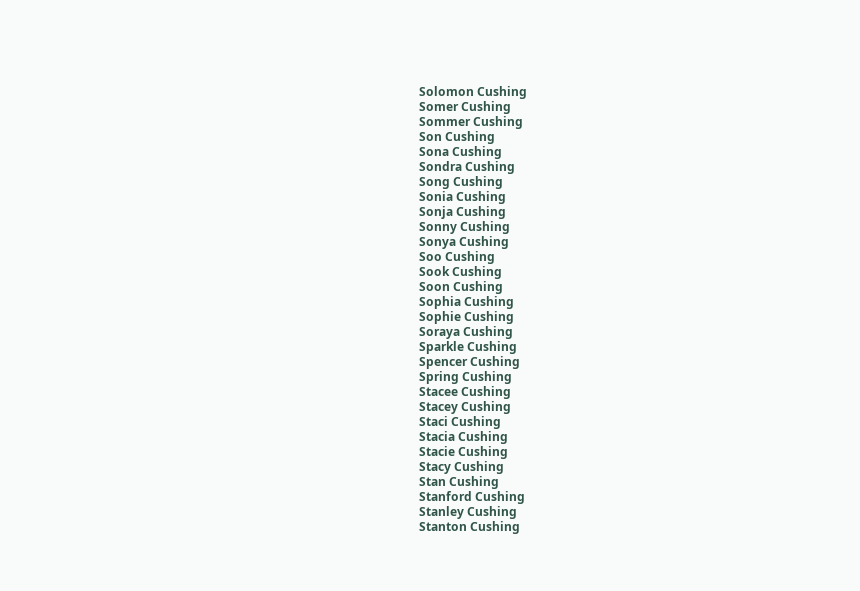Solomon Cushing
Somer Cushing
Sommer Cushing
Son Cushing
Sona Cushing
Sondra Cushing
Song Cushing
Sonia Cushing
Sonja Cushing
Sonny Cushing
Sonya Cushing
Soo Cushing
Sook Cushing
Soon Cushing
Sophia Cushing
Sophie Cushing
Soraya Cushing
Sparkle Cushing
Spencer Cushing
Spring Cushing
Stacee Cushing
Stacey Cushing
Staci Cushing
Stacia Cushing
Stacie Cushing
Stacy Cushing
Stan Cushing
Stanford Cushing
Stanley Cushing
Stanton Cushing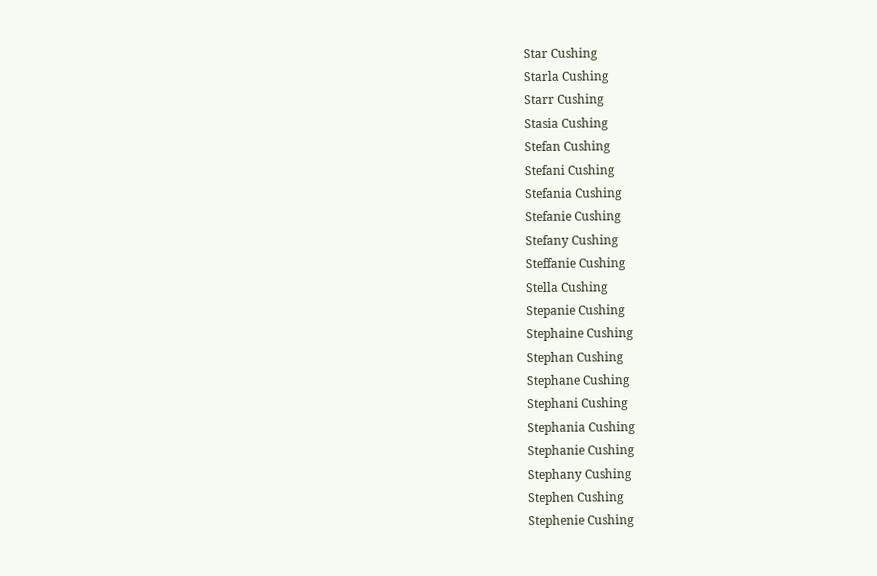Star Cushing
Starla Cushing
Starr Cushing
Stasia Cushing
Stefan Cushing
Stefani Cushing
Stefania Cushing
Stefanie Cushing
Stefany Cushing
Steffanie Cushing
Stella Cushing
Stepanie Cushing
Stephaine Cushing
Stephan Cushing
Stephane Cushing
Stephani Cushing
Stephania Cushing
Stephanie Cushing
Stephany Cushing
Stephen Cushing
Stephenie Cushing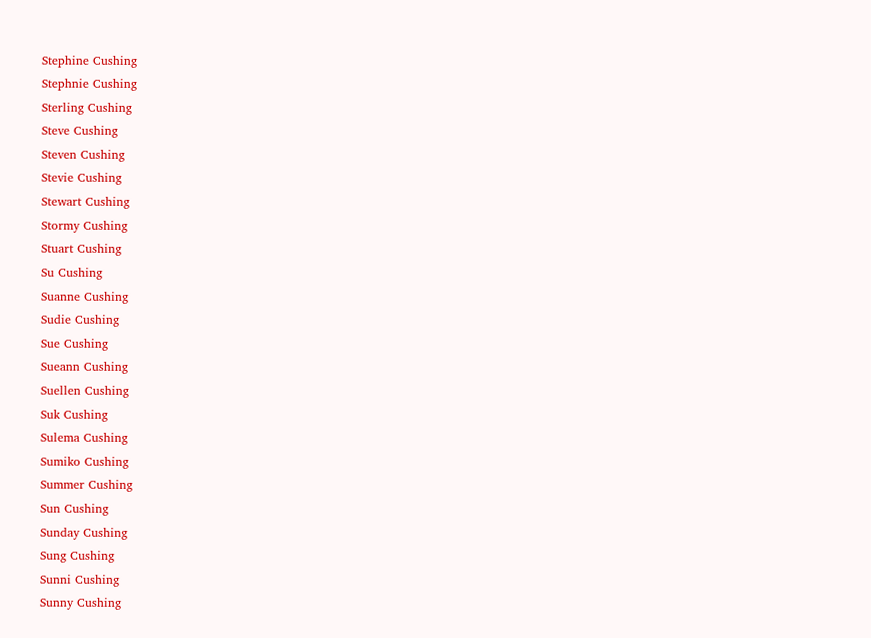Stephine Cushing
Stephnie Cushing
Sterling Cushing
Steve Cushing
Steven Cushing
Stevie Cushing
Stewart Cushing
Stormy Cushing
Stuart Cushing
Su Cushing
Suanne Cushing
Sudie Cushing
Sue Cushing
Sueann Cushing
Suellen Cushing
Suk Cushing
Sulema Cushing
Sumiko Cushing
Summer Cushing
Sun Cushing
Sunday Cushing
Sung Cushing
Sunni Cushing
Sunny Cushing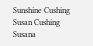Sunshine Cushing
Susan Cushing
Susana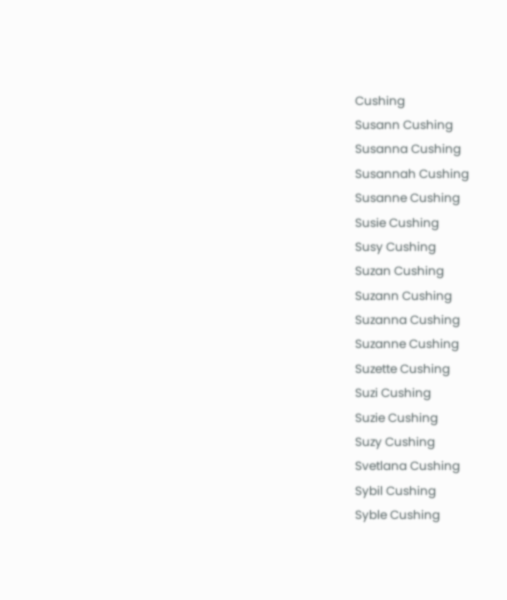Cushing
Susann Cushing
Susanna Cushing
Susannah Cushing
Susanne Cushing
Susie Cushing
Susy Cushing
Suzan Cushing
Suzann Cushing
Suzanna Cushing
Suzanne Cushing
Suzette Cushing
Suzi Cushing
Suzie Cushing
Suzy Cushing
Svetlana Cushing
Sybil Cushing
Syble Cushing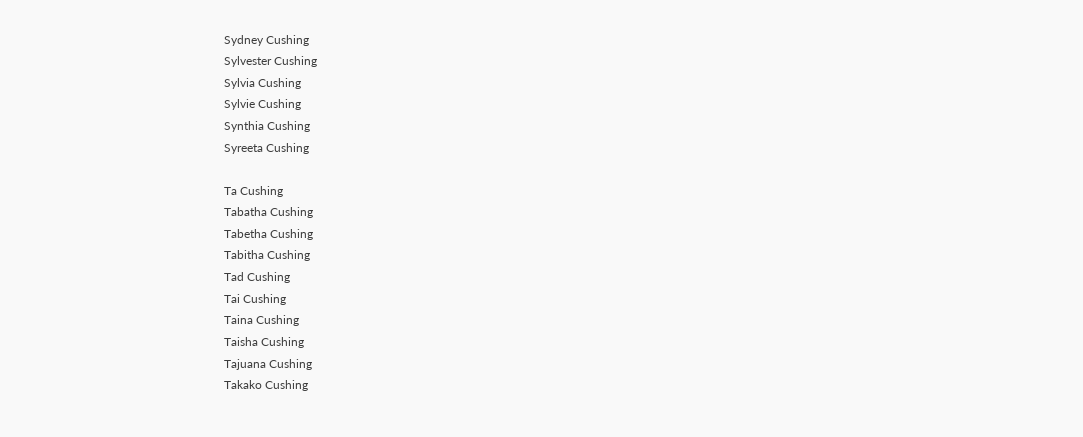Sydney Cushing
Sylvester Cushing
Sylvia Cushing
Sylvie Cushing
Synthia Cushing
Syreeta Cushing

Ta Cushing
Tabatha Cushing
Tabetha Cushing
Tabitha Cushing
Tad Cushing
Tai Cushing
Taina Cushing
Taisha Cushing
Tajuana Cushing
Takako Cushing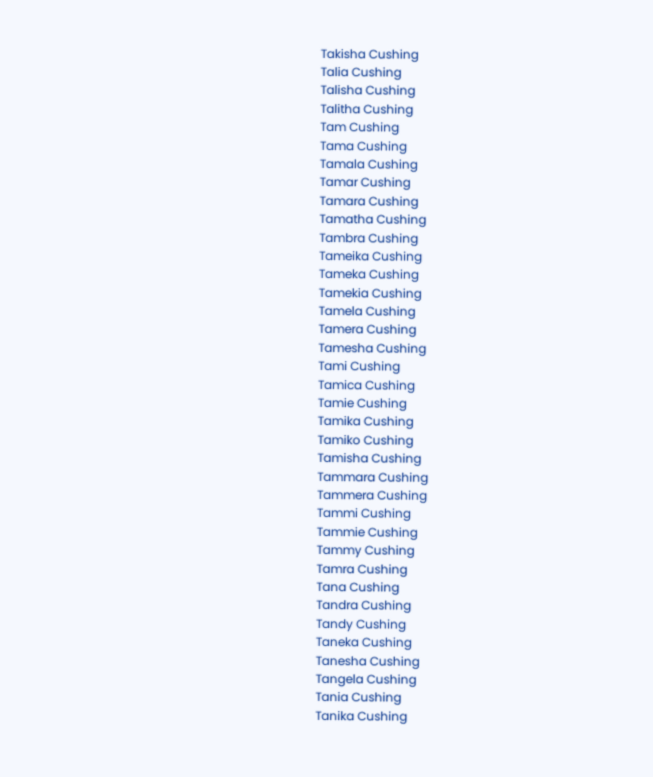Takisha Cushing
Talia Cushing
Talisha Cushing
Talitha Cushing
Tam Cushing
Tama Cushing
Tamala Cushing
Tamar Cushing
Tamara Cushing
Tamatha Cushing
Tambra Cushing
Tameika Cushing
Tameka Cushing
Tamekia Cushing
Tamela Cushing
Tamera Cushing
Tamesha Cushing
Tami Cushing
Tamica Cushing
Tamie Cushing
Tamika Cushing
Tamiko Cushing
Tamisha Cushing
Tammara Cushing
Tammera Cushing
Tammi Cushing
Tammie Cushing
Tammy Cushing
Tamra Cushing
Tana Cushing
Tandra Cushing
Tandy Cushing
Taneka Cushing
Tanesha Cushing
Tangela Cushing
Tania Cushing
Tanika Cushing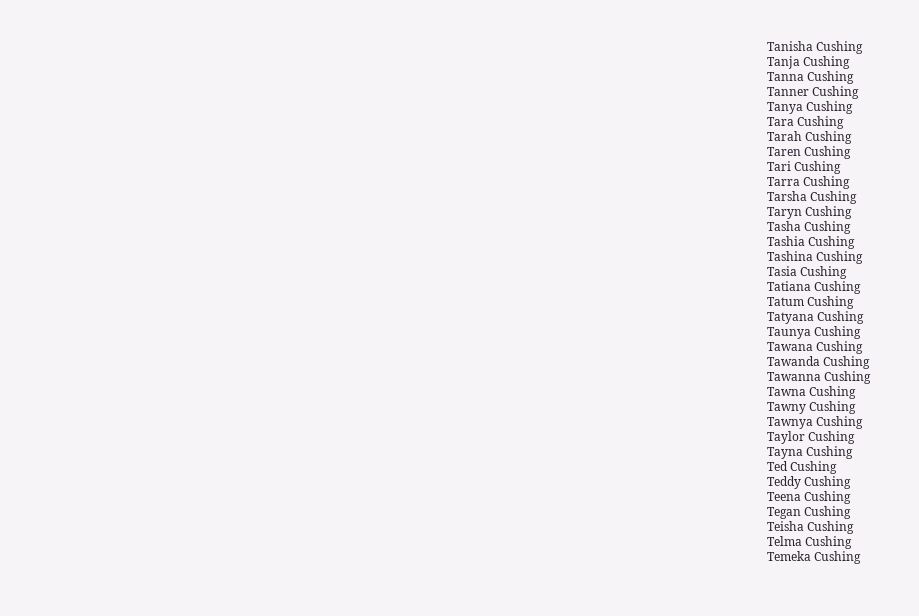Tanisha Cushing
Tanja Cushing
Tanna Cushing
Tanner Cushing
Tanya Cushing
Tara Cushing
Tarah Cushing
Taren Cushing
Tari Cushing
Tarra Cushing
Tarsha Cushing
Taryn Cushing
Tasha Cushing
Tashia Cushing
Tashina Cushing
Tasia Cushing
Tatiana Cushing
Tatum Cushing
Tatyana Cushing
Taunya Cushing
Tawana Cushing
Tawanda Cushing
Tawanna Cushing
Tawna Cushing
Tawny Cushing
Tawnya Cushing
Taylor Cushing
Tayna Cushing
Ted Cushing
Teddy Cushing
Teena Cushing
Tegan Cushing
Teisha Cushing
Telma Cushing
Temeka Cushing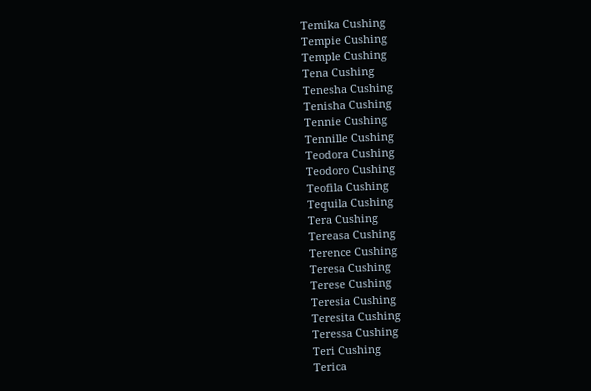Temika Cushing
Tempie Cushing
Temple Cushing
Tena Cushing
Tenesha Cushing
Tenisha Cushing
Tennie Cushing
Tennille Cushing
Teodora Cushing
Teodoro Cushing
Teofila Cushing
Tequila Cushing
Tera Cushing
Tereasa Cushing
Terence Cushing
Teresa Cushing
Terese Cushing
Teresia Cushing
Teresita Cushing
Teressa Cushing
Teri Cushing
Terica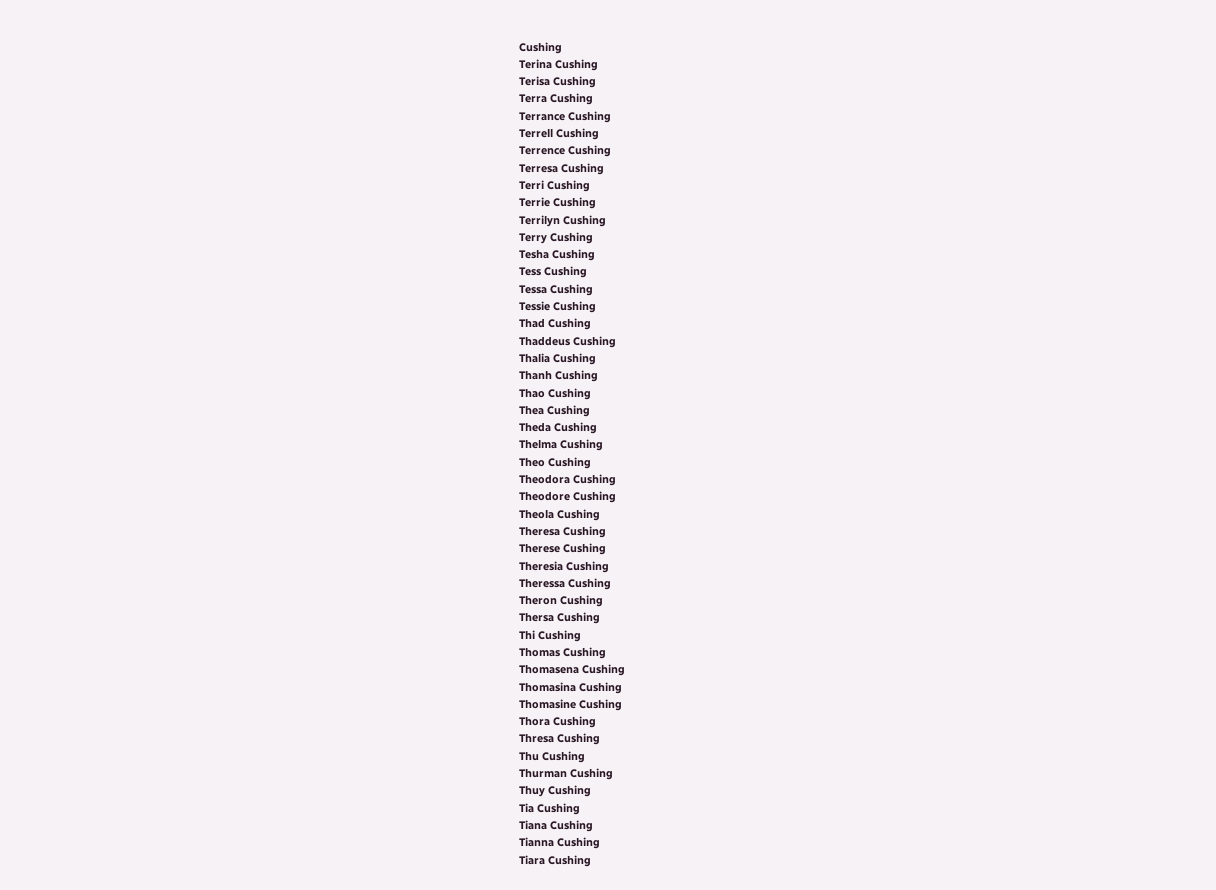Cushing
Terina Cushing
Terisa Cushing
Terra Cushing
Terrance Cushing
Terrell Cushing
Terrence Cushing
Terresa Cushing
Terri Cushing
Terrie Cushing
Terrilyn Cushing
Terry Cushing
Tesha Cushing
Tess Cushing
Tessa Cushing
Tessie Cushing
Thad Cushing
Thaddeus Cushing
Thalia Cushing
Thanh Cushing
Thao Cushing
Thea Cushing
Theda Cushing
Thelma Cushing
Theo Cushing
Theodora Cushing
Theodore Cushing
Theola Cushing
Theresa Cushing
Therese Cushing
Theresia Cushing
Theressa Cushing
Theron Cushing
Thersa Cushing
Thi Cushing
Thomas Cushing
Thomasena Cushing
Thomasina Cushing
Thomasine Cushing
Thora Cushing
Thresa Cushing
Thu Cushing
Thurman Cushing
Thuy Cushing
Tia Cushing
Tiana Cushing
Tianna Cushing
Tiara Cushing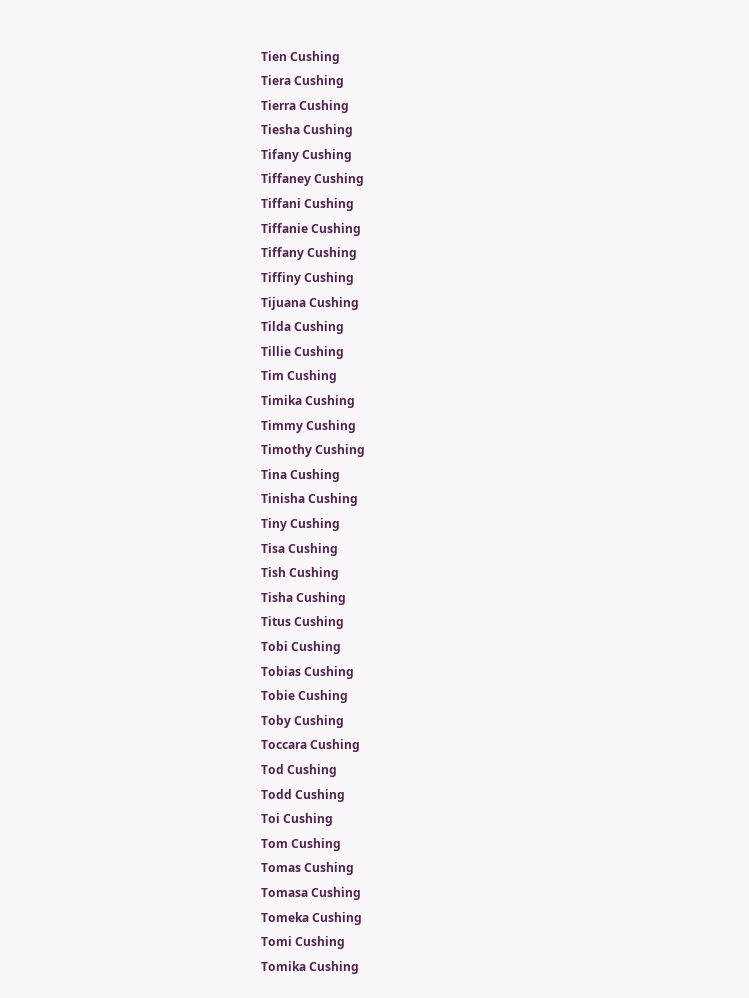Tien Cushing
Tiera Cushing
Tierra Cushing
Tiesha Cushing
Tifany Cushing
Tiffaney Cushing
Tiffani Cushing
Tiffanie Cushing
Tiffany Cushing
Tiffiny Cushing
Tijuana Cushing
Tilda Cushing
Tillie Cushing
Tim Cushing
Timika Cushing
Timmy Cushing
Timothy Cushing
Tina Cushing
Tinisha Cushing
Tiny Cushing
Tisa Cushing
Tish Cushing
Tisha Cushing
Titus Cushing
Tobi Cushing
Tobias Cushing
Tobie Cushing
Toby Cushing
Toccara Cushing
Tod Cushing
Todd Cushing
Toi Cushing
Tom Cushing
Tomas Cushing
Tomasa Cushing
Tomeka Cushing
Tomi Cushing
Tomika Cushing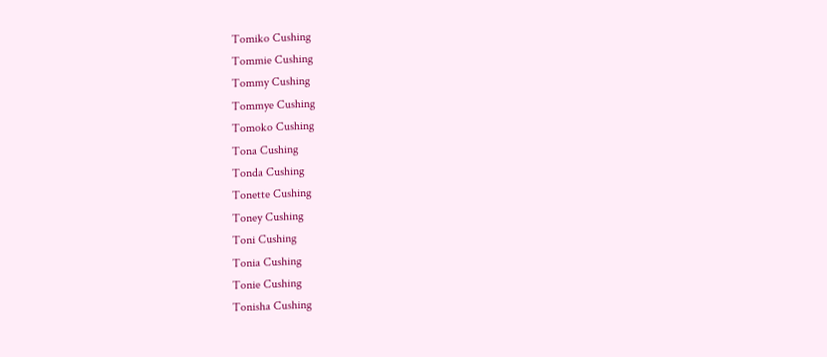Tomiko Cushing
Tommie Cushing
Tommy Cushing
Tommye Cushing
Tomoko Cushing
Tona Cushing
Tonda Cushing
Tonette Cushing
Toney Cushing
Toni Cushing
Tonia Cushing
Tonie Cushing
Tonisha Cushing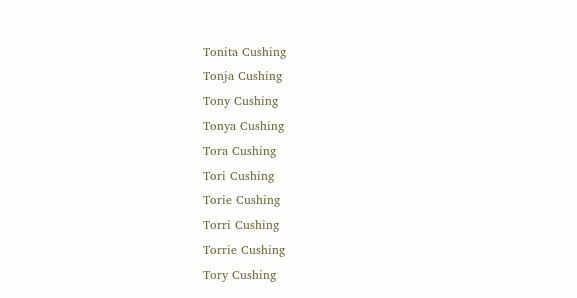Tonita Cushing
Tonja Cushing
Tony Cushing
Tonya Cushing
Tora Cushing
Tori Cushing
Torie Cushing
Torri Cushing
Torrie Cushing
Tory Cushing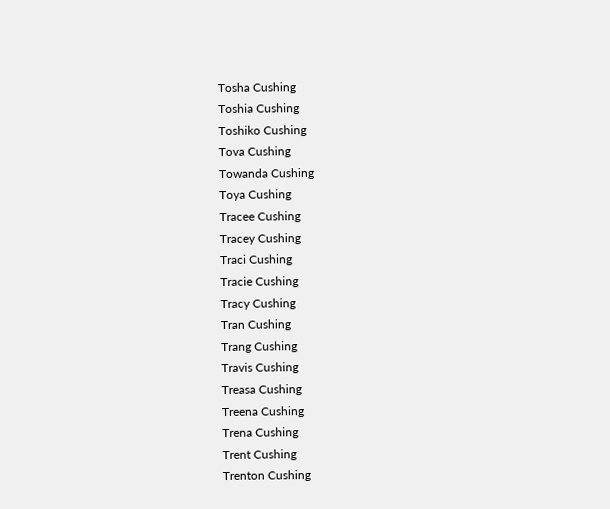Tosha Cushing
Toshia Cushing
Toshiko Cushing
Tova Cushing
Towanda Cushing
Toya Cushing
Tracee Cushing
Tracey Cushing
Traci Cushing
Tracie Cushing
Tracy Cushing
Tran Cushing
Trang Cushing
Travis Cushing
Treasa Cushing
Treena Cushing
Trena Cushing
Trent Cushing
Trenton Cushing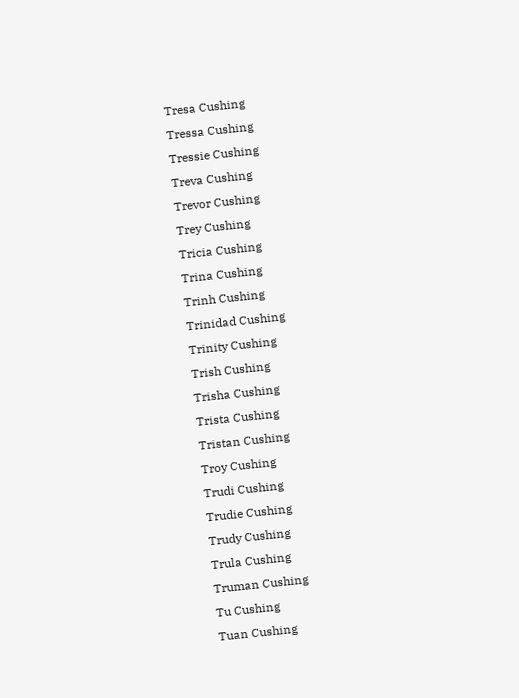Tresa Cushing
Tressa Cushing
Tressie Cushing
Treva Cushing
Trevor Cushing
Trey Cushing
Tricia Cushing
Trina Cushing
Trinh Cushing
Trinidad Cushing
Trinity Cushing
Trish Cushing
Trisha Cushing
Trista Cushing
Tristan Cushing
Troy Cushing
Trudi Cushing
Trudie Cushing
Trudy Cushing
Trula Cushing
Truman Cushing
Tu Cushing
Tuan Cushing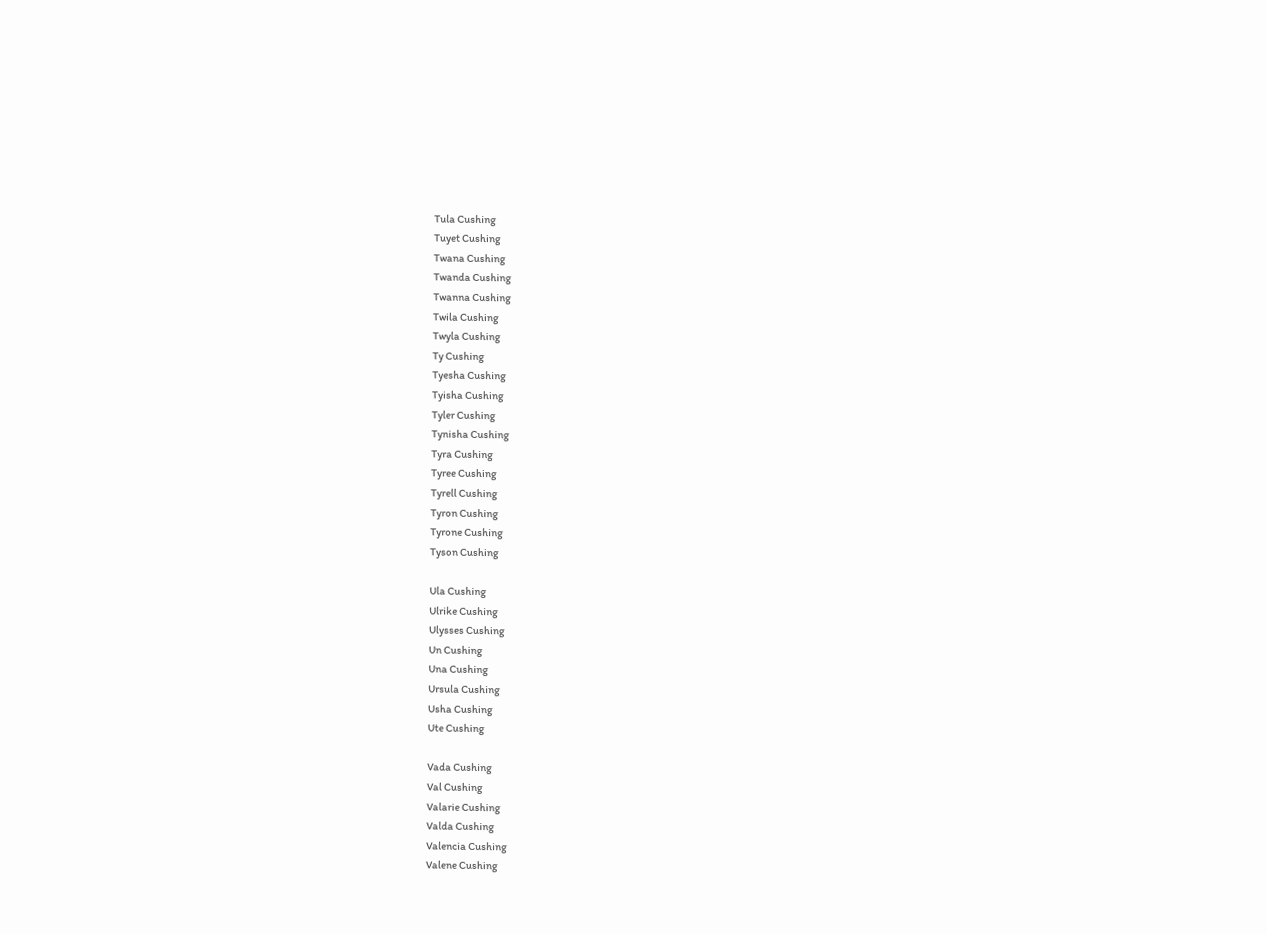Tula Cushing
Tuyet Cushing
Twana Cushing
Twanda Cushing
Twanna Cushing
Twila Cushing
Twyla Cushing
Ty Cushing
Tyesha Cushing
Tyisha Cushing
Tyler Cushing
Tynisha Cushing
Tyra Cushing
Tyree Cushing
Tyrell Cushing
Tyron Cushing
Tyrone Cushing
Tyson Cushing

Ula Cushing
Ulrike Cushing
Ulysses Cushing
Un Cushing
Una Cushing
Ursula Cushing
Usha Cushing
Ute Cushing

Vada Cushing
Val Cushing
Valarie Cushing
Valda Cushing
Valencia Cushing
Valene Cushing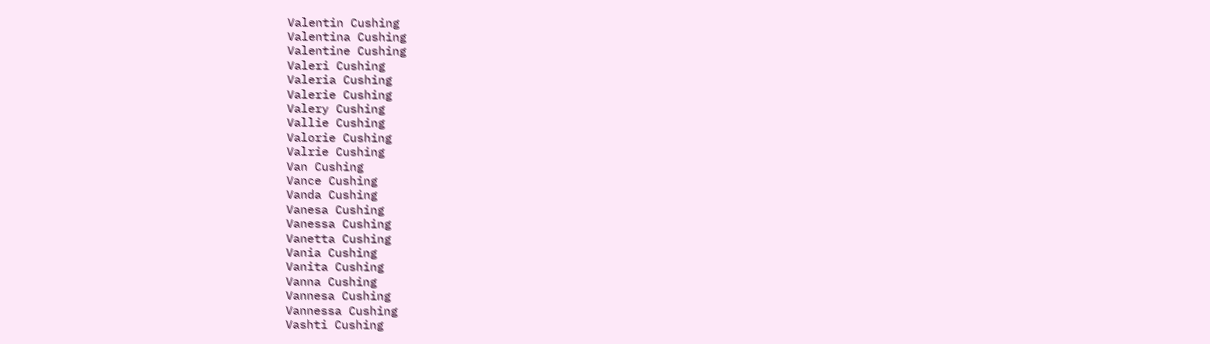Valentin Cushing
Valentina Cushing
Valentine Cushing
Valeri Cushing
Valeria Cushing
Valerie Cushing
Valery Cushing
Vallie Cushing
Valorie Cushing
Valrie Cushing
Van Cushing
Vance Cushing
Vanda Cushing
Vanesa Cushing
Vanessa Cushing
Vanetta Cushing
Vania Cushing
Vanita Cushing
Vanna Cushing
Vannesa Cushing
Vannessa Cushing
Vashti Cushing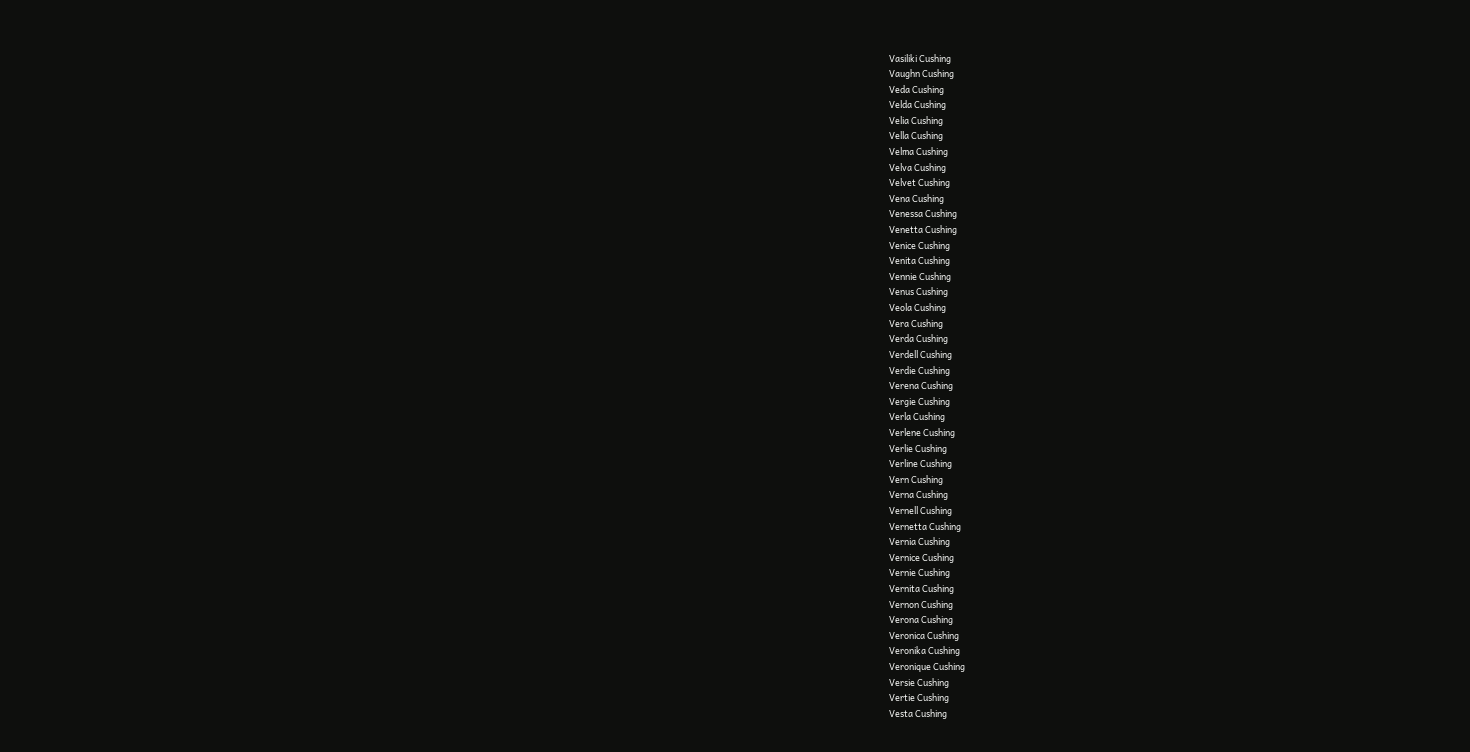Vasiliki Cushing
Vaughn Cushing
Veda Cushing
Velda Cushing
Velia Cushing
Vella Cushing
Velma Cushing
Velva Cushing
Velvet Cushing
Vena Cushing
Venessa Cushing
Venetta Cushing
Venice Cushing
Venita Cushing
Vennie Cushing
Venus Cushing
Veola Cushing
Vera Cushing
Verda Cushing
Verdell Cushing
Verdie Cushing
Verena Cushing
Vergie Cushing
Verla Cushing
Verlene Cushing
Verlie Cushing
Verline Cushing
Vern Cushing
Verna Cushing
Vernell Cushing
Vernetta Cushing
Vernia Cushing
Vernice Cushing
Vernie Cushing
Vernita Cushing
Vernon Cushing
Verona Cushing
Veronica Cushing
Veronika Cushing
Veronique Cushing
Versie Cushing
Vertie Cushing
Vesta Cushing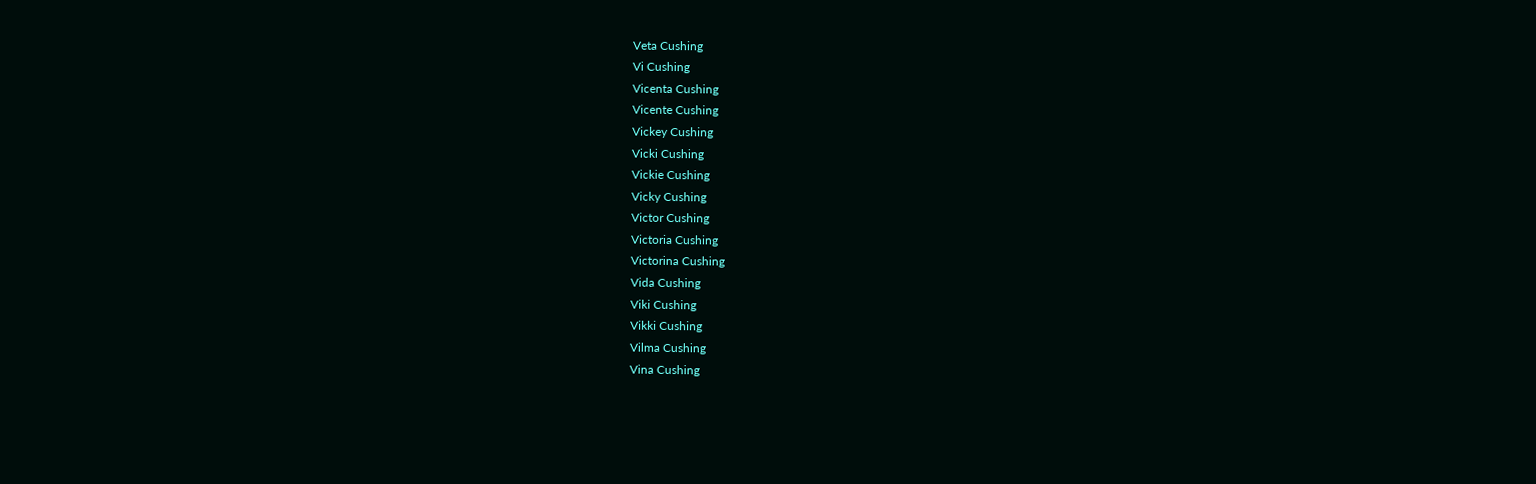Veta Cushing
Vi Cushing
Vicenta Cushing
Vicente Cushing
Vickey Cushing
Vicki Cushing
Vickie Cushing
Vicky Cushing
Victor Cushing
Victoria Cushing
Victorina Cushing
Vida Cushing
Viki Cushing
Vikki Cushing
Vilma Cushing
Vina Cushing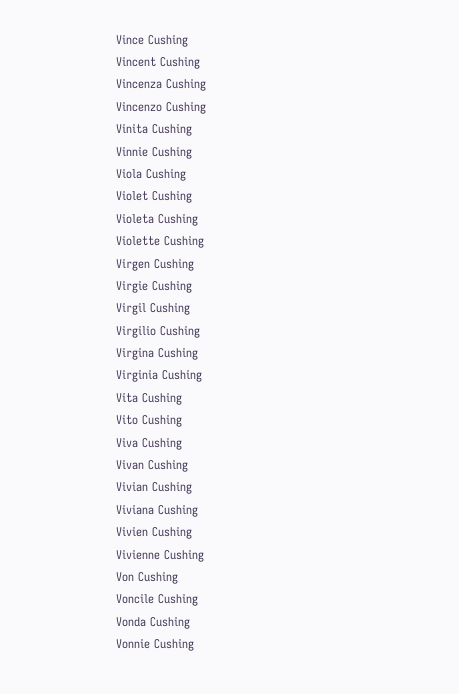Vince Cushing
Vincent Cushing
Vincenza Cushing
Vincenzo Cushing
Vinita Cushing
Vinnie Cushing
Viola Cushing
Violet Cushing
Violeta Cushing
Violette Cushing
Virgen Cushing
Virgie Cushing
Virgil Cushing
Virgilio Cushing
Virgina Cushing
Virginia Cushing
Vita Cushing
Vito Cushing
Viva Cushing
Vivan Cushing
Vivian Cushing
Viviana Cushing
Vivien Cushing
Vivienne Cushing
Von Cushing
Voncile Cushing
Vonda Cushing
Vonnie Cushing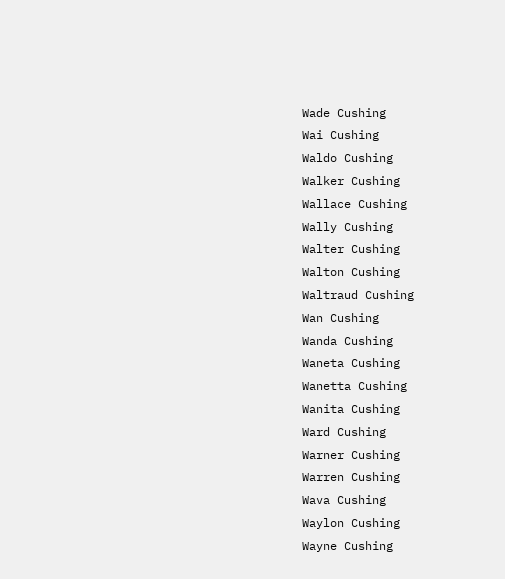Wade Cushing
Wai Cushing
Waldo Cushing
Walker Cushing
Wallace Cushing
Wally Cushing
Walter Cushing
Walton Cushing
Waltraud Cushing
Wan Cushing
Wanda Cushing
Waneta Cushing
Wanetta Cushing
Wanita Cushing
Ward Cushing
Warner Cushing
Warren Cushing
Wava Cushing
Waylon Cushing
Wayne Cushing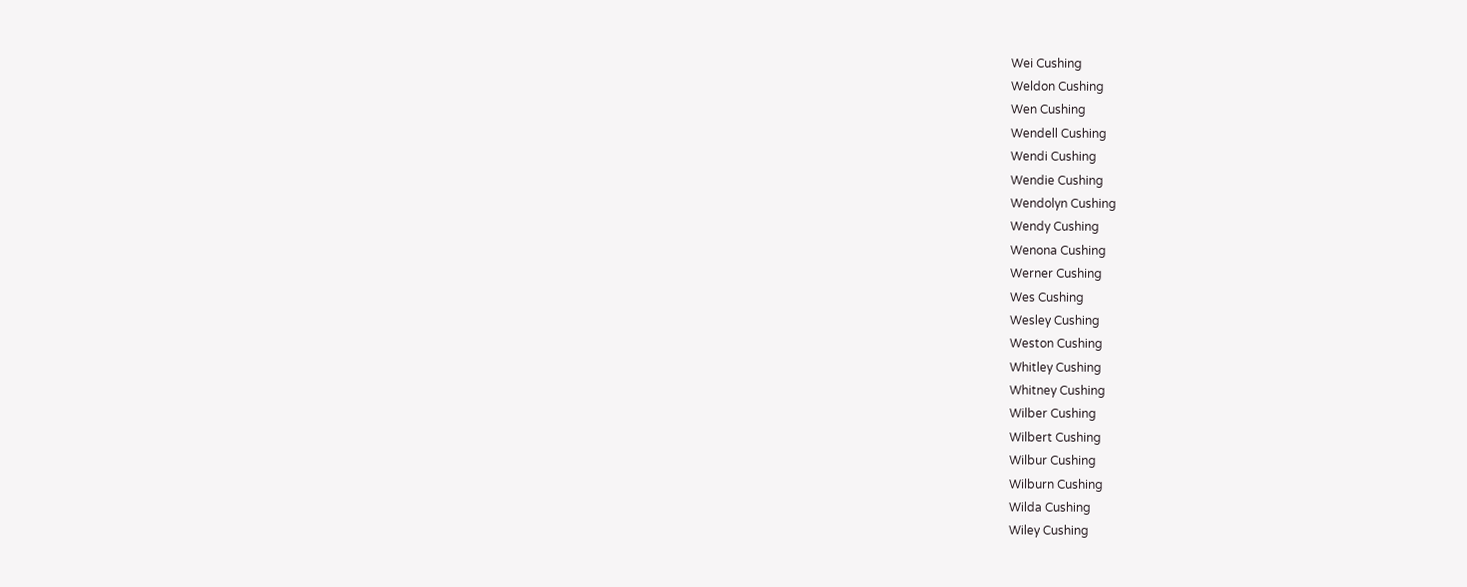Wei Cushing
Weldon Cushing
Wen Cushing
Wendell Cushing
Wendi Cushing
Wendie Cushing
Wendolyn Cushing
Wendy Cushing
Wenona Cushing
Werner Cushing
Wes Cushing
Wesley Cushing
Weston Cushing
Whitley Cushing
Whitney Cushing
Wilber Cushing
Wilbert Cushing
Wilbur Cushing
Wilburn Cushing
Wilda Cushing
Wiley Cushing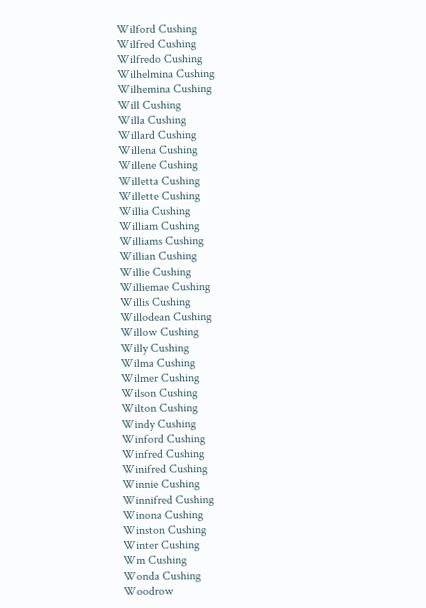Wilford Cushing
Wilfred Cushing
Wilfredo Cushing
Wilhelmina Cushing
Wilhemina Cushing
Will Cushing
Willa Cushing
Willard Cushing
Willena Cushing
Willene Cushing
Willetta Cushing
Willette Cushing
Willia Cushing
William Cushing
Williams Cushing
Willian Cushing
Willie Cushing
Williemae Cushing
Willis Cushing
Willodean Cushing
Willow Cushing
Willy Cushing
Wilma Cushing
Wilmer Cushing
Wilson Cushing
Wilton Cushing
Windy Cushing
Winford Cushing
Winfred Cushing
Winifred Cushing
Winnie Cushing
Winnifred Cushing
Winona Cushing
Winston Cushing
Winter Cushing
Wm Cushing
Wonda Cushing
Woodrow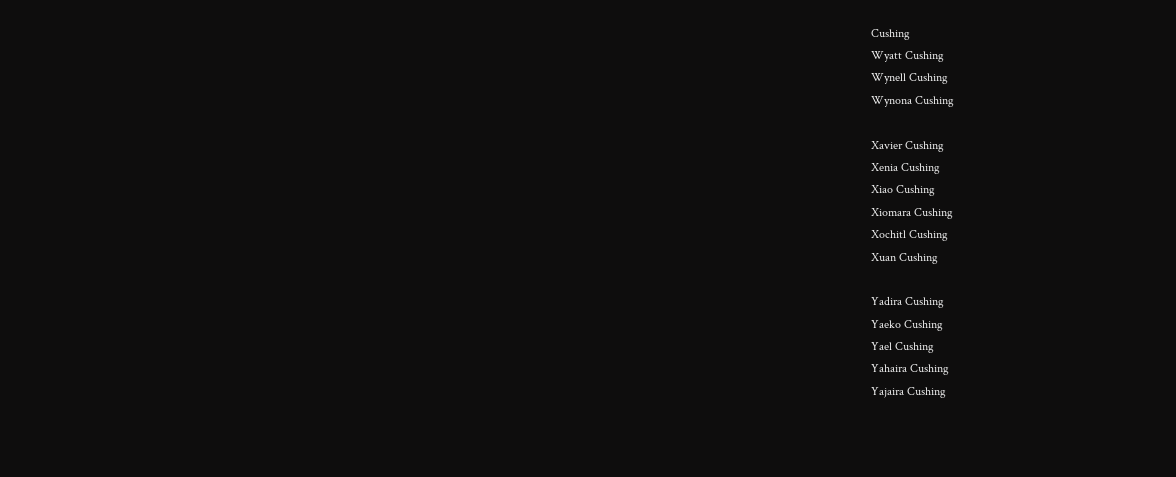Cushing
Wyatt Cushing
Wynell Cushing
Wynona Cushing

Xavier Cushing
Xenia Cushing
Xiao Cushing
Xiomara Cushing
Xochitl Cushing
Xuan Cushing

Yadira Cushing
Yaeko Cushing
Yael Cushing
Yahaira Cushing
Yajaira Cushing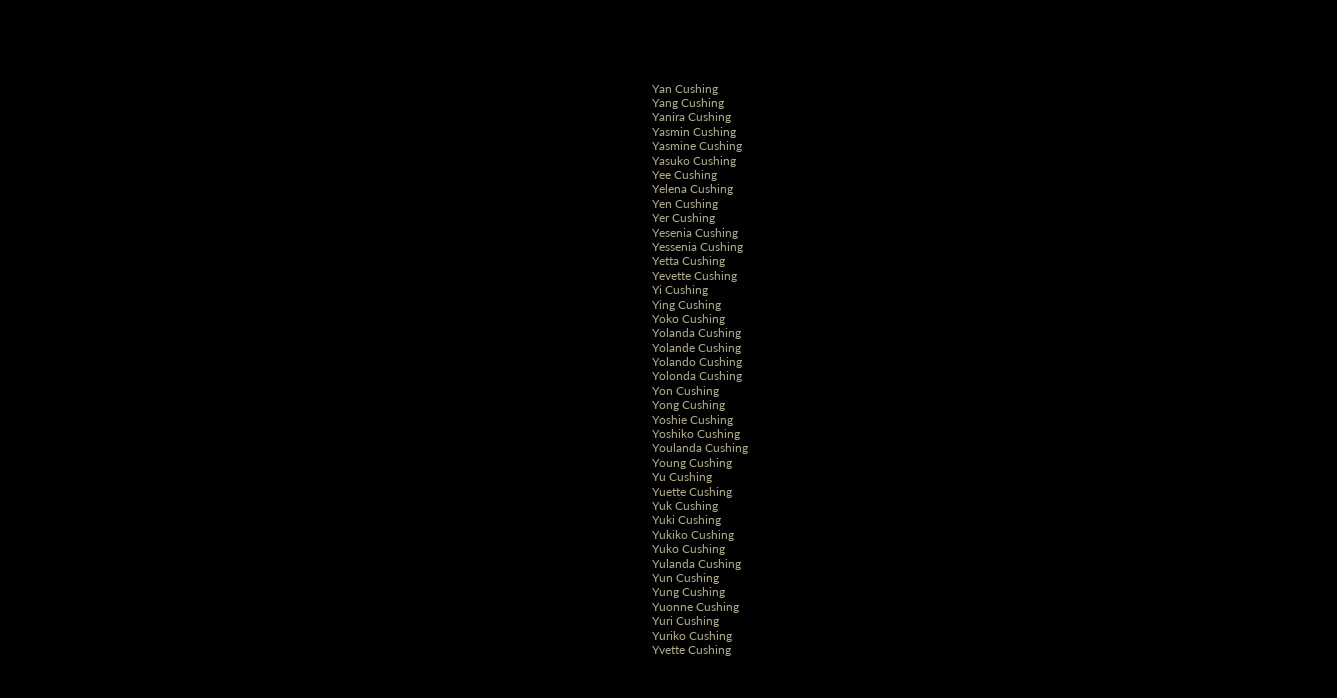Yan Cushing
Yang Cushing
Yanira Cushing
Yasmin Cushing
Yasmine Cushing
Yasuko Cushing
Yee Cushing
Yelena Cushing
Yen Cushing
Yer Cushing
Yesenia Cushing
Yessenia Cushing
Yetta Cushing
Yevette Cushing
Yi Cushing
Ying Cushing
Yoko Cushing
Yolanda Cushing
Yolande Cushing
Yolando Cushing
Yolonda Cushing
Yon Cushing
Yong Cushing
Yoshie Cushing
Yoshiko Cushing
Youlanda Cushing
Young Cushing
Yu Cushing
Yuette Cushing
Yuk Cushing
Yuki Cushing
Yukiko Cushing
Yuko Cushing
Yulanda Cushing
Yun Cushing
Yung Cushing
Yuonne Cushing
Yuri Cushing
Yuriko Cushing
Yvette Cushing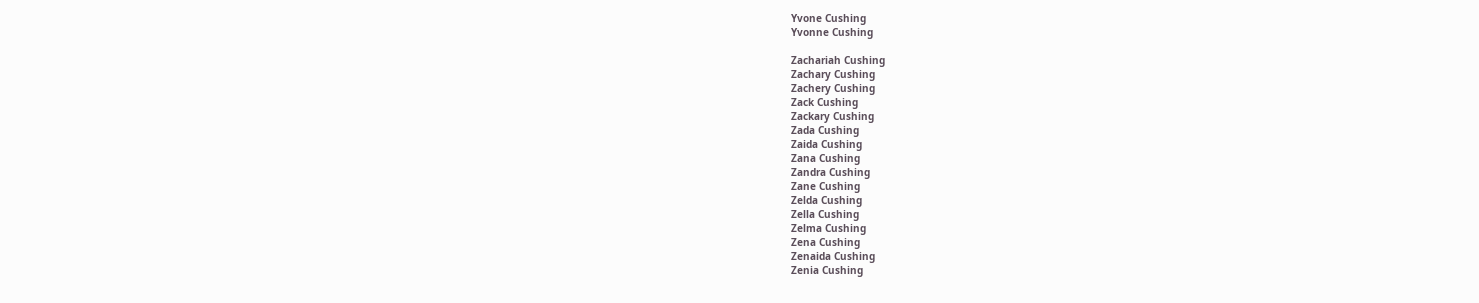Yvone Cushing
Yvonne Cushing

Zachariah Cushing
Zachary Cushing
Zachery Cushing
Zack Cushing
Zackary Cushing
Zada Cushing
Zaida Cushing
Zana Cushing
Zandra Cushing
Zane Cushing
Zelda Cushing
Zella Cushing
Zelma Cushing
Zena Cushing
Zenaida Cushing
Zenia Cushing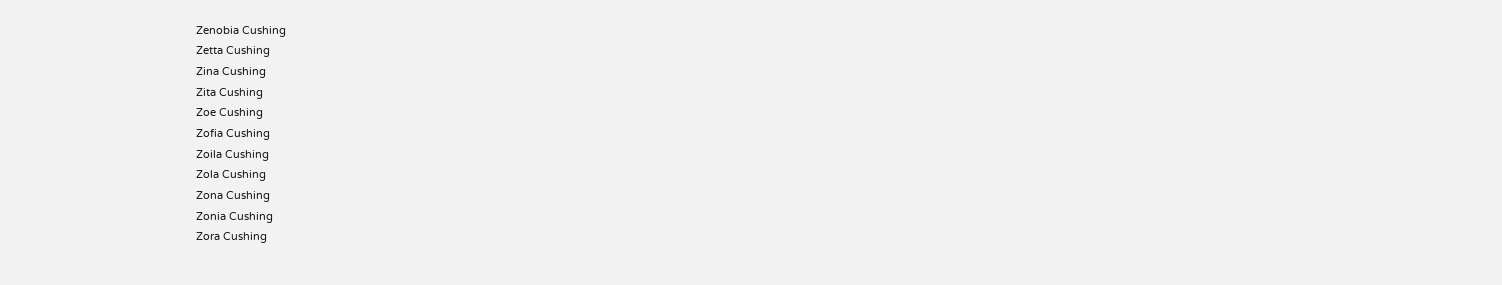Zenobia Cushing
Zetta Cushing
Zina Cushing
Zita Cushing
Zoe Cushing
Zofia Cushing
Zoila Cushing
Zola Cushing
Zona Cushing
Zonia Cushing
Zora Cushing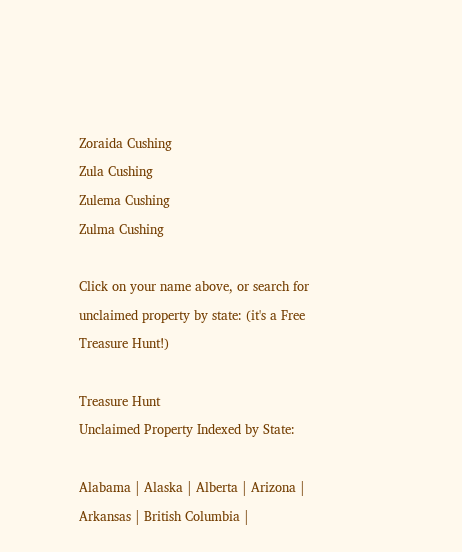Zoraida Cushing
Zula Cushing
Zulema Cushing
Zulma Cushing

Click on your name above, or search for unclaimed property by state: (it's a Free Treasure Hunt!)

Treasure Hunt
Unclaimed Property Indexed by State:

Alabama | Alaska | Alberta | Arizona | Arkansas | British Columbia |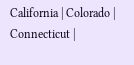California | Colorado | Connecticut |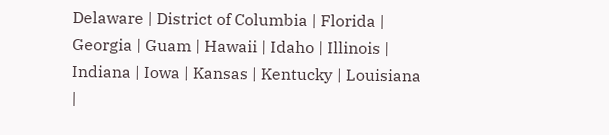Delaware | District of Columbia | Florida | Georgia | Guam | Hawaii | Idaho | Illinois | Indiana | Iowa | Kansas | Kentucky | Louisiana |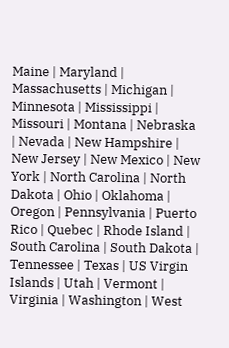Maine | Maryland | Massachusetts | Michigan | Minnesota | Mississippi | Missouri | Montana | Nebraska | Nevada | New Hampshire | New Jersey | New Mexico | New York | North Carolina | North Dakota | Ohio | Oklahoma | Oregon | Pennsylvania | Puerto Rico | Quebec | Rhode Island | South Carolina | South Dakota | Tennessee | Texas | US Virgin Islands | Utah | Vermont | Virginia | Washington | West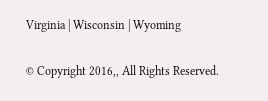Virginia | Wisconsin | Wyoming

© Copyright 2016,, All Rights Reserved.